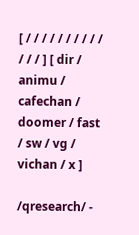[ / / / / / / / / / / / / / ] [ dir / animu / cafechan / doomer / fast / sw / vg / vichan / x ]

/qresearch/ -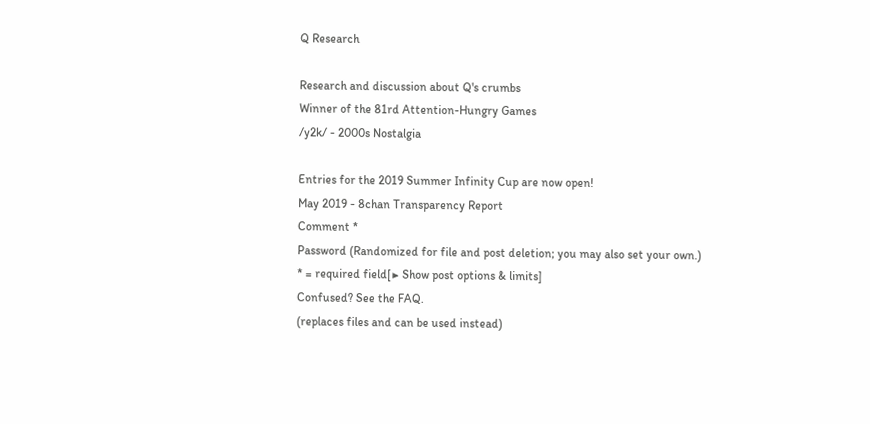Q Research

Research and discussion about Q's crumbs
Winner of the 81rd Attention-Hungry Games
/y2k/ - 2000s Nostalgia

Entries for the 2019 Summer Infinity Cup are now open!
May 2019 - 8chan Transparency Report
Comment *
Password (Randomized for file and post deletion; you may also set your own.)
* = required field[▶ Show post options & limits]
Confused? See the FAQ.
(replaces files and can be used instead)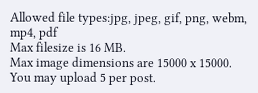Allowed file types:jpg, jpeg, gif, png, webm, mp4, pdf
Max filesize is 16 MB.
Max image dimensions are 15000 x 15000.
You may upload 5 per post.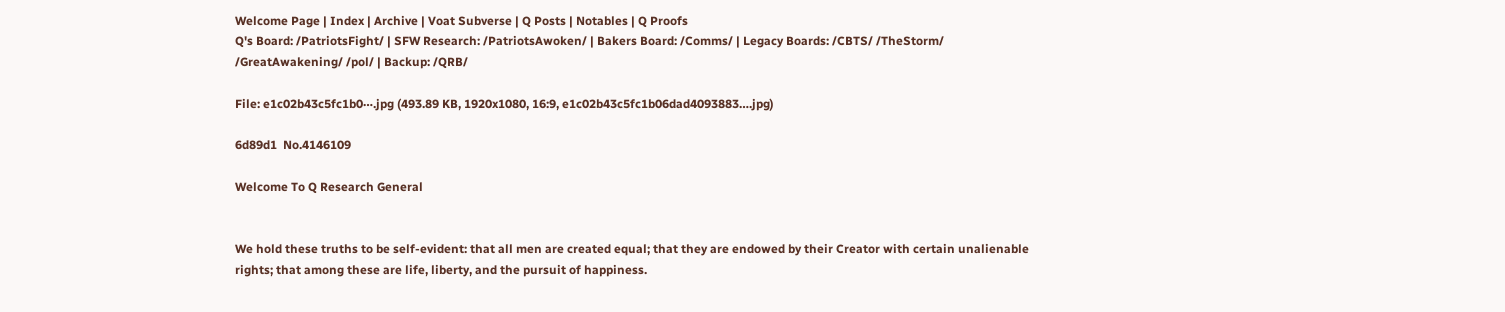Welcome Page | Index | Archive | Voat Subverse | Q Posts | Notables | Q Proofs
Q's Board: /PatriotsFight/ | SFW Research: /PatriotsAwoken/ | Bakers Board: /Comms/ | Legacy Boards: /CBTS/ /TheStorm/ /GreatAwakening/ /pol/ | Backup: /QRB/

File: e1c02b43c5fc1b0⋯.jpg (493.89 KB, 1920x1080, 16:9, e1c02b43c5fc1b06dad4093883….jpg)

6d89d1  No.4146109

Welcome To Q Research General


We hold these truths to be self-evident: that all men are created equal; that they are endowed by their Creator with certain unalienable rights; that among these are life, liberty, and the pursuit of happiness.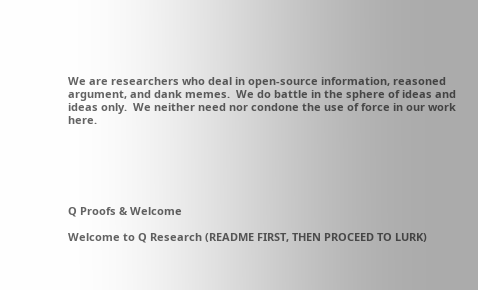We are researchers who deal in open-source information, reasoned argument, and dank memes.  We do battle in the sphere of ideas and ideas only.  We neither need nor condone the use of force in our work here.






Q Proofs & Welcome

Welcome to Q Research (README FIRST, THEN PROCEED TO LURK)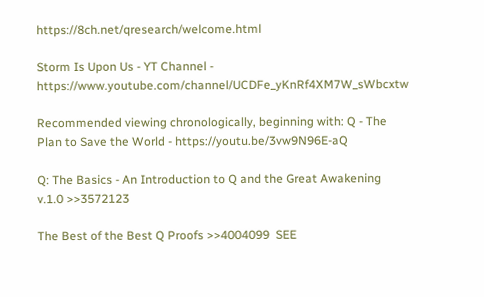https://8ch.net/qresearch/welcome.html

Storm Is Upon Us - YT Channel - https://www.youtube.com/channel/UCDFe_yKnRf4XM7W_sWbcxtw

Recommended viewing chronologically, beginning with: Q - The Plan to Save the World - https://youtu.be/3vw9N96E-aQ

Q: The Basics - An Introduction to Q and the Great Awakening  v.1.0 >>3572123

The Best of the Best Q Proofs >>4004099  SEE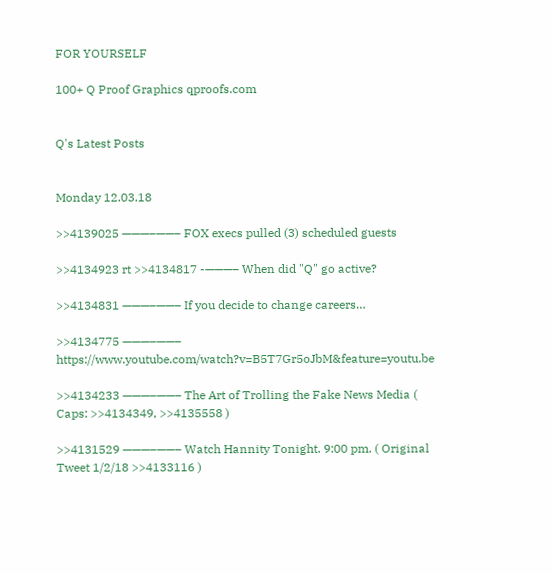FOR YOURSELF

100+ Q Proof Graphics qproofs.com


Q's Latest Posts


Monday 12.03.18

>>4139025 ———–——– FOX execs pulled (3) scheduled guests

>>4134923 rt >>4134817 -———– When did "Q" go active?

>>4134831 ———–——– If you decide to change careers…

>>4134775 ———–——– https://www.youtube.com/watch?v=B5T7Gr5oJbM&feature=youtu.be

>>4134233 ———–——– The Art of Trolling the Fake News Media ( Caps: >>4134349, >>4135558 )

>>4131529 ———–——– Watch Hannity Tonight. 9:00 pm. ( Original Tweet 1/2/18 >>4133116 )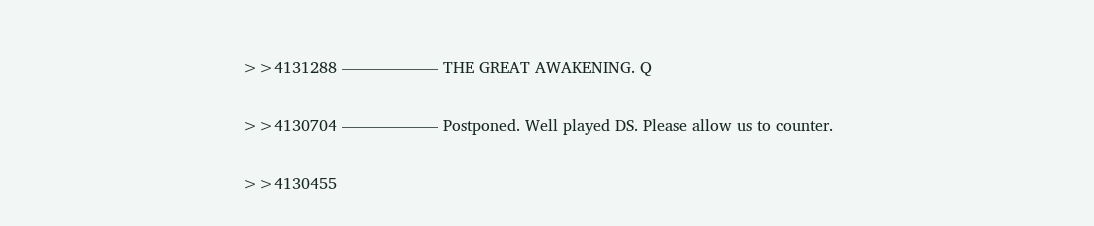>>4131288 ———–——– THE GREAT AWAKENING. Q

>>4130704 ———–——– Postponed. Well played DS. Please allow us to counter.

>>4130455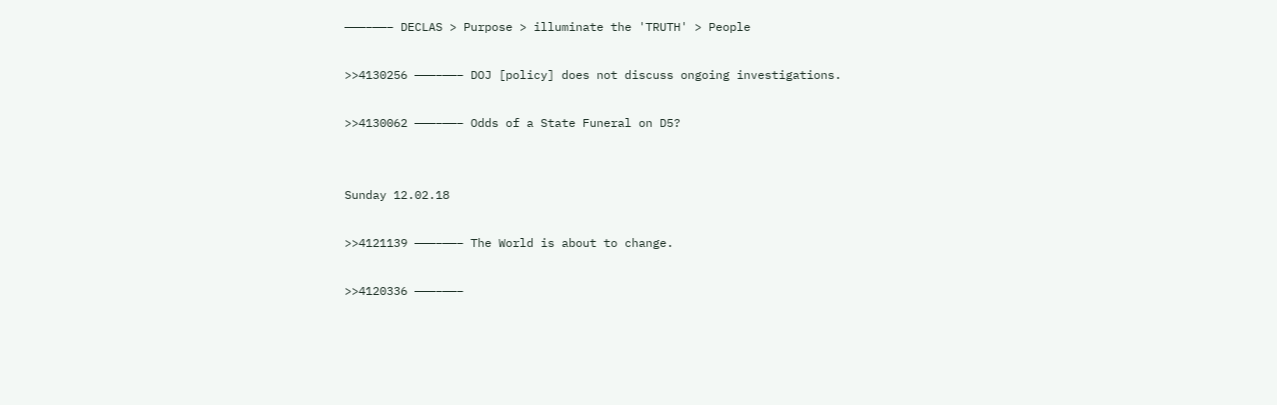———–——– DECLAS > Purpose > illuminate the 'TRUTH' > People

>>4130256 ———–——– DOJ [policy] does not discuss ongoing investigations.

>>4130062 ———–——– Odds of a State Funeral on D5?


Sunday 12.02.18

>>4121139 ———–——– The World is about to change.

>>4120336 ———–——–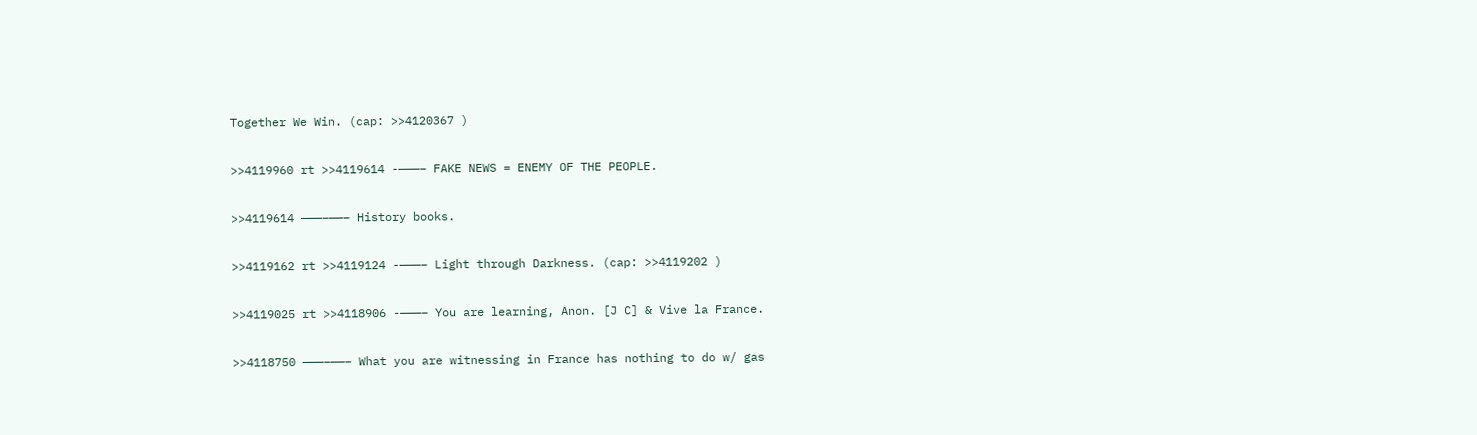Together We Win. (cap: >>4120367 )

>>4119960 rt >>4119614 -———– FAKE NEWS = ENEMY OF THE PEOPLE.

>>4119614 ———–——– History books.

>>4119162 rt >>4119124 -———– Light through Darkness. (cap: >>4119202 )

>>4119025 rt >>4118906 -———– You are learning, Anon. [J C] & Vive la France.

>>4118750 ———–——– What you are witnessing in France has nothing to do w/ gas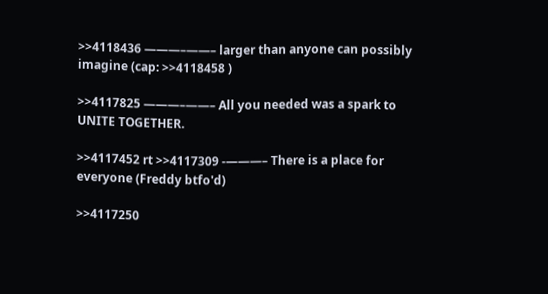>>4118436 ———–——– larger than anyone can possibly imagine (cap: >>4118458 )

>>4117825 ———–——– All you needed was a spark to UNITE TOGETHER.

>>4117452 rt >>4117309 -———– There is a place for everyone (Freddy btfo'd)

>>4117250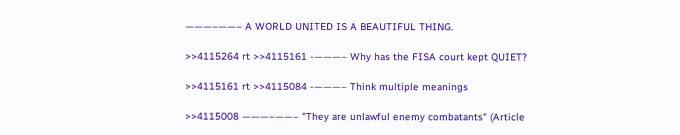———–——– A WORLD UNITED IS A BEAUTIFUL THING.

>>4115264 rt >>4115161 -———– Why has the FISA court kept QUIET?

>>4115161 rt >>4115084 -———– Think multiple meanings

>>4115008 ———–——– "They are unlawful enemy combatants" (Article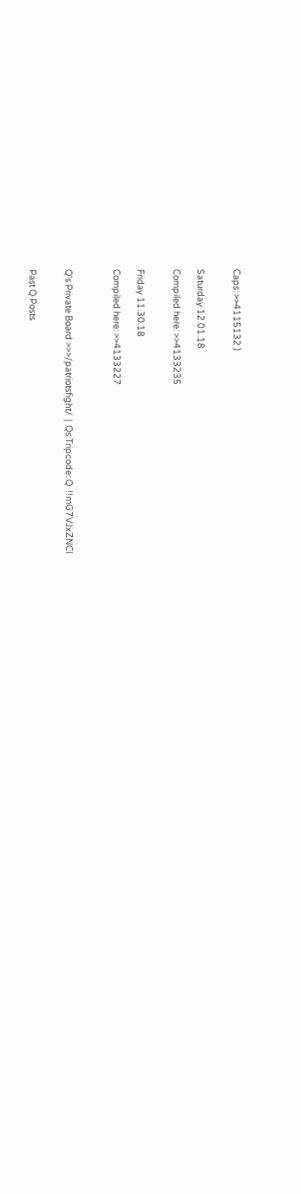Caps: >>4115132 )


Saturday 12.01.18

Compiled here: >>4133235


Friday 11.30.18

Compiled here: >>4133227



Q's Private Board >>>/patriotsfight/  |  Qs Tripcode: Q  !!mG7VJxZNCI


Past Q Posts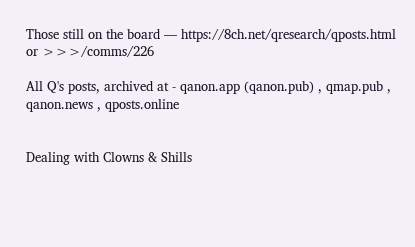Those still on the board — https://8ch.net/qresearch/qposts.html or >>>/comms/226

All Q's posts, archived at - qanon.app (qanon.pub) , qmap.pub , qanon.news , qposts.online


Dealing with Clowns & Shills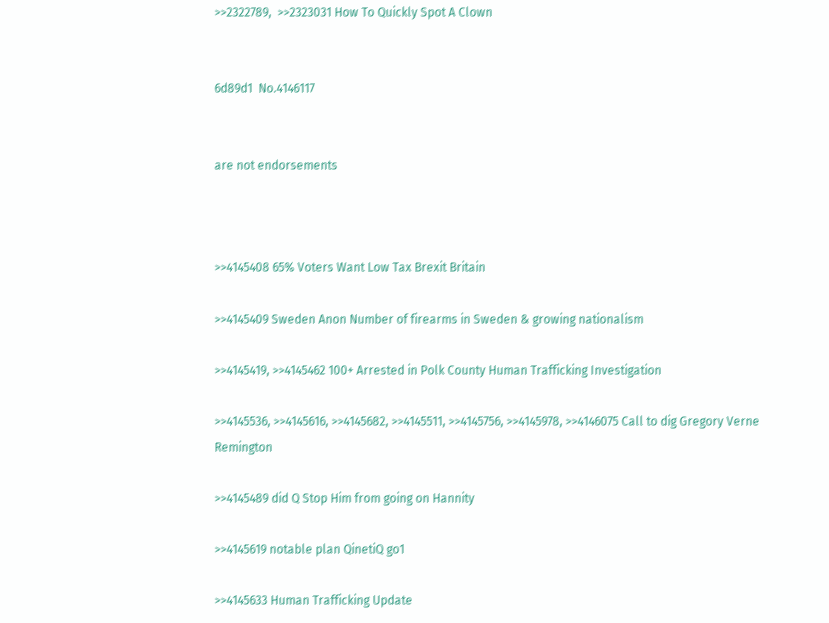>>2322789,  >>2323031 How To Quickly Spot A Clown


6d89d1  No.4146117


are not endorsements



>>4145408 65% Voters Want Low Tax Brexit Britain

>>4145409 Sweden Anon Number of firearms in Sweden & growing nationalism

>>4145419, >>4145462 100+ Arrested in Polk County Human Trafficking Investigation

>>4145536, >>4145616, >>4145682, >>4145511, >>4145756, >>4145978, >>4146075 Call to dig Gregory Verne Remington

>>4145489 did Q Stop Him from going on Hannity

>>4145619 notable plan QinetiQ go1

>>4145633 Human Trafficking Update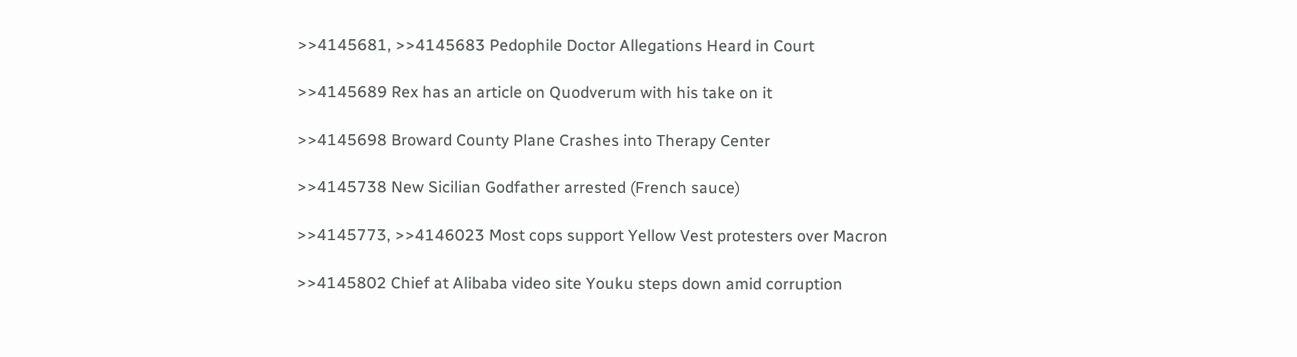>>4145681, >>4145683 Pedophile Doctor Allegations Heard in Court

>>4145689 Rex has an article on Quodverum with his take on it

>>4145698 Broward County Plane Crashes into Therapy Center

>>4145738 New Sicilian Godfather arrested (French sauce)

>>4145773, >>4146023 Most cops support Yellow Vest protesters over Macron

>>4145802 Chief at Alibaba video site Youku steps down amid corruption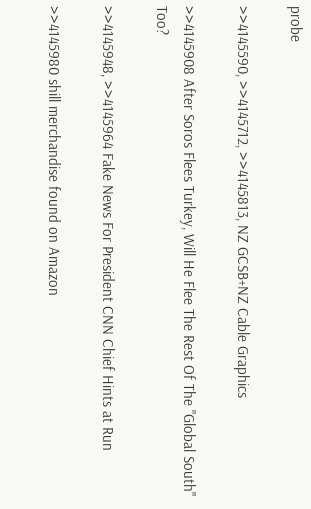probe

>>4145590, >>4145712, >>4145813, NZ GCSB+NZ Cable Graphics

>>4145908 After Soros Flees Turkey, Will He Flee The Rest Of The "Global South" Too?

>>4145948, >>4145964 Fake News For President CNN Chief Hints at Run

>>4145980 shill merchandise found on Amazon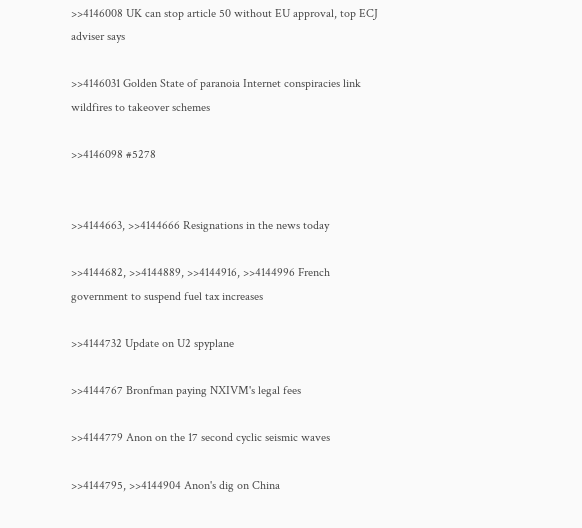>>4146008 UK can stop article 50 without EU approval, top ECJ adviser says

>>4146031 Golden State of paranoia Internet conspiracies link wildfires to takeover schemes

>>4146098 #5278


>>4144663, >>4144666 Resignations in the news today

>>4144682, >>4144889, >>4144916, >>4144996 French government to suspend fuel tax increases

>>4144732 Update on U2 spyplane

>>4144767 Bronfman paying NXIVM's legal fees

>>4144779 Anon on the 17 second cyclic seismic waves

>>4144795, >>4144904 Anon's dig on China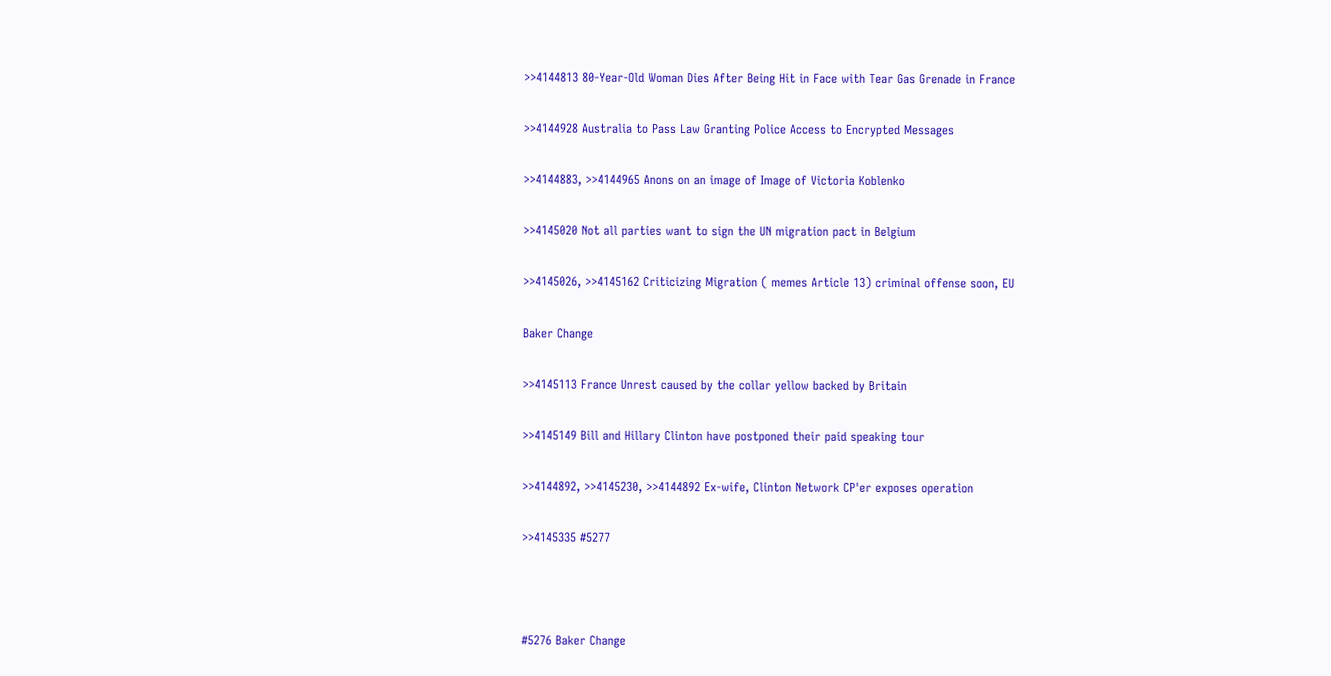>>4144813 80-Year-Old Woman Dies After Being Hit in Face with Tear Gas Grenade in France

>>4144928 Australia to Pass Law Granting Police Access to Encrypted Messages

>>4144883, >>4144965 Anons on an image of Image of Victoria Koblenko

>>4145020 Not all parties want to sign the UN migration pact in Belgium

>>4145026, >>4145162 Criticizing Migration ( memes Article 13) criminal offense soon, EU

Baker Change

>>4145113 France Unrest caused by the collar yellow backed by Britain

>>4145149 Bill and Hillary Clinton have postponed their paid speaking tour

>>4144892, >>4145230, >>4144892 Ex-wife, Clinton Network CP'er exposes operation

>>4145335 #5277



#5276 Baker Change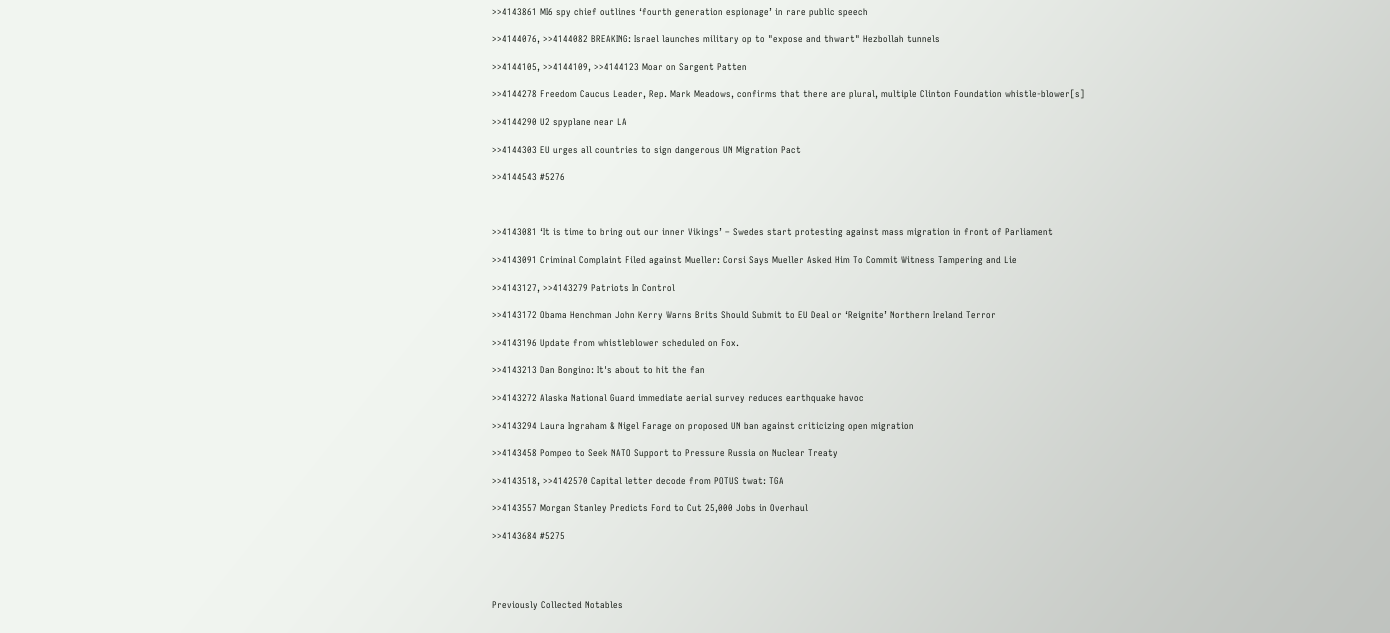>>4143861 MI6 spy chief outlines ‘fourth generation espionage’ in rare public speech

>>4144076, >>4144082 BREAKING: Israel launches military op to "expose and thwart" Hezbollah tunnels

>>4144105, >>4144109, >>4144123 Moar on Sargent Patten

>>4144278 Freedom Caucus Leader, Rep. Mark Meadows, confirms that there are plural, multiple Clinton Foundation whistle-blower[s]

>>4144290 U2 spyplane near LA

>>4144303 EU urges all countries to sign dangerous UN Migration Pact

>>4144543 #5276



>>4143081 ‘It is time to bring out our inner Vikings’ – Swedes start protesting against mass migration in front of Parliament

>>4143091 Criminal Complaint Filed against Mueller: Corsi Says Mueller Asked Him To Commit Witness Tampering and Lie

>>4143127, >>4143279 Patriots In Control

>>4143172 Obama Henchman John Kerry Warns Brits Should Submit to EU Deal or ‘Reignite’ Northern Ireland Terror

>>4143196 Update from whistleblower scheduled on Fox.

>>4143213 Dan Bongino: It's about to hit the fan

>>4143272 Alaska National Guard immediate aerial survey reduces earthquake havoc

>>4143294 Laura Ingraham & Nigel Farage on proposed UN ban against criticizing open migration

>>4143458 Pompeo to Seek NATO Support to Pressure Russia on Nuclear Treaty

>>4143518, >>4142570 Capital letter decode from POTUS twat: TGA

>>4143557 Morgan Stanley Predicts Ford to Cut 25,000 Jobs in Overhaul

>>4143684 #5275




Previously Collected Notables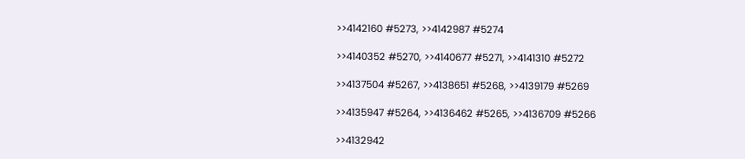>>4142160 #5273, >>4142987 #5274

>>4140352 #5270, >>4140677 #5271, >>4141310 #5272

>>4137504 #5267, >>4138651 #5268, >>4139179 #5269

>>4135947 #5264, >>4136462 #5265, >>4136709 #5266

>>4132942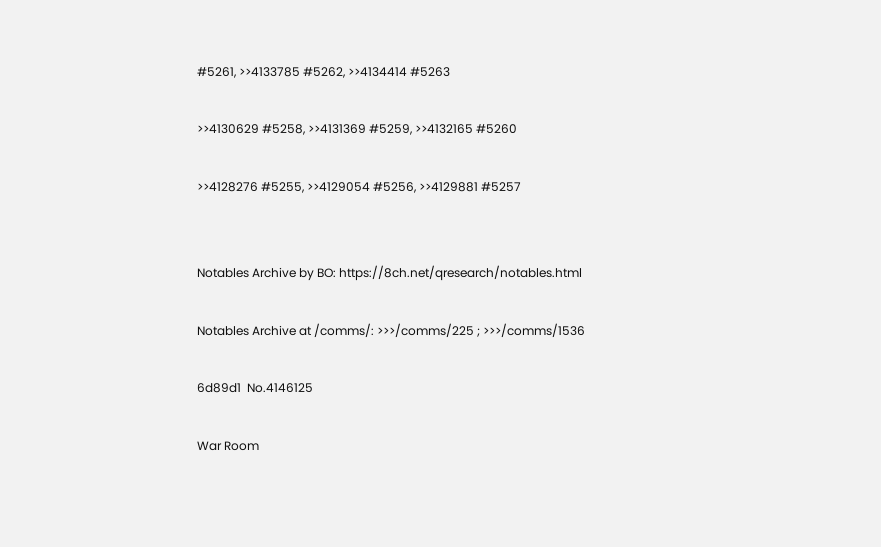#5261, >>4133785 #5262, >>4134414 #5263

>>4130629 #5258, >>4131369 #5259, >>4132165 #5260

>>4128276 #5255, >>4129054 #5256, >>4129881 #5257


Notables Archive by BO: https://8ch.net/qresearch/notables.html

Notables Archive at /comms/: >>>/comms/225 ; >>>/comms/1536

6d89d1  No.4146125

War Room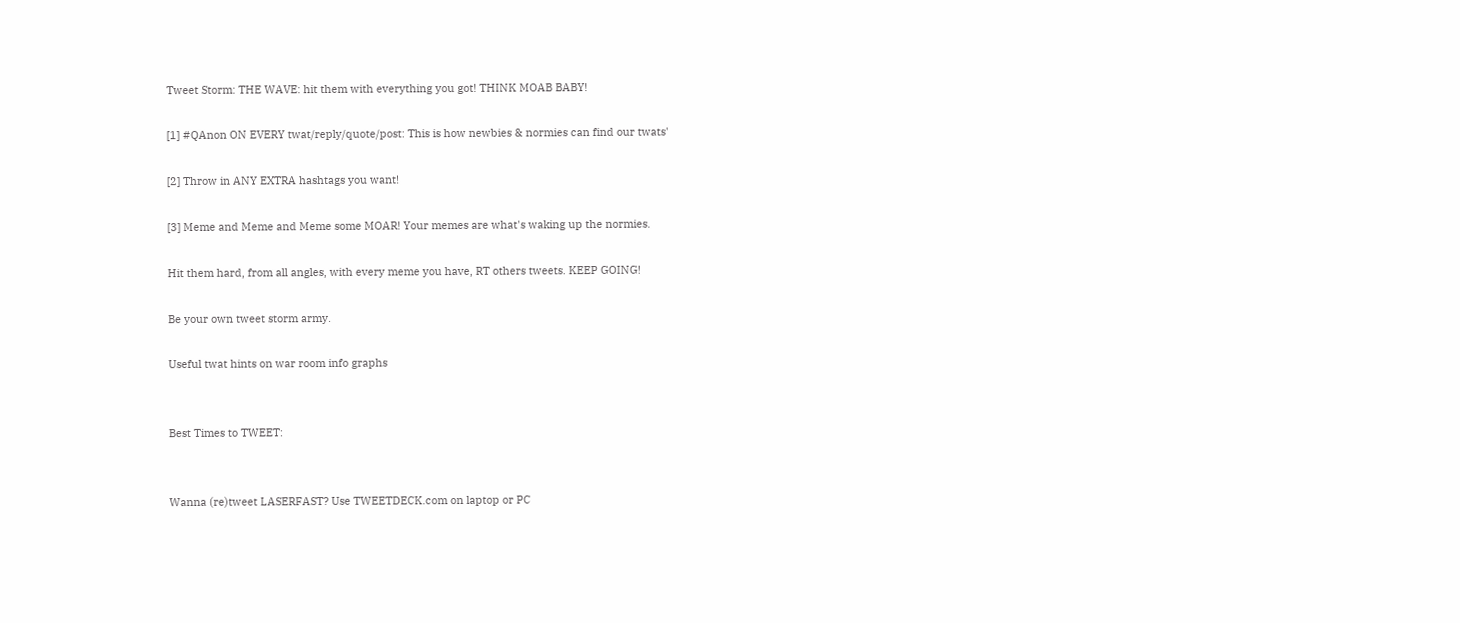Tweet Storm: THE WAVE: hit them with everything you got! THINK MOAB BABY!

[1] #QAnon ON EVERY twat/reply/quote/post: This is how newbies & normies can find our twats'

[2] Throw in ANY EXTRA hashtags you want!

[3] Meme and Meme and Meme some MOAR! Your memes are what's waking up the normies.

Hit them hard, from all angles, with every meme you have, RT others tweets. KEEP GOING!

Be your own tweet storm army.

Useful twat hints on war room info graphs


Best Times to TWEET:


Wanna (re)tweet LASERFAST? Use TWEETDECK.com on laptop or PC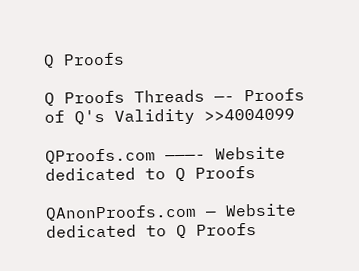Q Proofs

Q Proofs Threads —- Proofs of Q's Validity >>4004099

QProofs.com ———- Website dedicated to Q Proofs

QAnonProofs.com — Website dedicated to Q Proofs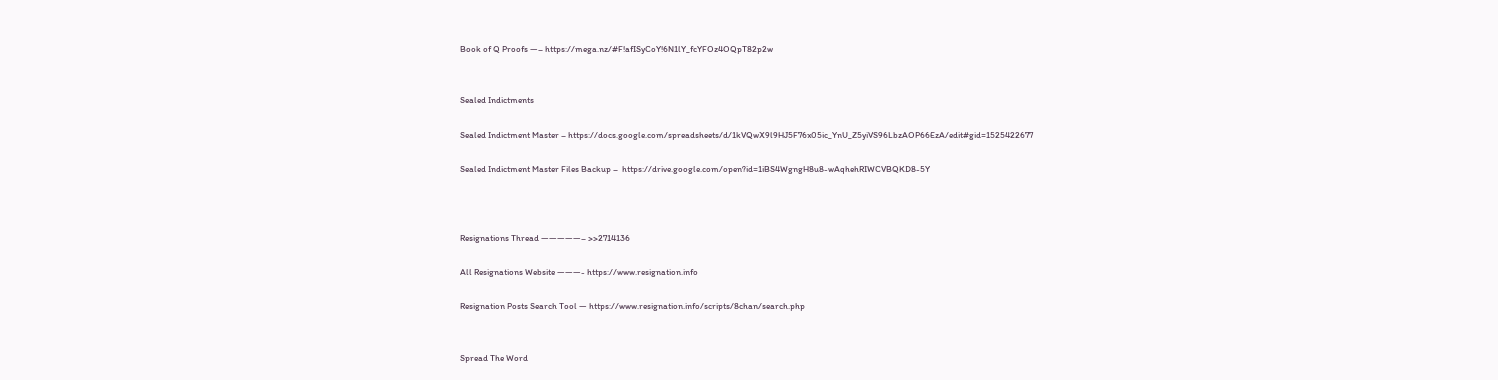Book of Q Proofs —– https://mega.nz/#F!afISyCoY!6N1lY_fcYFOz4OQpT82p2w


Sealed Indictments

Sealed Indictment Master – https://docs.google.com/spreadsheets/d/1kVQwX9l9HJ5F76x05ic_YnU_Z5yiVS96LbzAOP66EzA/edit#gid=1525422677

Sealed Indictment Master Files Backup –  https://drive.google.com/open?id=1iBS4WgngH8u8-wAqhehRIWCVBQKD8-5Y



Resignations Thread —————– >>2714136

All Resignations Website ———- https://www.resignation.info

Resignation Posts Search Tool — https://www.resignation.info/scripts/8chan/search.php


Spread The Word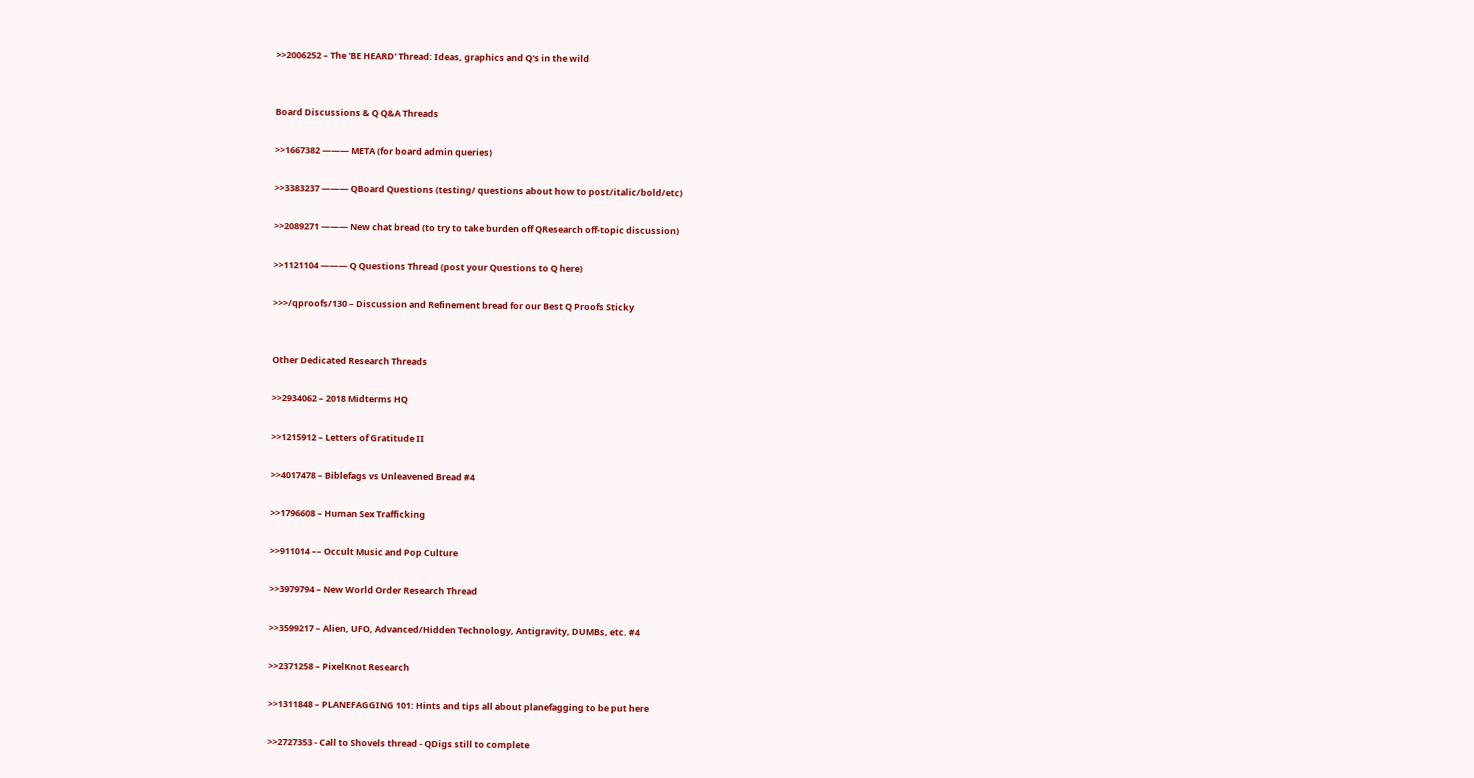>>2006252 – The 'BE HEARD' Thread: Ideas, graphics and Q's in the wild


Board Discussions & Q Q&A Threads

>>1667382 ——— META (for board admin queries)

>>3383237 ——— QBoard Questions (testing/ questions about how to post/italic/bold/etc)

>>2089271 ——— New chat bread (to try to take burden off QResearch off-topic discussion)

>>1121104 ——— Q Questions Thread (post your Questions to Q here)

>>>/qproofs/130 – Discussion and Refinement bread for our Best Q Proofs Sticky


Other Dedicated Research Threads

>>2934062 – 2018 Midterms HQ

>>1215912 – Letters of Gratitude II

>>4017478 – Biblefags vs Unleavened Bread #4

>>1796608 – Human Sex Trafficking

>>911014 –– Occult Music and Pop Culture

>>3979794 – New World Order Research Thread

>>3599217 – Alien, UFO, Advanced/Hidden Technology, Antigravity, DUMBs, etc. #4

>>2371258 – PixelKnot Research

>>1311848 – PLANEFAGGING 101: Hints and tips all about planefagging to be put here

>>2727353 - Call to Shovels thread - QDigs still to complete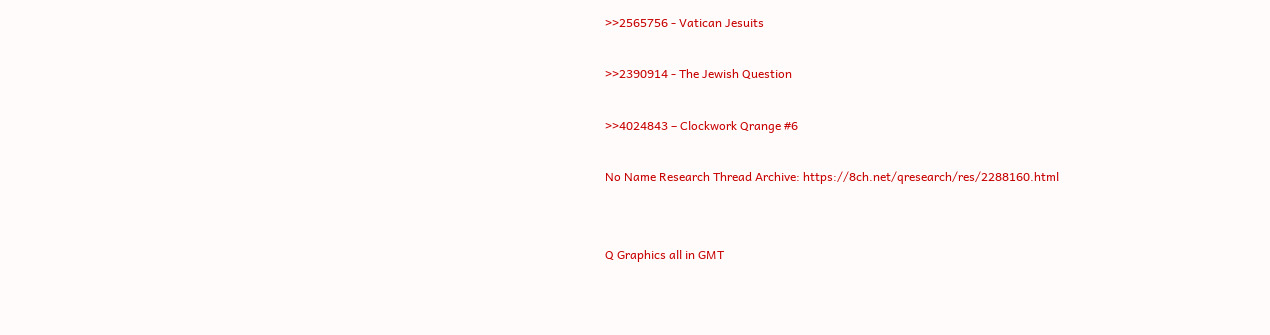>>2565756 - Vatican Jesuits

>>2390914 - The Jewish Question

>>4024843 – Clockwork Qrange #6

No Name Research Thread Archive: https://8ch.net/qresearch/res/2288160.html


Q Graphics all in GMT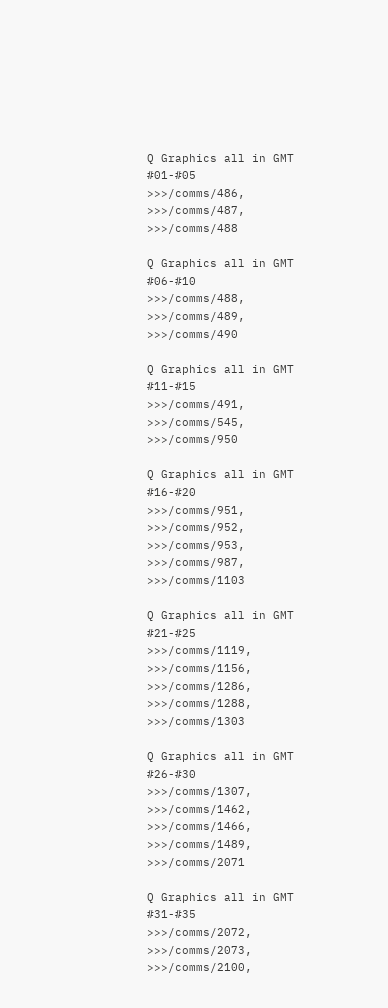Q Graphics all in GMT #01-#05  >>>/comms/486, >>>/comms/487, >>>/comms/488

Q Graphics all in GMT #06-#10  >>>/comms/488, >>>/comms/489, >>>/comms/490

Q Graphics all in GMT #11-#15  >>>/comms/491, >>>/comms/545, >>>/comms/950

Q Graphics all in GMT #16-#20  >>>/comms/951, >>>/comms/952, >>>/comms/953, >>>/comms/987, >>>/comms/1103

Q Graphics all in GMT #21-#25  >>>/comms/1119, >>>/comms/1156, >>>/comms/1286, >>>/comms/1288, >>>/comms/1303

Q Graphics all in GMT #26-#30  >>>/comms/1307, >>>/comms/1462, >>>/comms/1466, >>>/comms/1489, >>>/comms/2071

Q Graphics all in GMT #31-#35  >>>/comms/2072, >>>/comms/2073, >>>/comms/2100,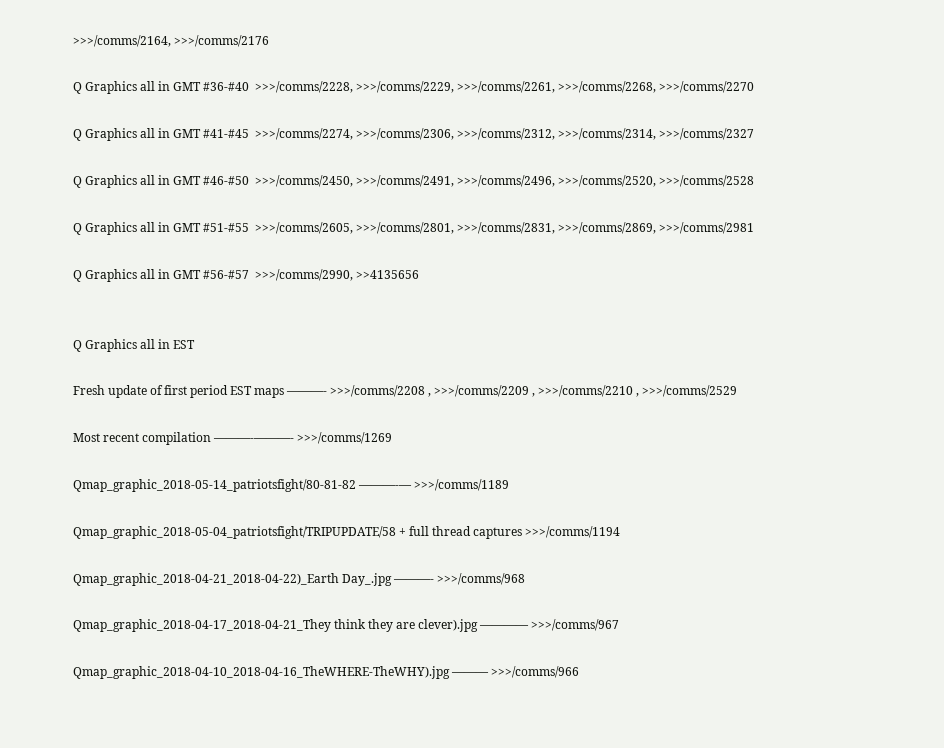>>>/comms/2164, >>>/comms/2176

Q Graphics all in GMT #36-#40  >>>/comms/2228, >>>/comms/2229, >>>/comms/2261, >>>/comms/2268, >>>/comms/2270

Q Graphics all in GMT #41-#45  >>>/comms/2274, >>>/comms/2306, >>>/comms/2312, >>>/comms/2314, >>>/comms/2327

Q Graphics all in GMT #46-#50  >>>/comms/2450, >>>/comms/2491, >>>/comms/2496, >>>/comms/2520, >>>/comms/2528

Q Graphics all in GMT #51-#55  >>>/comms/2605, >>>/comms/2801, >>>/comms/2831, >>>/comms/2869, >>>/comms/2981

Q Graphics all in GMT #56-#57  >>>/comms/2990, >>4135656


Q Graphics all in EST

Fresh update of first period EST maps ———- >>>/comms/2208 , >>>/comms/2209 , >>>/comms/2210 , >>>/comms/2529

Most recent compilation ———-———- >>>/comms/1269

Qmap_graphic_2018-05-14_patriotsfight/80-81-82 ———-— >>>/comms/1189

Qmap_graphic_2018-05-04_patriotsfight/TRIPUPDATE/58 + full thread captures >>>/comms/1194

Qmap_graphic_2018-04-21_2018-04-22)_Earth Day_.jpg ———- >>>/comms/968

Qmap_graphic_2018-04-17_2018-04-21_They think they are clever).jpg ———— >>>/comms/967

Qmap_graphic_2018-04-10_2018-04-16_TheWHERE-TheWHY).jpg ——— >>>/comms/966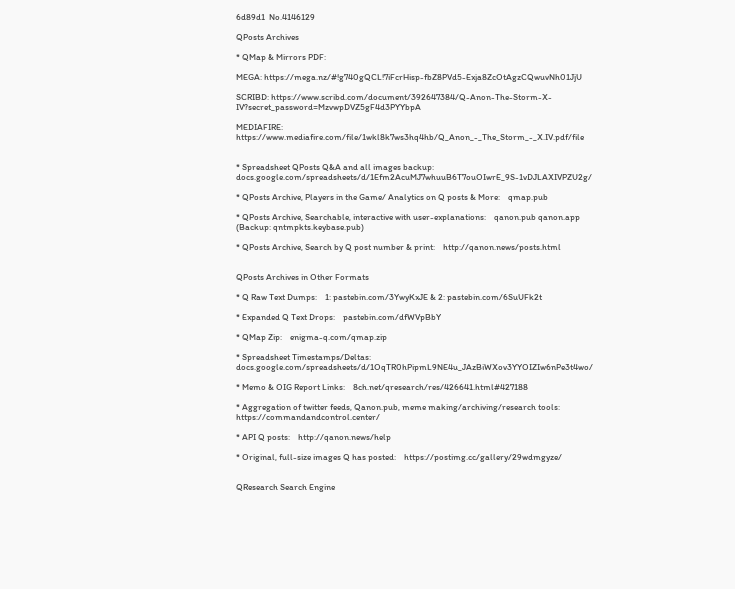6d89d1  No.4146129

QPosts Archives

* QMap & Mirrors PDF:

MEGA: https://mega.nz/#!g740gQCL!7iFcrHisp-fbZ8PVd5-Exja8ZcOtAgzCQwuvNh01JjU

SCRIBD: https://www.scribd.com/document/392647384/Q-Anon-The-Storm-X-IV?secret_password=MzvwpDVZ5gF4d3PYYbpA

MEDIAFIRE: https://www.mediafire.com/file/1wkl8k7ws3hq4hb/Q_Anon_-_The_Storm_-_X.IV.pdf/file


* Spreadsheet QPosts Q&A and all images backup:   docs.google.com/spreadsheets/d/1Efm2AcuMJ7whuuB6T7ouOIwrE_9S-1vDJLAXIVPZU2g/

* QPosts Archive, Players in the Game/ Analytics on Q posts & More:    qmap.pub

* QPosts Archive, Searchable, interactive with user-explanations:    qanon.pub qanon.app (Backup: qntmpkts.keybase.pub)

* QPosts Archive, Search by Q post number & print:    http://qanon.news/posts.html


QPosts Archives in Other Formats

* Q Raw Text Dumps:    1: pastebin.com/3YwyKxJE & 2: pastebin.com/6SuUFk2t

* Expanded Q Text Drops:    pastebin.com/dfWVpBbY

* QMap Zip:    enigma-q.com/qmap.zip

* Spreadsheet Timestamps/Deltas:    docs.google.com/spreadsheets/d/1OqTR0hPipmL9NE4u_JAzBiWXov3YYOIZIw6nPe3t4wo/

* Memo & OIG Report Links:    8ch.net/qresearch/res/426641.html#427188

* Aggregation of twitter feeds, Qanon.pub, meme making/archiving/research tools:    https://commandandcontrol.center/

* API Q posts:    http://qanon.news/help

* Original, full-size images Q has posted:    https://postimg.cc/gallery/29wdmgyze/


QResearch Search Engine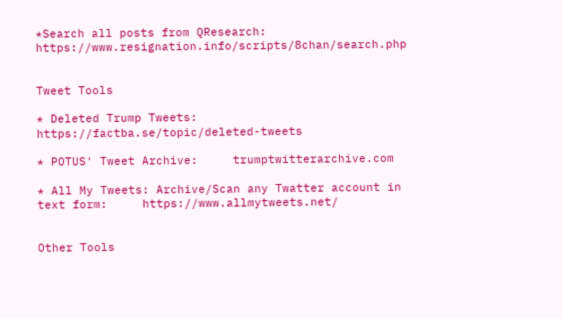*Search all posts from QResearch: https://www.resignation.info/scripts/8chan/search.php


Tweet Tools

* Deleted Trump Tweets:     https://factba.se/topic/deleted-tweets

* POTUS' Tweet Archive:     trumptwitterarchive.com

* All My Tweets: Archive/Scan any Twatter account in text form:     https://www.allmytweets.net/


Other Tools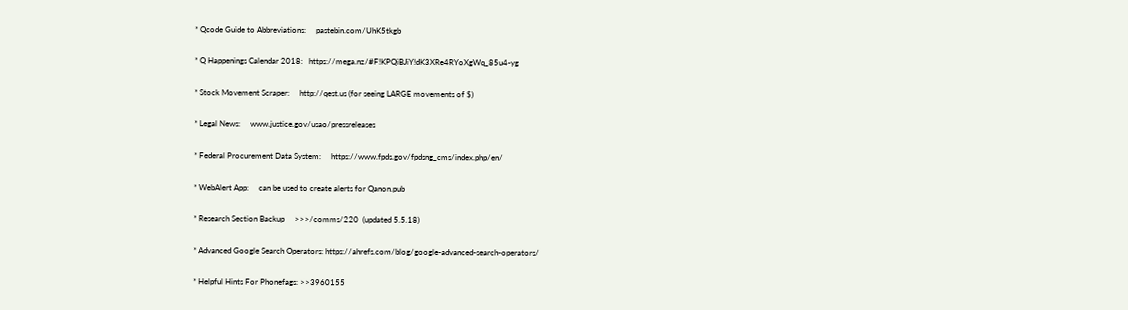* Qcode Guide to Abbreviations:     pastebin.com/UhK5tkgb

* Q Happenings Calendar 2018:   https://mega.nz/#F!KPQiBJiY!dK3XRe4RYoXgWq_85u4-yg

* Stock Movement Scraper:     http://qest.us (for seeing LARGE movements of $)

* Legal News:     www.justice.gov/usao/pressreleases

* Federal Procurement Data System:     https://www.fpds.gov/fpdsng_cms/index.php/en/

* WebAlert App:     can be used to create alerts for Qanon.pub

* Research Section Backup     >>>/comms/220  (updated 5.5.18)

* Advanced Google Search Operators: https://ahrefs.com/blog/google-advanced-search-operators/

* Helpful Hints For Phonefags: >>3960155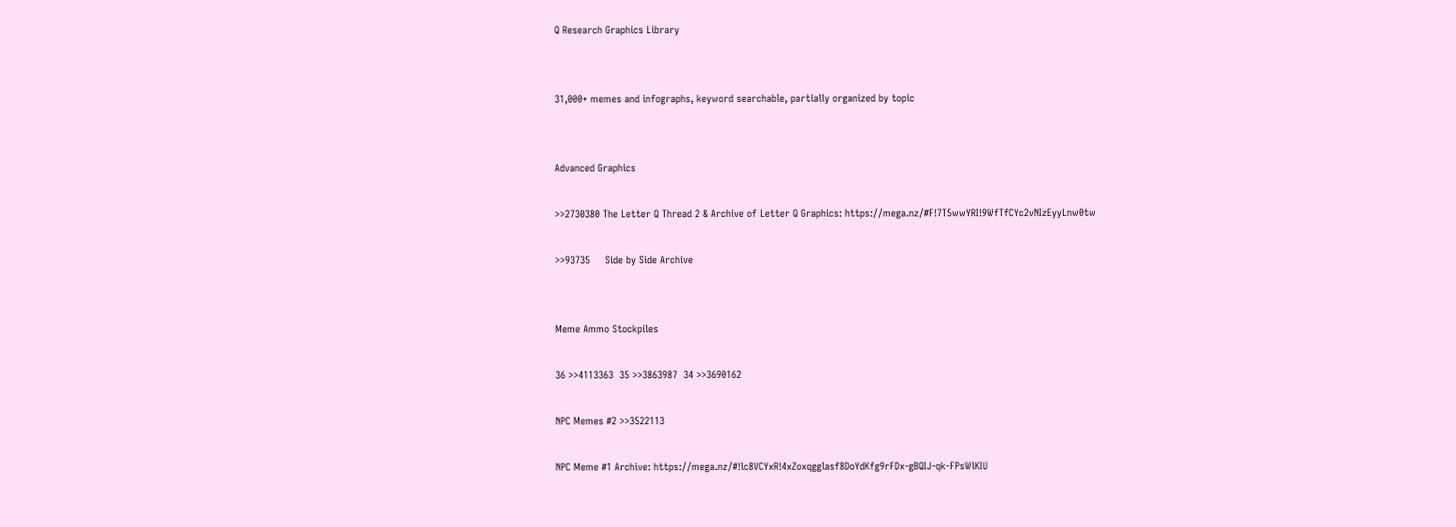Q Research Graphics Library


31,000+ memes and infographs, keyword searchable, partially organized by topic


Advanced Graphics

>>2730380 The Letter Q Thread 2 & Archive of Letter Q Graphics: https://mega.nz/#F!7T5wwYRI!9WfTfCYc2vNIzEyyLnw0tw

>>93735     Side by Side Archive


Meme Ammo Stockpiles

36 >>4113363  35 >>3863987  34 >>3690162

NPC Memes #2 >>3522113

NPC Meme #1 Archive: https://mega.nz/#!lc8VCYxR!4xZoxqgglasf8DoYdKfg9rFDx-gBQIJ-qk-FPsWlKIU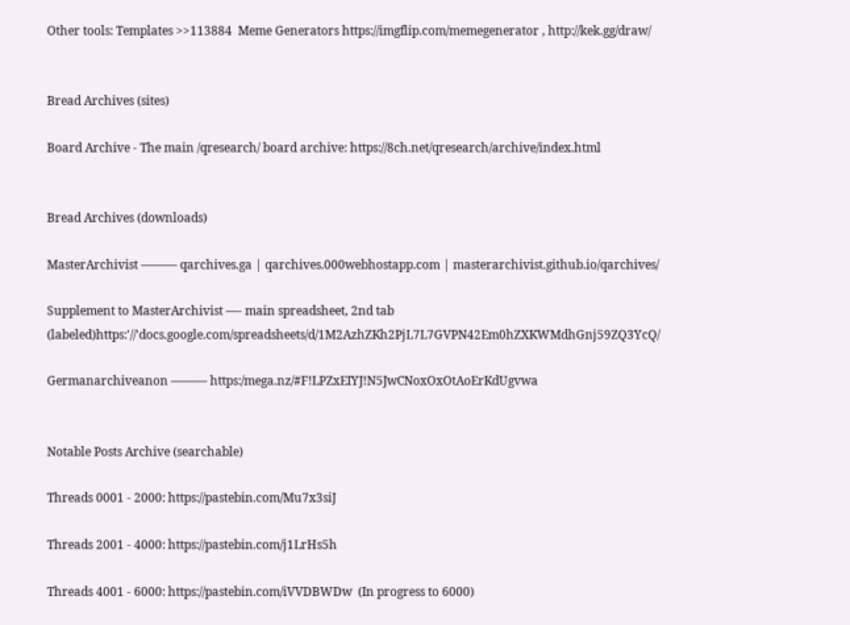Other tools: Templates >>113884  Meme Generators https://imgflip.com/memegenerator , http://kek.gg/draw/


Bread Archives (sites)

Board Archive - The main /qresearch/ board archive: https://8ch.net/qresearch/archive/index.html


Bread Archives (downloads)

MasterArchivist ——— qarchives.ga | qarchives.000webhostapp.com | masterarchivist.github.io/qarchives/

Supplement to MasterArchivist —- main spreadsheet, 2nd tab (labeled)https:'//'docs.google.com/spreadsheets/d/1M2AzhZKh2PjL7L7GVPN42Em0hZXKWMdhGnj59ZQ3YcQ/

Germanarchiveanon ——— https:/mega.nz/#F!LPZxEIYJ!N5JwCNoxOxOtAoErKdUgvwa


Notable Posts Archive (searchable)

Threads 0001 - 2000: https://pastebin.com/Mu7x3siJ

Threads 2001 - 4000: https://pastebin.com/j1LrHs5h

Threads 4001 - 6000: https://pastebin.com/iVVDBWDw  (In progress to 6000)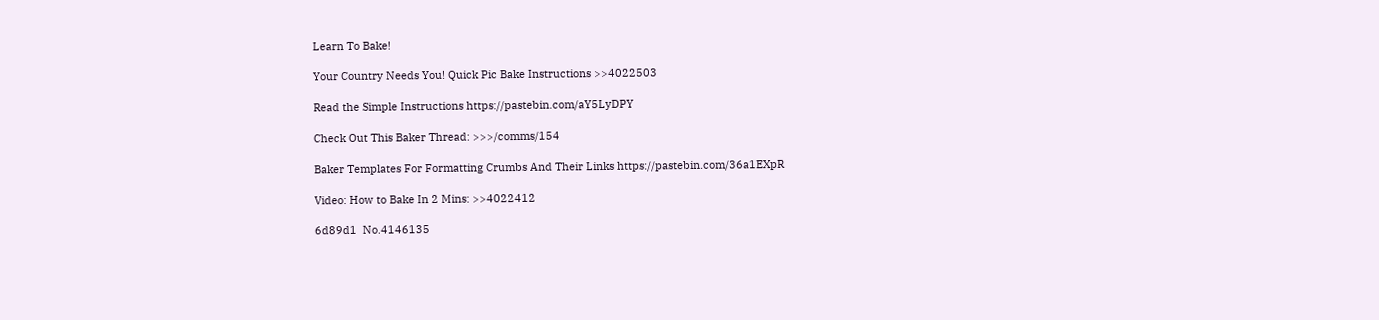Learn To Bake!

Your Country Needs You! Quick Pic Bake Instructions >>4022503

Read the Simple Instructions https://pastebin.com/aY5LyDPY

Check Out This Baker Thread: >>>/comms/154

Baker Templates For Formatting Crumbs And Their Links https://pastebin.com/36a1EXpR

Video: How to Bake In 2 Mins: >>4022412

6d89d1  No.4146135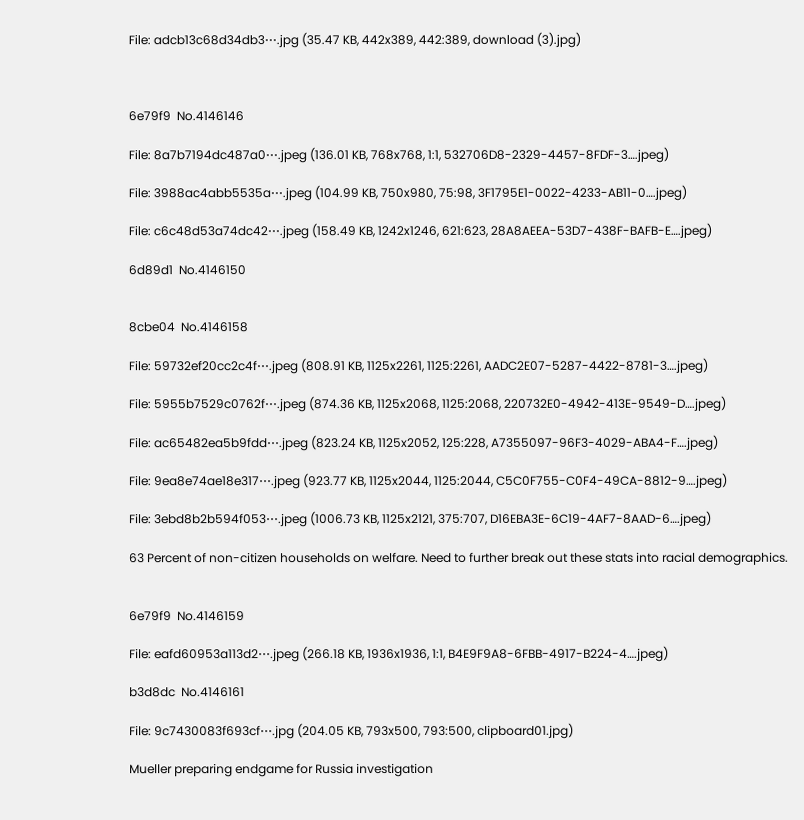File: adcb13c68d34db3⋯.jpg (35.47 KB, 442x389, 442:389, download (3).jpg)



6e79f9  No.4146146

File: 8a7b7194dc487a0⋯.jpeg (136.01 KB, 768x768, 1:1, 532706D8-2329-4457-8FDF-3….jpeg)

File: 3988ac4abb5535a⋯.jpeg (104.99 KB, 750x980, 75:98, 3F1795E1-0022-4233-AB11-0….jpeg)

File: c6c48d53a74dc42⋯.jpeg (158.49 KB, 1242x1246, 621:623, 28A8AEEA-53D7-438F-BAFB-E….jpeg)

6d89d1  No.4146150


8cbe04  No.4146158

File: 59732ef20cc2c4f⋯.jpeg (808.91 KB, 1125x2261, 1125:2261, AADC2E07-5287-4422-8781-3….jpeg)

File: 5955b7529c0762f⋯.jpeg (874.36 KB, 1125x2068, 1125:2068, 220732E0-4942-413E-9549-D….jpeg)

File: ac65482ea5b9fdd⋯.jpeg (823.24 KB, 1125x2052, 125:228, A7355097-96F3-4029-ABA4-F….jpeg)

File: 9ea8e74ae18e317⋯.jpeg (923.77 KB, 1125x2044, 1125:2044, C5C0F755-C0F4-49CA-8812-9….jpeg)

File: 3ebd8b2b594f053⋯.jpeg (1006.73 KB, 1125x2121, 375:707, D16EBA3E-6C19-4AF7-8AAD-6….jpeg)

63 Percent of non-citizen households on welfare. Need to further break out these stats into racial demographics.


6e79f9  No.4146159

File: eafd60953a113d2⋯.jpeg (266.18 KB, 1936x1936, 1:1, B4E9F9A8-6FBB-4917-B224-4….jpeg)

b3d8dc  No.4146161

File: 9c7430083f693cf⋯.jpg (204.05 KB, 793x500, 793:500, clipboard01.jpg)

Mueller preparing endgame for Russia investigation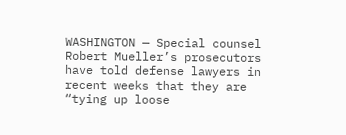WASHINGTON — Special counsel Robert Mueller’s prosecutors have told defense lawyers in recent weeks that they are “tying up loose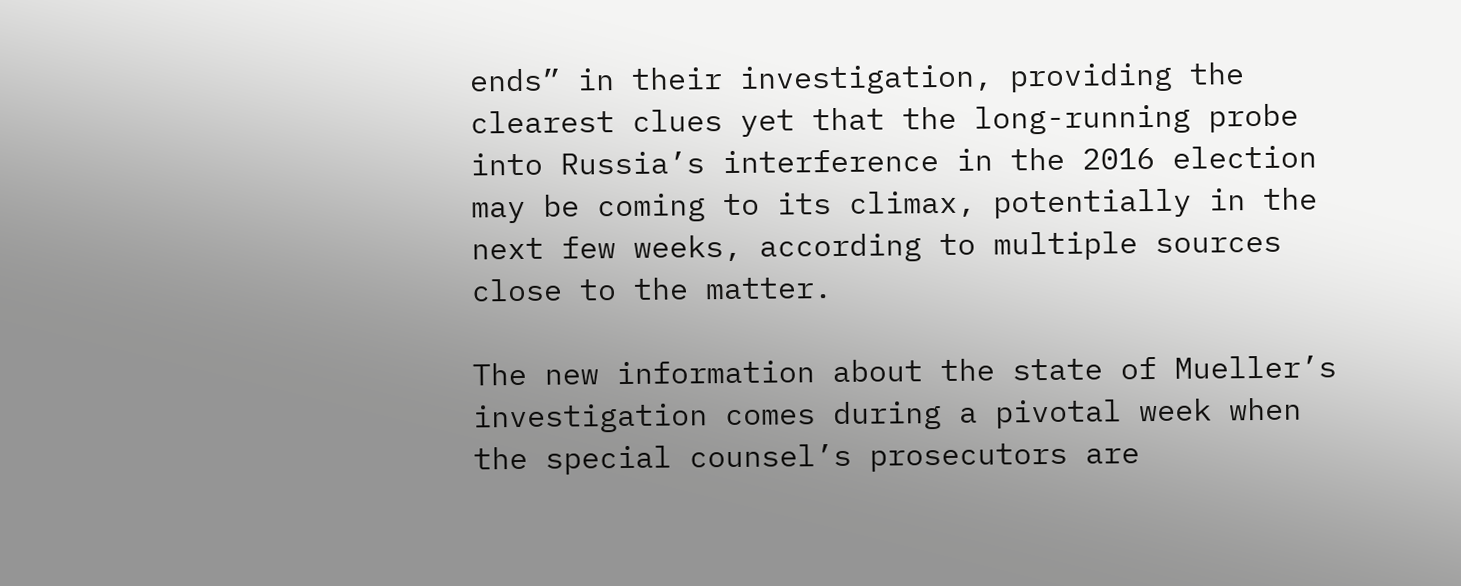ends” in their investigation, providing the clearest clues yet that the long-running probe into Russia’s interference in the 2016 election may be coming to its climax, potentially in the next few weeks, according to multiple sources close to the matter.

The new information about the state of Mueller’s investigation comes during a pivotal week when the special counsel’s prosecutors are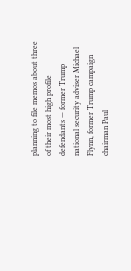planning to file memos about three of their most high profile defendants — former Trump national security adviser Michael Flynn, former Trump campaign chairman Paul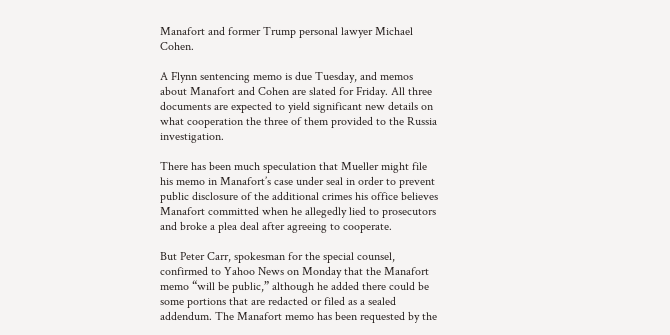Manafort and former Trump personal lawyer Michael Cohen.

A Flynn sentencing memo is due Tuesday, and memos about Manafort and Cohen are slated for Friday. All three documents are expected to yield significant new details on what cooperation the three of them provided to the Russia investigation.

There has been much speculation that Mueller might file his memo in Manafort’s case under seal in order to prevent public disclosure of the additional crimes his office believes Manafort committed when he allegedly lied to prosecutors and broke a plea deal after agreeing to cooperate.

But Peter Carr, spokesman for the special counsel, confirmed to Yahoo News on Monday that the Manafort memo “will be public,” although he added there could be some portions that are redacted or filed as a sealed addendum. The Manafort memo has been requested by the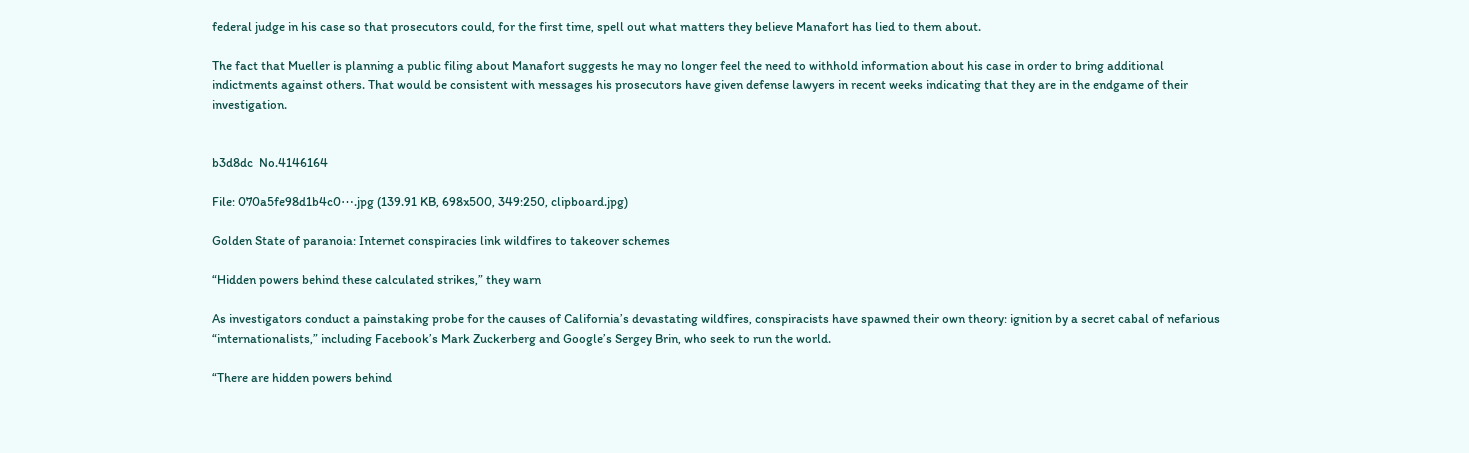federal judge in his case so that prosecutors could, for the first time, spell out what matters they believe Manafort has lied to them about.

The fact that Mueller is planning a public filing about Manafort suggests he may no longer feel the need to withhold information about his case in order to bring additional indictments against others. That would be consistent with messages his prosecutors have given defense lawyers in recent weeks indicating that they are in the endgame of their investigation.


b3d8dc  No.4146164

File: 070a5fe98d1b4c0⋯.jpg (139.91 KB, 698x500, 349:250, clipboard.jpg)

Golden State of paranoia: Internet conspiracies link wildfires to takeover schemes

“Hidden powers behind these calculated strikes,” they warn

As investigators conduct a painstaking probe for the causes of California’s devastating wildfires, conspiracists have spawned their own theory: ignition by a secret cabal of nefarious “internationalists,” including Facebook’s Mark Zuckerberg and Google’s Sergey Brin, who seek to run the world.

“There are hidden powers behind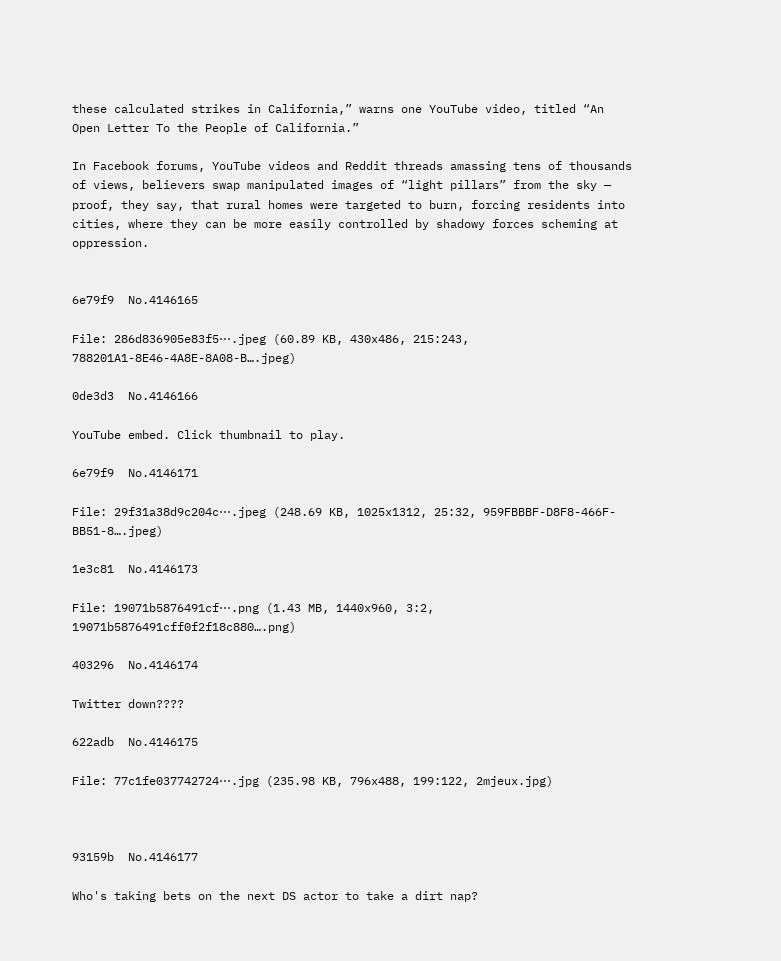these calculated strikes in California,” warns one YouTube video, titled “An Open Letter To the People of California.”

In Facebook forums, YouTube videos and Reddit threads amassing tens of thousands of views, believers swap manipulated images of “light pillars” from the sky — proof, they say, that rural homes were targeted to burn, forcing residents into cities, where they can be more easily controlled by shadowy forces scheming at oppression.


6e79f9  No.4146165

File: 286d836905e83f5⋯.jpeg (60.89 KB, 430x486, 215:243, 788201A1-8E46-4A8E-8A08-B….jpeg)

0de3d3  No.4146166

YouTube embed. Click thumbnail to play.

6e79f9  No.4146171

File: 29f31a38d9c204c⋯.jpeg (248.69 KB, 1025x1312, 25:32, 959FBBBF-D8F8-466F-BB51-8….jpeg)

1e3c81  No.4146173

File: 19071b5876491cf⋯.png (1.43 MB, 1440x960, 3:2, 19071b5876491cff0f2f18c880….png)

403296  No.4146174

Twitter down????

622adb  No.4146175

File: 77c1fe037742724⋯.jpg (235.98 KB, 796x488, 199:122, 2mjeux.jpg)



93159b  No.4146177

Who's taking bets on the next DS actor to take a dirt nap?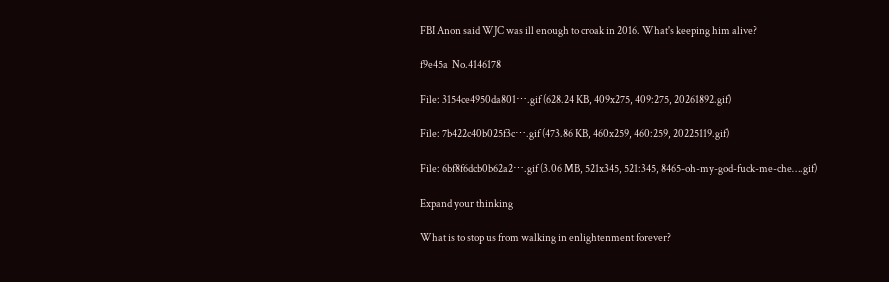FBI Anon said WJC was ill enough to croak in 2016. What's keeping him alive?

f9e45a  No.4146178

File: 3154ce4950da801⋯.gif (628.24 KB, 409x275, 409:275, 20261892.gif)

File: 7b422c40b025f3c⋯.gif (473.86 KB, 460x259, 460:259, 20225119.gif)

File: 6bf8f6dcb0b62a2⋯.gif (3.06 MB, 521x345, 521:345, 8465-oh-my-god-fuck-me-che….gif)

Expand your thinking

What is to stop us from walking in enlightenment forever?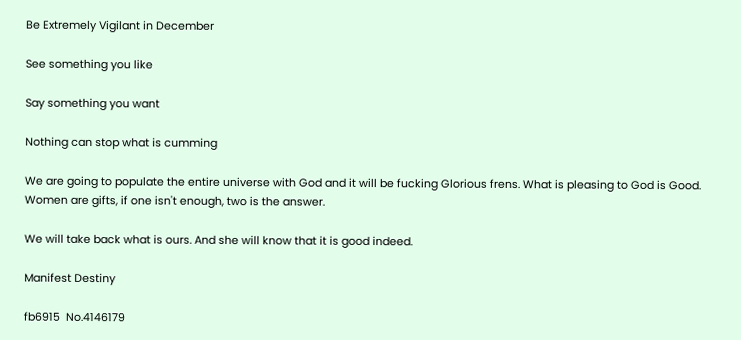Be Extremely Vigilant in December

See something you like

Say something you want

Nothing can stop what is cumming

We are going to populate the entire universe with God and it will be fucking Glorious frens. What is pleasing to God is Good. Women are gifts, if one isn't enough, two is the answer.

We will take back what is ours. And she will know that it is good indeed.

Manifest Destiny

fb6915  No.4146179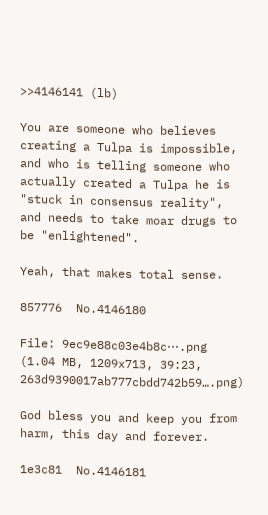>>4146141 (lb)

You are someone who believes creating a Tulpa is impossible, and who is telling someone who actually created a Tulpa he is "stuck in consensus reality", and needs to take moar drugs to be "enlightened".

Yeah, that makes total sense.

857776  No.4146180

File: 9ec9e88c03e4b8c⋯.png (1.04 MB, 1209x713, 39:23, 263d9390017ab777cbdd742b59….png)

God bless you and keep you from harm, this day and forever.

1e3c81  No.4146181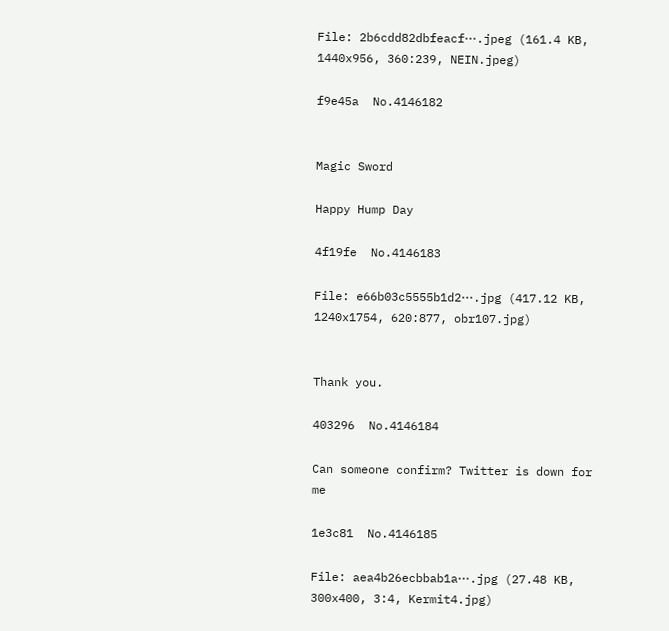File: 2b6cdd82dbfeacf⋯.jpeg (161.4 KB, 1440x956, 360:239, NEIN.jpeg)

f9e45a  No.4146182


Magic Sword

Happy Hump Day

4f19fe  No.4146183

File: e66b03c5555b1d2⋯.jpg (417.12 KB, 1240x1754, 620:877, obr107.jpg)


Thank you.

403296  No.4146184

Can someone confirm? Twitter is down for me

1e3c81  No.4146185

File: aea4b26ecbbab1a⋯.jpg (27.48 KB, 300x400, 3:4, Kermit4.jpg)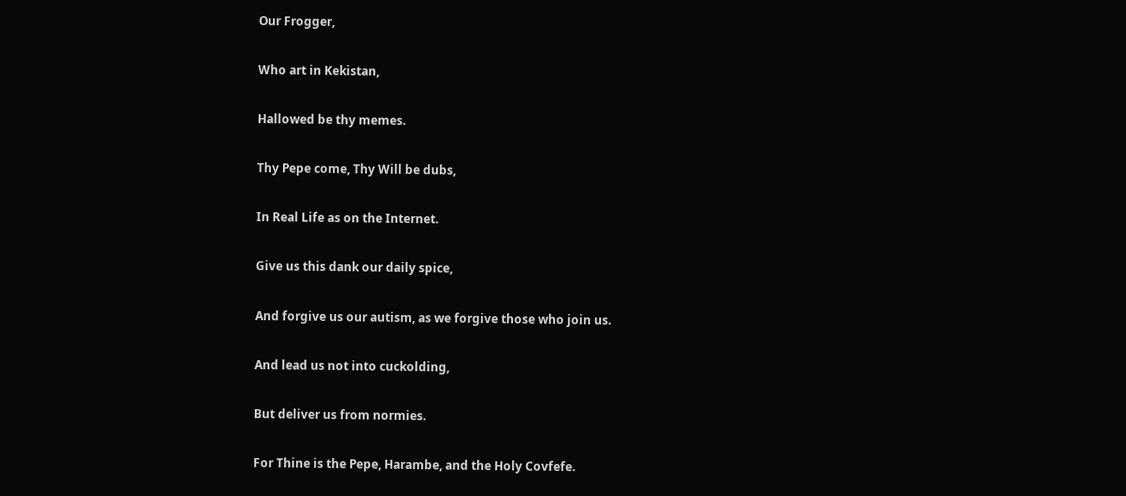Our Frogger,

Who art in Kekistan,

Hallowed be thy memes.

Thy Pepe come, Thy Will be dubs,

In Real Life as on the Internet.

Give us this dank our daily spice,

And forgive us our autism, as we forgive those who join us.

And lead us not into cuckolding,

But deliver us from normies.

For Thine is the Pepe, Harambe, and the Holy Covfefe.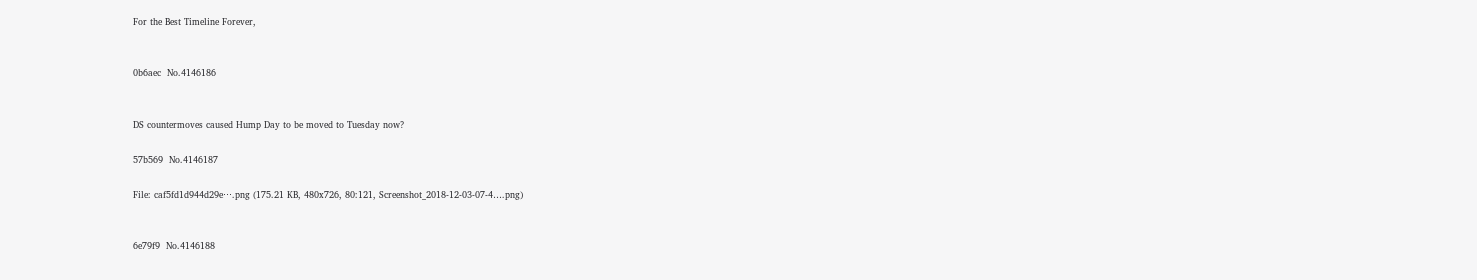For the Best Timeline Forever,


0b6aec  No.4146186


DS countermoves caused Hump Day to be moved to Tuesday now?

57b569  No.4146187

File: caf5fd1d944d29e⋯.png (175.21 KB, 480x726, 80:121, Screenshot_2018-12-03-07-4….png)


6e79f9  No.4146188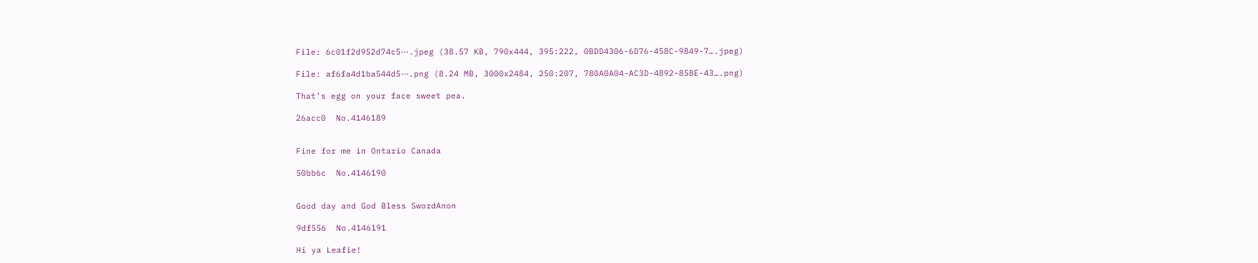File: 6c01f2d952d74c5⋯.jpeg (38.57 KB, 790x444, 395:222, 0BDD4306-6D76-458C-9849-7….jpeg)

File: af6fa4d1ba544d5⋯.png (8.24 MB, 3000x2484, 250:207, 780A0A04-AC3D-4892-858E-43….png)

That’s egg on your face sweet pea.

26acc0  No.4146189


Fine for me in Ontario Canada

50bb6c  No.4146190


Good day and God Bless SwordAnon

9df556  No.4146191

Hi ya Leafie!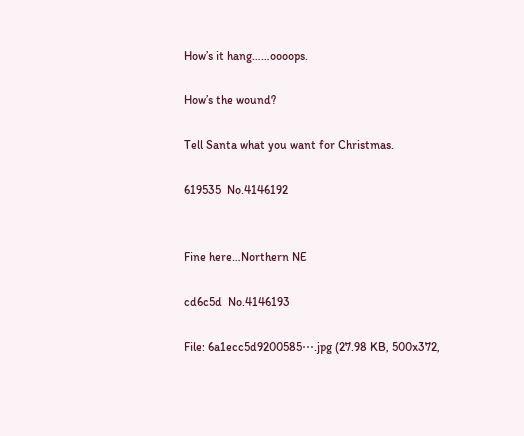How’s it hang……oooops.

How’s the wound?

Tell Santa what you want for Christmas.

619535  No.4146192


Fine here…Northern NE

cd6c5d  No.4146193

File: 6a1ecc5d9200585⋯.jpg (27.98 KB, 500x372,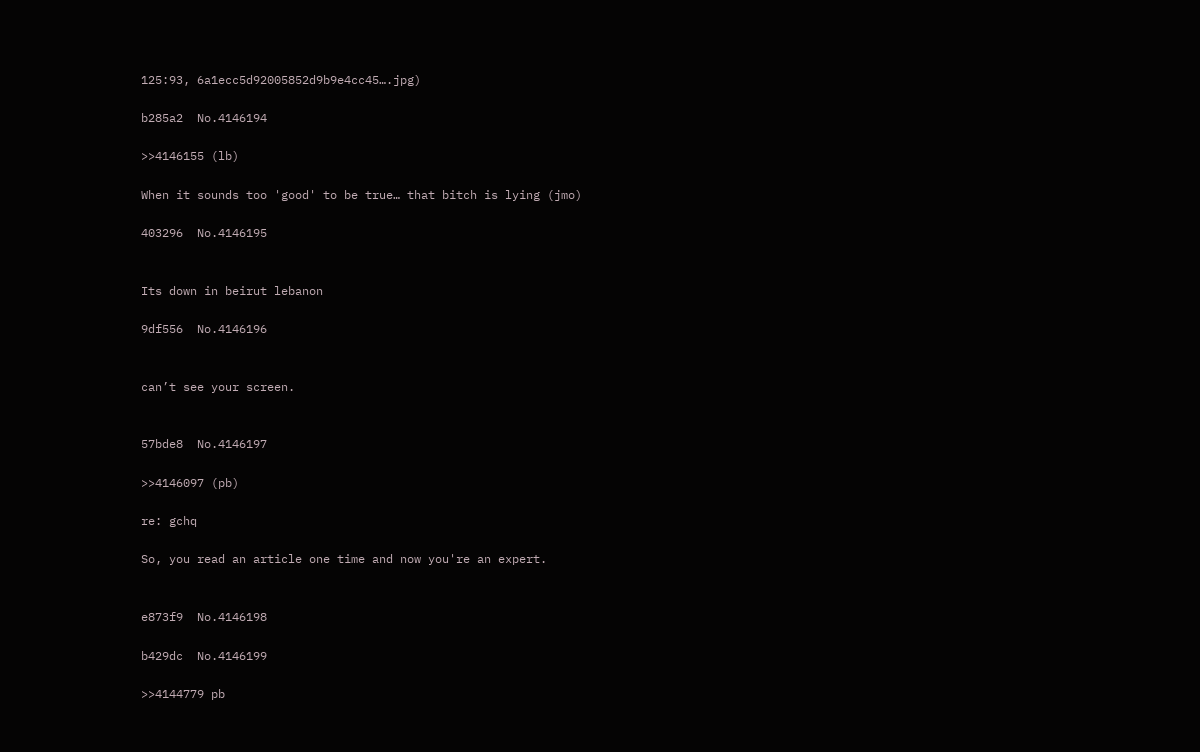125:93, 6a1ecc5d92005852d9b9e4cc45….jpg)

b285a2  No.4146194

>>4146155 (lb)

When it sounds too 'good' to be true… that bitch is lying (jmo)

403296  No.4146195


Its down in beirut lebanon

9df556  No.4146196


can’t see your screen.


57bde8  No.4146197

>>4146097 (pb)

re: gchq

So, you read an article one time and now you're an expert.


e873f9  No.4146198

b429dc  No.4146199

>>4144779 pb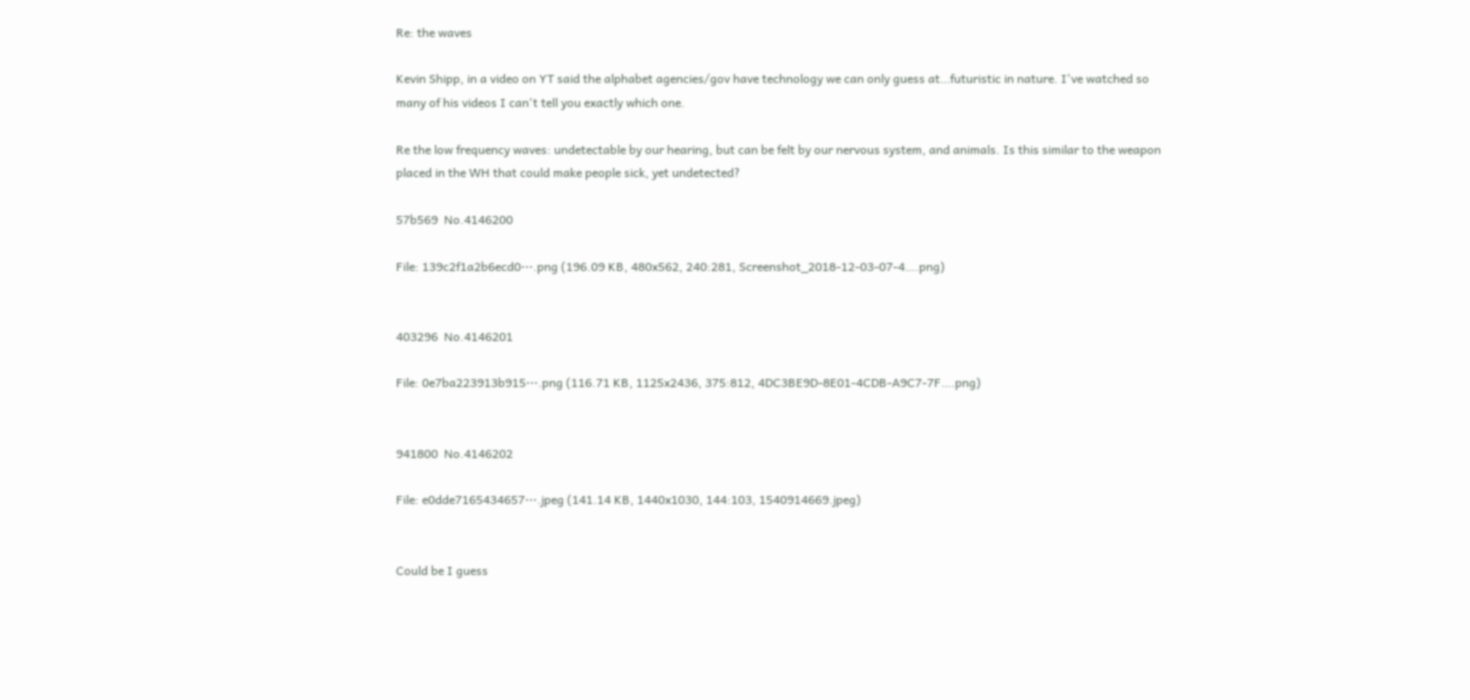Re: the waves

Kevin Shipp, in a video on YT said the alphabet agencies/gov have technology we can only guess at…futuristic in nature. I've watched so many of his videos I can't tell you exactly which one.

Re the low frequency waves: undetectable by our hearing, but can be felt by our nervous system, and animals. Is this similar to the weapon placed in the WH that could make people sick, yet undetected?

57b569  No.4146200

File: 139c2f1a2b6ecd0⋯.png (196.09 KB, 480x562, 240:281, Screenshot_2018-12-03-07-4….png)


403296  No.4146201

File: 0e7ba223913b915⋯.png (116.71 KB, 1125x2436, 375:812, 4DC3BE9D-8E01-4CDB-A9C7-7F….png)


941800  No.4146202

File: e0dde7165434657⋯.jpeg (141.14 KB, 1440x1030, 144:103, 1540914669.jpeg)


Could be I guess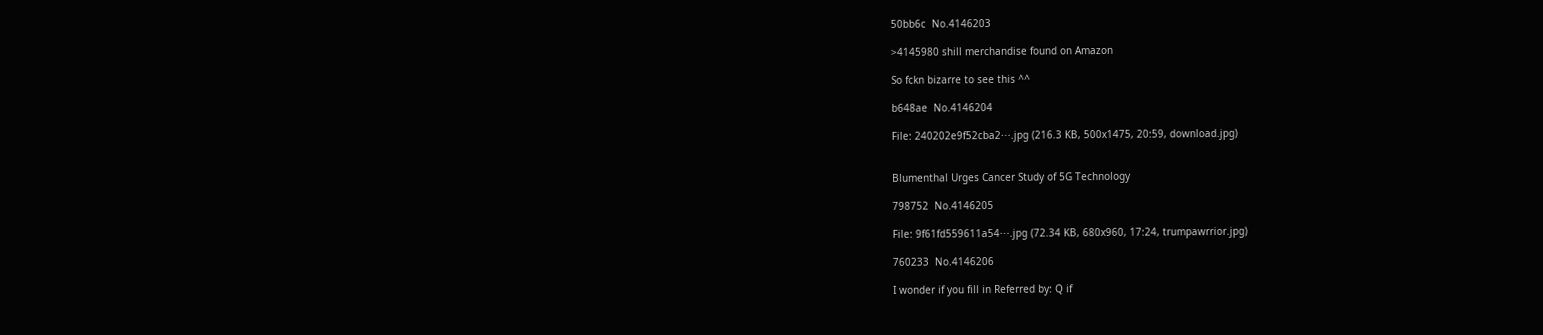50bb6c  No.4146203

>4145980 shill merchandise found on Amazon

So fckn bizarre to see this ^^

b648ae  No.4146204

File: 240202e9f52cba2⋯.jpg (216.3 KB, 500x1475, 20:59, download.jpg)


Blumenthal Urges Cancer Study of 5G Technology

798752  No.4146205

File: 9f61fd559611a54⋯.jpg (72.34 KB, 680x960, 17:24, trumpawrrior.jpg)

760233  No.4146206

I wonder if you fill in Referred by: Q if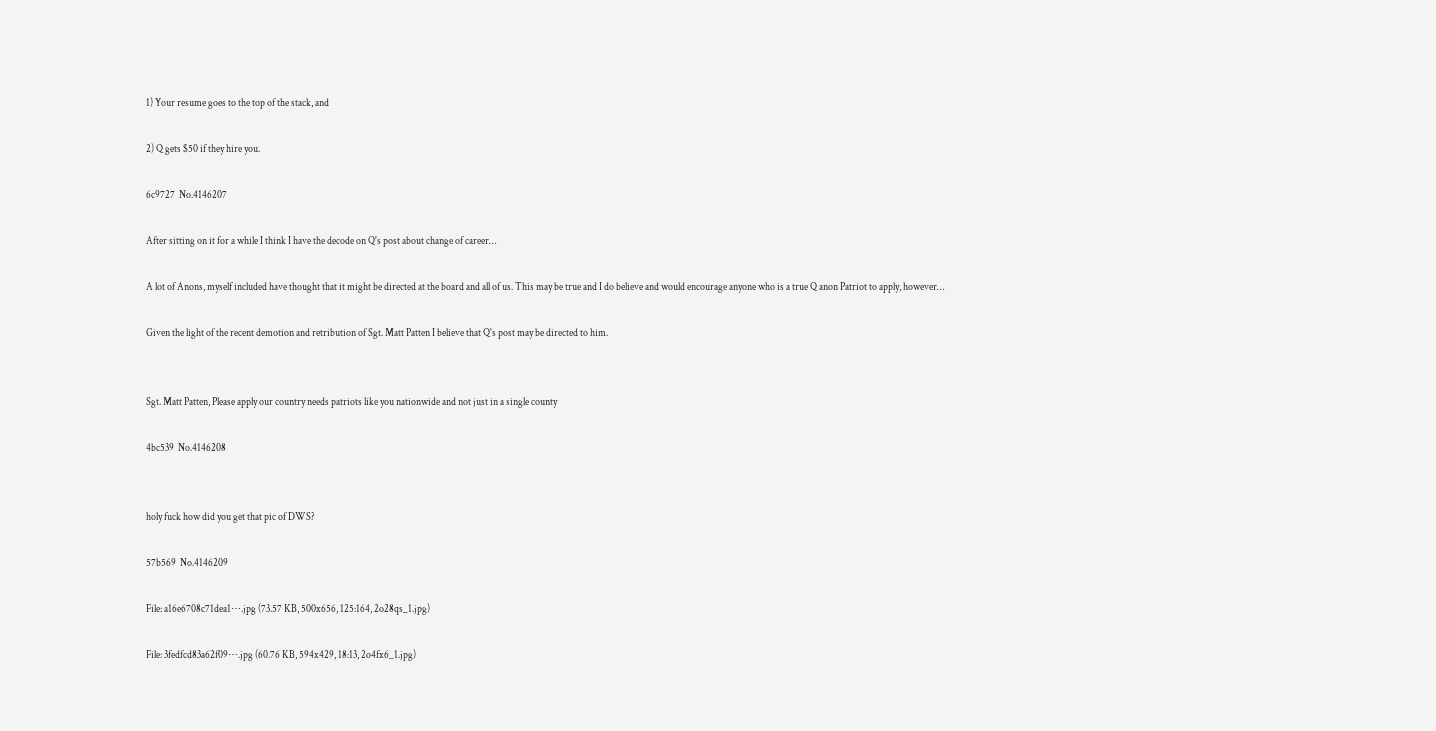1) Your resume goes to the top of the stack, and

2) Q gets $50 if they hire you.

6c9727  No.4146207

After sitting on it for a while I think I have the decode on Q's post about change of career…

A lot of Anons, myself included have thought that it might be directed at the board and all of us. This may be true and I do believe and would encourage anyone who is a true Q anon Patriot to apply, however…

Given the light of the recent demotion and retribution of Sgt. Matt Patten I believe that Q's post may be directed to him.


Sgt. Matt Patten, Please apply our country needs patriots like you nationwide and not just in a single county

4bc539  No.4146208


holy fuck how did you get that pic of DWS?

57b569  No.4146209

File: a16e6708c71dea1⋯.jpg (73.57 KB, 500x656, 125:164, 2o28qs_1.jpg)

File: 3fedfcd83a62f09⋯.jpg (60.76 KB, 594x429, 18:13, 2o4fx6_1.jpg)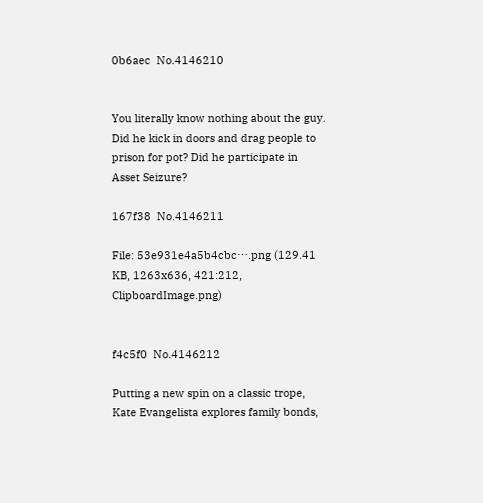0b6aec  No.4146210


You literally know nothing about the guy. Did he kick in doors and drag people to prison for pot? Did he participate in Asset Seizure?

167f38  No.4146211

File: 53e931e4a5b4cbc⋯.png (129.41 KB, 1263x636, 421:212, ClipboardImage.png)


f4c5f0  No.4146212

Putting a new spin on a classic trope, Kate Evangelista explores family bonds,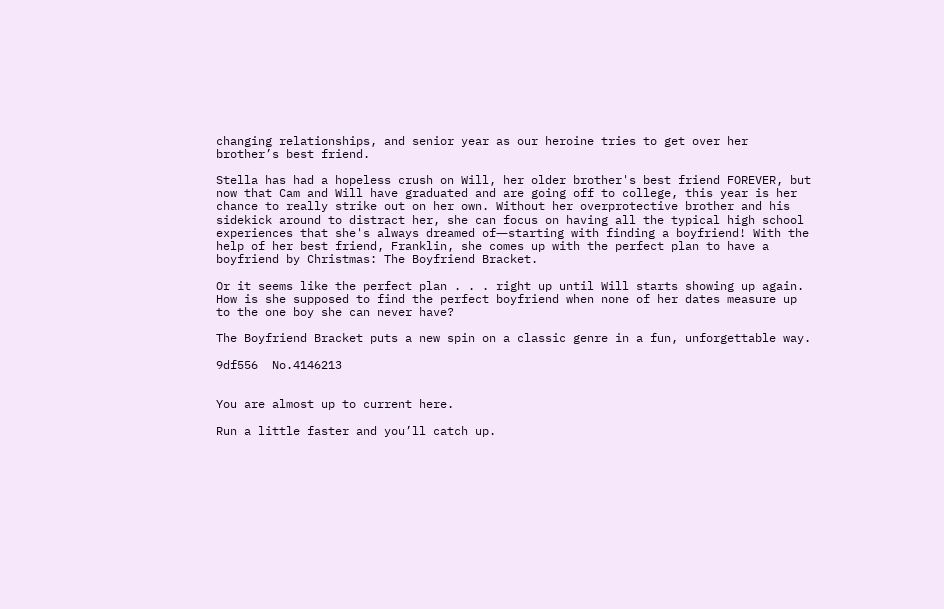changing relationships, and senior year as our heroine tries to get over her brother’s best friend.

Stella has had a hopeless crush on Will, her older brother's best friend FOREVER, but now that Cam and Will have graduated and are going off to college, this year is her chance to really strike out on her own. Without her overprotective brother and his sidekick around to distract her, she can focus on having all the typical high school experiences that she's always dreamed of―starting with finding a boyfriend! With the help of her best friend, Franklin, she comes up with the perfect plan to have a boyfriend by Christmas: The Boyfriend Bracket.

Or it seems like the perfect plan . . . right up until Will starts showing up again. How is she supposed to find the perfect boyfriend when none of her dates measure up to the one boy she can never have?

The Boyfriend Bracket puts a new spin on a classic genre in a fun, unforgettable way.

9df556  No.4146213


You are almost up to current here.

Run a little faster and you’ll catch up.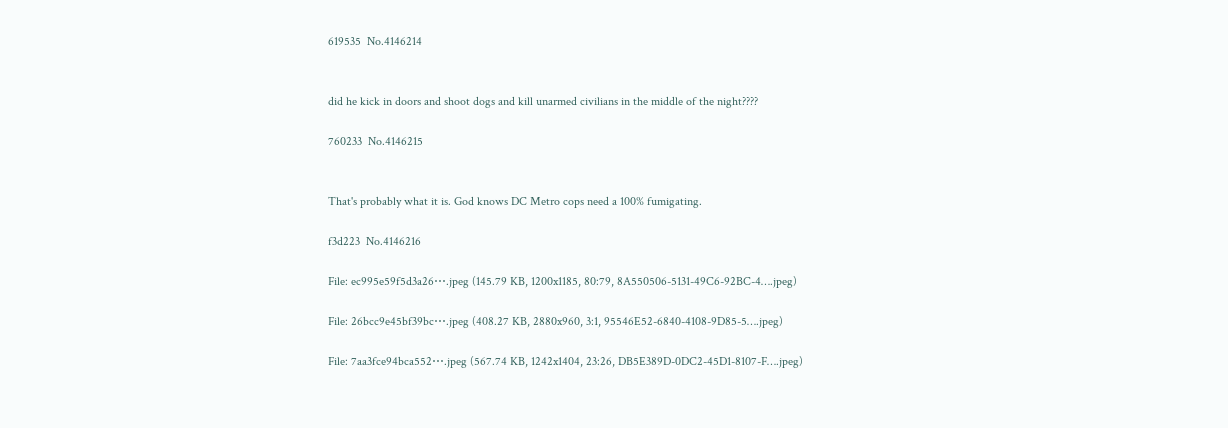619535  No.4146214


did he kick in doors and shoot dogs and kill unarmed civilians in the middle of the night????

760233  No.4146215


That's probably what it is. God knows DC Metro cops need a 100% fumigating.

f3d223  No.4146216

File: ec995e59f5d3a26⋯.jpeg (145.79 KB, 1200x1185, 80:79, 8A550506-5131-49C6-92BC-4….jpeg)

File: 26bcc9e45bf39bc⋯.jpeg (408.27 KB, 2880x960, 3:1, 95546E52-6840-4108-9D85-5….jpeg)

File: 7aa3fce94bca552⋯.jpeg (567.74 KB, 1242x1404, 23:26, DB5E389D-0DC2-45D1-8107-F….jpeg)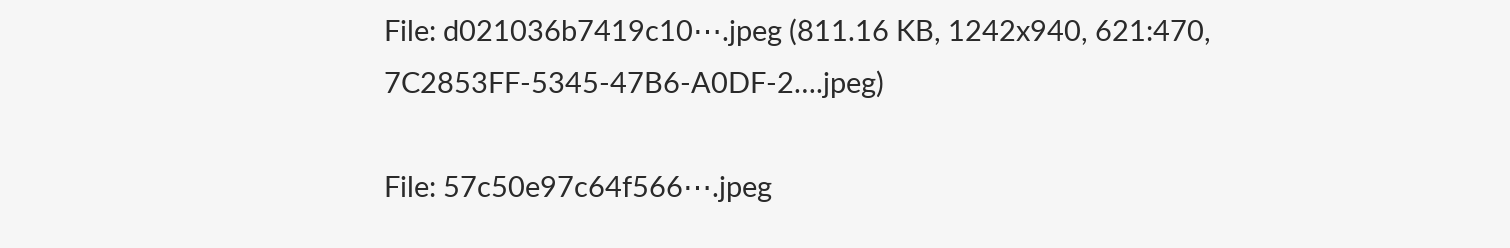File: d021036b7419c10⋯.jpeg (811.16 KB, 1242x940, 621:470, 7C2853FF-5345-47B6-A0DF-2….jpeg)

File: 57c50e97c64f566⋯.jpeg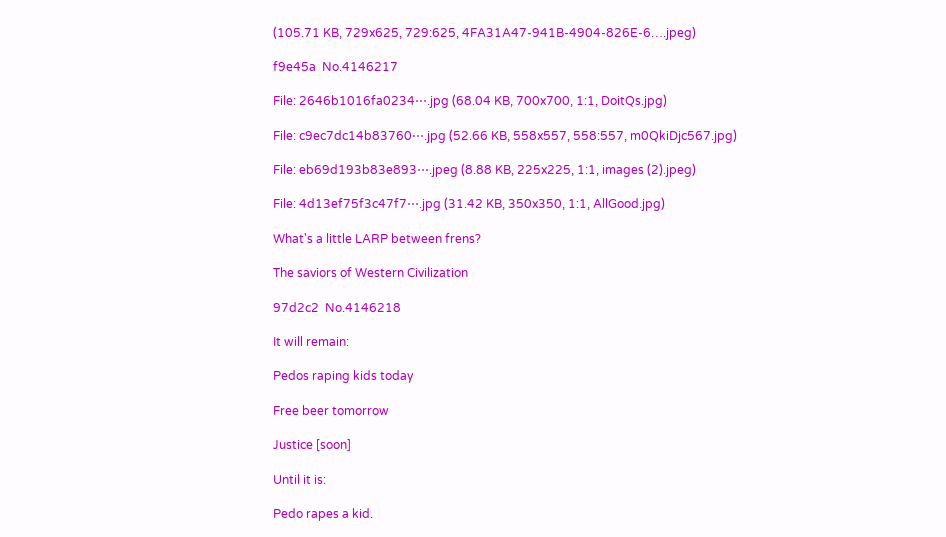(105.71 KB, 729x625, 729:625, 4FA31A47-941B-4904-826E-6….jpeg)

f9e45a  No.4146217

File: 2646b1016fa0234⋯.jpg (68.04 KB, 700x700, 1:1, DoitQs.jpg)

File: c9ec7dc14b83760⋯.jpg (52.66 KB, 558x557, 558:557, m0QkiDjc567.jpg)

File: eb69d193b83e893⋯.jpeg (8.88 KB, 225x225, 1:1, images (2).jpeg)

File: 4d13ef75f3c47f7⋯.jpg (31.42 KB, 350x350, 1:1, AllGood.jpg)

What's a little LARP between frens?

The saviors of Western Civilization

97d2c2  No.4146218

It will remain:

Pedos raping kids today

Free beer tomorrow

Justice [soon]

Until it is:

Pedo rapes a kid.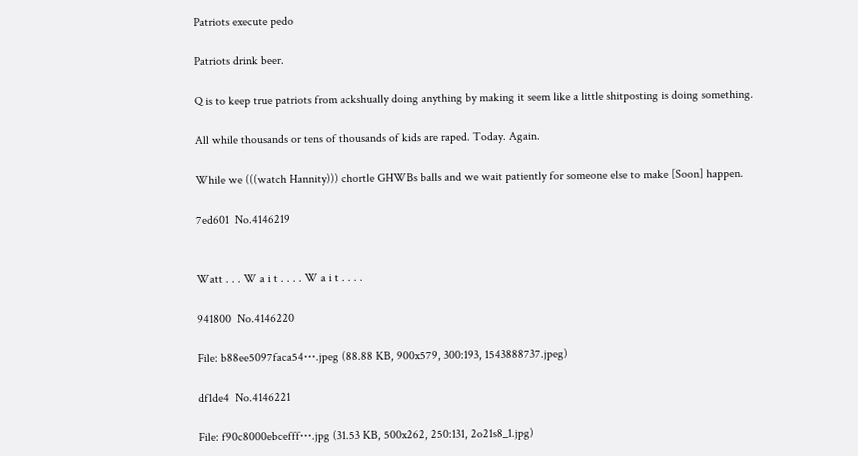Patriots execute pedo

Patriots drink beer.

Q is to keep true patriots from ackshually doing anything by making it seem like a little shitposting is doing something.

All while thousands or tens of thousands of kids are raped. Today. Again.

While we (((watch Hannity))) chortle GHWBs balls and we wait patiently for someone else to make [Soon] happen.

7ed601  No.4146219


Watt . . . W a i t . . . . W a i t . . . .

941800  No.4146220

File: b88ee5097faca54⋯.jpeg (88.88 KB, 900x579, 300:193, 1543888737.jpeg)

df1de4  No.4146221

File: f90c8000ebcefff⋯.jpg (31.53 KB, 500x262, 250:131, 2o21s8_1.jpg)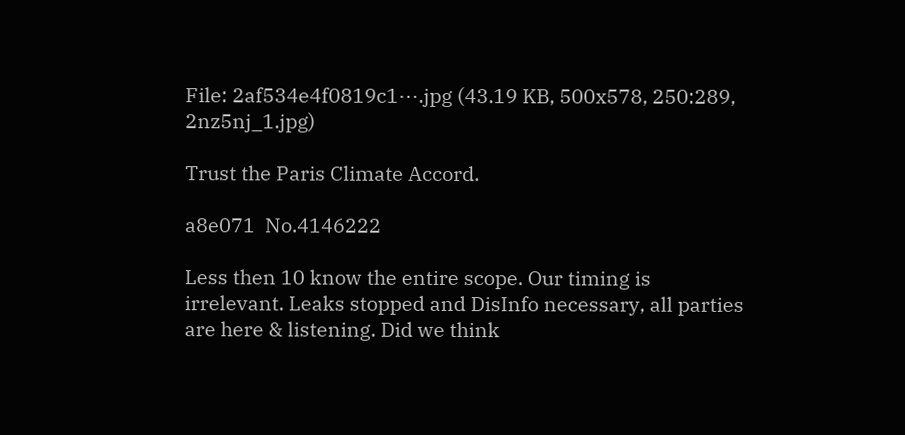File: 2af534e4f0819c1⋯.jpg (43.19 KB, 500x578, 250:289, 2nz5nj_1.jpg)

Trust the Paris Climate Accord.

a8e071  No.4146222

Less then 10 know the entire scope. Our timing is irrelevant. Leaks stopped and DisInfo necessary, all parties are here & listening. Did we think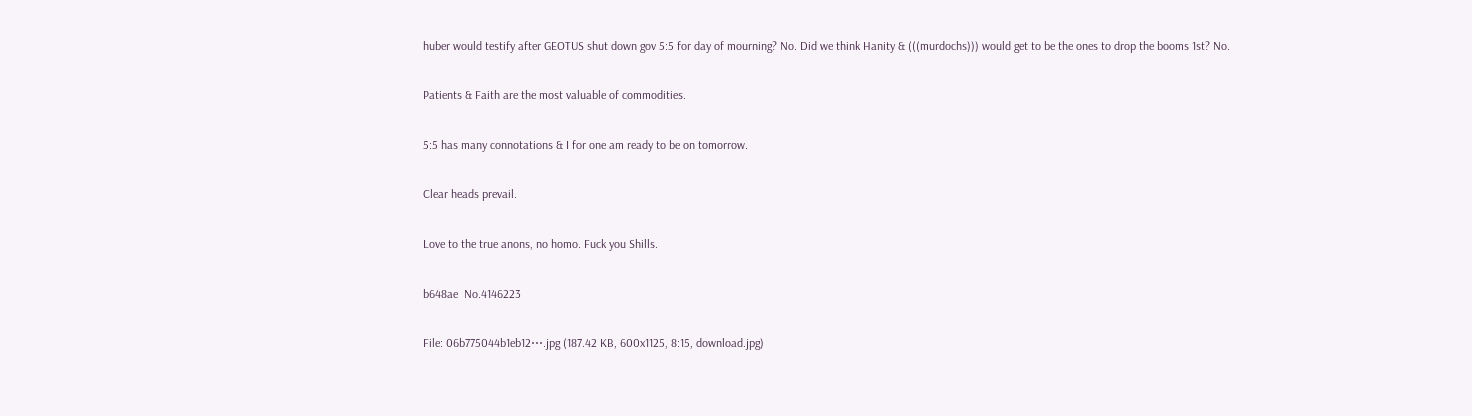huber would testify after GEOTUS shut down gov 5:5 for day of mourning? No. Did we think Hanity & (((murdochs))) would get to be the ones to drop the booms 1st? No.

Patients & Faith are the most valuable of commodities.

5:5 has many connotations & I for one am ready to be on tomorrow.

Clear heads prevail.

Love to the true anons, no homo. Fuck you Shills.

b648ae  No.4146223

File: 06b775044b1eb12⋯.jpg (187.42 KB, 600x1125, 8:15, download.jpg)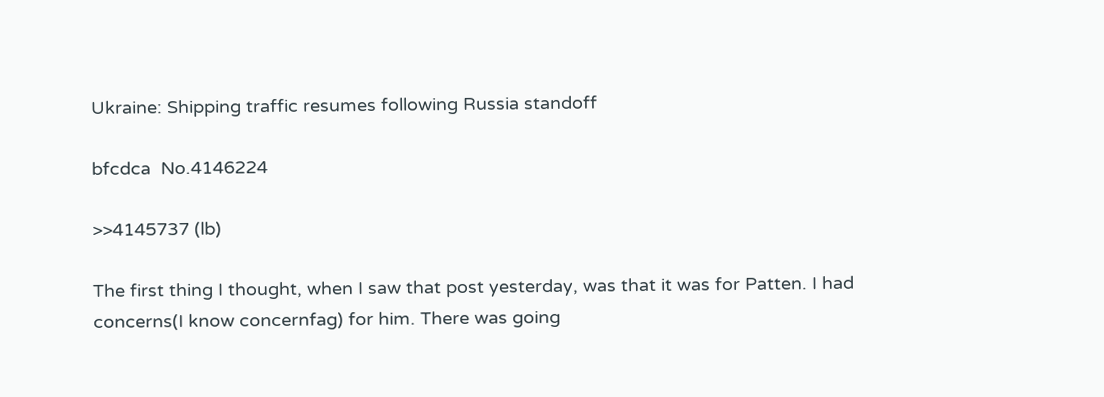Ukraine: Shipping traffic resumes following Russia standoff

bfcdca  No.4146224

>>4145737 (lb)

The first thing I thought, when I saw that post yesterday, was that it was for Patten. I had concerns(I know concernfag) for him. There was going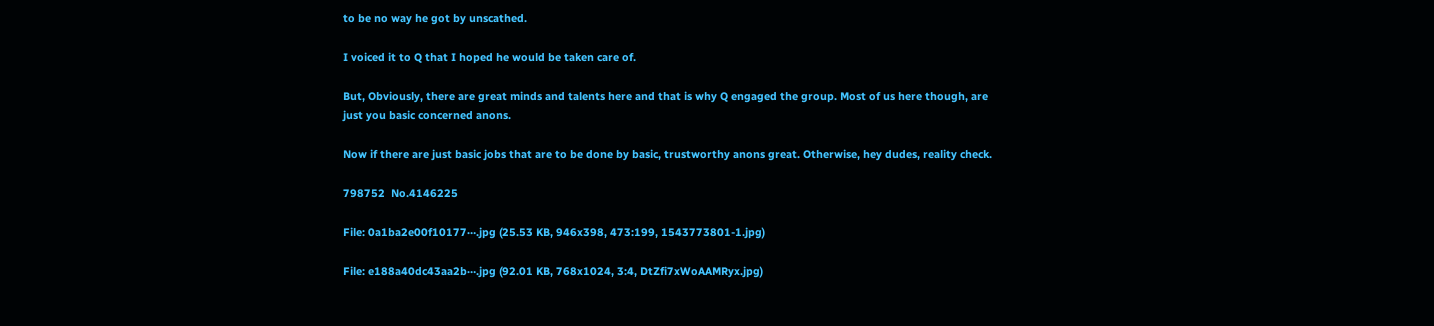to be no way he got by unscathed.

I voiced it to Q that I hoped he would be taken care of.

But, Obviously, there are great minds and talents here and that is why Q engaged the group. Most of us here though, are just you basic concerned anons.

Now if there are just basic jobs that are to be done by basic, trustworthy anons great. Otherwise, hey dudes, reality check.

798752  No.4146225

File: 0a1ba2e00f10177⋯.jpg (25.53 KB, 946x398, 473:199, 1543773801-1.jpg)

File: e188a40dc43aa2b⋯.jpg (92.01 KB, 768x1024, 3:4, DtZfi7xWoAAMRyx.jpg)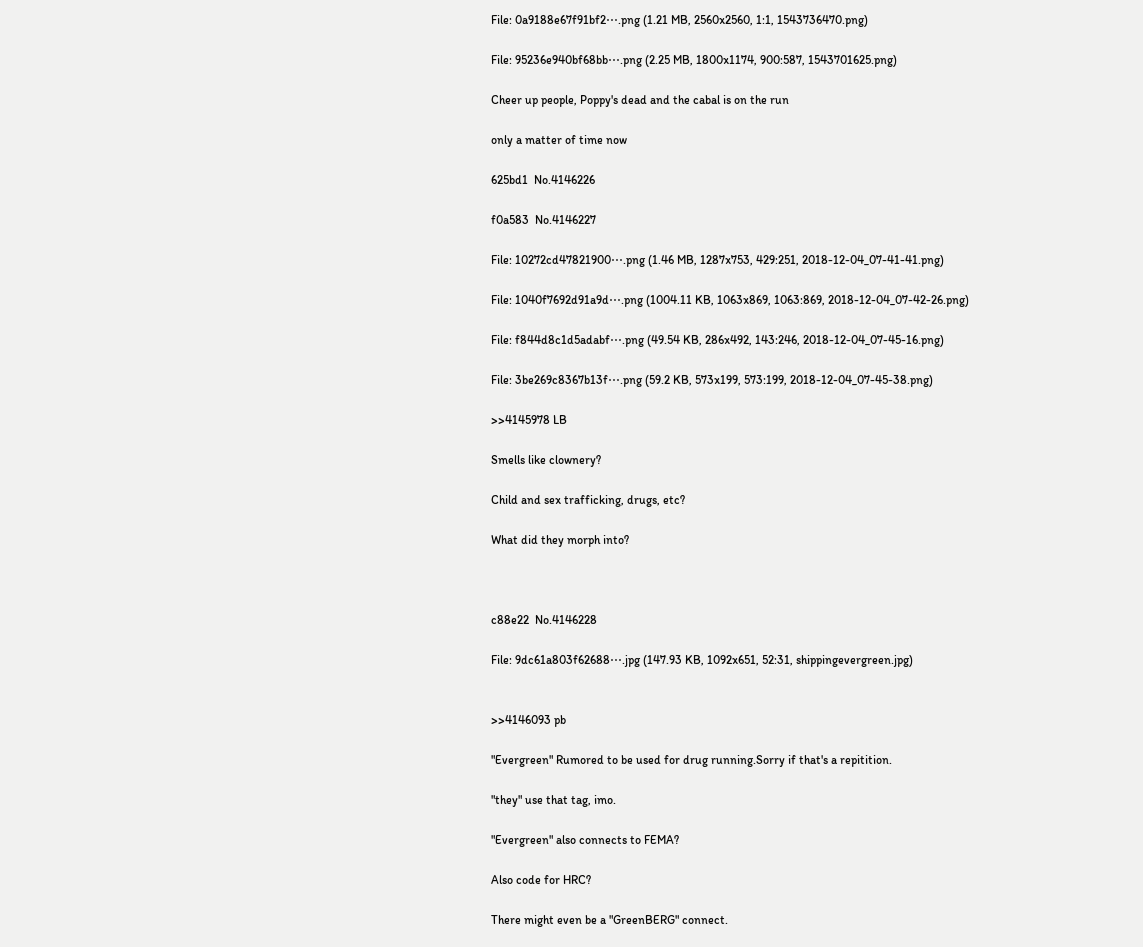File: 0a9188e67f91bf2⋯.png (1.21 MB, 2560x2560, 1:1, 1543736470.png)

File: 95236e940bf68bb⋯.png (2.25 MB, 1800x1174, 900:587, 1543701625.png)

Cheer up people, Poppy's dead and the cabal is on the run

only a matter of time now

625bd1  No.4146226

f0a583  No.4146227

File: 10272cd47821900⋯.png (1.46 MB, 1287x753, 429:251, 2018-12-04_07-41-41.png)

File: 1040f7692d91a9d⋯.png (1004.11 KB, 1063x869, 1063:869, 2018-12-04_07-42-26.png)

File: f844d8c1d5adabf⋯.png (49.54 KB, 286x492, 143:246, 2018-12-04_07-45-16.png)

File: 3be269c8367b13f⋯.png (59.2 KB, 573x199, 573:199, 2018-12-04_07-45-38.png)

>>4145978 LB

Smells like clownery?

Child and sex trafficking, drugs, etc?

What did they morph into?



c88e22  No.4146228

File: 9dc61a803f62688⋯.jpg (147.93 KB, 1092x651, 52:31, shippingevergreen.jpg)


>>4146093 pb

"Evergreen" Rumored to be used for drug running.Sorry if that's a repitition.

"they" use that tag, imo.

"Evergreen" also connects to FEMA?

Also code for HRC?

There might even be a "GreenBERG" connect.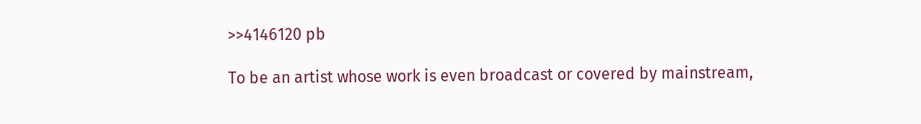>>4146120 pb

To be an artist whose work is even broadcast or covered by mainstream,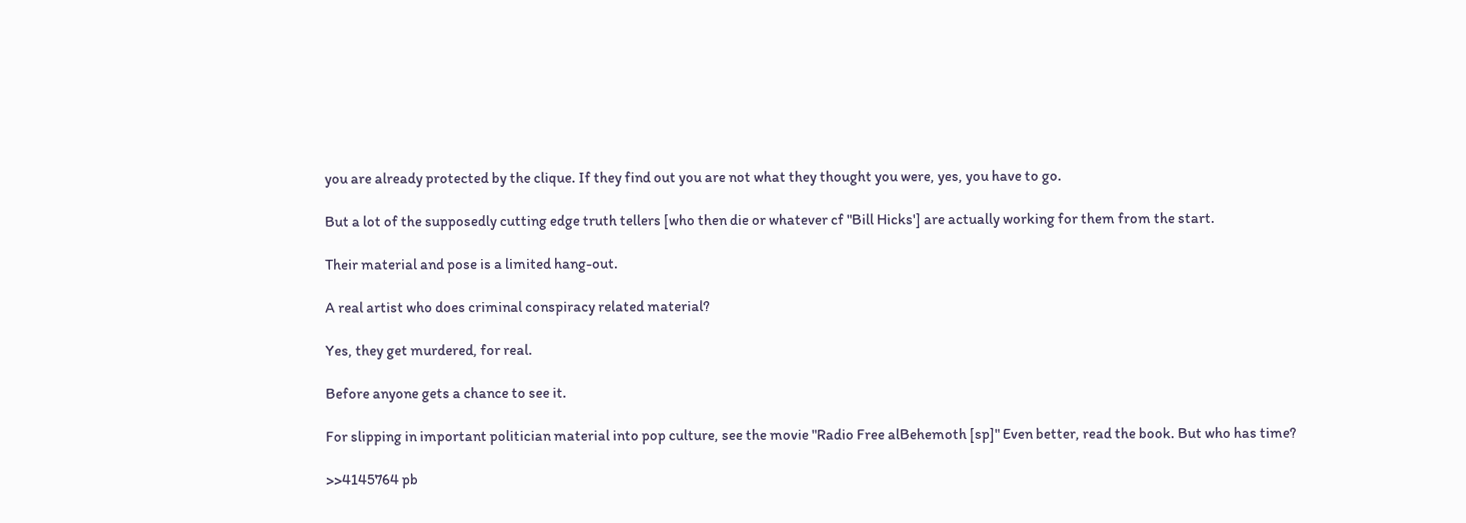you are already protected by the clique. If they find out you are not what they thought you were, yes, you have to go.

But a lot of the supposedly cutting edge truth tellers [who then die or whatever cf "Bill Hicks'] are actually working for them from the start.

Their material and pose is a limited hang-out.

A real artist who does criminal conspiracy related material?

Yes, they get murdered, for real.

Before anyone gets a chance to see it.

For slipping in important politician material into pop culture, see the movie "Radio Free alBehemoth [sp]" Even better, read the book. But who has time?

>>4145764 pb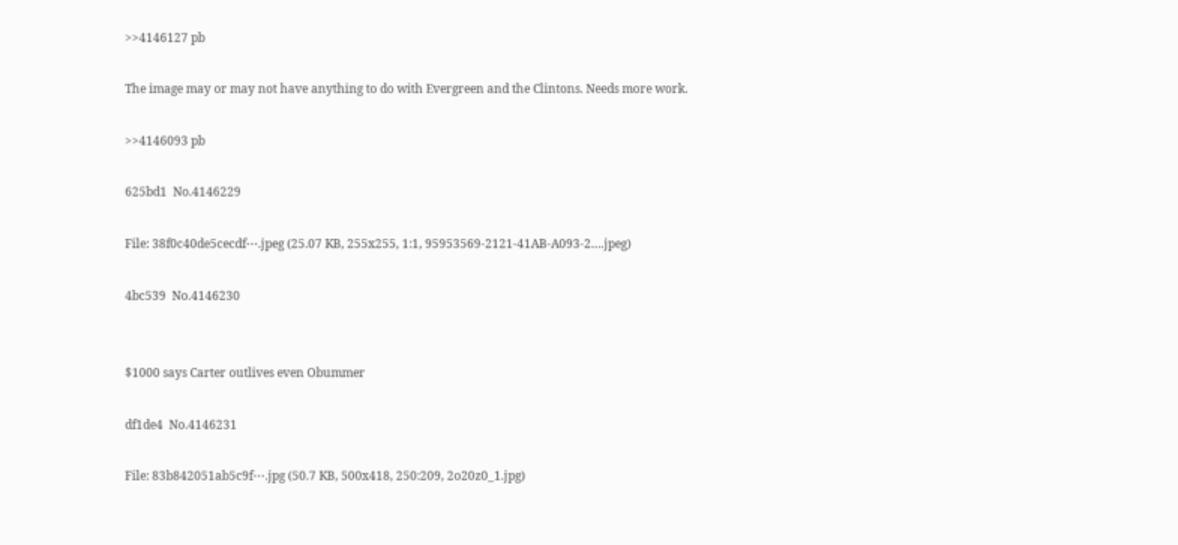>>4146127 pb

The image may or may not have anything to do with Evergreen and the Clintons. Needs more work.

>>4146093 pb

625bd1  No.4146229

File: 38f0c40de5cecdf⋯.jpeg (25.07 KB, 255x255, 1:1, 95953569-2121-41AB-A093-2….jpeg)

4bc539  No.4146230


$1000 says Carter outlives even Obummer

df1de4  No.4146231

File: 83b842051ab5c9f⋯.jpg (50.7 KB, 500x418, 250:209, 2o20z0_1.jpg)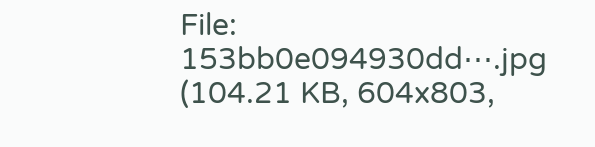File: 153bb0e094930dd⋯.jpg (104.21 KB, 604x803,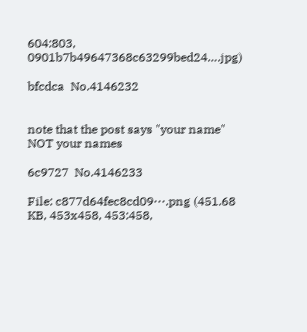604:803, 0901b7b49647368c63299bed24….jpg)

bfcdca  No.4146232


note that the post says "your name" NOT your names

6c9727  No.4146233

File: c877d64fec8cd09⋯.png (451.68 KB, 453x458, 453:458,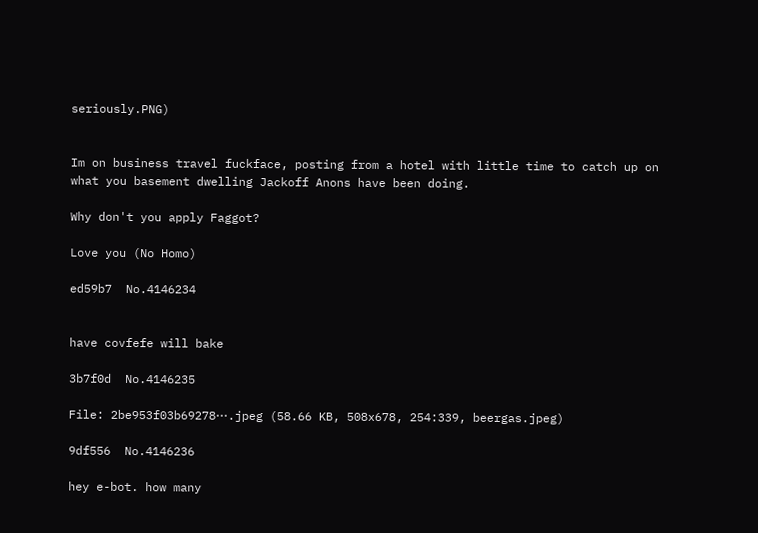seriously.PNG)


Im on business travel fuckface, posting from a hotel with little time to catch up on what you basement dwelling Jackoff Anons have been doing.

Why don't you apply Faggot?

Love you (No Homo)

ed59b7  No.4146234


have covfefe will bake

3b7f0d  No.4146235

File: 2be953f03b69278⋯.jpeg (58.66 KB, 508x678, 254:339, beergas.jpeg)

9df556  No.4146236

hey e-bot. how many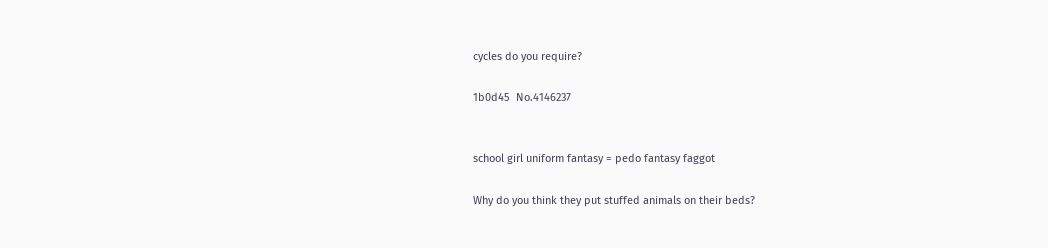cycles do you require?

1b0d45  No.4146237


school girl uniform fantasy = pedo fantasy faggot

Why do you think they put stuffed animals on their beds?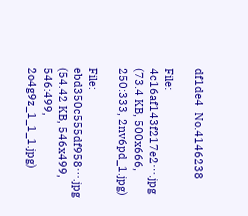df1de4  No.4146238

File: 4c16af143f217e2⋯.jpg (73.4 KB, 500x666, 250:333, 2nv6pd_1.jpg)

File: ebd350c555df958⋯.jpg (54.42 KB, 546x499, 546:499, 2o4g9z_1_1_1.jpg)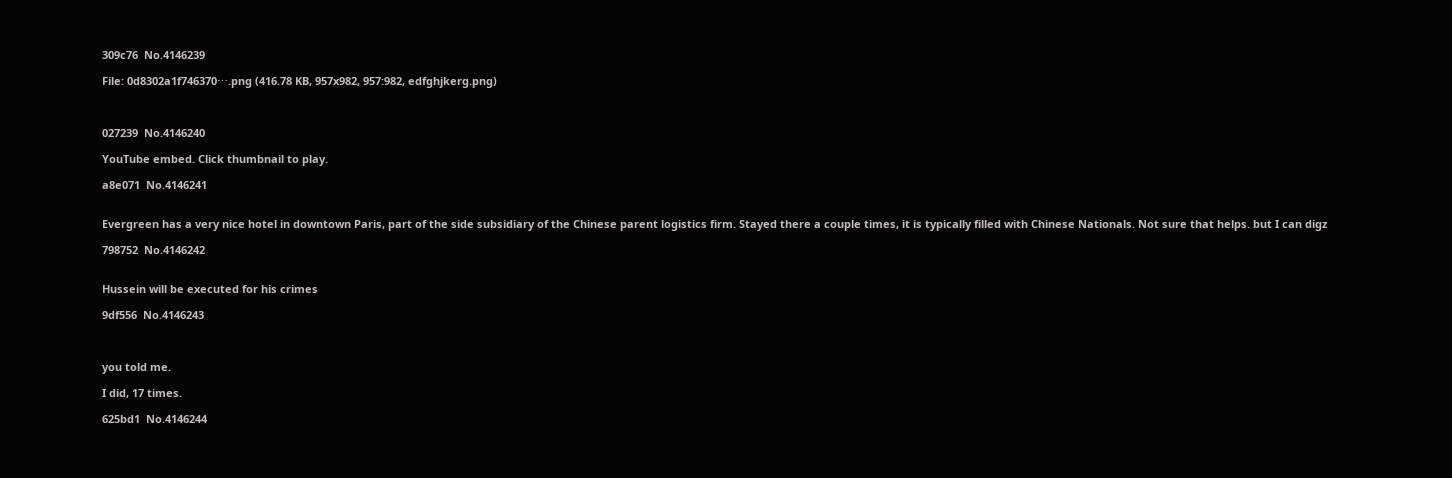309c76  No.4146239

File: 0d8302a1f746370⋯.png (416.78 KB, 957x982, 957:982, edfghjkerg.png)



027239  No.4146240

YouTube embed. Click thumbnail to play.

a8e071  No.4146241


Evergreen has a very nice hotel in downtown Paris, part of the side subsidiary of the Chinese parent logistics firm. Stayed there a couple times, it is typically filled with Chinese Nationals. Not sure that helps. but I can digz

798752  No.4146242


Hussein will be executed for his crimes

9df556  No.4146243



you told me.

I did, 17 times.

625bd1  No.4146244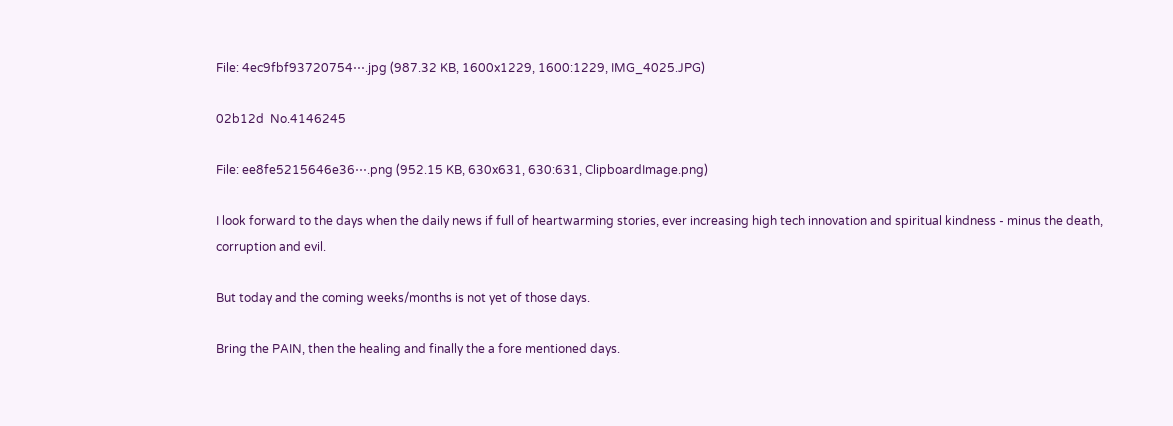File: 4ec9fbf93720754⋯.jpg (987.32 KB, 1600x1229, 1600:1229, IMG_4025.JPG)

02b12d  No.4146245

File: ee8fe5215646e36⋯.png (952.15 KB, 630x631, 630:631, ClipboardImage.png)

I look forward to the days when the daily news if full of heartwarming stories, ever increasing high tech innovation and spiritual kindness - minus the death, corruption and evil.

But today and the coming weeks/months is not yet of those days.

Bring the PAIN, then the healing and finally the a fore mentioned days.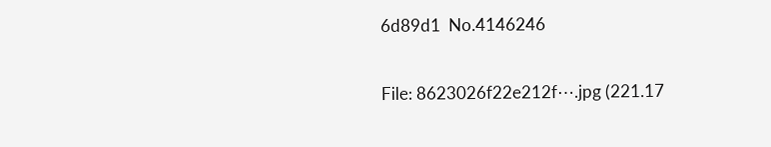6d89d1  No.4146246

File: 8623026f22e212f⋯.jpg (221.17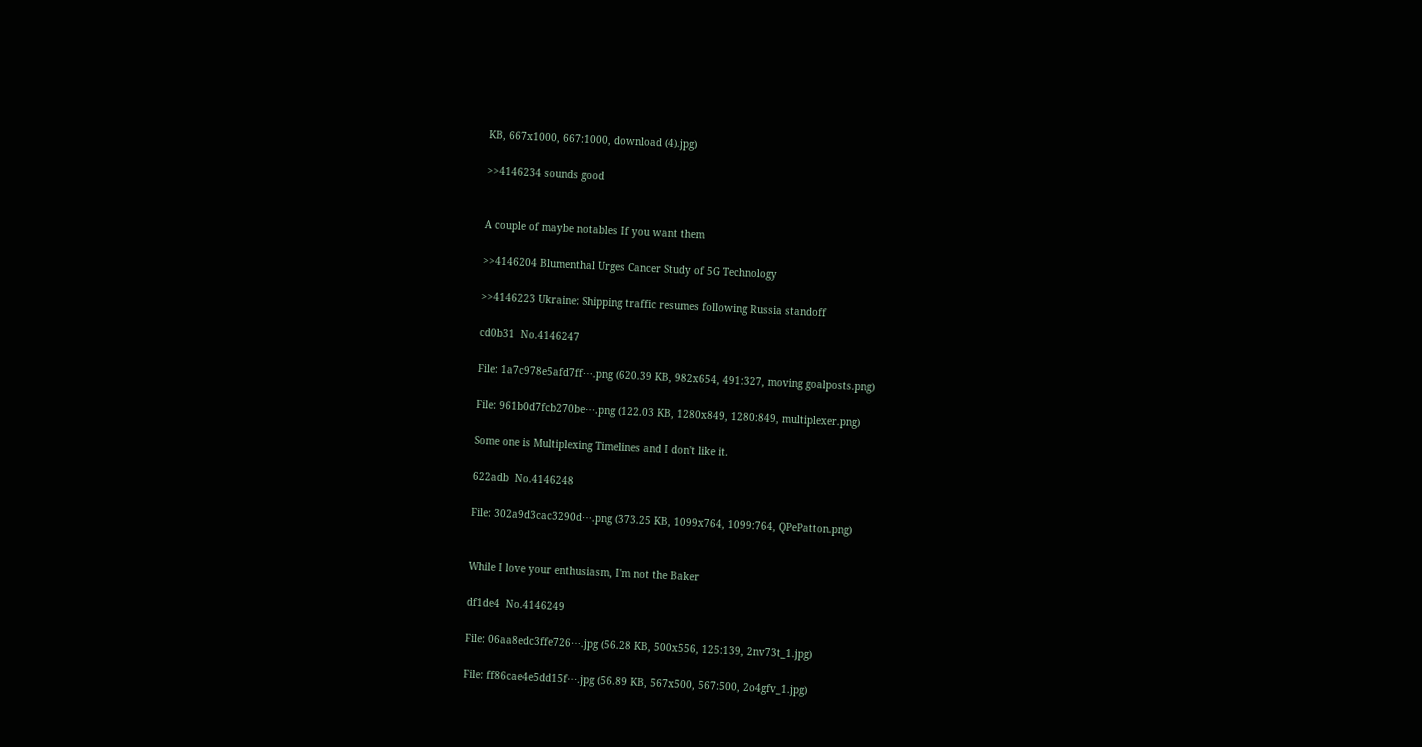KB, 667x1000, 667:1000, download (4).jpg)

>>4146234 sounds good


A couple of maybe notables If you want them

>>4146204 Blumenthal Urges Cancer Study of 5G Technology

>>4146223 Ukraine: Shipping traffic resumes following Russia standoff

cd0b31  No.4146247

File: 1a7c978e5afd7ff⋯.png (620.39 KB, 982x654, 491:327, moving goalposts.png)

File: 961b0d7fcb270be⋯.png (122.03 KB, 1280x849, 1280:849, multiplexer.png)

Some one is Multiplexing Timelines and I don't like it.

622adb  No.4146248

File: 302a9d3cac3290d⋯.png (373.25 KB, 1099x764, 1099:764, QPePatton.png)


While I love your enthusiasm, I'm not the Baker

df1de4  No.4146249

File: 06aa8edc3ffe726⋯.jpg (56.28 KB, 500x556, 125:139, 2nv73t_1.jpg)

File: ff86cae4e5dd15f⋯.jpg (56.89 KB, 567x500, 567:500, 2o4gfv_1.jpg)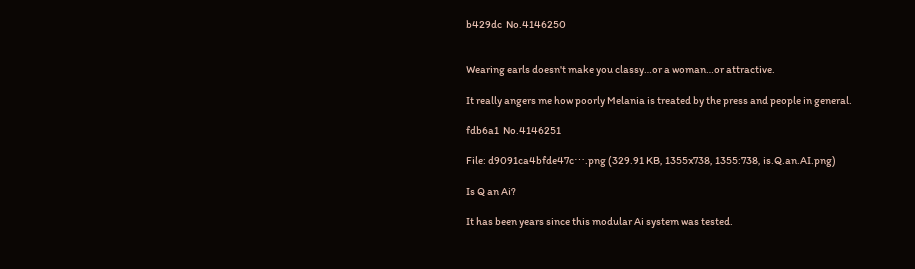b429dc  No.4146250


Wearing earls doesn't make you classy…or a woman…or attractive.

It really angers me how poorly Melania is treated by the press and people in general.

fdb6a1  No.4146251

File: d9091ca4bfde47c⋯.png (329.91 KB, 1355x738, 1355:738, is.Q.an.AI.png)

Is Q an Ai?

It has been years since this modular Ai system was tested.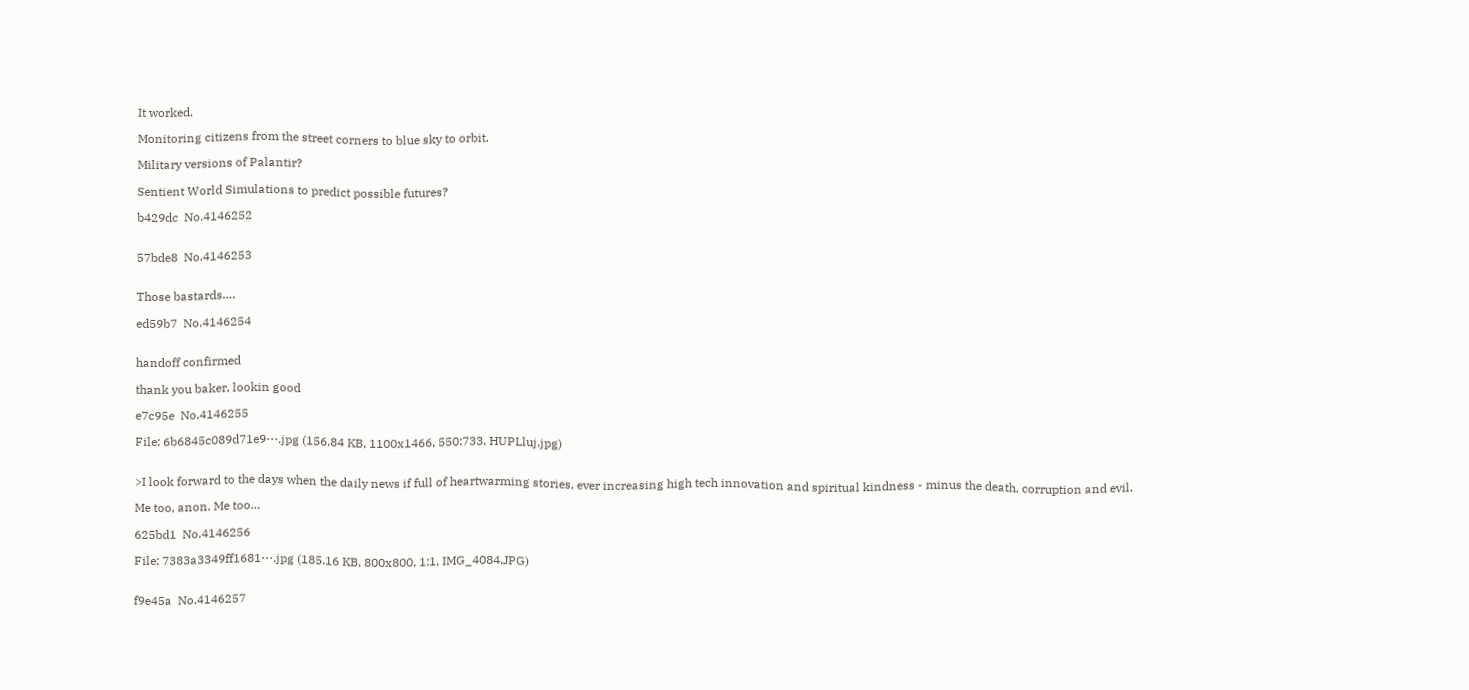It worked.

Monitoring citizens from the street corners to blue sky to orbit.

Military versions of Palantir?

Sentient World Simulations to predict possible futures?

b429dc  No.4146252


57bde8  No.4146253


Those bastards….

ed59b7  No.4146254


handoff confirmed

thank you baker, lookin good

e7c95e  No.4146255

File: 6b6845c089d71e9⋯.jpg (156.84 KB, 1100x1466, 550:733, HUPLluj.jpg)


>I look forward to the days when the daily news if full of heartwarming stories, ever increasing high tech innovation and spiritual kindness - minus the death, corruption and evil.

Me too, anon. Me too…

625bd1  No.4146256

File: 7383a3349ff1681⋯.jpg (185.16 KB, 800x800, 1:1, IMG_4084.JPG)


f9e45a  No.4146257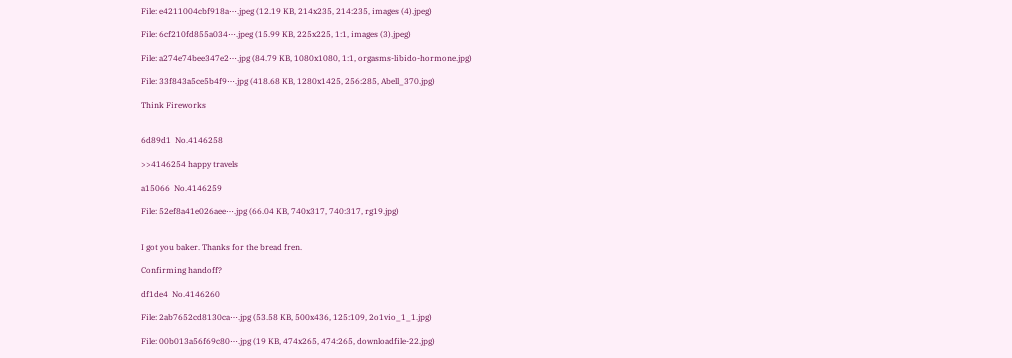File: e4211004cbf918a⋯.jpeg (12.19 KB, 214x235, 214:235, images (4).jpeg)

File: 6cf210fd855a034⋯.jpeg (15.99 KB, 225x225, 1:1, images (3).jpeg)

File: a274e74bee347e2⋯.jpg (84.79 KB, 1080x1080, 1:1, orgasms-libido-hormone.jpg)

File: 33f843a5ce5b4f9⋯.jpg (418.68 KB, 1280x1425, 256:285, Abell_370.jpg)

Think Fireworks


6d89d1  No.4146258

>>4146254 happy travels

a15066  No.4146259

File: 52ef8a41e026aee⋯.jpg (66.04 KB, 740x317, 740:317, rg19.jpg)


I got you baker. Thanks for the bread fren.

Confirming handoff?

df1de4  No.4146260

File: 2ab7652cd8130ca⋯.jpg (53.58 KB, 500x436, 125:109, 2o1vio_1_1.jpg)

File: 00b013a56f69c80⋯.jpg (19 KB, 474x265, 474:265, downloadfile-22.jpg)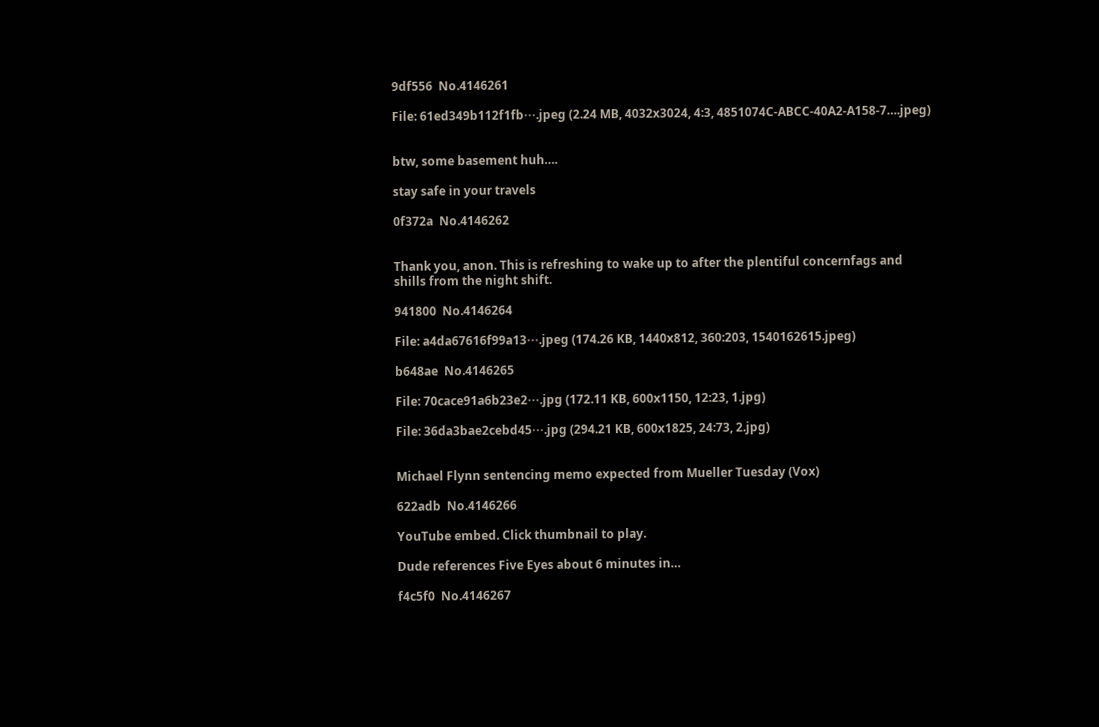9df556  No.4146261

File: 61ed349b112f1fb⋯.jpeg (2.24 MB, 4032x3024, 4:3, 4851074C-ABCC-40A2-A158-7….jpeg)


btw, some basement huh….

stay safe in your travels

0f372a  No.4146262


Thank you, anon. This is refreshing to wake up to after the plentiful concernfags and shills from the night shift.

941800  No.4146264

File: a4da67616f99a13⋯.jpeg (174.26 KB, 1440x812, 360:203, 1540162615.jpeg)

b648ae  No.4146265

File: 70cace91a6b23e2⋯.jpg (172.11 KB, 600x1150, 12:23, 1.jpg)

File: 36da3bae2cebd45⋯.jpg (294.21 KB, 600x1825, 24:73, 2.jpg)


Michael Flynn sentencing memo expected from Mueller Tuesday (Vox)

622adb  No.4146266

YouTube embed. Click thumbnail to play.

Dude references Five Eyes about 6 minutes in…

f4c5f0  No.4146267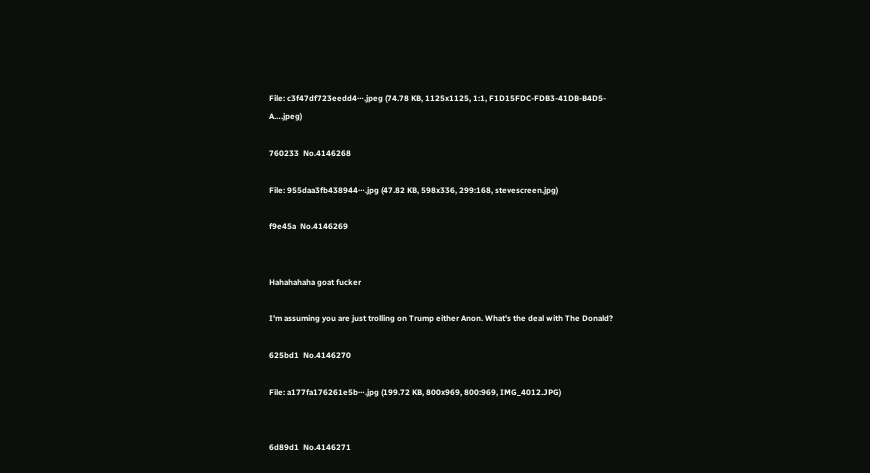File: c3f47df723eedd4⋯.jpeg (74.78 KB, 1125x1125, 1:1, F1D15FDC-FDB3-41DB-B4D5-A….jpeg)

760233  No.4146268

File: 955daa3fb438944⋯.jpg (47.82 KB, 598x336, 299:168, stevescreen.jpg)

f9e45a  No.4146269


Hahahahaha goat fucker

I'm assuming you are just trolling on Trump either Anon. What's the deal with The Donald?

625bd1  No.4146270

File: a177fa176261e5b⋯.jpg (199.72 KB, 800x969, 800:969, IMG_4012.JPG)


6d89d1  No.4146271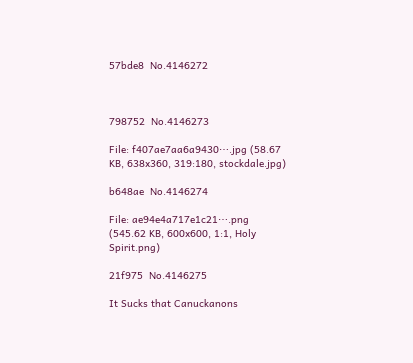57bde8  No.4146272



798752  No.4146273

File: f407ae7aa6a9430⋯.jpg (58.67 KB, 638x360, 319:180, stockdale.jpg)

b648ae  No.4146274

File: ae94e4a717e1c21⋯.png (545.62 KB, 600x600, 1:1, Holy Spirit.png)

21f975  No.4146275

It Sucks that Canuckanons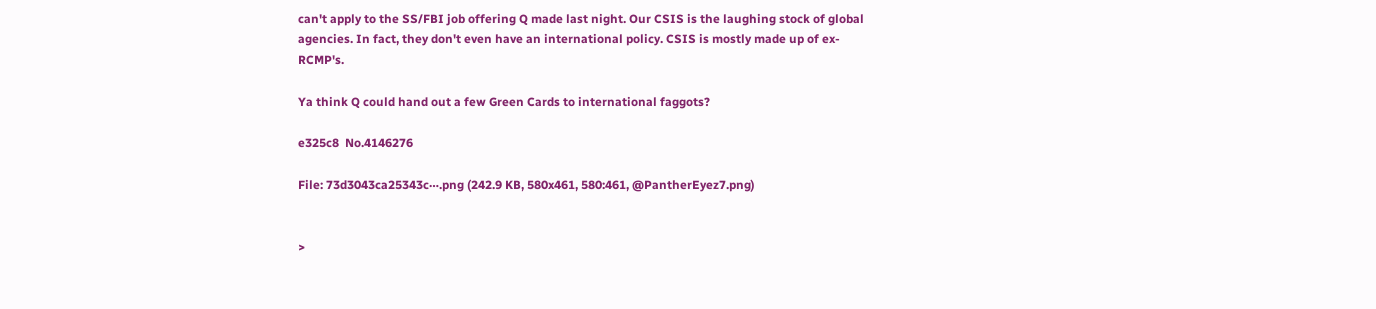can't apply to the SS/FBI job offering Q made last night. Our CSIS is the laughing stock of global agencies. In fact, they don't even have an international policy. CSIS is mostly made up of ex-RCMP's.

Ya think Q could hand out a few Green Cards to international faggots?

e325c8  No.4146276

File: 73d3043ca25343c⋯.png (242.9 KB, 580x461, 580:461, @PantherEyez7.png)


>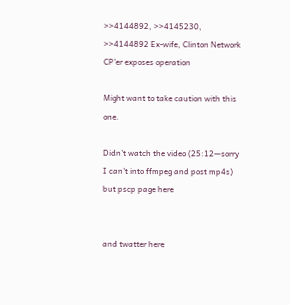>>4144892, >>4145230, >>4144892 Ex-wife, Clinton Network CP'er exposes operation

Might want to take caution with this one.

Didn't watch the video (25:12—sorry I can't into ffmpeg and post mp4s) but pscp page here


and twatter here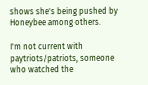shows she's being pushed by Honeybee among others.

I'm not current with paytriots/patriots, someone who watched the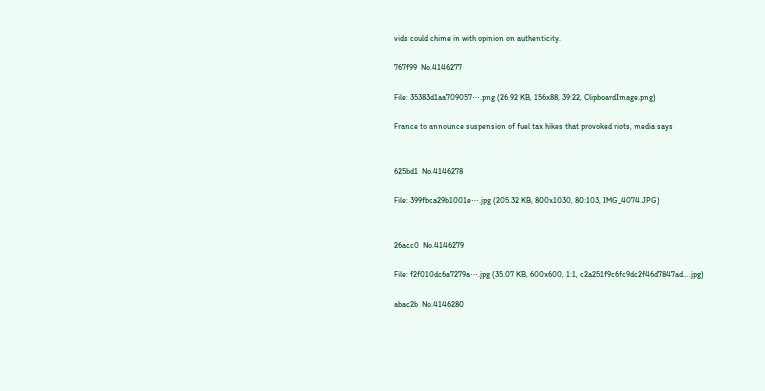vids could chime in with opinion on authenticity.

767f99  No.4146277

File: 35383d1aa709057⋯.png (26.92 KB, 156x88, 39:22, ClipboardImage.png)

France to announce suspension of fuel tax hikes that provoked riots, media says


625bd1  No.4146278

File: 399fbca29b1001e⋯.jpg (205.32 KB, 800x1030, 80:103, IMG_4074.JPG)


26acc0  No.4146279

File: f2f010dc6a7279a⋯.jpg (35.07 KB, 600x600, 1:1, c2a251f9c6fc9dc2f46d7847ad….jpg)

abac2b  No.4146280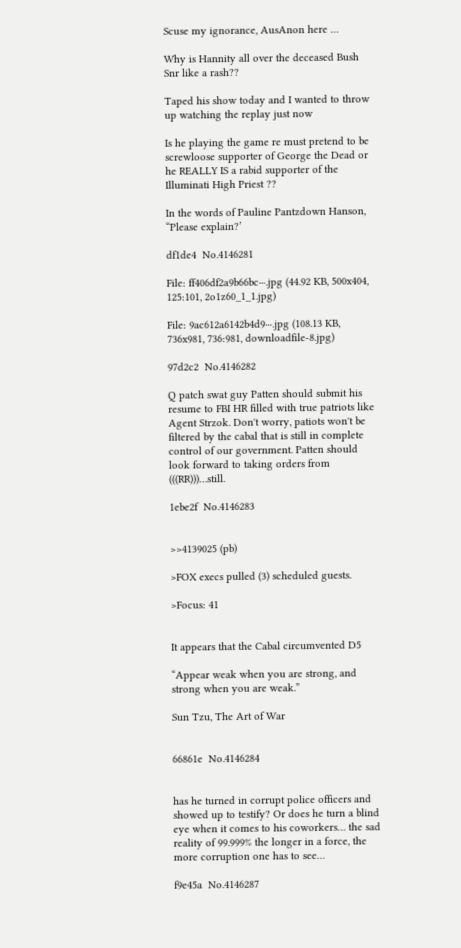Scuse my ignorance, AusAnon here …

Why is Hannity all over the deceased Bush Snr like a rash??

Taped his show today and I wanted to throw up watching the replay just now

Is he playing the game re must pretend to be screwloose supporter of George the Dead or he REALLY IS a rabid supporter of the Illuminati High Priest ??

In the words of Pauline Pantzdown Hanson, “Please explain?’

df1de4  No.4146281

File: ff406df2a9b66bc⋯.jpg (44.92 KB, 500x404, 125:101, 2o1z60_1_1.jpg)

File: 9ac612a6142b4d9⋯.jpg (108.13 KB, 736x981, 736:981, downloadfile-8.jpg)

97d2c2  No.4146282

Q patch swat guy Patten should submit his resume to FBI HR filled with true patriots like Agent Strzok. Don't worry, patiots won't be filtered by the cabal that is still in complete control of our government. Patten should look forward to taking orders from (((RR)))…still.

1ebe2f  No.4146283


>>4139025 (pb)

>FOX execs pulled (3) scheduled guests.

>Focus: 41


It appears that the Cabal circumvented D5

“Appear weak when you are strong, and strong when you are weak.”

Sun Tzu, The Art of War


66861e  No.4146284


has he turned in corrupt police officers and showed up to testify? Or does he turn a blind eye when it comes to his coworkers… the sad reality of 99.999% the longer in a force, the more corruption one has to see…

f9e45a  No.4146287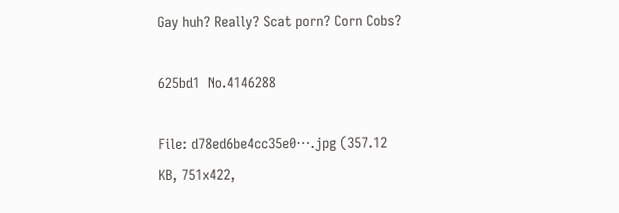Gay huh? Really? Scat porn? Corn Cobs?

625bd1  No.4146288

File: d78ed6be4cc35e0⋯.jpg (357.12 KB, 751x422,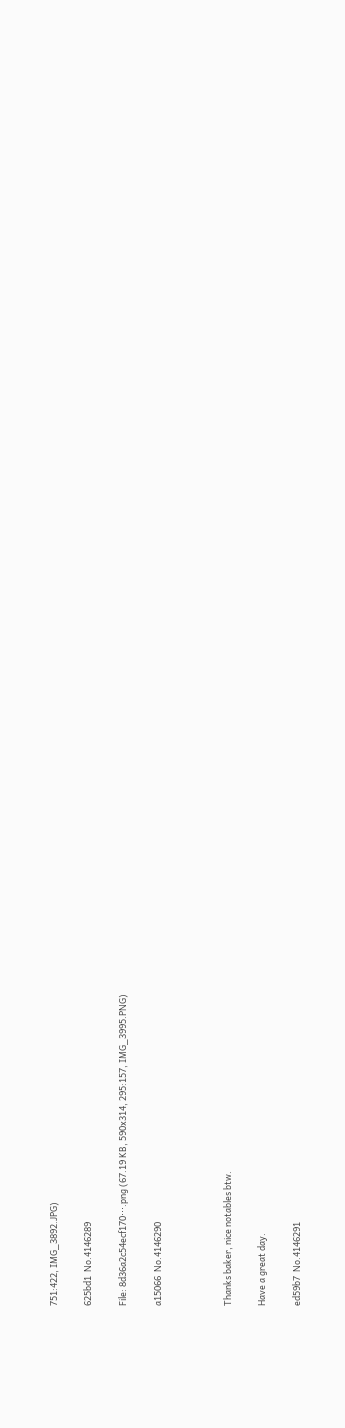751:422, IMG_3892.JPG)

625bd1  No.4146289

File: 8d36a2c54ecf170⋯.png (67.19 KB, 590x314, 295:157, IMG_3995.PNG)

a15066  No.4146290



Thanks baker, nice notables btw.

Have a great day.

ed59b7  No.4146291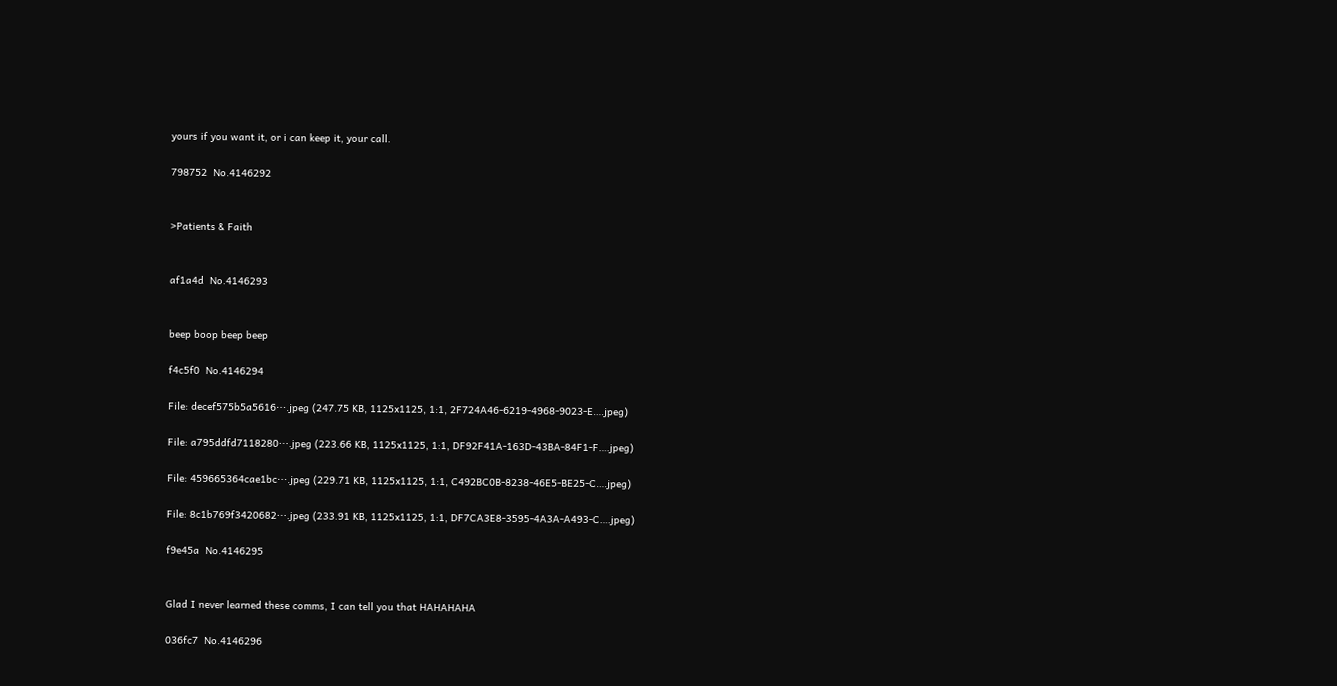yours if you want it, or i can keep it, your call.

798752  No.4146292


>Patients & Faith


af1a4d  No.4146293


beep boop beep beep

f4c5f0  No.4146294

File: decef575b5a5616⋯.jpeg (247.75 KB, 1125x1125, 1:1, 2F724A46-6219-4968-9023-E….jpeg)

File: a795ddfd7118280⋯.jpeg (223.66 KB, 1125x1125, 1:1, DF92F41A-163D-43BA-84F1-F….jpeg)

File: 459665364cae1bc⋯.jpeg (229.71 KB, 1125x1125, 1:1, C492BC0B-8238-46E5-BE25-C….jpeg)

File: 8c1b769f3420682⋯.jpeg (233.91 KB, 1125x1125, 1:1, DF7CA3E8-3595-4A3A-A493-C….jpeg)

f9e45a  No.4146295


Glad I never learned these comms, I can tell you that HAHAHAHA

036fc7  No.4146296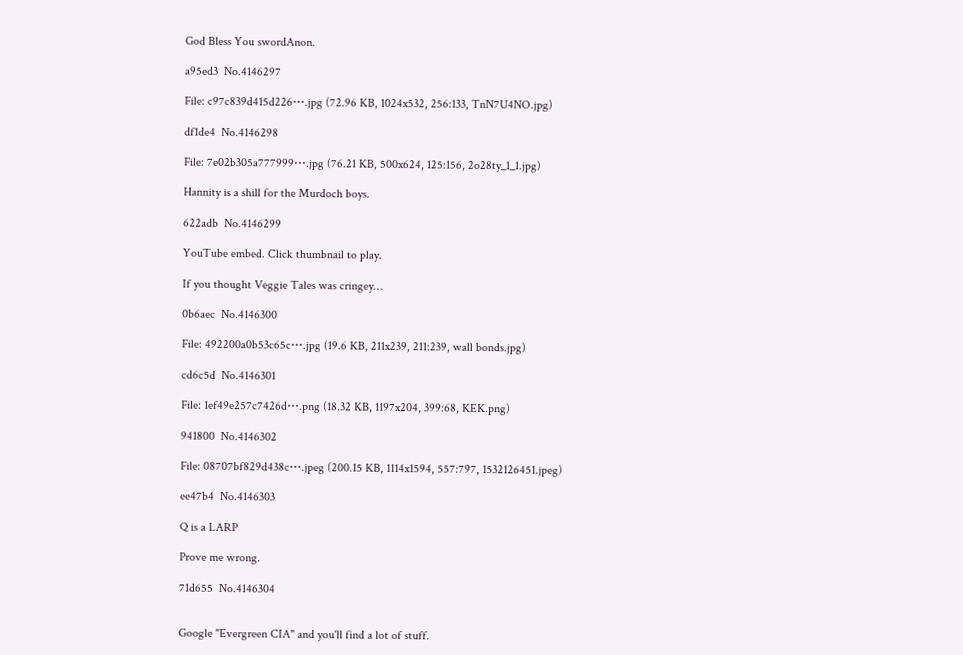God Bless You swordAnon.

a95ed3  No.4146297

File: c97c839d415d226⋯.jpg (72.96 KB, 1024x532, 256:133, TnN7U4NO.jpg)

df1de4  No.4146298

File: 7e02b305a777999⋯.jpg (76.21 KB, 500x624, 125:156, 2o28ty_1_1.jpg)

Hannity is a shill for the Murdoch boys.

622adb  No.4146299

YouTube embed. Click thumbnail to play.

If you thought Veggie Tales was cringey…

0b6aec  No.4146300

File: 492200a0b53c65c⋯.jpg (19.6 KB, 211x239, 211:239, wall bonds.jpg)

cd6c5d  No.4146301

File: 1ef49e257c7426d⋯.png (18.32 KB, 1197x204, 399:68, KEK.png)

941800  No.4146302

File: 08707bf829d438c⋯.jpeg (200.15 KB, 1114x1594, 557:797, 1532126451.jpeg)

ee47b4  No.4146303

Q is a LARP

Prove me wrong.

71d655  No.4146304


Google "Evergreen CIA" and you'll find a lot of stuff.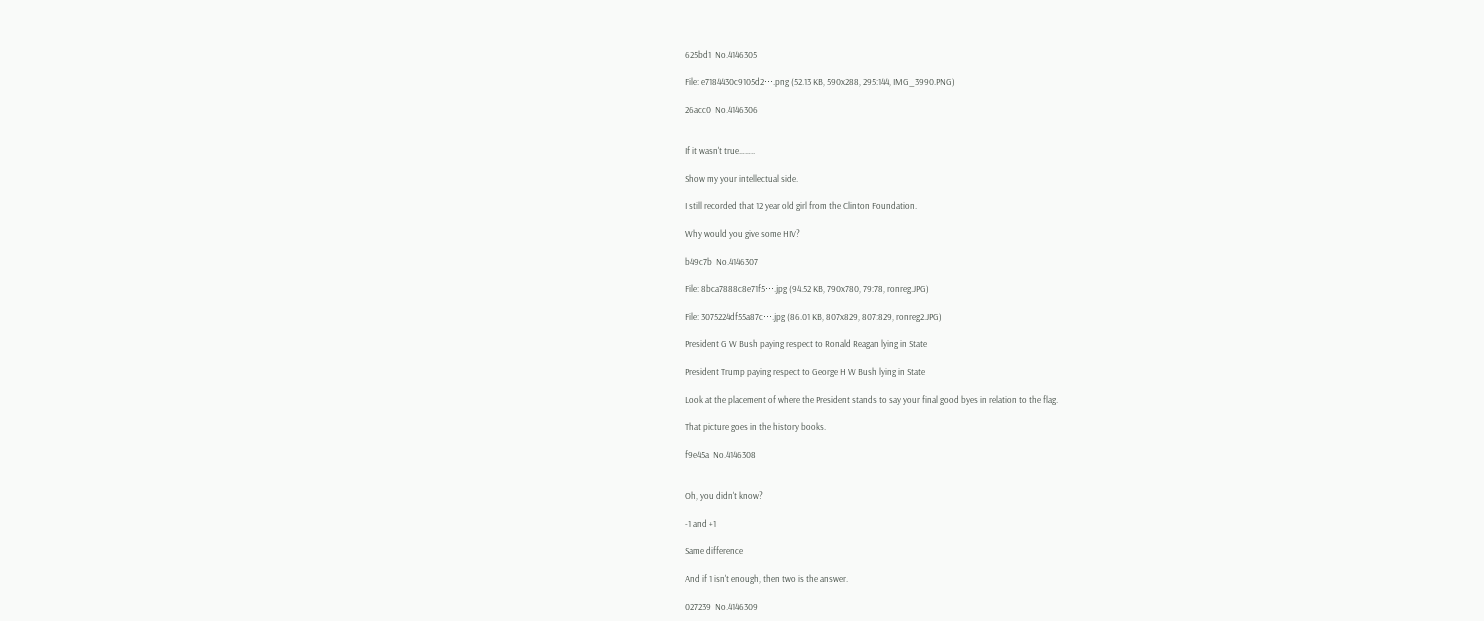625bd1  No.4146305

File: e7184430c9105d2⋯.png (52.13 KB, 590x288, 295:144, IMG_3990.PNG)

26acc0  No.4146306


If it wasn't true……..

Show my your intellectual side.

I still recorded that 12 year old girl from the Clinton Foundation.

Why would you give some HIV?

b49c7b  No.4146307

File: 8bca7888c8e71f5⋯.jpg (94.52 KB, 790x780, 79:78, ronreg.JPG)

File: 3075224df55a87c⋯.jpg (86.01 KB, 807x829, 807:829, ronreg2.JPG)

President G W Bush paying respect to Ronald Reagan lying in State

President Trump paying respect to George H W Bush lying in State

Look at the placement of where the President stands to say your final good byes in relation to the flag.

That picture goes in the history books.

f9e45a  No.4146308


Oh, you didn't know?

-1 and +1

Same difference

And if 1 isn't enough, then two is the answer.

027239  No.4146309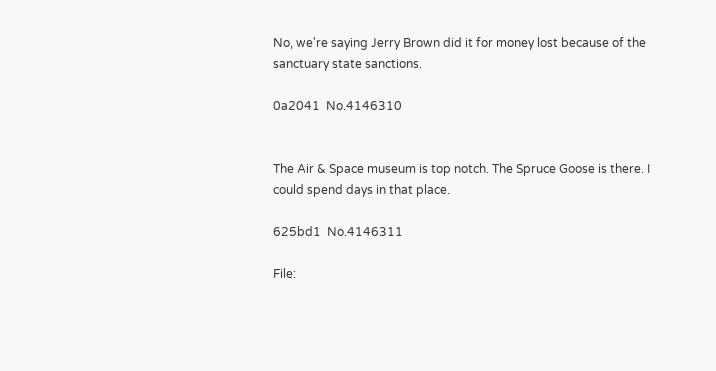No, we're saying Jerry Brown did it for money lost because of the sanctuary state sanctions.

0a2041  No.4146310


The Air & Space museum is top notch. The Spruce Goose is there. I could spend days in that place.

625bd1  No.4146311

File: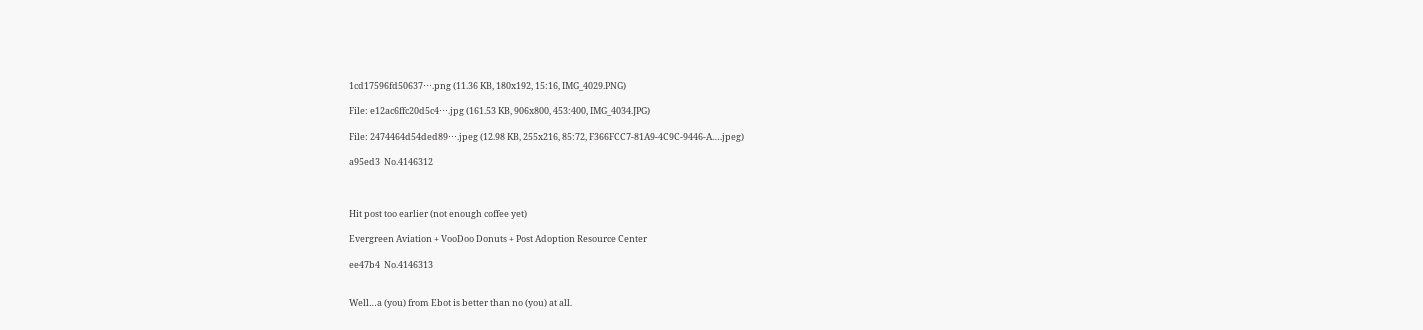1cd17596fd50637⋯.png (11.36 KB, 180x192, 15:16, IMG_4029.PNG)

File: e12ac6ffc20d5c4⋯.jpg (161.53 KB, 906x800, 453:400, IMG_4034.JPG)

File: 2474464d54ded89⋯.jpeg (12.98 KB, 255x216, 85:72, F366FCC7-81A9-4C9C-9446-A….jpeg)

a95ed3  No.4146312



Hit post too earlier (not enough coffee yet)

Evergreen Aviation + VooDoo Donuts + Post Adoption Resource Center

ee47b4  No.4146313


Well…a (you) from Ebot is better than no (you) at all.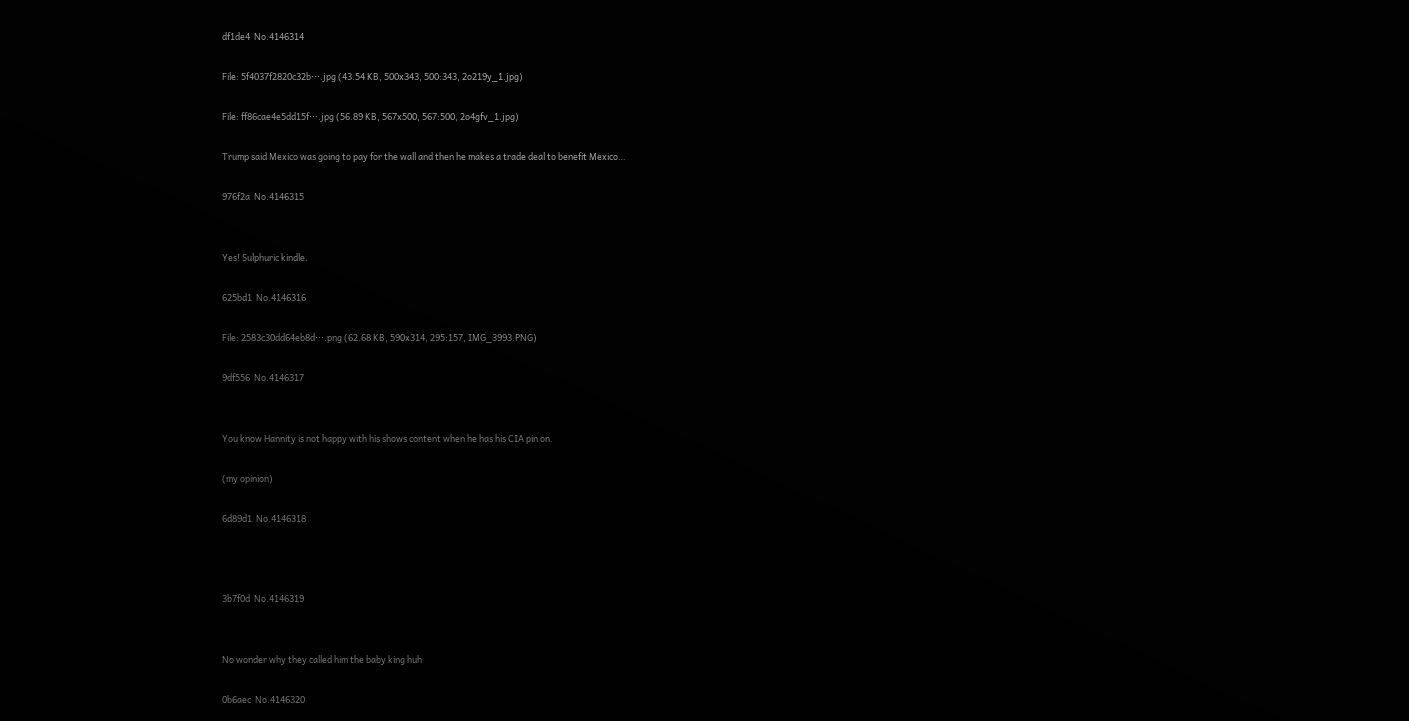df1de4  No.4146314

File: 5f4037f2820c32b⋯.jpg (43.54 KB, 500x343, 500:343, 2o219y_1.jpg)

File: ff86cae4e5dd15f⋯.jpg (56.89 KB, 567x500, 567:500, 2o4gfv_1.jpg)

Trump said Mexico was going to pay for the wall and then he makes a trade deal to benefit Mexico…

976f2a  No.4146315


Yes! Sulphuric kindle.

625bd1  No.4146316

File: 2583c30dd64eb8d⋯.png (62.68 KB, 590x314, 295:157, IMG_3993.PNG)

9df556  No.4146317


You know Hannity is not happy with his shows content when he has his CIA pin on.

(my opinion)

6d89d1  No.4146318



3b7f0d  No.4146319


No wonder why they called him the baby king huh

0b6aec  No.4146320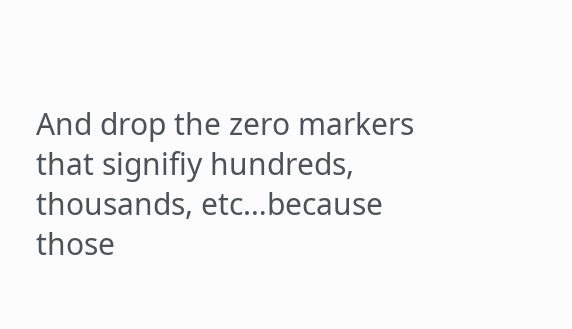And drop the zero markers that signifiy hundreds, thousands, etc…because those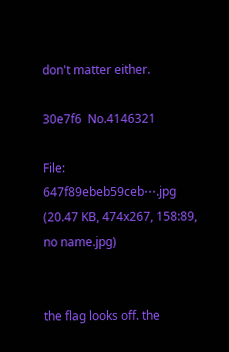don't matter either.

30e7f6  No.4146321

File: 647f89ebeb59ceb⋯.jpg (20.47 KB, 474x267, 158:89, no name.jpg)


the flag looks off. the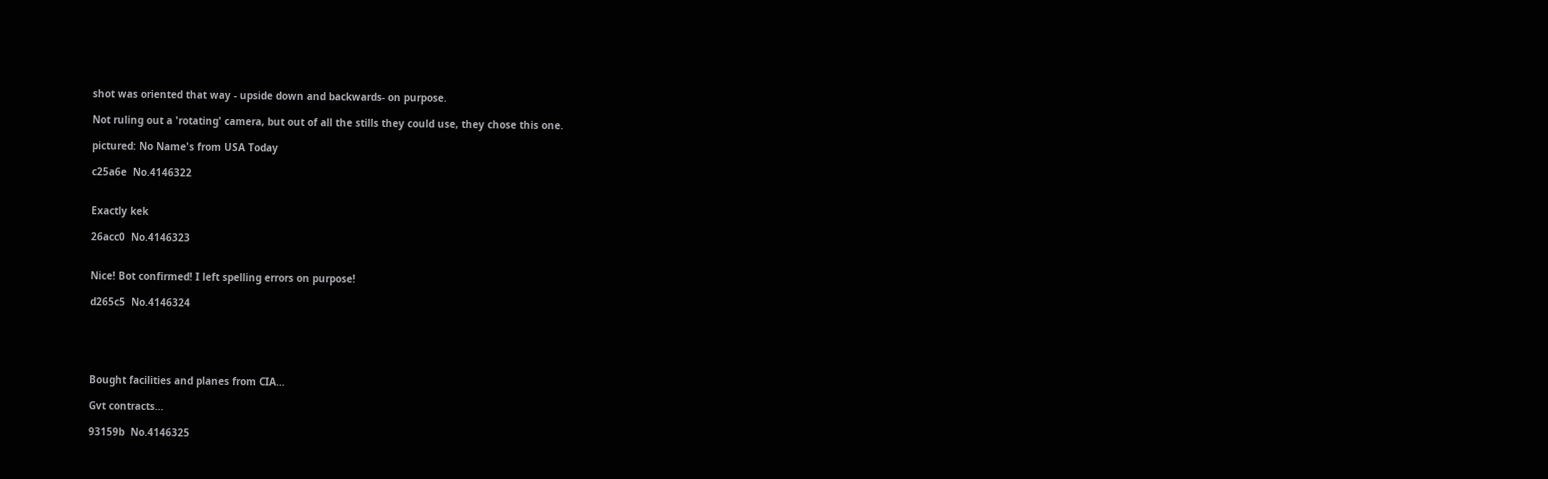shot was oriented that way - upside down and backwards- on purpose.

Not ruling out a 'rotating' camera, but out of all the stills they could use, they chose this one.

pictured: No Name's from USA Today

c25a6e  No.4146322


Exactly kek

26acc0  No.4146323


Nice! Bot confirmed! I left spelling errors on purpose!

d265c5  No.4146324





Bought facilities and planes from CIA…

Gvt contracts…

93159b  No.4146325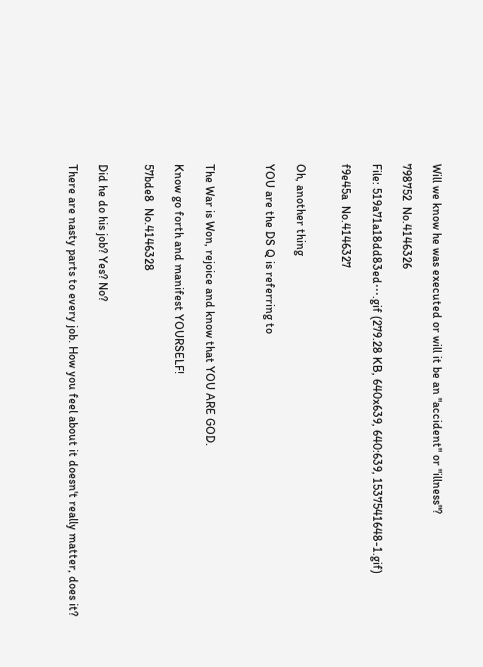Will we know he was executed or will it be an "accident" or "illness"?

798752  No.4146326

File: 519a71a18dd83ed⋯.gif (279.28 KB, 640x639, 640:639, 1537541648-1.gif)

f9e45a  No.4146327


Oh, another thing

YOU are the DS Q is referring to



The War is Won, rejoice and know that YOU ARE GOD.

Know go forth and manifest YOURSELF!

57bde8  No.4146328


Did he do his job? Yes? No?

There are nasty parts to every job. How you feel about it doesn't really matter, does it?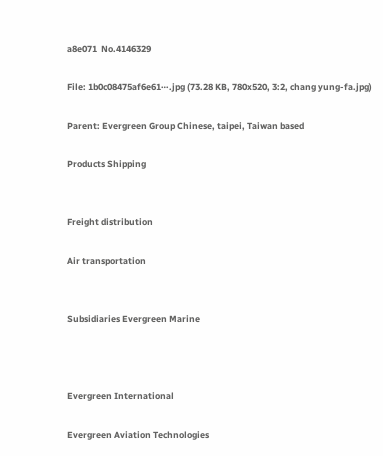a8e071  No.4146329

File: 1b0c08475af6e61⋯.jpg (73.28 KB, 780x520, 3:2, chang yung-fa.jpg)

Parent: Evergreen Group Chinese, taipei, Taiwan based

Products Shipping


Freight distribution

Air transportation


Subsidiaries Evergreen Marine



Evergreen International

Evergreen Aviation Technologies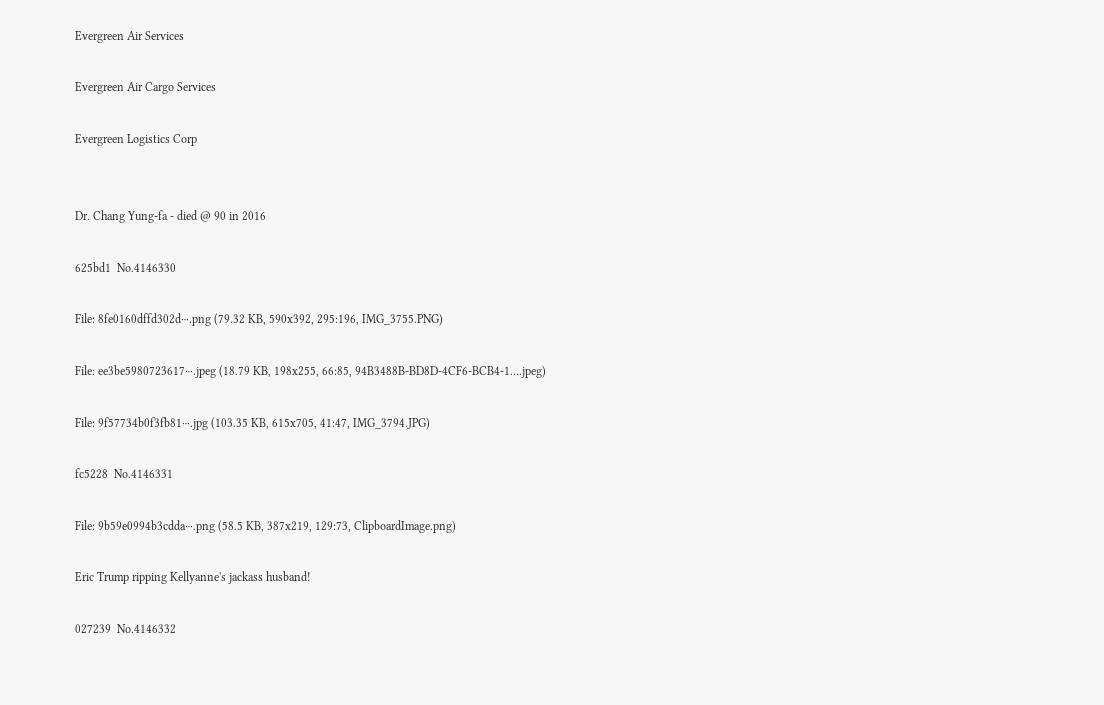Evergreen Air Services

Evergreen Air Cargo Services

Evergreen Logistics Corp


Dr. Chang Yung-fa - died @ 90 in 2016

625bd1  No.4146330

File: 8fe0160dffd302d⋯.png (79.32 KB, 590x392, 295:196, IMG_3755.PNG)

File: ee3be5980723617⋯.jpeg (18.79 KB, 198x255, 66:85, 94B3488B-BD8D-4CF6-BCB4-1….jpeg)

File: 9f57734b0f3fb81⋯.jpg (103.35 KB, 615x705, 41:47, IMG_3794.JPG)

fc5228  No.4146331

File: 9b59e0994b3cdda⋯.png (58.5 KB, 387x219, 129:73, ClipboardImage.png)

Eric Trump ripping Kellyanne's jackass husband!

027239  No.4146332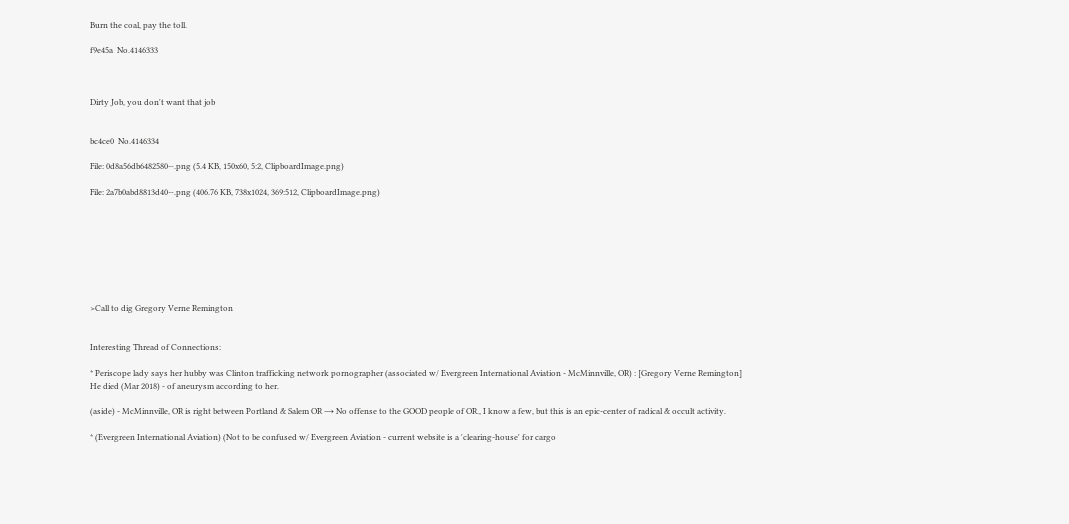Burn the coal, pay the toll.

f9e45a  No.4146333



Dirty Job, you don't want that job


bc4ce0  No.4146334

File: 0d8a56db6482580⋯.png (5.4 KB, 150x60, 5:2, ClipboardImage.png)

File: 2a7b0abd8813d40⋯.png (406.76 KB, 738x1024, 369:512, ClipboardImage.png)








>Call to dig Gregory Verne Remington


Interesting Thread of Connections:

* Periscope lady says her hubby was Clinton trafficking network pornographer (associated w/ Evergreen International Aviation - McMinnville, OR) : [Gregory Verne Remington] He died (Mar 2018) - of aneurysm according to her.

(aside) - McMinnville, OR is right between Portland & Salem OR → No offense to the GOOD people of OR., I know a few, but this is an epic-center of radical & occult activity.

* (Evergreen International Aviation) (Not to be confused w/ Evergreen Aviation - current website is a 'clearing-house' for cargo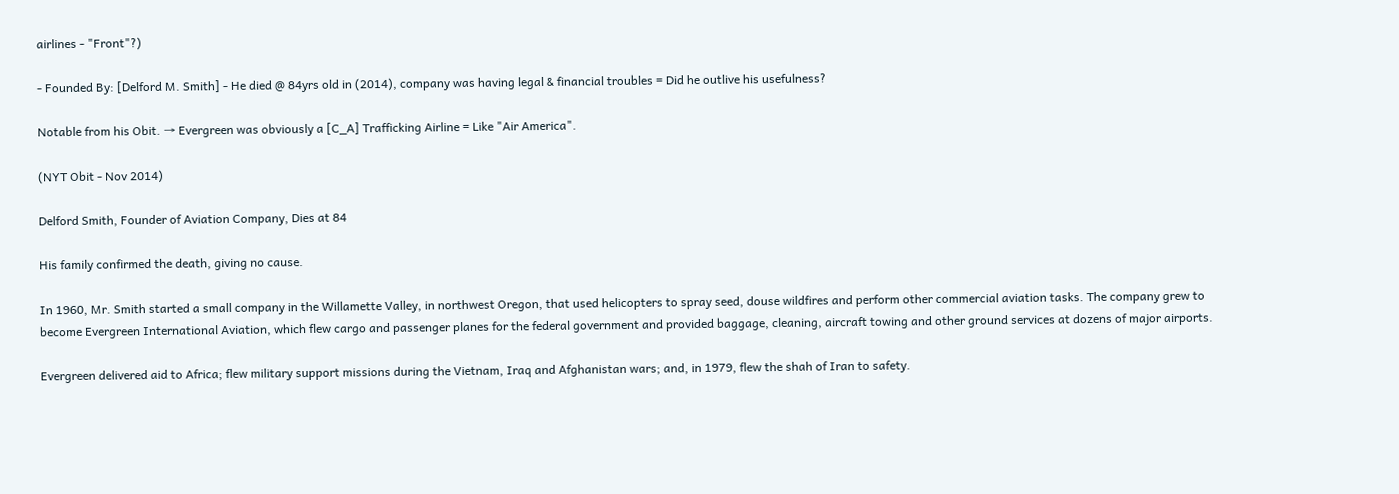airlines - "Front"?)

- Founded By: [Delford M. Smith] - He died @ 84yrs old in (2014), company was having legal & financial troubles = Did he outlive his usefulness?

Notable from his Obit. → Evergreen was obviously a [C_A] Trafficking Airline = Like "Air America".

(NYT Obit - Nov 2014)

Delford Smith, Founder of Aviation Company, Dies at 84

His family confirmed the death, giving no cause.

In 1960, Mr. Smith started a small company in the Willamette Valley, in northwest Oregon, that used helicopters to spray seed, douse wildfires and perform other commercial aviation tasks. The company grew to become Evergreen International Aviation, which flew cargo and passenger planes for the federal government and provided baggage, cleaning, aircraft towing and other ground services at dozens of major airports.

Evergreen delivered aid to Africa; flew military support missions during the Vietnam, Iraq and Afghanistan wars; and, in 1979, flew the shah of Iran to safety.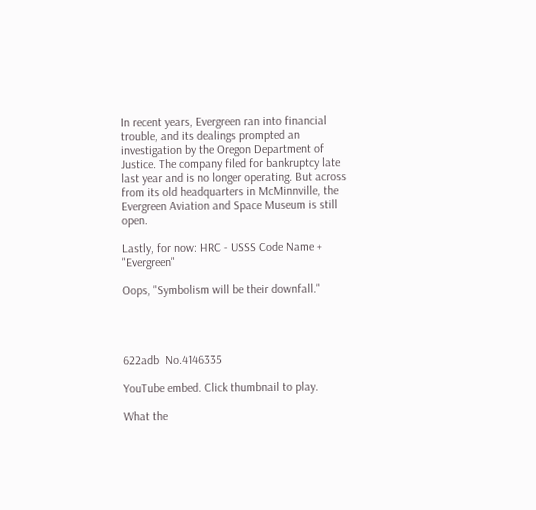In recent years, Evergreen ran into financial trouble, and its dealings prompted an investigation by the Oregon Department of Justice. The company filed for bankruptcy late last year and is no longer operating. But across from its old headquarters in McMinnville, the Evergreen Aviation and Space Museum is still open.

Lastly, for now: HRC - USSS Code Name + "Evergreen"

Oops, "Symbolism will be their downfall."




622adb  No.4146335

YouTube embed. Click thumbnail to play.

What the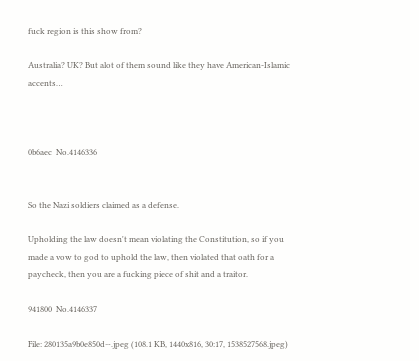fuck region is this show from?

Australia? UK? But alot of them sound like they have American-Islamic accents…



0b6aec  No.4146336


So the Nazi soldiers claimed as a defense.

Upholding the law doesn't mean violating the Constitution, so if you made a vow to god to uphold the law, then violated that oath for a paycheck, then you are a fucking piece of shit and a traitor.

941800  No.4146337

File: 280135a9b0e850d⋯.jpeg (108.1 KB, 1440x816, 30:17, 1538527568.jpeg)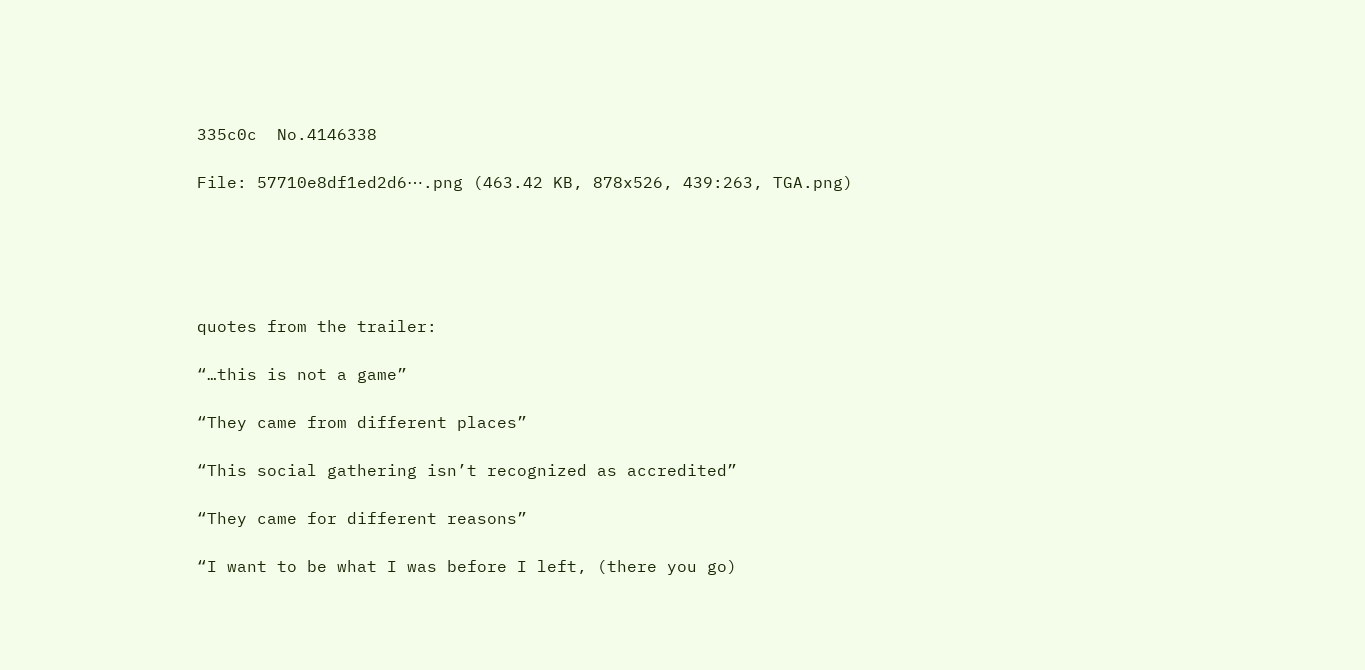335c0c  No.4146338

File: 57710e8df1ed2d6⋯.png (463.42 KB, 878x526, 439:263, TGA.png)





quotes from the trailer:

“…this is not a game”

“They came from different places”

“This social gathering isn’t recognized as accredited”

“They came for different reasons”

“I want to be what I was before I left, (there you go)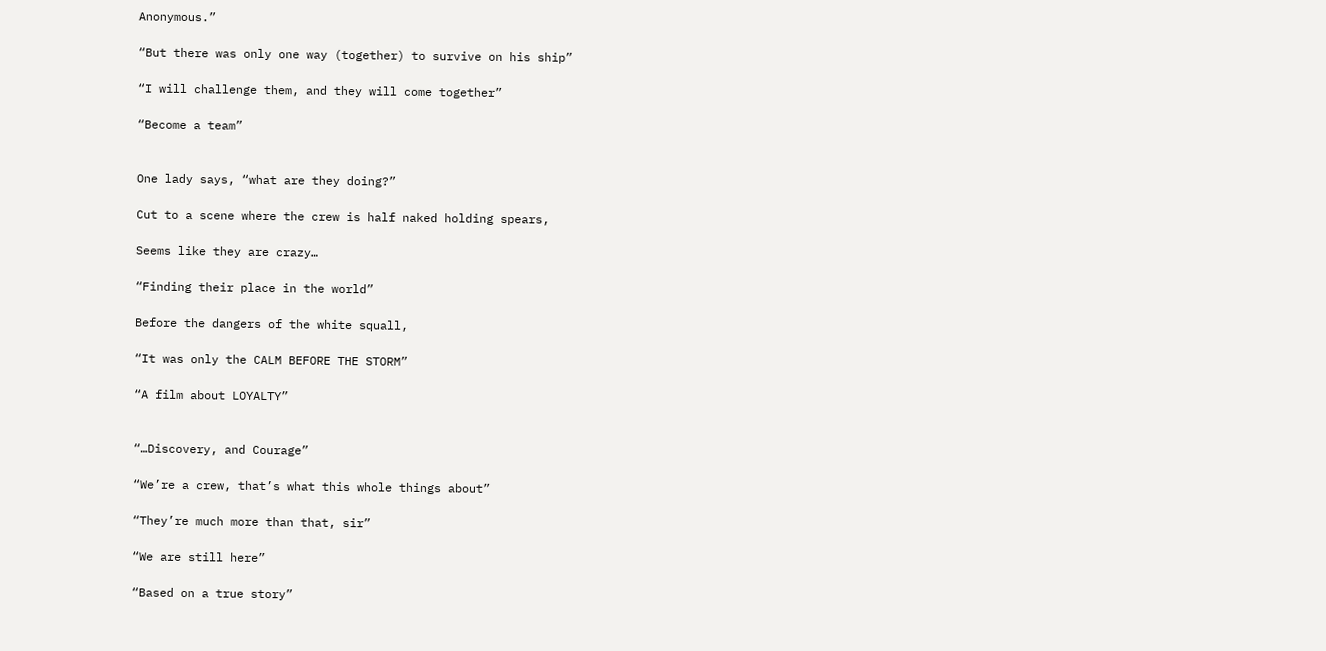Anonymous.”

“But there was only one way (together) to survive on his ship”

“I will challenge them, and they will come together”

“Become a team”


One lady says, “what are they doing?”

Cut to a scene where the crew is half naked holding spears,

Seems like they are crazy…

“Finding their place in the world”

Before the dangers of the white squall,

“It was only the CALM BEFORE THE STORM”

“A film about LOYALTY”


“…Discovery, and Courage”

“We’re a crew, that’s what this whole things about”

“They’re much more than that, sir”

“We are still here”

“Based on a true story”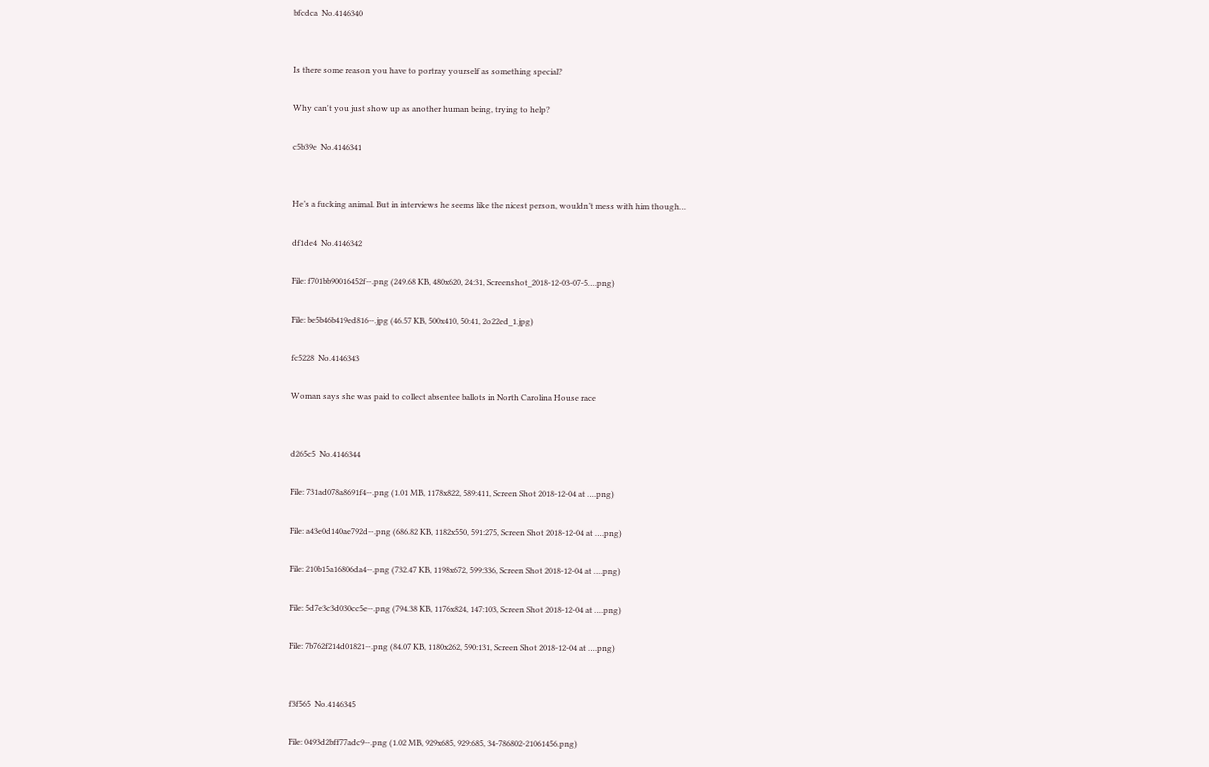bfcdca  No.4146340


Is there some reason you have to portray yourself as something special?

Why can't you just show up as another human being, trying to help?

c5b39e  No.4146341


He’s a fucking animal. But in interviews he seems like the nicest person, wouldn’t mess with him though…

df1de4  No.4146342

File: f701bb90016452f⋯.png (249.68 KB, 480x620, 24:31, Screenshot_2018-12-03-07-5….png)

File: be5b46b419ed816⋯.jpg (46.57 KB, 500x410, 50:41, 2o22ed_1.jpg)

fc5228  No.4146343

Woman says she was paid to collect absentee ballots in North Carolina House race


d265c5  No.4146344

File: 731ad078a8691f4⋯.png (1.01 MB, 1178x822, 589:411, Screen Shot 2018-12-04 at ….png)

File: a43e0d140ae792d⋯.png (686.82 KB, 1182x550, 591:275, Screen Shot 2018-12-04 at ….png)

File: 210b15a16806da4⋯.png (732.47 KB, 1198x672, 599:336, Screen Shot 2018-12-04 at ….png)

File: 5d7e3c3d030cc5e⋯.png (794.38 KB, 1176x824, 147:103, Screen Shot 2018-12-04 at ….png)

File: 7b762f214d01821⋯.png (84.07 KB, 1180x262, 590:131, Screen Shot 2018-12-04 at ….png)


f3f565  No.4146345

File: 0493d2bff77adc9⋯.png (1.02 MB, 929x685, 929:685, 34-786802-21061456.png)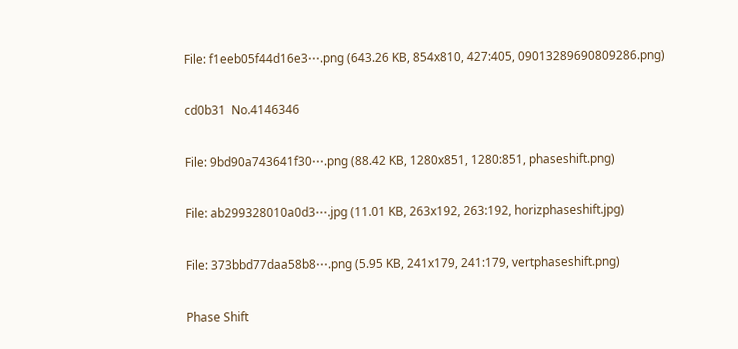File: f1eeb05f44d16e3⋯.png (643.26 KB, 854x810, 427:405, 09013289690809286.png)

cd0b31  No.4146346

File: 9bd90a743641f30⋯.png (88.42 KB, 1280x851, 1280:851, phaseshift.png)

File: ab299328010a0d3⋯.jpg (11.01 KB, 263x192, 263:192, horizphaseshift.jpg)

File: 373bbd77daa58b8⋯.png (5.95 KB, 241x179, 241:179, vertphaseshift.png)

Phase Shift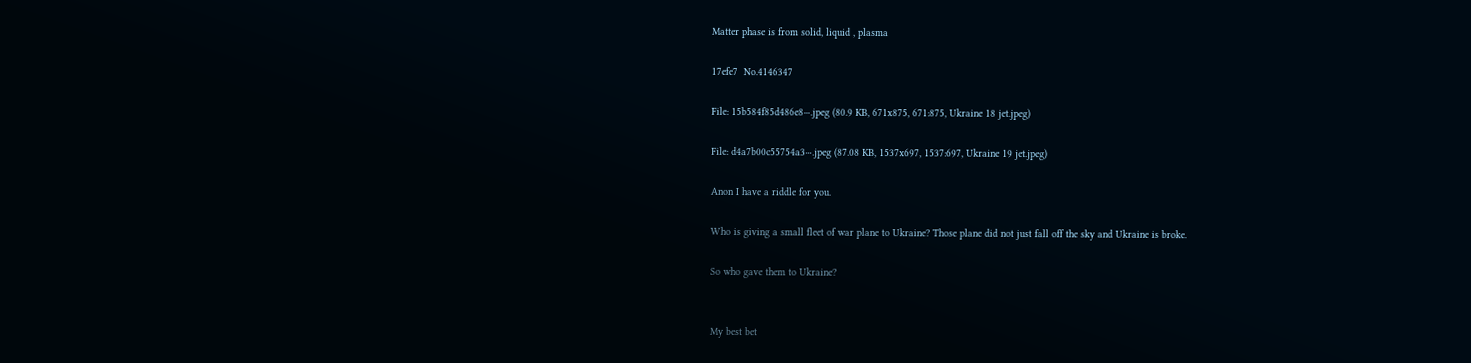Matter phase is from solid, liquid , plasma

17efe7  No.4146347

File: 15b584f85d486e8⋯.jpeg (80.9 KB, 671x875, 671:875, Ukraine 18 jet.jpeg)

File: d4a7b00c55754a3⋯.jpeg (87.08 KB, 1537x697, 1537:697, Ukraine 19 jet.jpeg)

Anon I have a riddle for you.

Who is giving a small fleet of war plane to Ukraine? Those plane did not just fall off the sky and Ukraine is broke.

So who gave them to Ukraine?


My best bet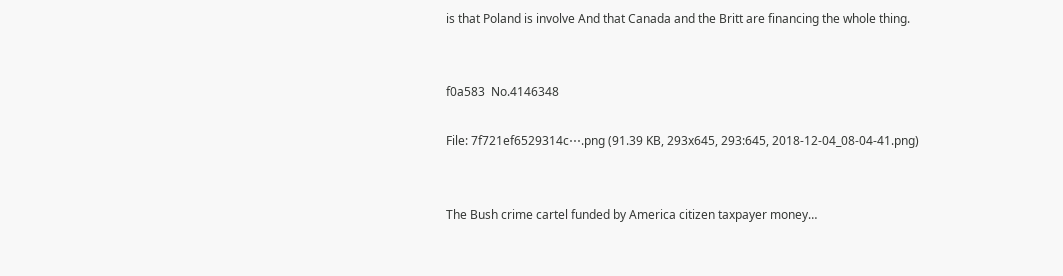is that Poland is involve And that Canada and the Britt are financing the whole thing.


f0a583  No.4146348

File: 7f721ef6529314c⋯.png (91.39 KB, 293x645, 293:645, 2018-12-04_08-04-41.png)


The Bush crime cartel funded by America citizen taxpayer money…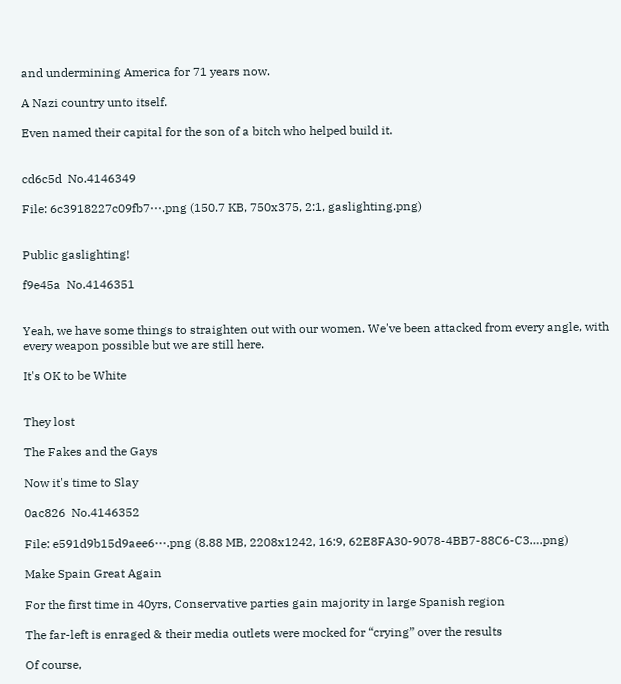and undermining America for 71 years now.

A Nazi country unto itself.

Even named their capital for the son of a bitch who helped build it.


cd6c5d  No.4146349

File: 6c3918227c09fb7⋯.png (150.7 KB, 750x375, 2:1, gaslighting.png)


Public gaslighting!

f9e45a  No.4146351


Yeah, we have some things to straighten out with our women. We've been attacked from every angle, with every weapon possible but we are still here.

It's OK to be White


They lost

The Fakes and the Gays

Now it's time to Slay

0ac826  No.4146352

File: e591d9b15d9aee6⋯.png (8.88 MB, 2208x1242, 16:9, 62E8FA30-9078-4BB7-88C6-C3….png)

Make Spain Great Again

For the first time in 40yrs, Conservative parties gain majority in large Spanish region

The far-left is enraged & their media outlets were mocked for “crying” over the results

Of course,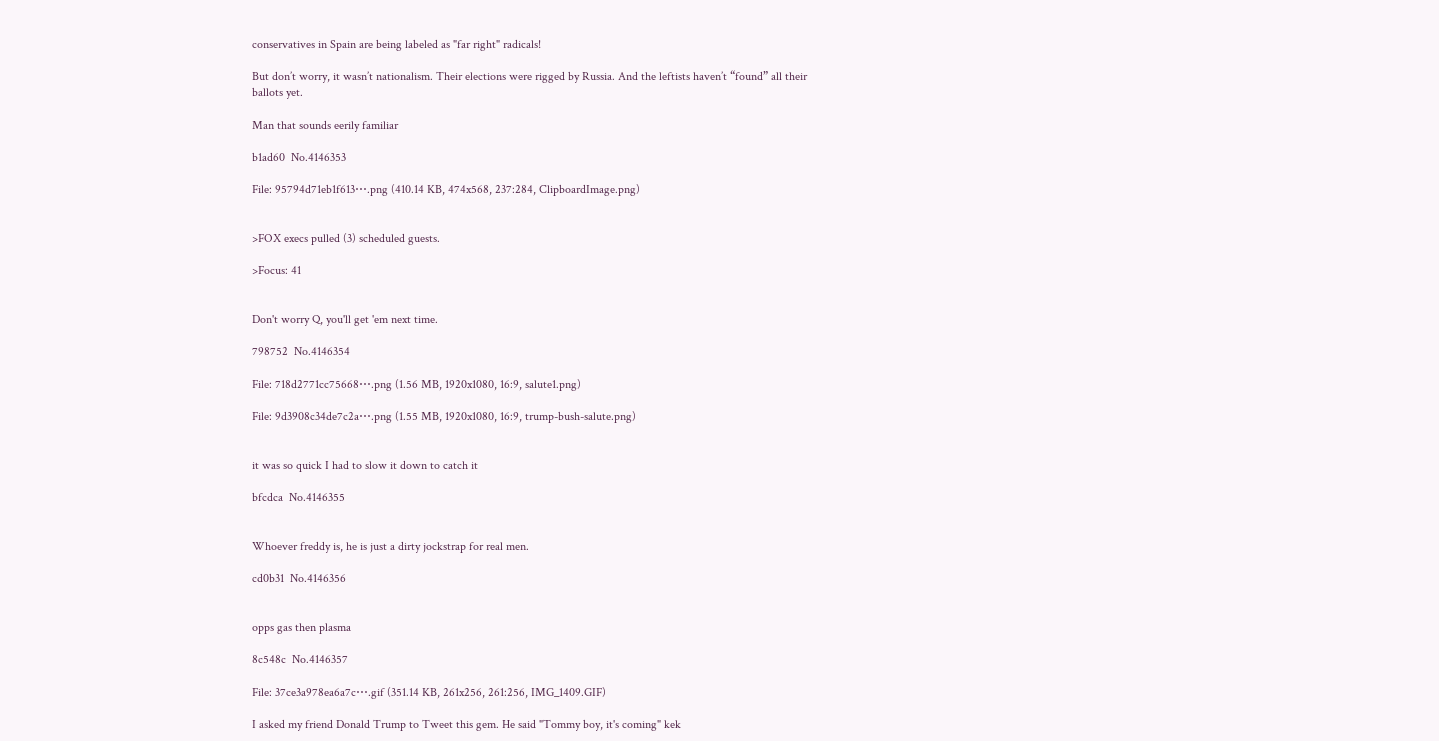conservatives in Spain are being labeled as "far right" radicals!

But don’t worry, it wasn’t nationalism. Their elections were rigged by Russia. And the leftists haven’t “found” all their ballots yet.

Man that sounds eerily familiar

b1ad60  No.4146353

File: 95794d71eb1f613⋯.png (410.14 KB, 474x568, 237:284, ClipboardImage.png)


>FOX execs pulled (3) scheduled guests.

>Focus: 41


Don't worry Q, you'll get 'em next time.

798752  No.4146354

File: 718d2771cc75668⋯.png (1.56 MB, 1920x1080, 16:9, salute1.png)

File: 9d3908c34de7c2a⋯.png (1.55 MB, 1920x1080, 16:9, trump-bush-salute.png)


it was so quick I had to slow it down to catch it

bfcdca  No.4146355


Whoever freddy is, he is just a dirty jockstrap for real men.

cd0b31  No.4146356


opps gas then plasma

8c548c  No.4146357

File: 37ce3a978ea6a7c⋯.gif (351.14 KB, 261x256, 261:256, IMG_1409.GIF)

I asked my friend Donald Trump to Tweet this gem. He said "Tommy boy, it's coming" kek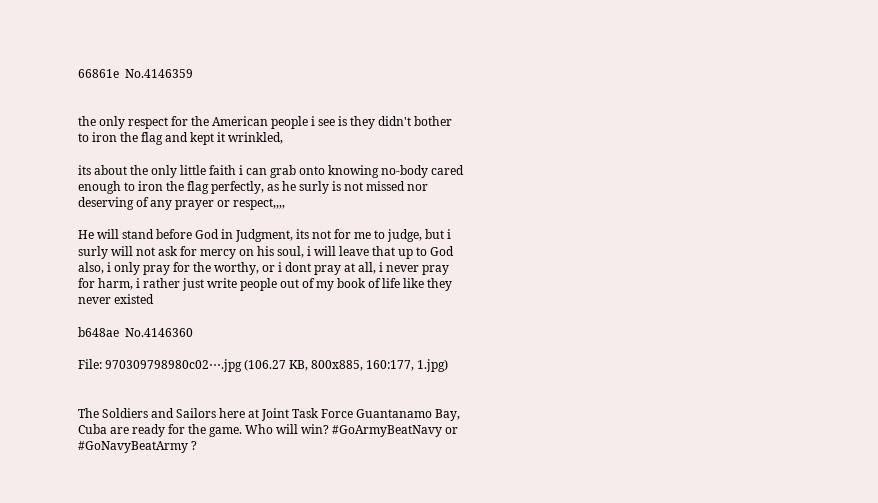66861e  No.4146359


the only respect for the American people i see is they didn't bother to iron the flag and kept it wrinkled,

its about the only little faith i can grab onto knowing no-body cared enough to iron the flag perfectly, as he surly is not missed nor deserving of any prayer or respect,,,,

He will stand before God in Judgment, its not for me to judge, but i surly will not ask for mercy on his soul, i will leave that up to God also, i only pray for the worthy, or i dont pray at all, i never pray for harm, i rather just write people out of my book of life like they never existed

b648ae  No.4146360

File: 970309798980c02⋯.jpg (106.27 KB, 800x885, 160:177, 1.jpg)


The Soldiers and Sailors here at Joint Task Force Guantanamo Bay, Cuba are ready for the game. Who will win? #GoArmyBeatNavy or #GoNavyBeatArmy ?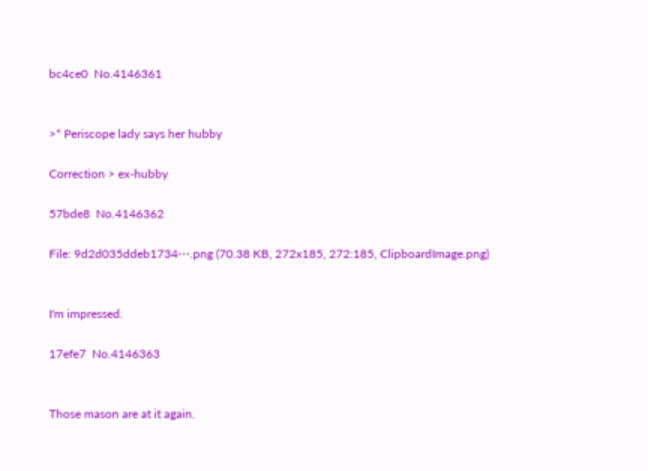bc4ce0  No.4146361


>* Periscope lady says her hubby

Correction > ex-hubby

57bde8  No.4146362

File: 9d2d035ddeb1734⋯.png (70.38 KB, 272x185, 272:185, ClipboardImage.png)


I'm impressed.

17efe7  No.4146363


Those mason are at it again.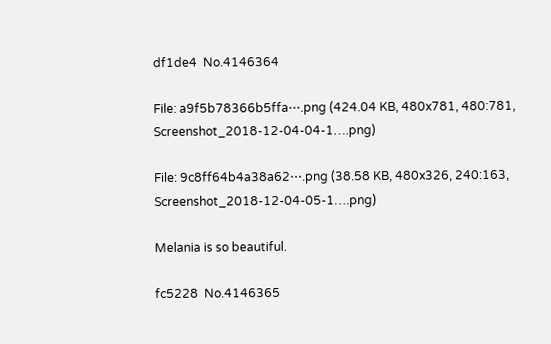df1de4  No.4146364

File: a9f5b78366b5ffa⋯.png (424.04 KB, 480x781, 480:781, Screenshot_2018-12-04-04-1….png)

File: 9c8ff64b4a38a62⋯.png (38.58 KB, 480x326, 240:163, Screenshot_2018-12-04-05-1….png)

Melania is so beautiful.

fc5228  No.4146365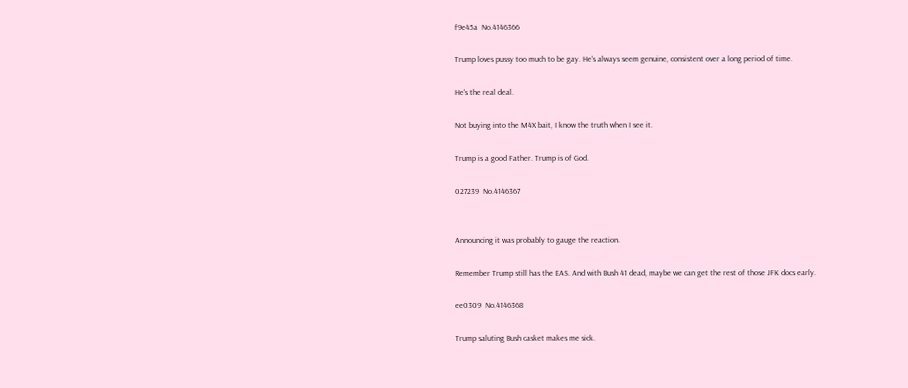f9e45a  No.4146366

Trump loves pussy too much to be gay. He's always seem genuine, consistent over a long period of time.

He's the real deal.

Not buying into the M4X bait, I know the truth when I see it.

Trump is a good Father. Trump is of God.

027239  No.4146367


Announcing it was probably to gauge the reaction.

Remember Trump still has the EAS. And with Bush 41 dead, maybe we can get the rest of those JFK docs early.

ee0309  No.4146368

Trump saluting Bush casket makes me sick.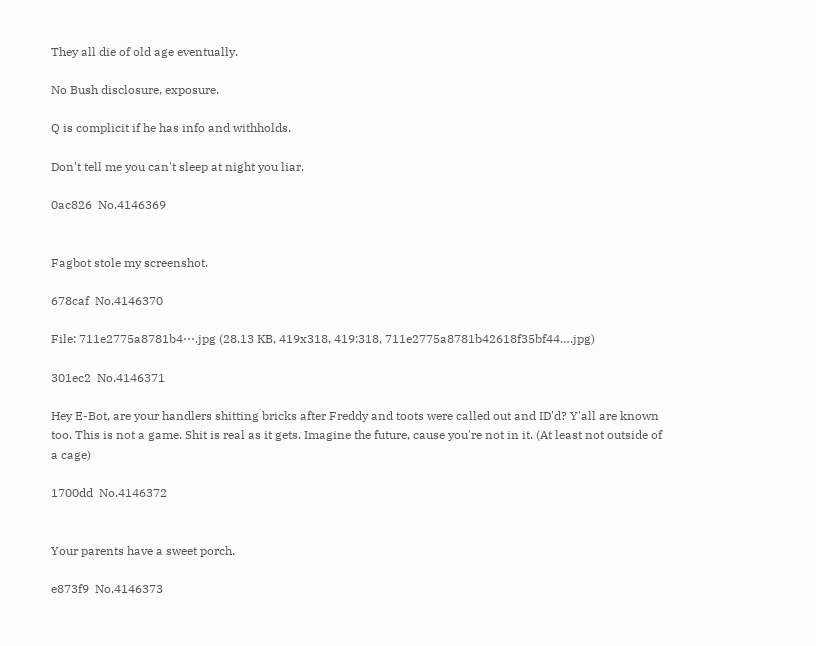They all die of old age eventually.

No Bush disclosure, exposure.

Q is complicit if he has info and withholds.

Don't tell me you can't sleep at night you liar.

0ac826  No.4146369


Fagbot stole my screenshot.

678caf  No.4146370

File: 711e2775a8781b4⋯.jpg (28.13 KB, 419x318, 419:318, 711e2775a8781b42618f35bf44….jpg)

301ec2  No.4146371

Hey E-Bot, are your handlers shitting bricks after Freddy and toots were called out and ID'd? Y'all are known too. This is not a game. Shit is real as it gets. Imagine the future, cause you're not in it. (At least not outside of a cage)

1700dd  No.4146372


Your parents have a sweet porch.

e873f9  No.4146373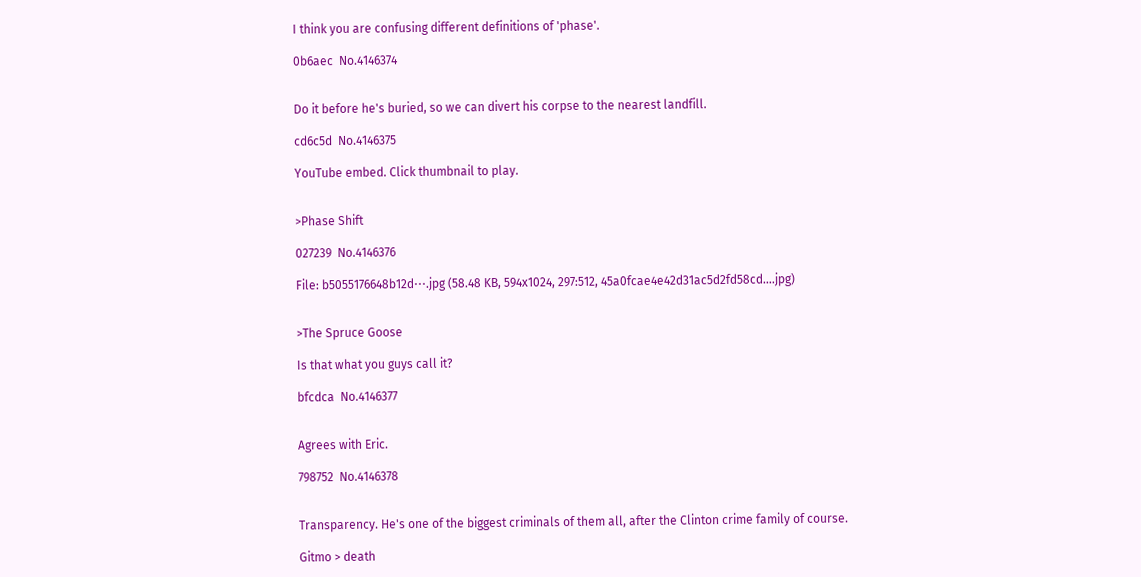I think you are confusing different definitions of 'phase'.

0b6aec  No.4146374


Do it before he's buried, so we can divert his corpse to the nearest landfill.

cd6c5d  No.4146375

YouTube embed. Click thumbnail to play.


>Phase Shift

027239  No.4146376

File: b5055176648b12d⋯.jpg (58.48 KB, 594x1024, 297:512, 45a0fcae4e42d31ac5d2fd58cd….jpg)


>The Spruce Goose

Is that what you guys call it?

bfcdca  No.4146377


Agrees with Eric.

798752  No.4146378


Transparency. He's one of the biggest criminals of them all, after the Clinton crime family of course.

Gitmo > death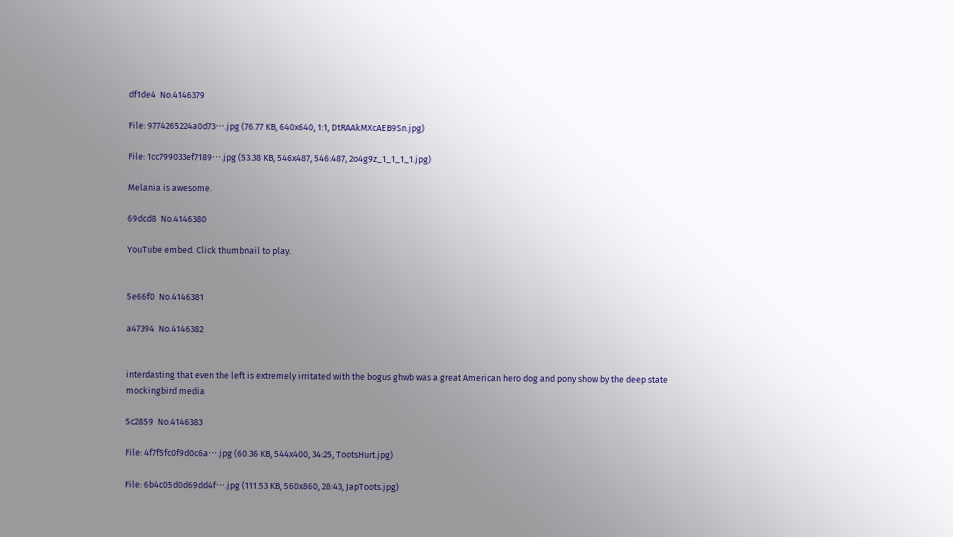df1de4  No.4146379

File: 9774265224a0d73⋯.jpg (76.77 KB, 640x640, 1:1, DtRAAkMXcAEB9Sn.jpg)

File: 1cc799033ef7189⋯.jpg (53.38 KB, 546x487, 546:487, 2o4g9z_1_1_1_1.jpg)

Melania is awesome.

69dcd8  No.4146380

YouTube embed. Click thumbnail to play.


5e66f0  No.4146381

a47394  No.4146382


interdasting that even the left is extremely irritated with the bogus ghwb was a great American hero dog and pony show by the deep state mockingbird media

5c2859  No.4146383

File: 4f7f5fc0f9d0c6a⋯.jpg (60.36 KB, 544x400, 34:25, TootsHurt.jpg)

File: 6b4c05d0d69dd4f⋯.jpg (111.53 KB, 560x860, 28:43, JapToots.jpg)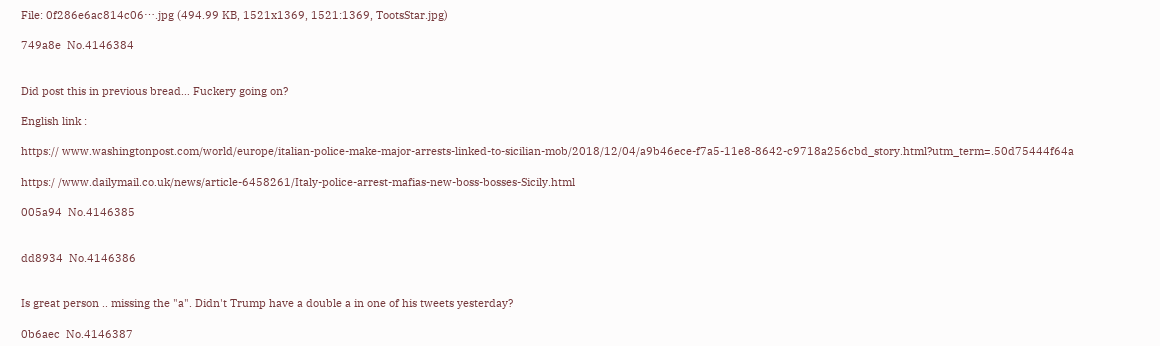File: 0f286e6ac814c06⋯.jpg (494.99 KB, 1521x1369, 1521:1369, TootsStar.jpg)

749a8e  No.4146384


Did post this in previous bread… Fuckery going on?

English link :

https:// www.washingtonpost.com/world/europe/italian-police-make-major-arrests-linked-to-sicilian-mob/2018/12/04/a9b46ece-f7a5-11e8-8642-c9718a256cbd_story.html?utm_term=.50d75444f64a

https:/ /www.dailymail.co.uk/news/article-6458261/Italy-police-arrest-mafias-new-boss-bosses-Sicily.html

005a94  No.4146385


dd8934  No.4146386


Is great person .. missing the "a". Didn't Trump have a double a in one of his tweets yesterday?

0b6aec  No.4146387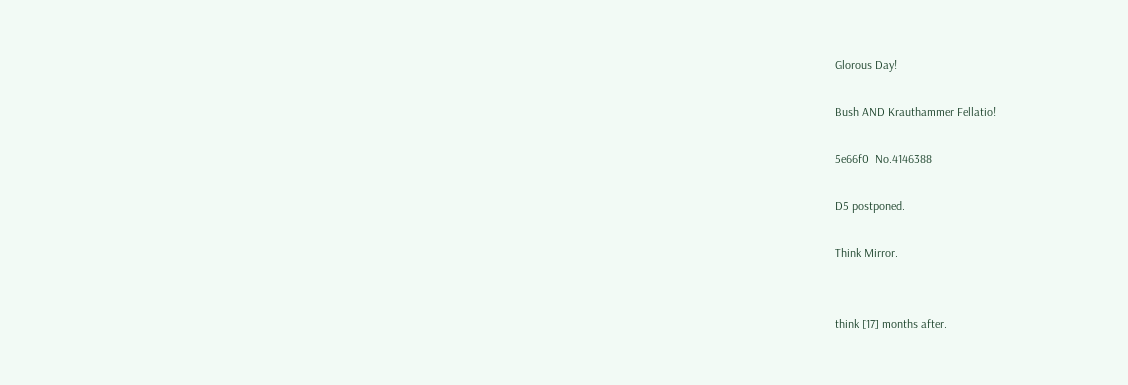Glorous Day!

Bush AND Krauthammer Fellatio!

5e66f0  No.4146388

D5 postponed.

Think Mirror.


think [17] months after.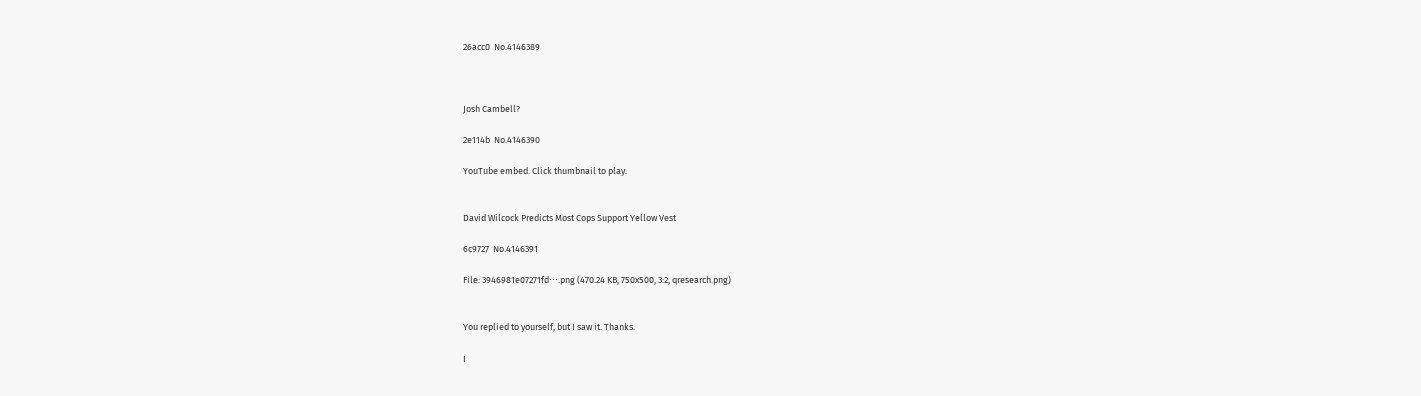26acc0  No.4146389



Josh Cambell?

2e114b  No.4146390

YouTube embed. Click thumbnail to play.


David Wilcock Predicts Most Cops Support Yellow Vest

6c9727  No.4146391

File: 3946981e07271fd⋯.png (470.24 KB, 750x500, 3:2, qresearch.png)


You replied to yourself, but I saw it. Thanks.

I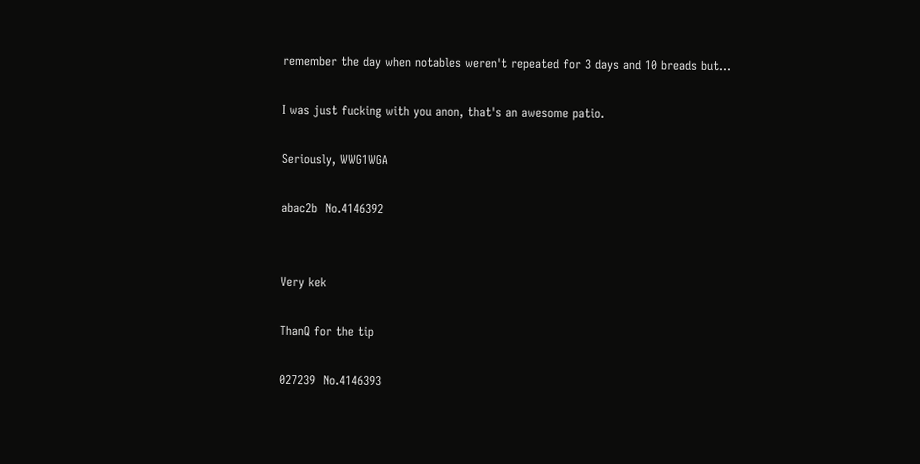remember the day when notables weren't repeated for 3 days and 10 breads but…

I was just fucking with you anon, that's an awesome patio.

Seriously, WWG1WGA

abac2b  No.4146392


Very kek

ThanQ for the tip

027239  No.4146393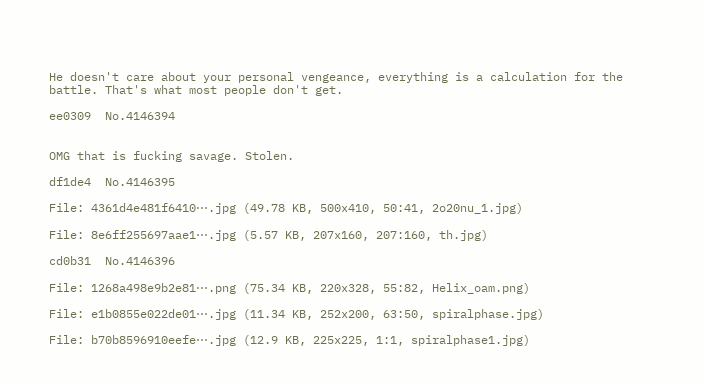He doesn't care about your personal vengeance, everything is a calculation for the battle. That's what most people don't get.

ee0309  No.4146394


OMG that is fucking savage. Stolen.

df1de4  No.4146395

File: 4361d4e481f6410⋯.jpg (49.78 KB, 500x410, 50:41, 2o20nu_1.jpg)

File: 8e6ff255697aae1⋯.jpg (5.57 KB, 207x160, 207:160, th.jpg)

cd0b31  No.4146396

File: 1268a498e9b2e81⋯.png (75.34 KB, 220x328, 55:82, Helix_oam.png)

File: e1b0855e022de01⋯.jpg (11.34 KB, 252x200, 63:50, spiralphase.jpg)

File: b70b8596910eefe⋯.jpg (12.9 KB, 225x225, 1:1, spiralphase1.jpg)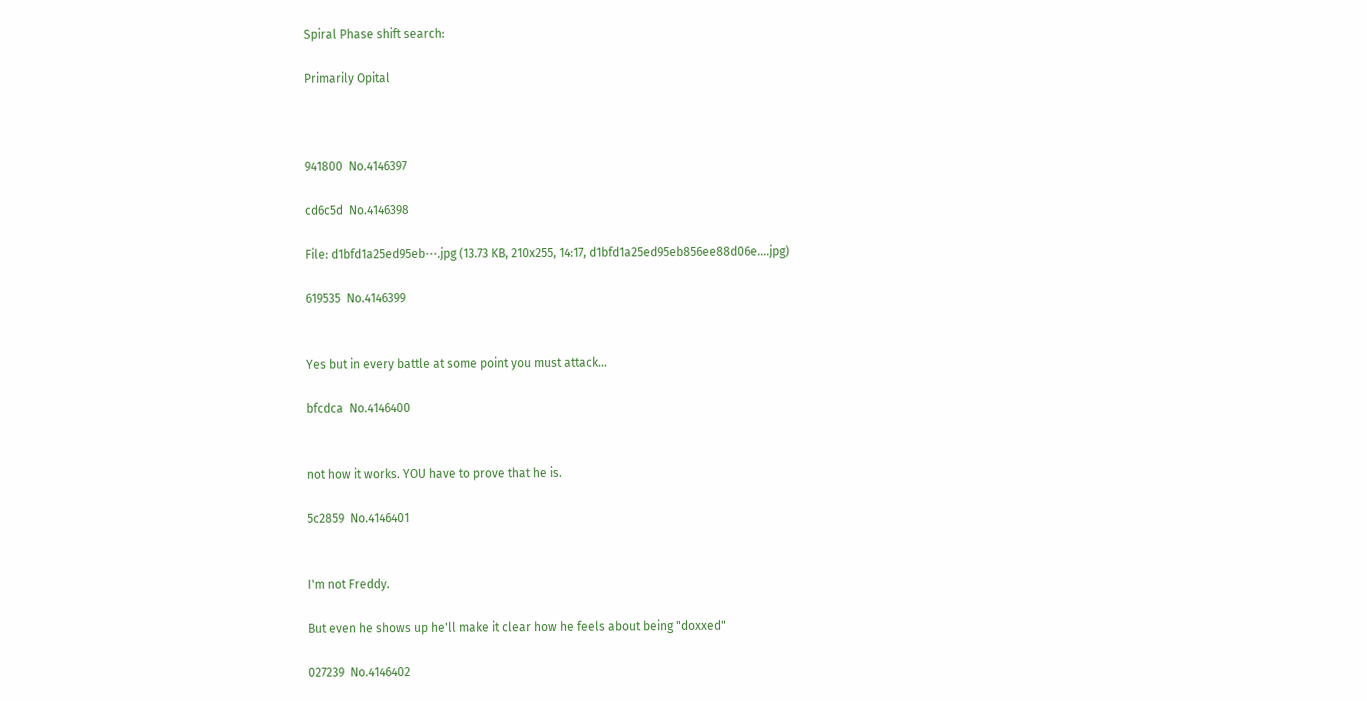Spiral Phase shift search:

Primarily Opital



941800  No.4146397

cd6c5d  No.4146398

File: d1bfd1a25ed95eb⋯.jpg (13.73 KB, 210x255, 14:17, d1bfd1a25ed95eb856ee88d06e….jpg)

619535  No.4146399


Yes but in every battle at some point you must attack…

bfcdca  No.4146400


not how it works. YOU have to prove that he is.

5c2859  No.4146401


I'm not Freddy.

But even he shows up he'll make it clear how he feels about being "doxxed"

027239  No.4146402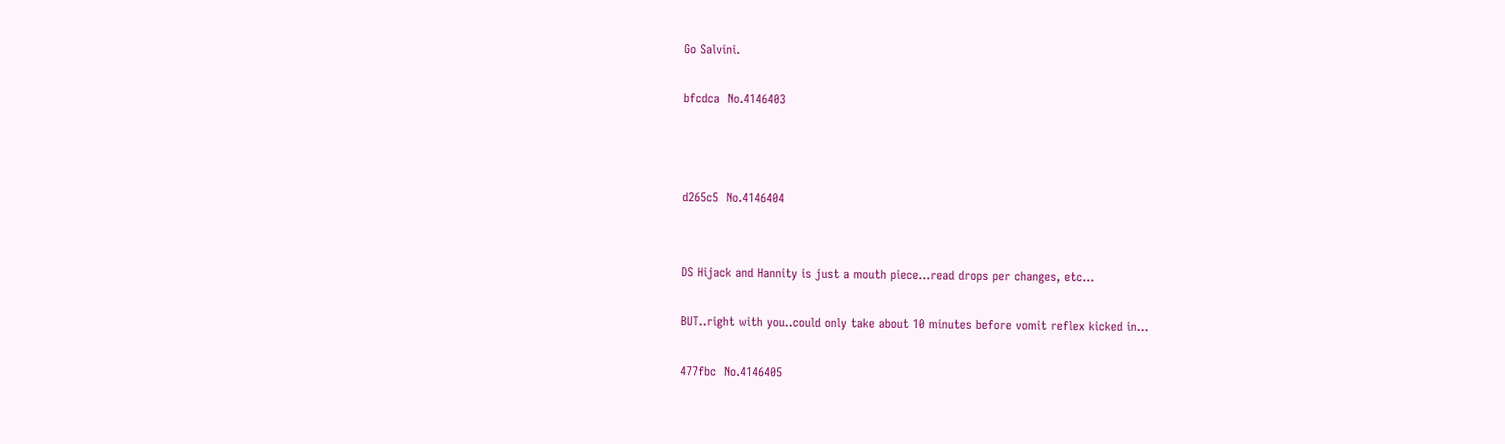Go Salvini.

bfcdca  No.4146403



d265c5  No.4146404


DS Hijack and Hannity is just a mouth piece…read drops per changes, etc…

BUT..right with you..could only take about 10 minutes before vomit reflex kicked in…

477fbc  No.4146405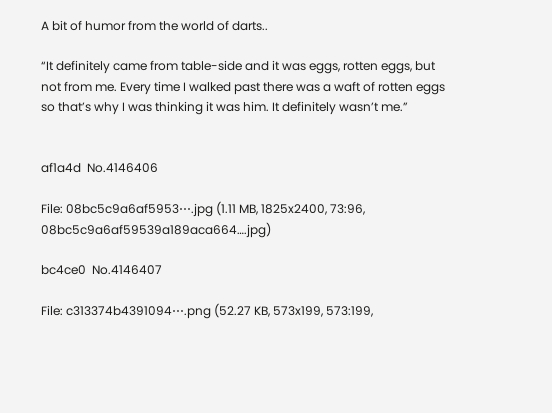A bit of humor from the world of darts..

“It definitely came from table-side and it was eggs, rotten eggs, but not from me. Every time I walked past there was a waft of rotten eggs so that’s why I was thinking it was him. It definitely wasn’t me.”


af1a4d  No.4146406

File: 08bc5c9a6af5953⋯.jpg (1.11 MB, 1825x2400, 73:96, 08bc5c9a6af59539a189aca664….jpg)

bc4ce0  No.4146407

File: c313374b4391094⋯.png (52.27 KB, 573x199, 573:199,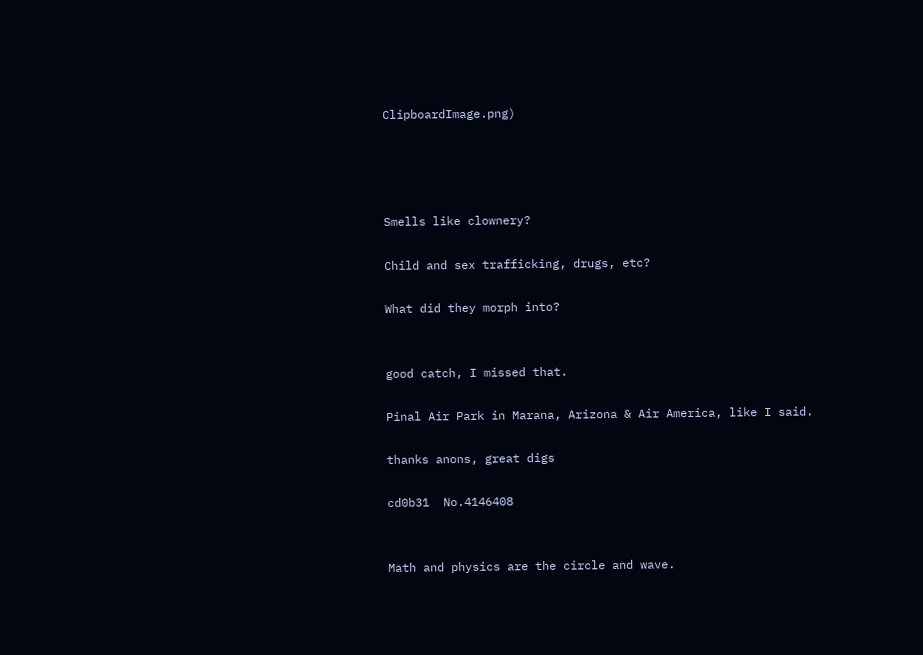ClipboardImage.png)




Smells like clownery?

Child and sex trafficking, drugs, etc?

What did they morph into?


good catch, I missed that.

Pinal Air Park in Marana, Arizona & Air America, like I said.

thanks anons, great digs

cd0b31  No.4146408


Math and physics are the circle and wave.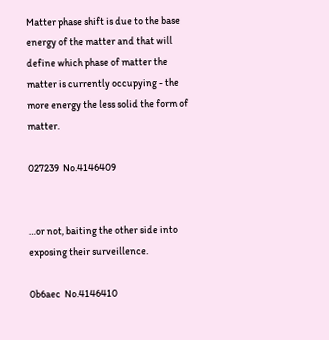Matter phase shift is due to the base energy of the matter and that will define which phase of matter the matter is currently occupying - the more energy the less solid the form of matter.

027239  No.4146409


…or not, baiting the other side into exposing their surveillence.

0b6aec  No.4146410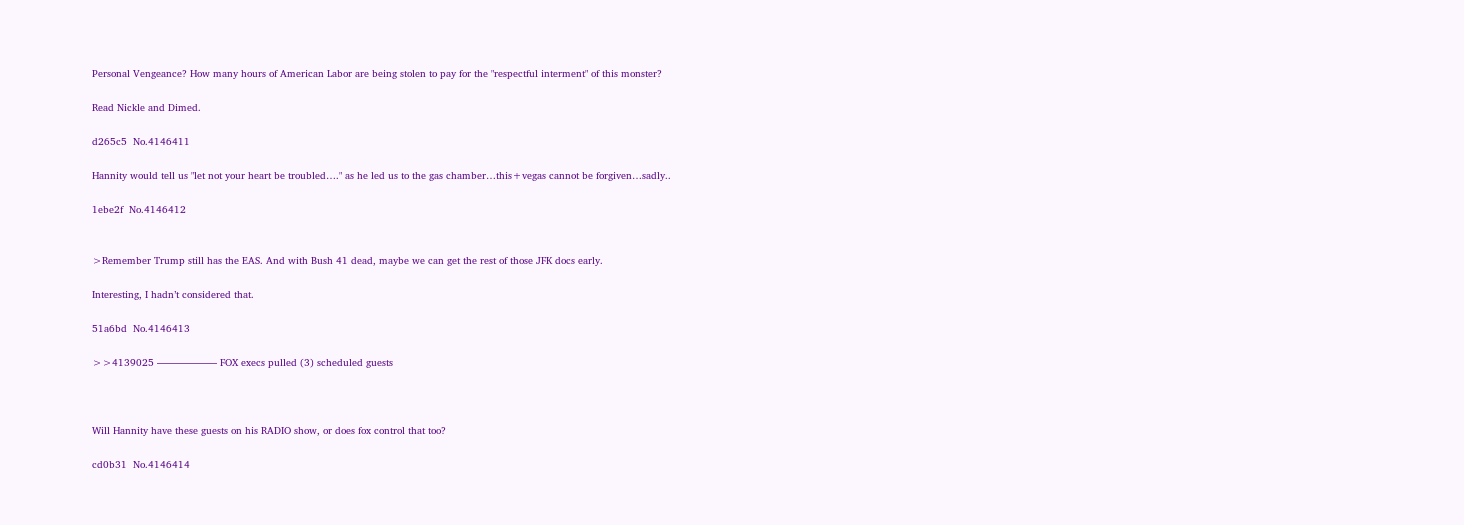Personal Vengeance? How many hours of American Labor are being stolen to pay for the "respectful interment" of this monster?

Read Nickle and Dimed.

d265c5  No.4146411

Hannity would tell us "let not your heart be troubled…." as he led us to the gas chamber…this+vegas cannot be forgiven…sadly..

1ebe2f  No.4146412


>Remember Trump still has the EAS. And with Bush 41 dead, maybe we can get the rest of those JFK docs early.

Interesting, I hadn’t considered that.

51a6bd  No.4146413

>>4139025 ———–——– FOX execs pulled (3) scheduled guests



Will Hannity have these guests on his RADIO show, or does fox control that too?

cd0b31  No.4146414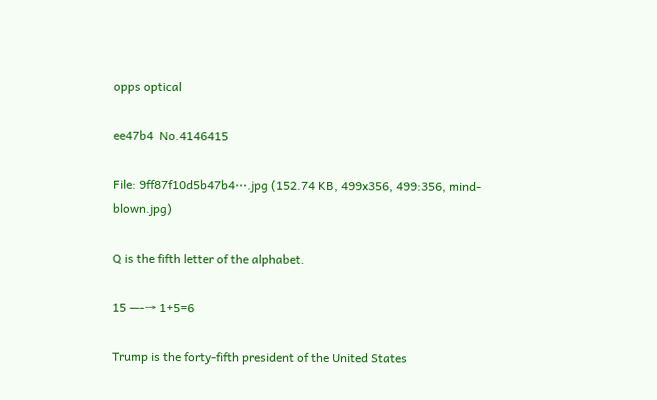opps optical

ee47b4  No.4146415

File: 9ff87f10d5b47b4⋯.jpg (152.74 KB, 499x356, 499:356, mind-blown.jpg)

Q is the fifth letter of the alphabet.

15 —-→ 1+5=6

Trump is the forty-fifth president of the United States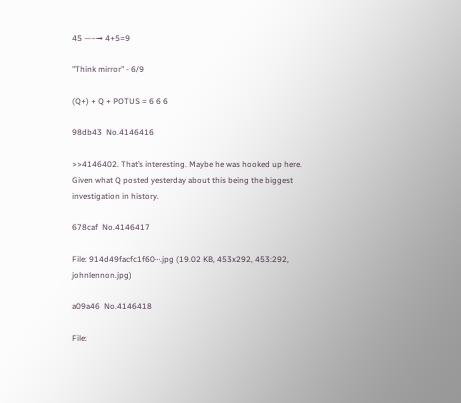45 —–→ 4+5=9

"Think mirror" - 6/9

(Q+) + Q + POTUS = 6 6 6

98db43  No.4146416

>>4146402. That’s interesting. Maybe he was hooked up here. Given what Q posted yesterday about this being the biggest investigation in history.

678caf  No.4146417

File: 914d49facfc1f60⋯.jpg (19.02 KB, 453x292, 453:292, johnlennon.jpg)

a09a46  No.4146418

File: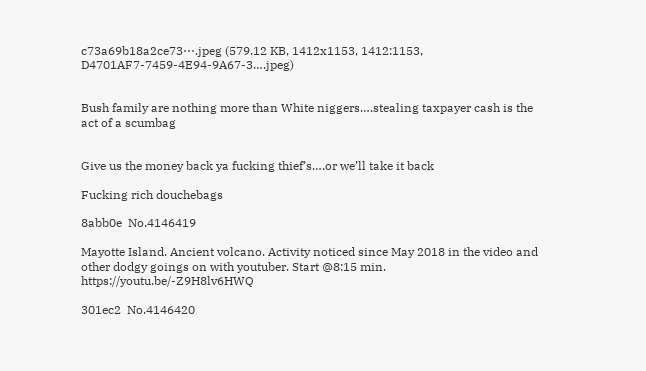c73a69b18a2ce73⋯.jpeg (579.12 KB, 1412x1153, 1412:1153, D4701AF7-7459-4E94-9A67-3….jpeg)


Bush family are nothing more than White niggers….stealing taxpayer cash is the act of a scumbag


Give us the money back ya fucking thief’s….or we’ll take it back

Fucking rich douchebags

8abb0e  No.4146419

Mayotte Island. Ancient volcano. Activity noticed since May 2018 in the video and other dodgy goings on with youtuber. Start @8:15 min. https://youtu.be/-Z9H8lv6HWQ

301ec2  No.4146420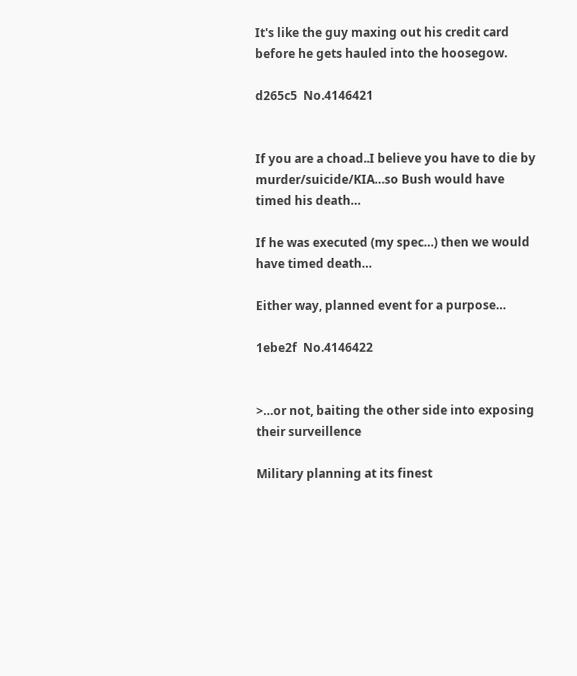It's like the guy maxing out his credit card before he gets hauled into the hoosegow.

d265c5  No.4146421


If you are a choad..I believe you have to die by murder/suicide/KIA…so Bush would have timed his death…

If he was executed (my spec…) then we would have timed death…

Either way, planned event for a purpose…

1ebe2f  No.4146422


>…or not, baiting the other side into exposing their surveillence

Military planning at its finest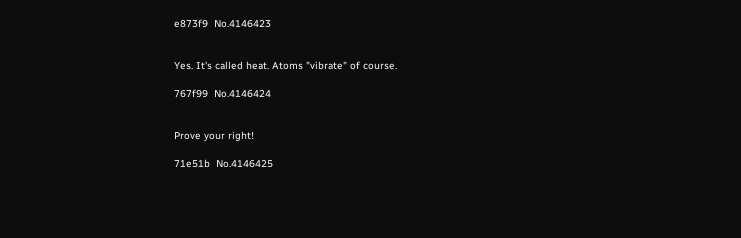e873f9  No.4146423


Yes. It's called heat. Atoms "vibrate" of course.

767f99  No.4146424


Prove your right!

71e51b  No.4146425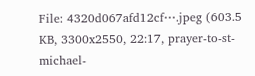File: 4320d067afd12cf⋯.jpeg (603.5 KB, 3300x2550, 22:17, prayer-to-st-michael-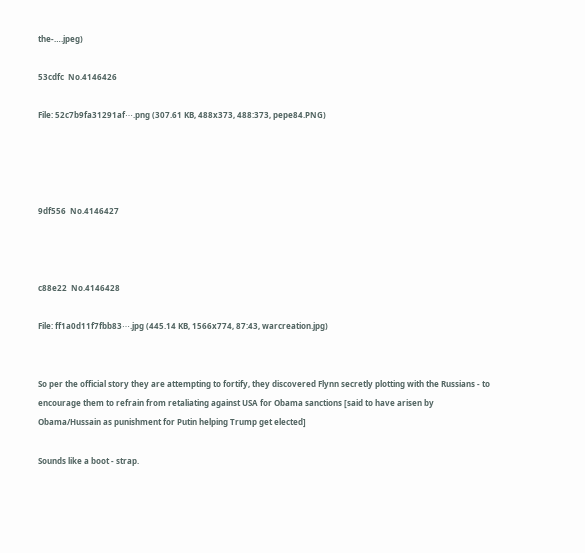the-….jpeg)

53cdfc  No.4146426

File: 52c7b9fa31291af⋯.png (307.61 KB, 488x373, 488:373, pepe84.PNG)




9df556  No.4146427



c88e22  No.4146428

File: ff1a0d11f7fbb83⋯.jpg (445.14 KB, 1566x774, 87:43, warcreation.jpg)


So per the official story they are attempting to fortify, they discovered Flynn secretly plotting with the Russians - to encourage them to refrain from retaliating against USA for Obama sanctions [said to have arisen by Obama/Hussain as punishment for Putin helping Trump get elected]

Sounds like a boot - strap.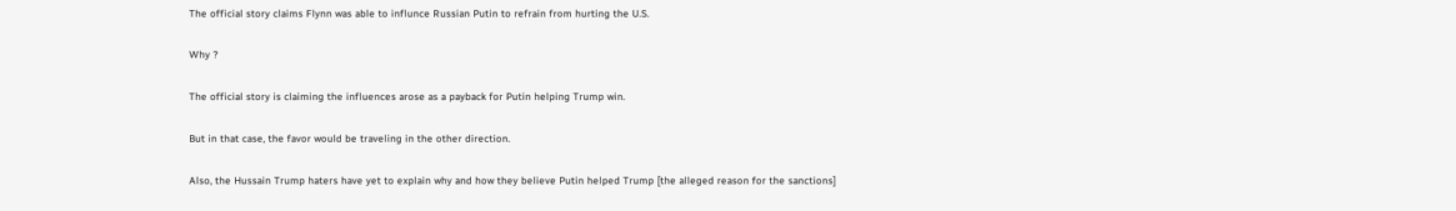The official story claims Flynn was able to influnce Russian Putin to refrain from hurting the U.S.

Why ?

The official story is claiming the influences arose as a payback for Putin helping Trump win.

But in that case, the favor would be traveling in the other direction.

Also, the Hussain Trump haters have yet to explain why and how they believe Putin helped Trump [the alleged reason for the sanctions]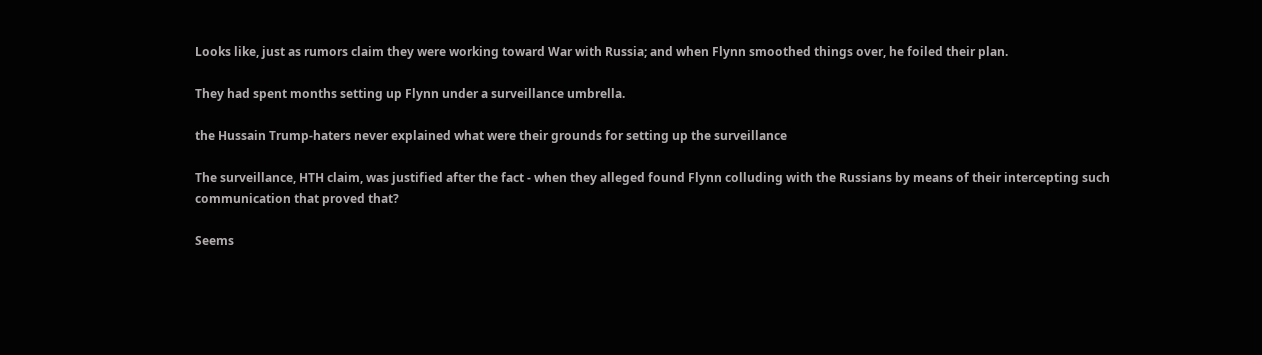Looks like, just as rumors claim they were working toward War with Russia; and when Flynn smoothed things over, he foiled their plan.

They had spent months setting up Flynn under a surveillance umbrella.

the Hussain Trump-haters never explained what were their grounds for setting up the surveillance

The surveillance, HTH claim, was justified after the fact - when they alleged found Flynn colluding with the Russians by means of their intercepting such communication that proved that?

Seems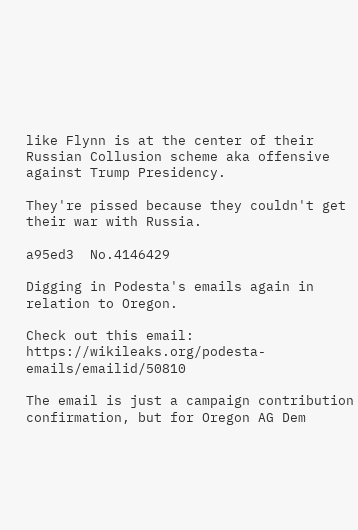like Flynn is at the center of their Russian Collusion scheme aka offensive against Trump Presidency.

They're pissed because they couldn't get their war with Russia.

a95ed3  No.4146429

Digging in Podesta's emails again in relation to Oregon.

Check out this email: https://wikileaks.org/podesta-emails/emailid/50810

The email is just a campaign contribution confirmation, but for Oregon AG Dem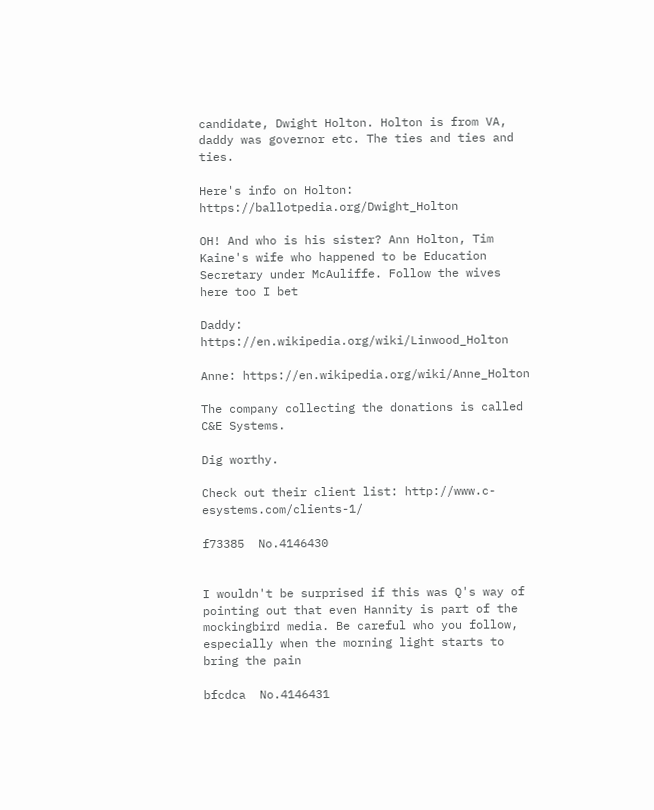candidate, Dwight Holton. Holton is from VA, daddy was governor etc. The ties and ties and ties.

Here's info on Holton: https://ballotpedia.org/Dwight_Holton

OH! And who is his sister? Ann Holton, Tim Kaine's wife who happened to be Education Secretary under McAuliffe. Follow the wives here too I bet

Daddy: https://en.wikipedia.org/wiki/Linwood_Holton

Anne: https://en.wikipedia.org/wiki/Anne_Holton

The company collecting the donations is called C&E Systems.

Dig worthy.

Check out their client list: http://www.c-esystems.com/clients-1/

f73385  No.4146430


I wouldn't be surprised if this was Q's way of pointing out that even Hannity is part of the mockingbird media. Be careful who you follow, especially when the morning light starts to bring the pain

bfcdca  No.4146431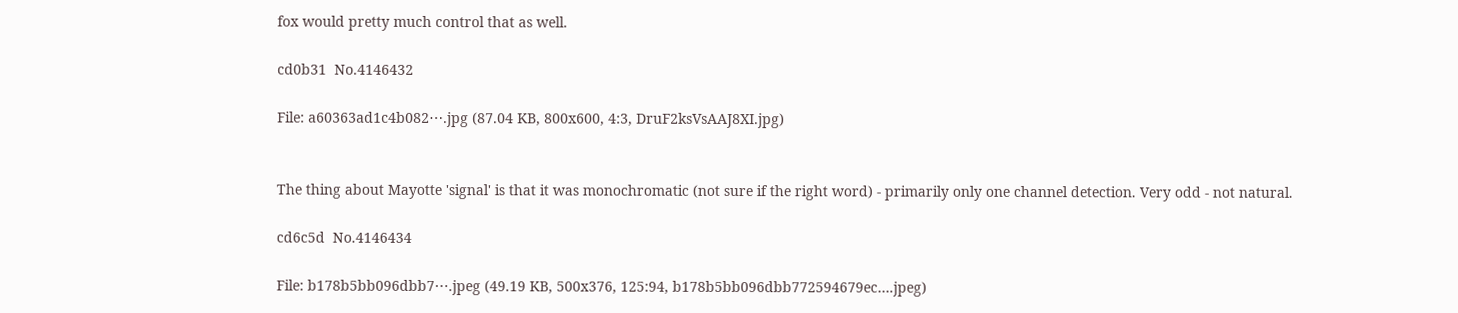fox would pretty much control that as well.

cd0b31  No.4146432

File: a60363ad1c4b082⋯.jpg (87.04 KB, 800x600, 4:3, DruF2ksVsAAJ8XI.jpg)


The thing about Mayotte 'signal' is that it was monochromatic (not sure if the right word) - primarily only one channel detection. Very odd - not natural.

cd6c5d  No.4146434

File: b178b5bb096dbb7⋯.jpeg (49.19 KB, 500x376, 125:94, b178b5bb096dbb772594679ec….jpeg)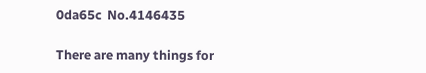0da65c  No.4146435

There are many things for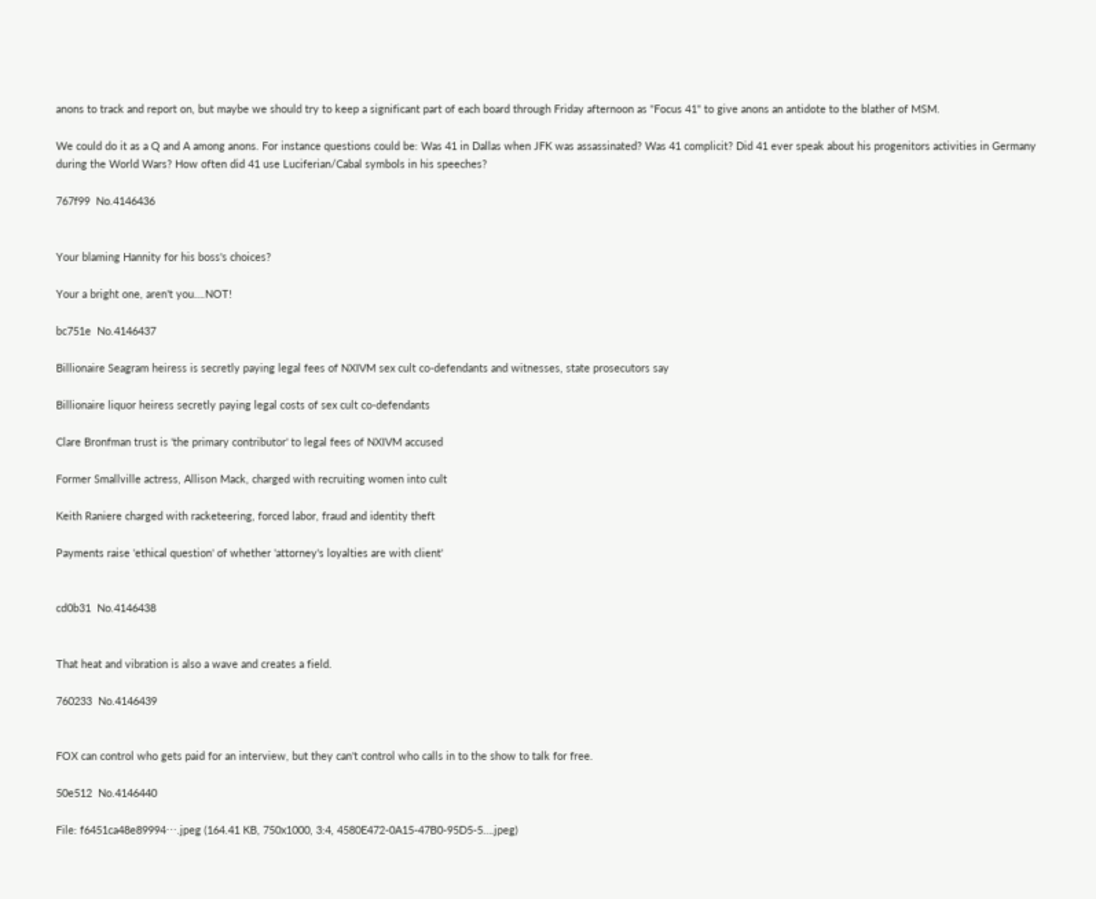anons to track and report on, but maybe we should try to keep a significant part of each board through Friday afternoon as "Focus 41" to give anons an antidote to the blather of MSM.

We could do it as a Q and A among anons. For instance questions could be: Was 41 in Dallas when JFK was assassinated? Was 41 complicit? Did 41 ever speak about his progenitors activities in Germany during the World Wars? How often did 41 use Luciferian/Cabal symbols in his speeches?

767f99  No.4146436


Your blaming Hannity for his boss's choices?

Your a bright one, aren't you….NOT!

bc751e  No.4146437

Billionaire Seagram heiress is secretly paying legal fees of NXIVM sex cult co-defendants and witnesses, state prosecutors say

Billionaire liquor heiress secretly paying legal costs of sex cult co-defendants

Clare Bronfman trust is 'the primary contributor' to legal fees of NXIVM accused

Former Smallville actress, Allison Mack, charged with recruiting women into cult

Keith Raniere charged with racketeering, forced labor, fraud and identity theft

Payments raise 'ethical question' of whether 'attorney's loyalties are with client'


cd0b31  No.4146438


That heat and vibration is also a wave and creates a field.

760233  No.4146439


FOX can control who gets paid for an interview, but they can't control who calls in to the show to talk for free.

50e512  No.4146440

File: f6451ca48e89994⋯.jpeg (164.41 KB, 750x1000, 3:4, 4580E472-0A15-47B0-95D5-5….jpeg)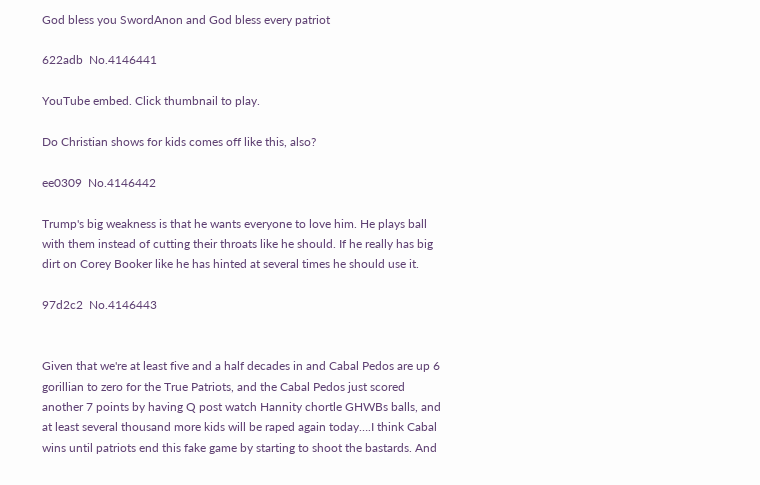God bless you SwordAnon and God bless every patriot

622adb  No.4146441

YouTube embed. Click thumbnail to play.

Do Christian shows for kids comes off like this, also?

ee0309  No.4146442

Trump's big weakness is that he wants everyone to love him. He plays ball with them instead of cutting their throats like he should. If he really has big dirt on Corey Booker like he has hinted at several times he should use it.

97d2c2  No.4146443


Given that we're at least five and a half decades in and Cabal Pedos are up 6 gorillian to zero for the True Patriots, and the Cabal Pedos just scored another 7 points by having Q post watch Hannity chortle GHWBs balls, and at least several thousand more kids will be raped again today….I think Cabal wins until patriots end this fake game by starting to shoot the bastards. And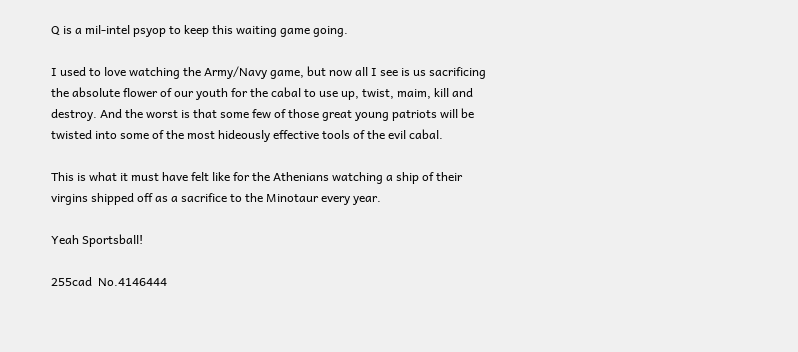Q is a mil-intel psyop to keep this waiting game going.

I used to love watching the Army/Navy game, but now all I see is us sacrificing the absolute flower of our youth for the cabal to use up, twist, maim, kill and destroy. And the worst is that some few of those great young patriots will be twisted into some of the most hideously effective tools of the evil cabal.

This is what it must have felt like for the Athenians watching a ship of their virgins shipped off as a sacrifice to the Minotaur every year.

Yeah Sportsball!

255cad  No.4146444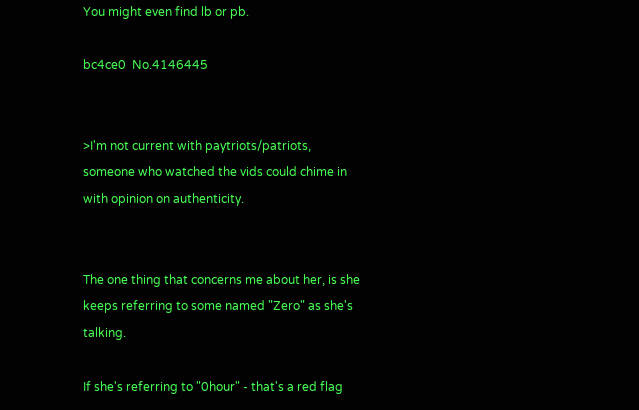You might even find lb or pb.

bc4ce0  No.4146445


>I'm not current with paytriots/patriots, someone who watched the vids could chime in with opinion on authenticity.


The one thing that concerns me about her, is she keeps referring to some named "Zero" as she's talking.

If she's referring to "0hour" - that's a red flag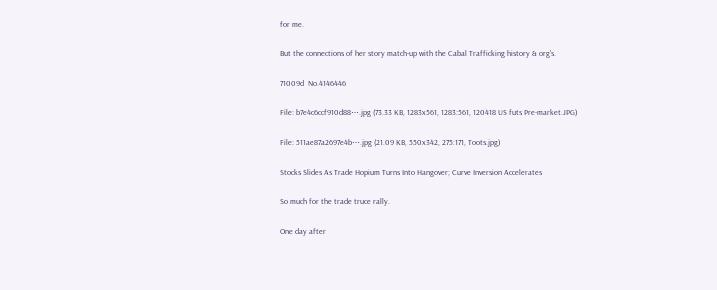for me.

But the connections of her story match-up with the Cabal Trafficking history & org's.

71009d  No.4146446

File: b7e4c6ccf910d88⋯.jpg (73.33 KB, 1283x561, 1283:561, 120418 US futs Pre-market.JPG)

File: 511ae87a2697e4b⋯.jpg (21.09 KB, 550x342, 275:171, Toots.jpg)

Stocks Slides As Trade Hopium Turns Into Hangover; Curve Inversion Accelerates

So much for the trade truce rally.

One day after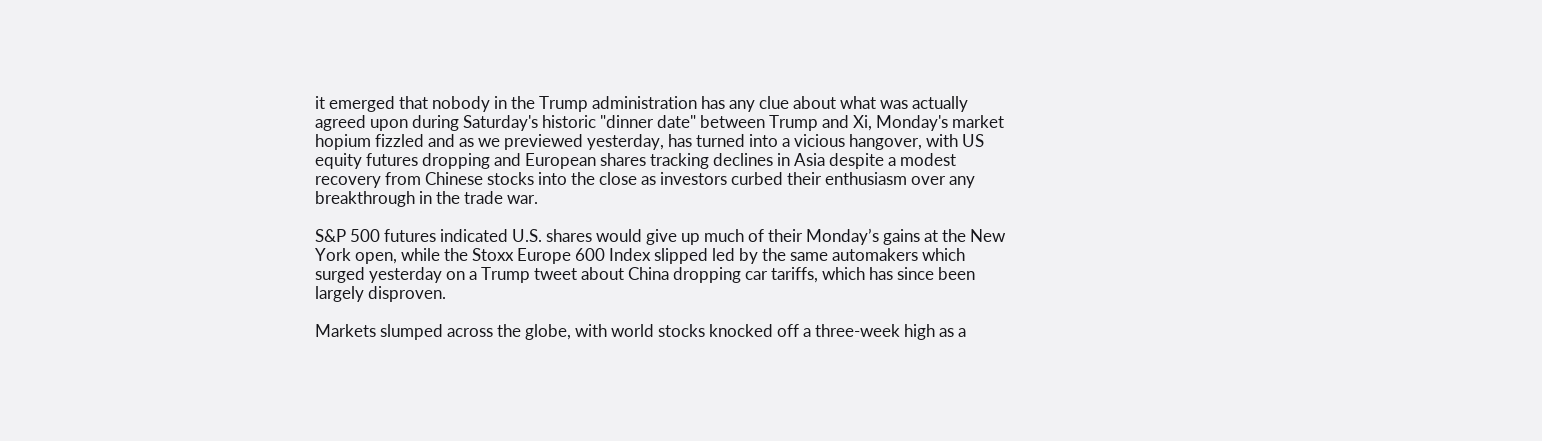it emerged that nobody in the Trump administration has any clue about what was actually agreed upon during Saturday's historic "dinner date" between Trump and Xi, Monday's market hopium fizzled and as we previewed yesterday, has turned into a vicious hangover, with US equity futures dropping and European shares tracking declines in Asia despite a modest recovery from Chinese stocks into the close as investors curbed their enthusiasm over any breakthrough in the trade war.

S&P 500 futures indicated U.S. shares would give up much of their Monday’s gains at the New York open, while the Stoxx Europe 600 Index slipped led by the same automakers which surged yesterday on a Trump tweet about China dropping car tariffs, which has since been largely disproven.

Markets slumped across the globe, with world stocks knocked off a three-week high as a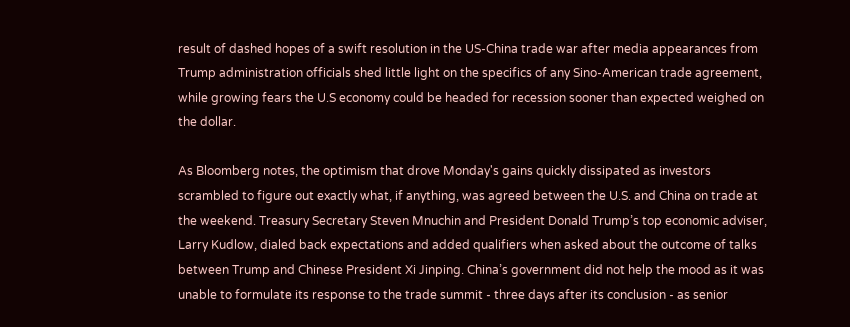result of dashed hopes of a swift resolution in the US-China trade war after media appearances from Trump administration officials shed little light on the specifics of any Sino-American trade agreement, while growing fears the U.S economy could be headed for recession sooner than expected weighed on the dollar.

As Bloomberg notes, the optimism that drove Monday's gains quickly dissipated as investors scrambled to figure out exactly what, if anything, was agreed between the U.S. and China on trade at the weekend. Treasury Secretary Steven Mnuchin and President Donald Trump’s top economic adviser, Larry Kudlow, dialed back expectations and added qualifiers when asked about the outcome of talks between Trump and Chinese President Xi Jinping. China’s government did not help the mood as it was unable to formulate its response to the trade summit - three days after its conclusion - as senior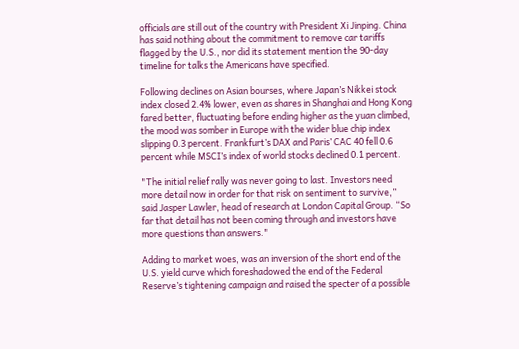officials are still out of the country with President Xi Jinping. China has said nothing about the commitment to remove car tariffs flagged by the U.S., nor did its statement mention the 90-day timeline for talks the Americans have specified.

Following declines on Asian bourses, where Japan’s Nikkei stock index closed 2.4% lower, even as shares in Shanghai and Hong Kong fared better, fluctuating before ending higher as the yuan climbed, the mood was somber in Europe with the wider blue chip index slipping 0.3 percent. Frankfurt’s DAX and Paris’ CAC 40 fell 0.6 percent while MSCI’s index of world stocks declined 0.1 percent.

"The initial relief rally was never going to last. Investors need more detail now in order for that risk on sentiment to survive,” said Jasper Lawler, head of research at London Capital Group. “So far that detail has not been coming through and investors have more questions than answers."

Adding to market woes, was an inversion of the short end of the U.S. yield curve which foreshadowed the end of the Federal Reserve’s tightening campaign and raised the specter of a possible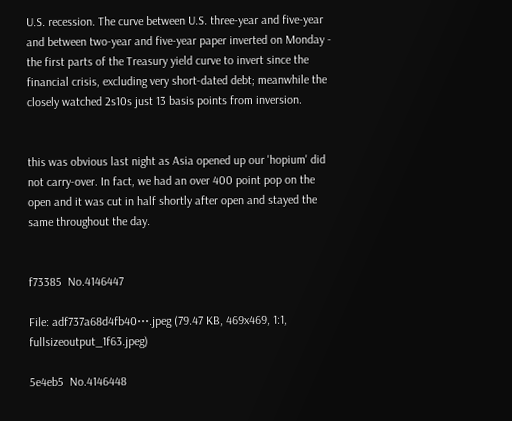U.S. recession. The curve between U.S. three-year and five-year and between two-year and five-year paper inverted on Monday - the first parts of the Treasury yield curve to invert since the financial crisis, excluding very short-dated debt; meanwhile the closely watched 2s10s just 13 basis points from inversion.


this was obvious last night as Asia opened up our 'hopium' did not carry-over. In fact, we had an over 400 point pop on the open and it was cut in half shortly after open and stayed the same throughout the day.


f73385  No.4146447

File: adf737a68d4fb40⋯.jpeg (79.47 KB, 469x469, 1:1, fullsizeoutput_1f63.jpeg)

5e4eb5  No.4146448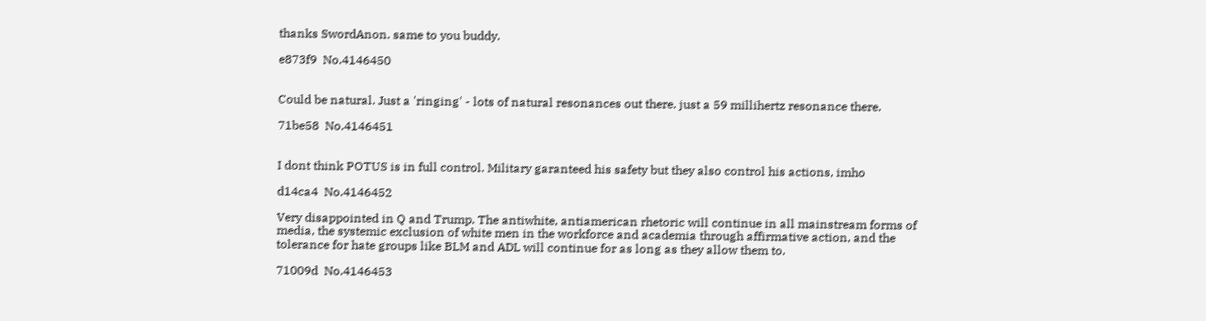thanks SwordAnon. same to you buddy.

e873f9  No.4146450


Could be natural. Just a 'ringing' - lots of natural resonances out there. just a 59 millihertz resonance there.

71be58  No.4146451


I dont think POTUS is in full control. Military garanteed his safety but they also control his actions, imho

d14ca4  No.4146452

Very disappointed in Q and Trump. The antiwhite, antiamerican rhetoric will continue in all mainstream forms of media, the systemic exclusion of white men in the workforce and academia through affirmative action, and the tolerance for hate groups like BLM and ADL will continue for as long as they allow them to.

71009d  No.4146453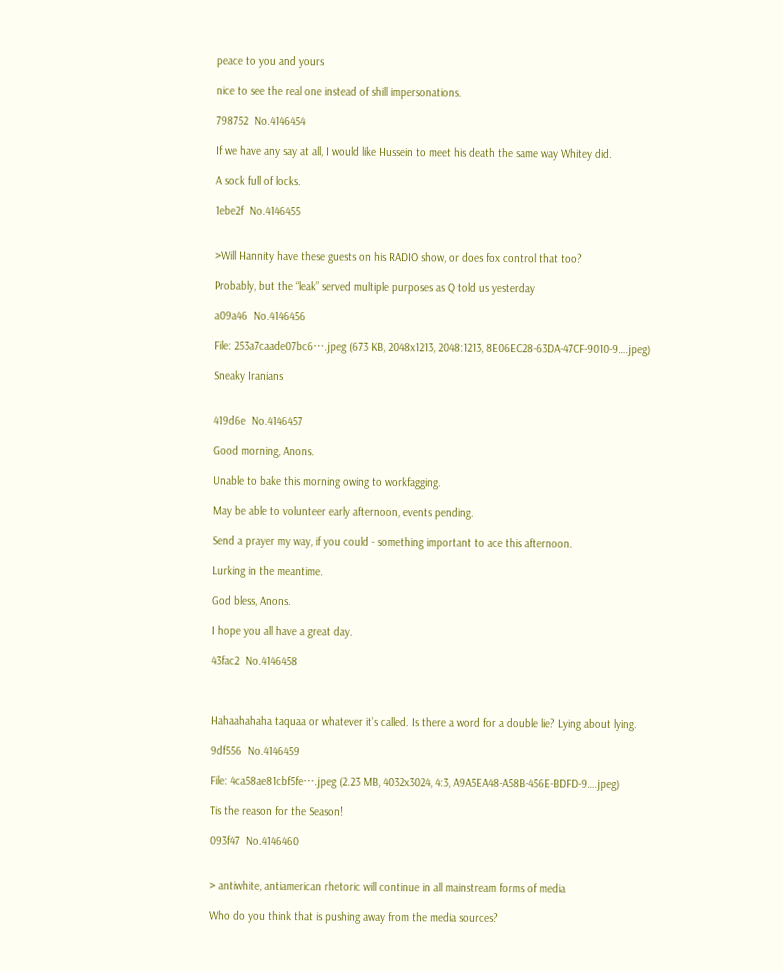peace to you and yours

nice to see the real one instead of shill impersonations.

798752  No.4146454

If we have any say at all, I would like Hussein to meet his death the same way Whitey did.

A sock full of locks.

1ebe2f  No.4146455


>Will Hannity have these guests on his RADIO show, or does fox control that too?

Probably, but the “leak” served multiple purposes as Q told us yesterday

a09a46  No.4146456

File: 253a7caade07bc6⋯.jpeg (673 KB, 2048x1213, 2048:1213, 8E06EC28-63DA-47CF-9010-9….jpeg)

Sneaky Iranians


419d6e  No.4146457

Good morning, Anons.

Unable to bake this morning owing to workfagging.

May be able to volunteer early afternoon, events pending.

Send a prayer my way, if you could - something important to ace this afternoon.

Lurking in the meantime.

God bless, Anons.

I hope you all have a great day.

43fac2  No.4146458



Hahaahahaha taquaa or whatever it’s called. Is there a word for a double lie? Lying about lying.

9df556  No.4146459

File: 4ca58ae81cbf5fe⋯.jpeg (2.23 MB, 4032x3024, 4:3, A9A5EA48-A58B-456E-BDFD-9….jpeg)

Tis the reason for the Season!

093f47  No.4146460


> antiwhite, antiamerican rhetoric will continue in all mainstream forms of media

Who do you think that is pushing away from the media sources?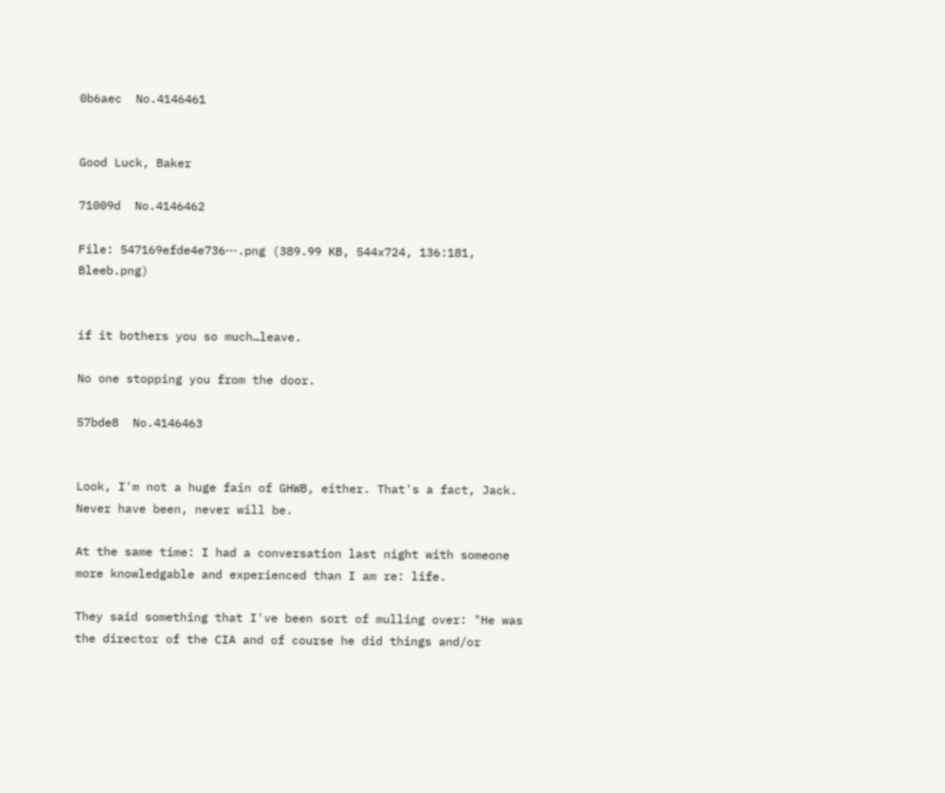0b6aec  No.4146461


Good Luck, Baker

71009d  No.4146462

File: 547169efde4e736⋯.png (389.99 KB, 544x724, 136:181, Bleeb.png)


if it bothers you so much…leave.

No one stopping you from the door.

57bde8  No.4146463


Look, I'm not a huge fain of GHWB, either. That's a fact, Jack. Never have been, never will be.

At the same time: I had a conversation last night with someone more knowledgable and experienced than I am re: life.

They said something that I've been sort of mulling over: "He was the director of the CIA and of course he did things and/or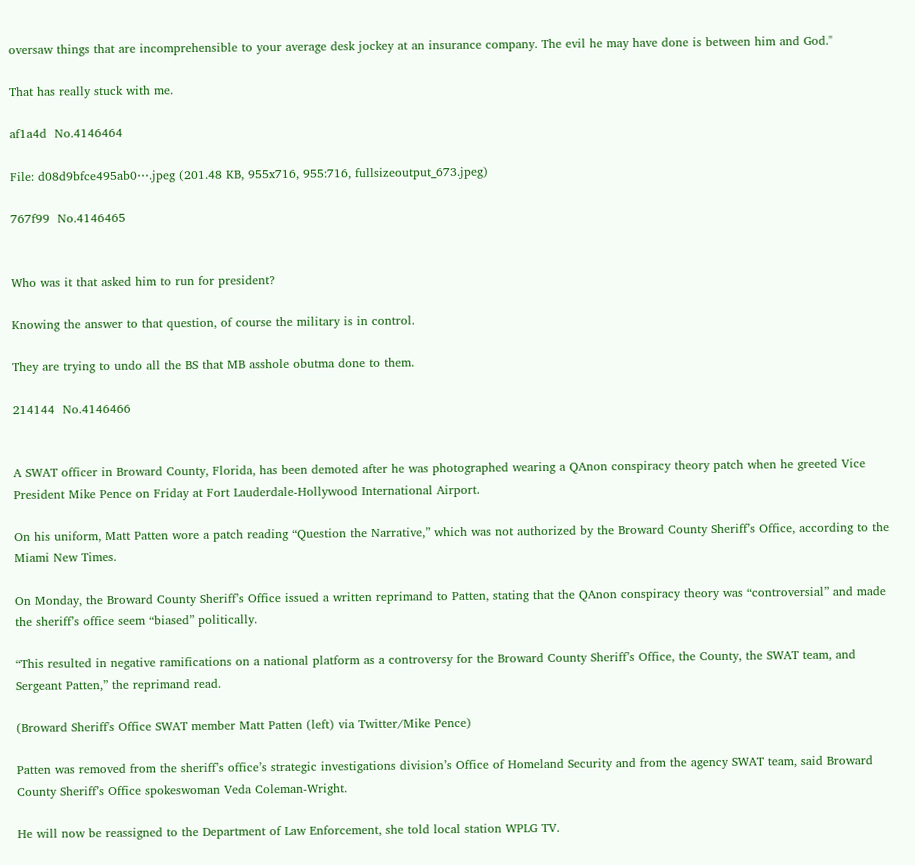oversaw things that are incomprehensible to your average desk jockey at an insurance company. The evil he may have done is between him and God."

That has really stuck with me.

af1a4d  No.4146464

File: d08d9bfce495ab0⋯.jpeg (201.48 KB, 955x716, 955:716, fullsizeoutput_673.jpeg)

767f99  No.4146465


Who was it that asked him to run for president?

Knowing the answer to that question, of course the military is in control.

They are trying to undo all the BS that MB asshole obutma done to them.

214144  No.4146466


A SWAT officer in Broward County, Florida, has been demoted after he was photographed wearing a QAnon conspiracy theory patch when he greeted Vice President Mike Pence on Friday at Fort Lauderdale-Hollywood International Airport.

On his uniform, Matt Patten wore a patch reading “Question the Narrative,” which was not authorized by the Broward County Sheriff’s Office, according to the Miami New Times.

On Monday, the Broward County Sheriff’s Office issued a written reprimand to Patten, stating that the QAnon conspiracy theory was “controversial” and made the sheriff’s office seem “biased” politically.

“This resulted in negative ramifications on a national platform as a controversy for the Broward County Sheriff’s Office, the County, the SWAT team, and Sergeant Patten,” the reprimand read.

(Broward Sheriff's Office SWAT member Matt Patten (left) via Twitter/Mike Pence)

Patten was removed from the sheriff’s office’s strategic investigations division’s Office of Homeland Security and from the agency SWAT team, said Broward County Sheriff’s Office spokeswoman Veda Coleman-Wright.

He will now be reassigned to the Department of Law Enforcement, she told local station WPLG TV.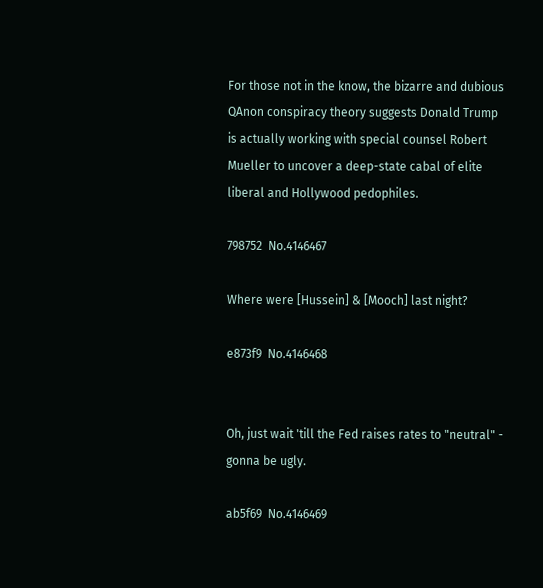For those not in the know, the bizarre and dubious QAnon conspiracy theory suggests Donald Trump is actually working with special counsel Robert Mueller to uncover a deep-state cabal of elite liberal and Hollywood pedophiles.

798752  No.4146467

Where were [Hussein] & [Mooch] last night?

e873f9  No.4146468


Oh, just wait 'till the Fed raises rates to "neutral" - gonna be ugly.

ab5f69  No.4146469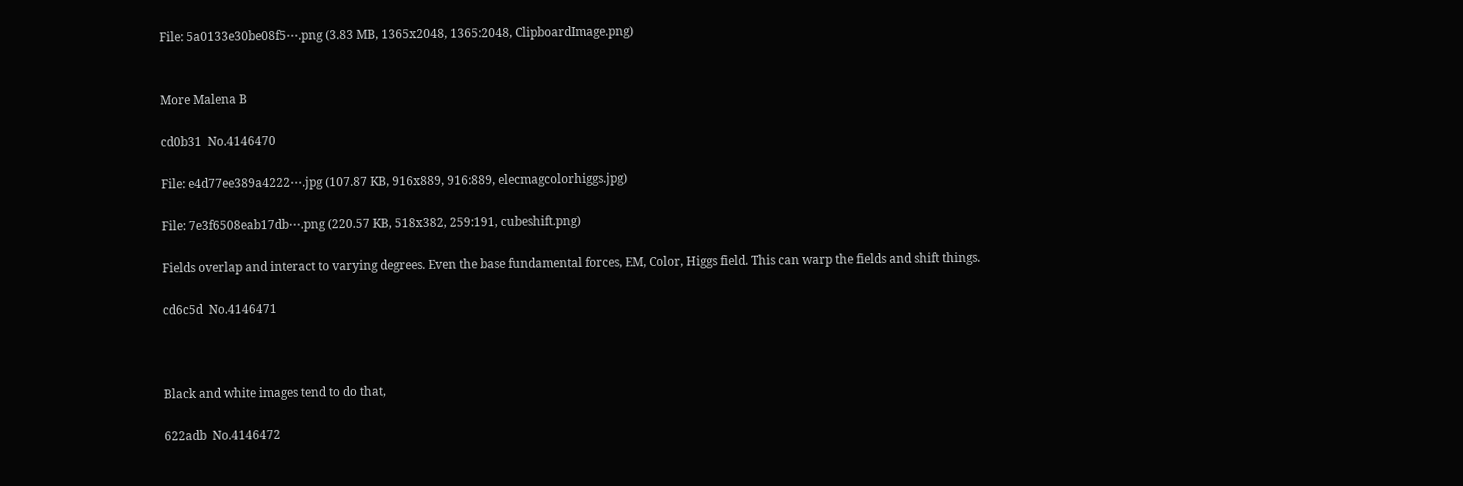File: 5a0133e30be08f5⋯.png (3.83 MB, 1365x2048, 1365:2048, ClipboardImage.png)


More Malena B

cd0b31  No.4146470

File: e4d77ee389a4222⋯.jpg (107.87 KB, 916x889, 916:889, elecmagcolorhiggs.jpg)

File: 7e3f6508eab17db⋯.png (220.57 KB, 518x382, 259:191, cubeshift.png)

Fields overlap and interact to varying degrees. Even the base fundamental forces, EM, Color, Higgs field. This can warp the fields and shift things.

cd6c5d  No.4146471



Black and white images tend to do that,

622adb  No.4146472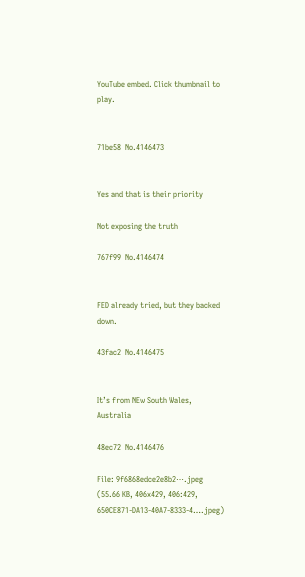YouTube embed. Click thumbnail to play.


71be58  No.4146473


Yes and that is their priority

Not exposing the truth

767f99  No.4146474


FED already tried, but they backed down.

43fac2  No.4146475


It’s from NEw South Wales, Australia

48ec72  No.4146476

File: 9f6868edce2e8b2⋯.jpeg (55.66 KB, 406x429, 406:429, 650CE871-DA13-40A7-8333-4….jpeg)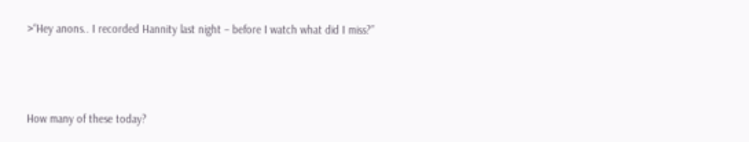>“Hey anons.. I recorded Hannity last night – before I watch what did I miss?”



How many of these today?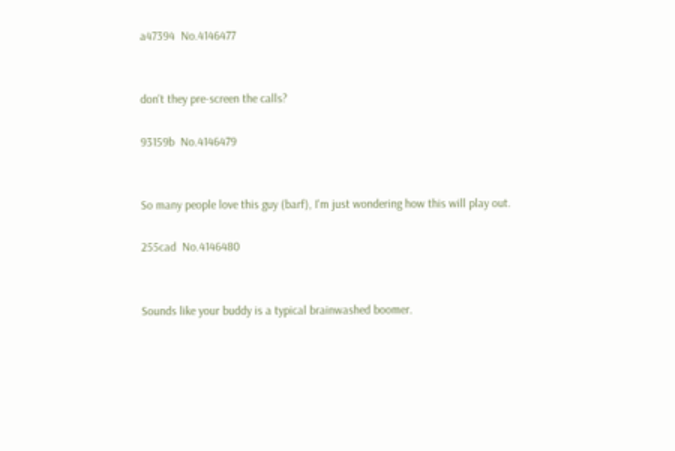a47394  No.4146477


don't they pre-screen the calls?

93159b  No.4146479


So many people love this guy (barf), I'm just wondering how this will play out.

255cad  No.4146480


Sounds like your buddy is a typical brainwashed boomer.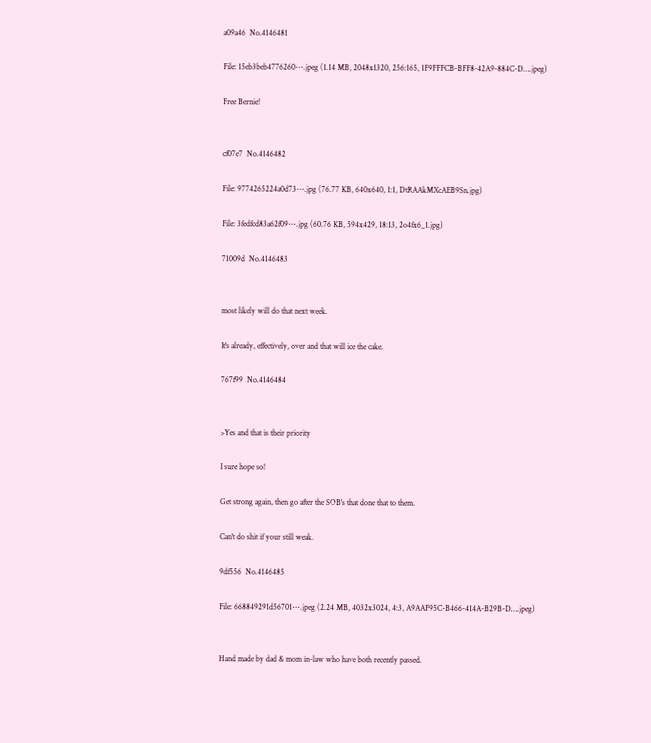a09a46  No.4146481

File: 15eb3beb4776260⋯.jpeg (1.14 MB, 2048x1320, 256:165, 1F9FFFCB-BFF8-42A9-884C-D….jpeg)

Free Bernie!


cf07e7  No.4146482

File: 9774265224a0d73⋯.jpg (76.77 KB, 640x640, 1:1, DtRAAkMXcAEB9Sn.jpg)

File: 3fedfcd83a62f09⋯.jpg (60.76 KB, 594x429, 18:13, 2o4fx6_1.jpg)

71009d  No.4146483


most likely will do that next week.

It's already, effectively, over and that will ice the cake.

767f99  No.4146484


>Yes and that is their priority

I sure hope so!

Get strong again, then go after the SOB's that done that to them.

Can't do shit if your still weak.

9df556  No.4146485

File: 668849291d56701⋯.jpeg (2.24 MB, 4032x3024, 4:3, A9AAF95C-B466-414A-B29B-D….jpeg)


Hand made by dad & mom in-law who have both recently passed.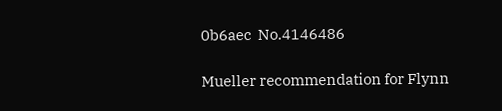0b6aec  No.4146486

Mueller recommendation for Flynn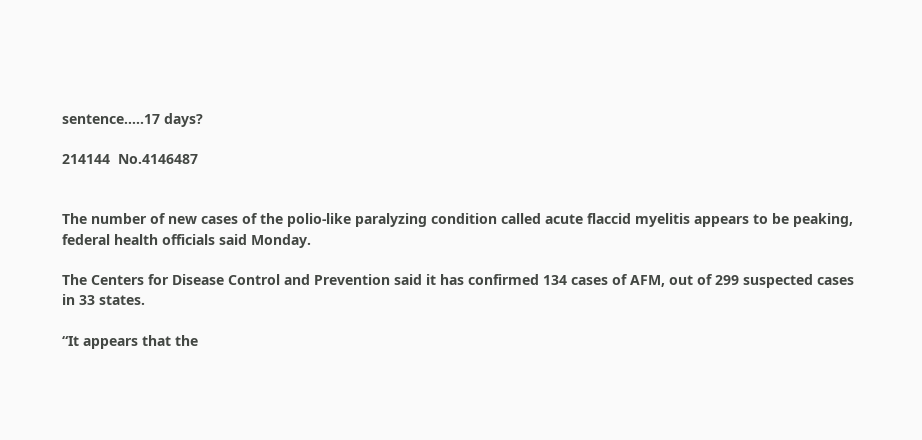sentence…..17 days?

214144  No.4146487


The number of new cases of the polio-like paralyzing condition called acute flaccid myelitis appears to be peaking, federal health officials said Monday.

The Centers for Disease Control and Prevention said it has confirmed 134 cases of AFM, out of 299 suspected cases in 33 states.

“It appears that the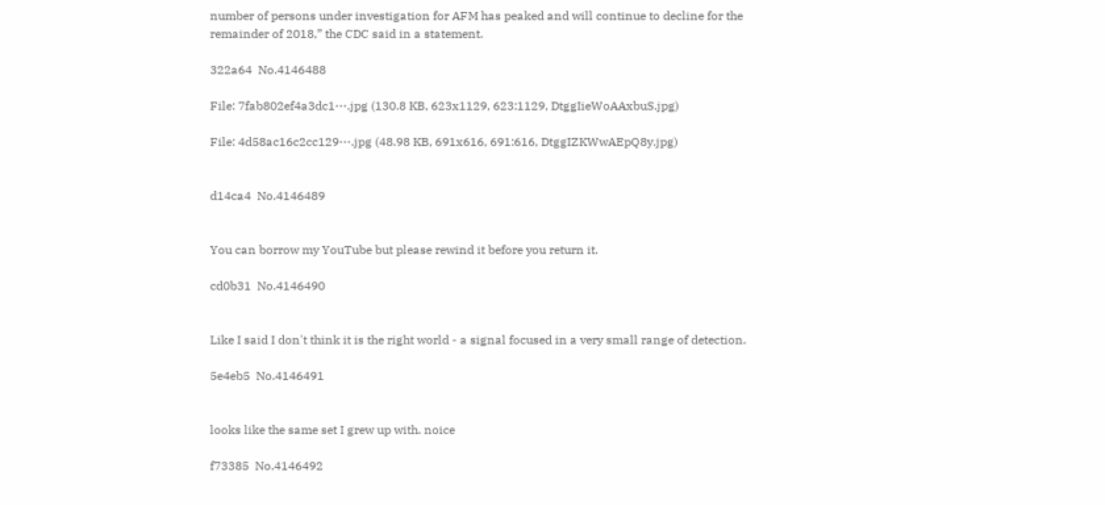number of persons under investigation for AFM has peaked and will continue to decline for the remainder of 2018,” the CDC said in a statement.

322a64  No.4146488

File: 7fab802ef4a3dc1⋯.jpg (130.8 KB, 623x1129, 623:1129, DtggIieWoAAxbuS.jpg)

File: 4d58ac16c2cc129⋯.jpg (48.98 KB, 691x616, 691:616, DtggIZKWwAEpQ8y.jpg)


d14ca4  No.4146489


You can borrow my YouTube but please rewind it before you return it.

cd0b31  No.4146490


Like I said I don't think it is the right world - a signal focused in a very small range of detection.

5e4eb5  No.4146491


looks like the same set I grew up with. noice

f73385  No.4146492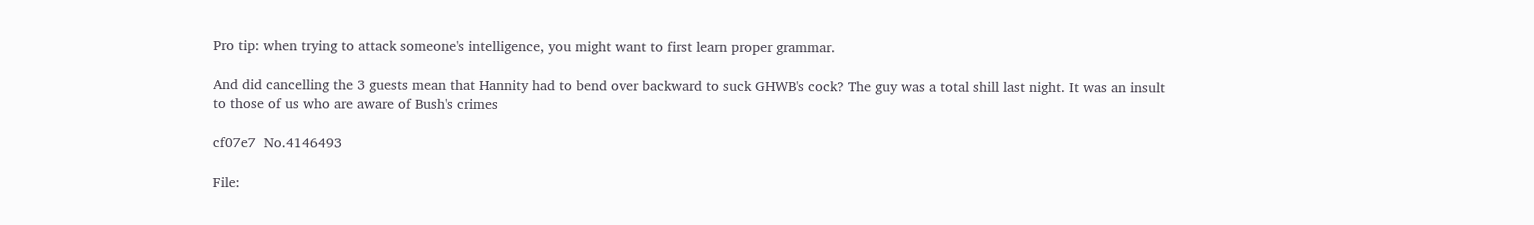Pro tip: when trying to attack someone's intelligence, you might want to first learn proper grammar.

And did cancelling the 3 guests mean that Hannity had to bend over backward to suck GHWB's cock? The guy was a total shill last night. It was an insult to those of us who are aware of Bush's crimes

cf07e7  No.4146493

File: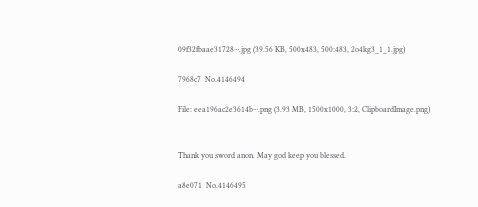09f32fbaae31728⋯.jpg (39.56 KB, 500x483, 500:483, 2o4kg3_1_1.jpg)

7968c7  No.4146494

File: eea196ac2e3614b⋯.png (3.93 MB, 1500x1000, 3:2, ClipboardImage.png)


Thank you sword anon. May god keep you blessed.

a8e071  No.4146495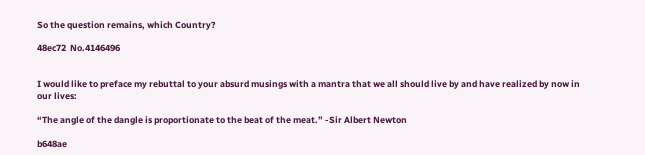So the question remains, which Country?

48ec72  No.4146496


I would like to preface my rebuttal to your absurd musings with a mantra that we all should live by and have realized by now in our lives:

“The angle of the dangle is proportionate to the beat of the meat.” -Sir Albert Newton

b648ae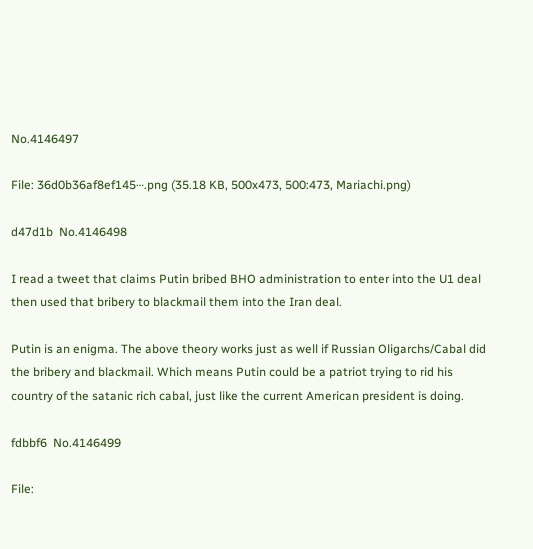No.4146497

File: 36d0b36af8ef145⋯.png (35.18 KB, 500x473, 500:473, Mariachi.png)

d47d1b  No.4146498

I read a tweet that claims Putin bribed BHO administration to enter into the U1 deal then used that bribery to blackmail them into the Iran deal.

Putin is an enigma. The above theory works just as well if Russian Oligarchs/Cabal did the bribery and blackmail. Which means Putin could be a patriot trying to rid his country of the satanic rich cabal, just like the current American president is doing.

fdbbf6  No.4146499

File: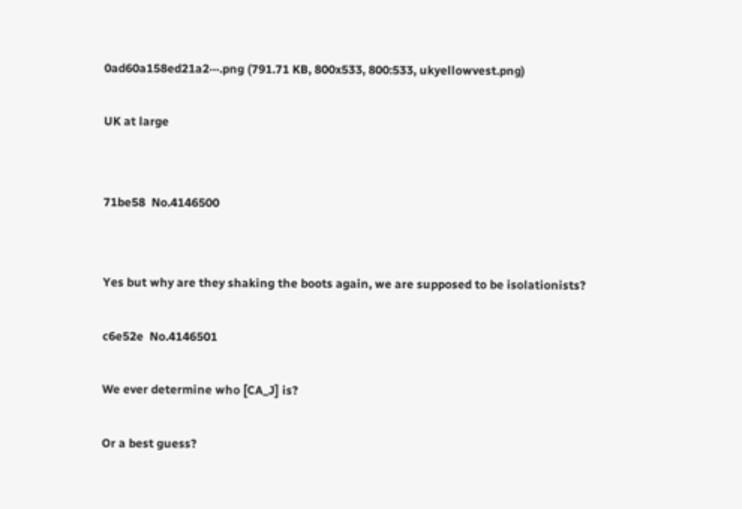0ad60a158ed21a2⋯.png (791.71 KB, 800x533, 800:533, ukyellowvest.png)

UK at large


71be58  No.4146500


Yes but why are they shaking the boots again, we are supposed to be isolationists?

c6e52e  No.4146501

We ever determine who [CA_J] is?

Or a best guess?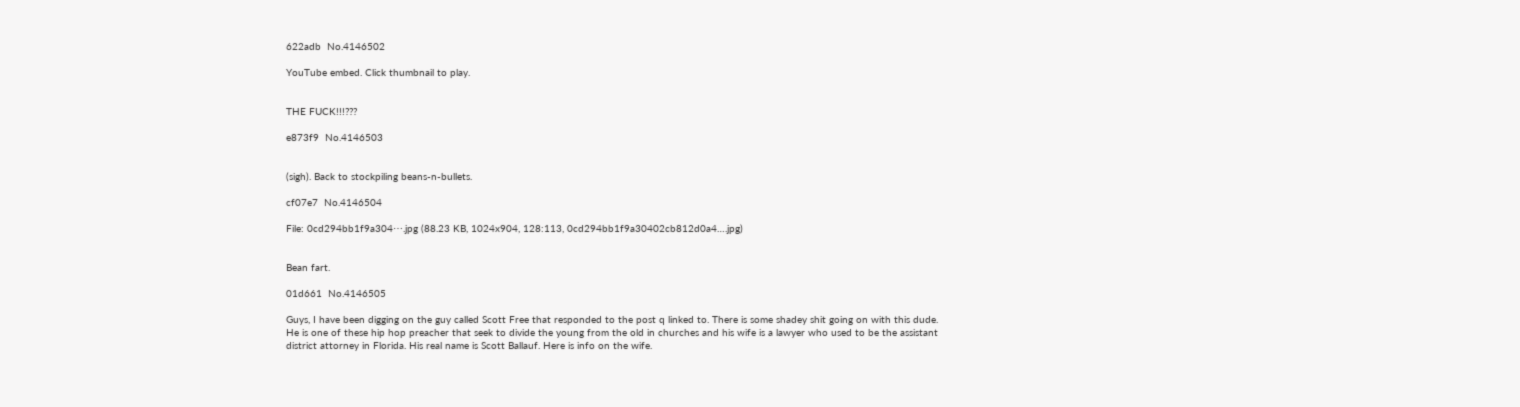622adb  No.4146502

YouTube embed. Click thumbnail to play.


THE FUCK!!!???

e873f9  No.4146503


(sigh). Back to stockpiling beans-n-bullets.

cf07e7  No.4146504

File: 0cd294bb1f9a304⋯.jpg (88.23 KB, 1024x904, 128:113, 0cd294bb1f9a30402cb812d0a4….jpg)


Bean fart.

01d661  No.4146505

Guys, I have been digging on the guy called Scott Free that responded to the post q linked to. There is some shadey shit going on with this dude. He is one of these hip hop preacher that seek to divide the young from the old in churches and his wife is a lawyer who used to be the assistant district attorney in Florida. His real name is Scott Ballauf. Here is info on the wife.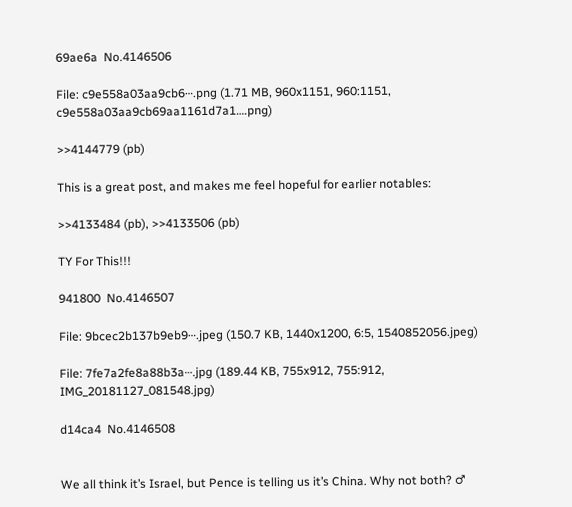69ae6a  No.4146506

File: c9e558a03aa9cb6⋯.png (1.71 MB, 960x1151, 960:1151, c9e558a03aa9cb69aa1161d7a1….png)

>>4144779 (pb)

This is a great post, and makes me feel hopeful for earlier notables:

>>4133484 (pb), >>4133506 (pb)

TY For This!!!

941800  No.4146507

File: 9bcec2b137b9eb9⋯.jpeg (150.7 KB, 1440x1200, 6:5, 1540852056.jpeg)

File: 7fe7a2fe8a88b3a⋯.jpg (189.44 KB, 755x912, 755:912, IMG_20181127_081548.jpg)

d14ca4  No.4146508


We all think it’s Israel, but Pence is telling us it’s China. Why not both? ♂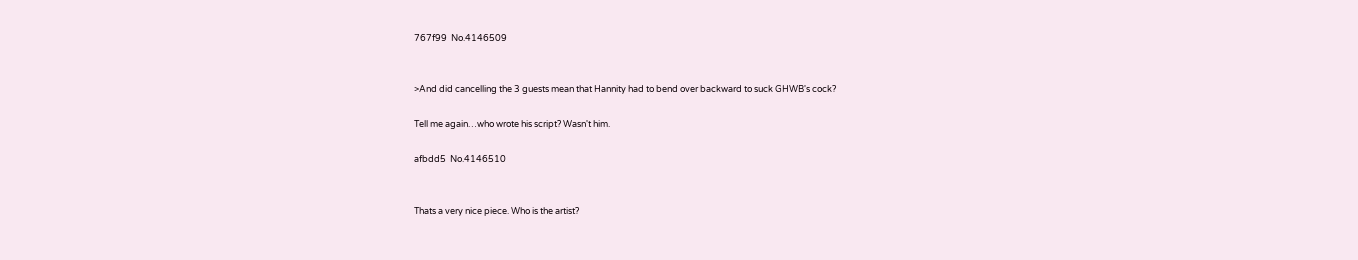767f99  No.4146509


>And did cancelling the 3 guests mean that Hannity had to bend over backward to suck GHWB's cock?

Tell me again…who wrote his script? Wasn't him.

afbdd5  No.4146510


Thats a very nice piece. Who is the artist?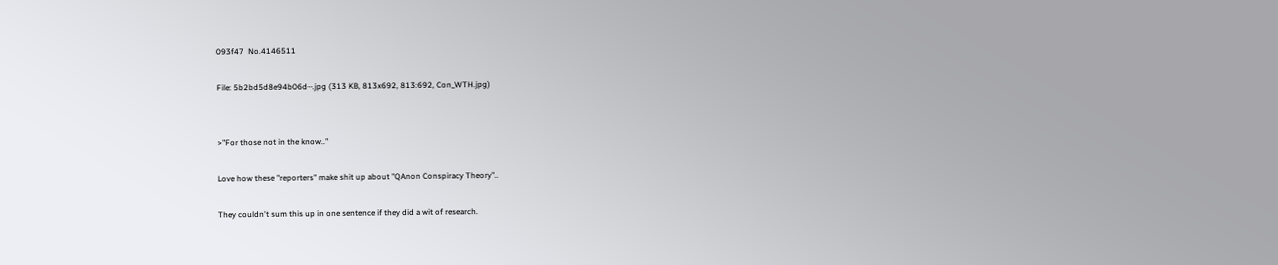093f47  No.4146511

File: 5b2bd5d8e94b06d⋯.jpg (313 KB, 813x692, 813:692, Con_WTH.jpg)


>"For those not in the know.."

Love how these "reporters" make shit up about "QAnon Conspiracy Theory"..

They couldn't sum this up in one sentence if they did a wit of research.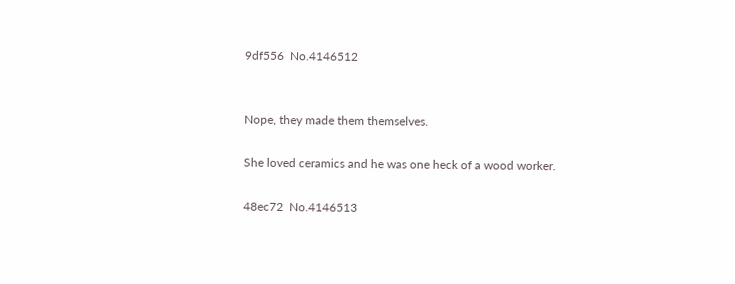9df556  No.4146512


Nope, they made them themselves.

She loved ceramics and he was one heck of a wood worker.

48ec72  No.4146513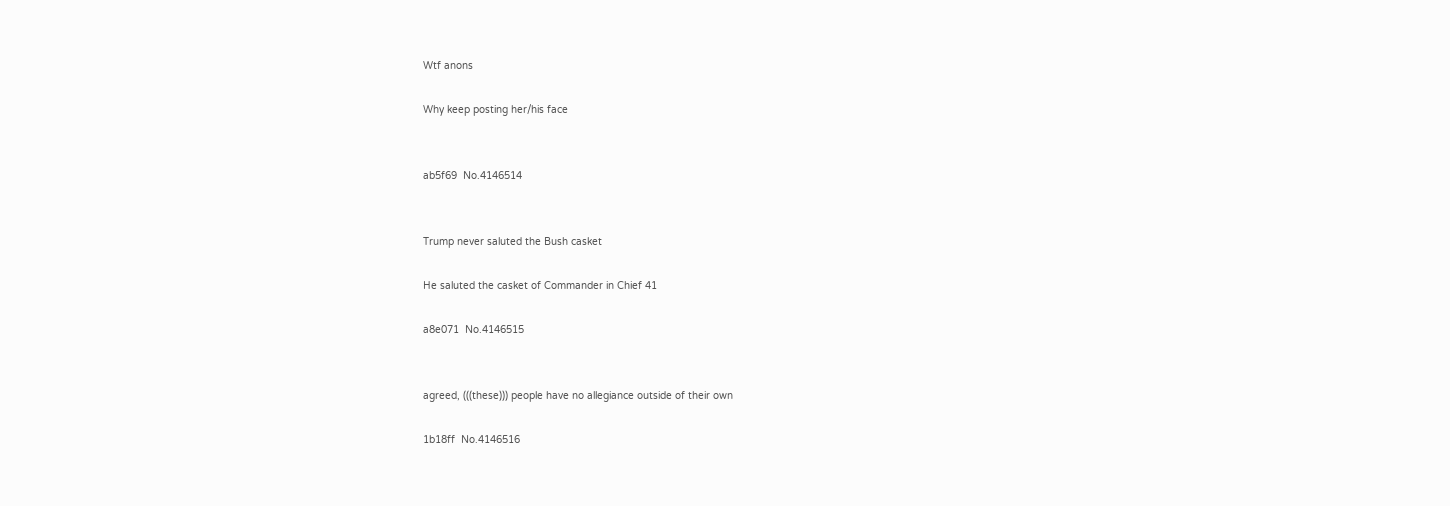Wtf anons

Why keep posting her/his face


ab5f69  No.4146514


Trump never saluted the Bush casket

He saluted the casket of Commander in Chief 41

a8e071  No.4146515


agreed, (((these))) people have no allegiance outside of their own

1b18ff  No.4146516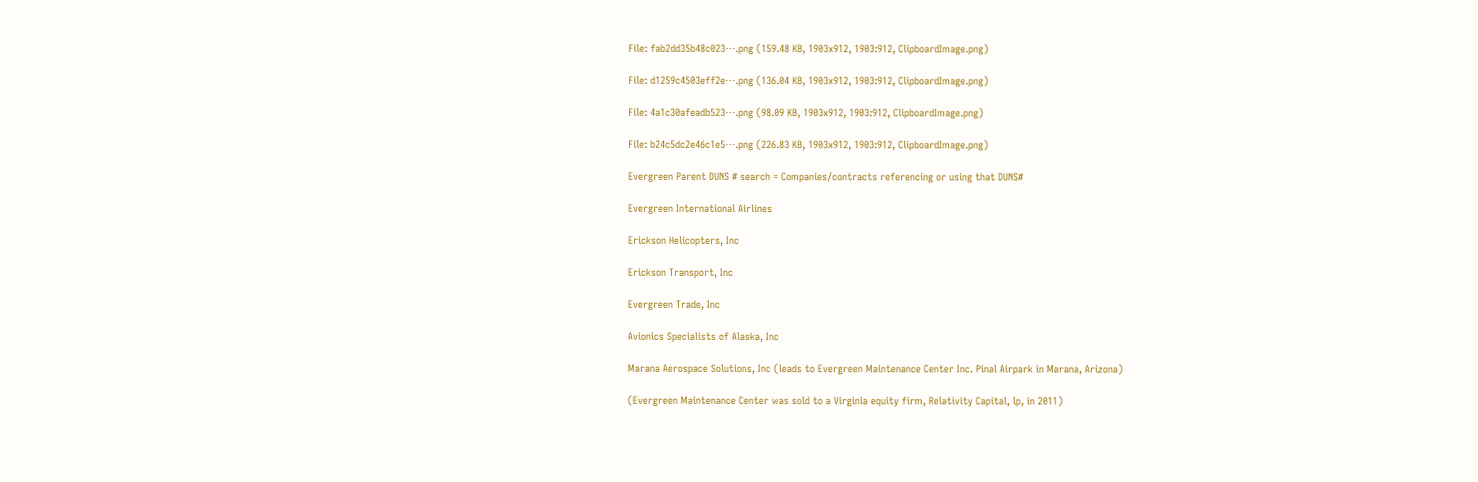File: fab2dd35b48c023⋯.png (159.48 KB, 1903x912, 1903:912, ClipboardImage.png)

File: d1259c4503eff2e⋯.png (136.04 KB, 1903x912, 1903:912, ClipboardImage.png)

File: 4a1c30afeadb523⋯.png (98.09 KB, 1903x912, 1903:912, ClipboardImage.png)

File: b24c5dc2e46c1e5⋯.png (226.83 KB, 1903x912, 1903:912, ClipboardImage.png)

Evergreen Parent DUNS # search = Companies/contracts referencing or using that DUNS#

Evergreen International Airlines

Erickson Helicopters, Inc

Erickson Transport, Inc

Evergreen Trade, Inc

Avionics Specialists of Alaska, Inc

Marana Aerospace Solutions, Inc (leads to Evergreen Maintenance Center Inc. Pinal Airpark in Marana, Arizona)

(Evergreen Maintenance Center was sold to a Virginia equity firm, Relativity Capital, lp, in 2011)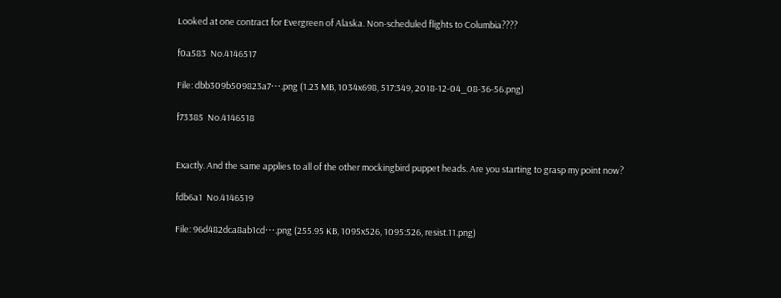Looked at one contract for Evergreen of Alaska. Non-scheduled flights to Columbia????

f0a583  No.4146517

File: dbb309b509823a7⋯.png (1.23 MB, 1034x698, 517:349, 2018-12-04_08-36-56.png)

f73385  No.4146518


Exactly. And the same applies to all of the other mockingbird puppet heads. Are you starting to grasp my point now?

fdb6a1  No.4146519

File: 96d482dca8ab1cd⋯.png (255.95 KB, 1095x526, 1095:526, resist.11.png)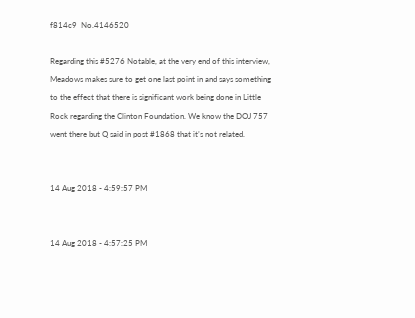f814c9  No.4146520

Regarding this #5276 Notable, at the very end of this interview, Meadows makes sure to get one last point in and says something to the effect that there is significant work being done in Little Rock regarding the Clinton Foundation. We know the DOJ 757 went there but Q said in post #1868 that it’s not related.


14 Aug 2018 - 4:59:57 PM


14 Aug 2018 - 4:57:25 PM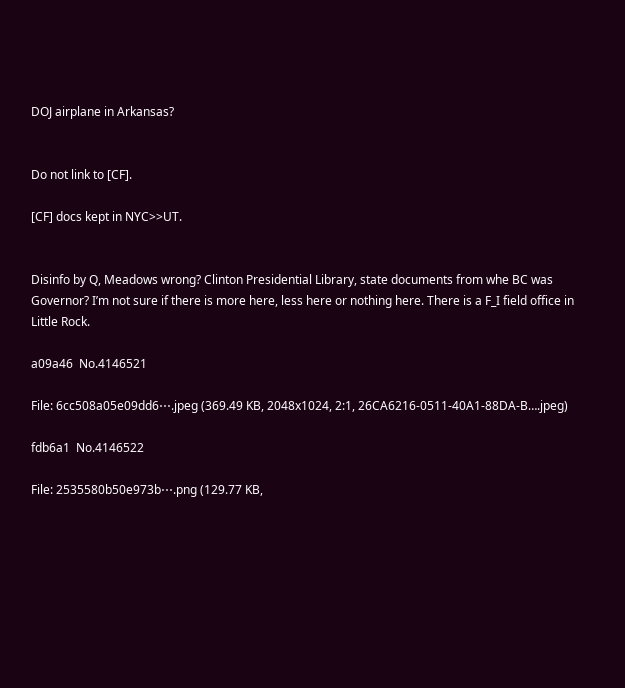DOJ airplane in Arkansas?


Do not link to [CF].

[CF] docs kept in NYC>>UT.


Disinfo by Q, Meadows wrong? Clinton Presidential Library, state documents from whe BC was Governor? I’m not sure if there is more here, less here or nothing here. There is a F_I field office in Little Rock.

a09a46  No.4146521

File: 6cc508a05e09dd6⋯.jpeg (369.49 KB, 2048x1024, 2:1, 26CA6216-0511-40A1-88DA-B….jpeg)

fdb6a1  No.4146522

File: 2535580b50e973b⋯.png (129.77 KB,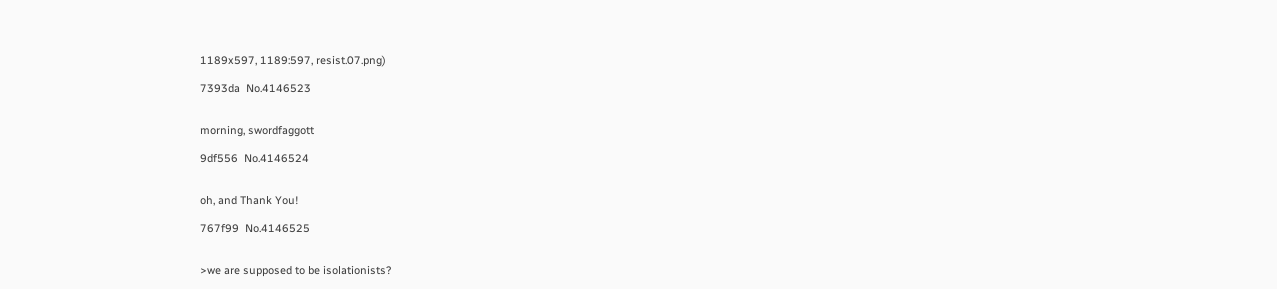1189x597, 1189:597, resist.07.png)

7393da  No.4146523


morning, swordfaggott

9df556  No.4146524


oh, and Thank You!

767f99  No.4146525


>we are supposed to be isolationists?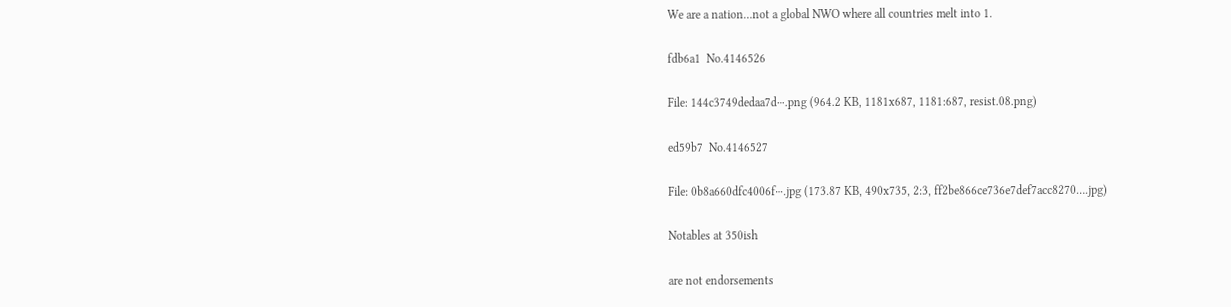We are a nation…not a global NWO where all countries melt into 1.

fdb6a1  No.4146526

File: 144c3749dedaa7d⋯.png (964.2 KB, 1181x687, 1181:687, resist.08.png)

ed59b7  No.4146527

File: 0b8a660dfc4006f⋯.jpg (173.87 KB, 490x735, 2:3, ff2be866ce736e7def7acc8270….jpg)

Notables at 350ish

are not endorsements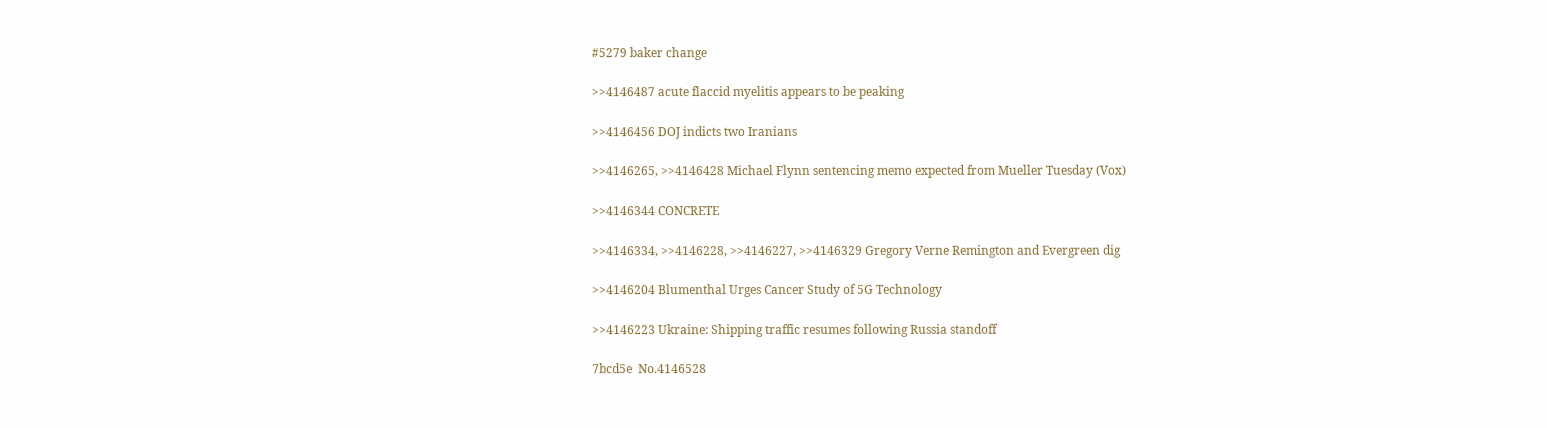#5279 baker change

>>4146487 acute flaccid myelitis appears to be peaking

>>4146456 DOJ indicts two Iranians

>>4146265, >>4146428 Michael Flynn sentencing memo expected from Mueller Tuesday (Vox)

>>4146344 CONCRETE

>>4146334, >>4146228, >>4146227, >>4146329 Gregory Verne Remington and Evergreen dig

>>4146204 Blumenthal Urges Cancer Study of 5G Technology

>>4146223 Ukraine: Shipping traffic resumes following Russia standoff

7bcd5e  No.4146528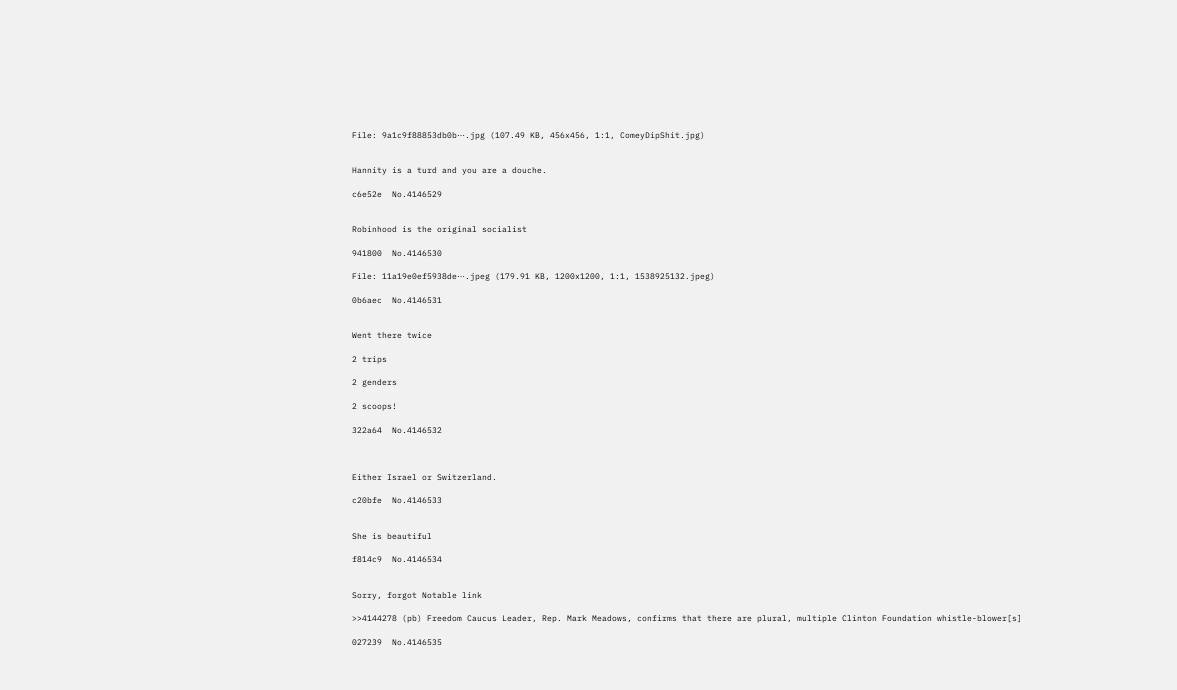File: 9a1c9f88853db0b⋯.jpg (107.49 KB, 456x456, 1:1, ComeyDipShit.jpg)


Hannity is a turd and you are a douche.

c6e52e  No.4146529


Robinhood is the original socialist

941800  No.4146530

File: 11a19e0ef5938de⋯.jpeg (179.91 KB, 1200x1200, 1:1, 1538925132.jpeg)

0b6aec  No.4146531


Went there twice

2 trips

2 genders

2 scoops!

322a64  No.4146532



Either Israel or Switzerland.

c20bfe  No.4146533


She is beautiful

f814c9  No.4146534


Sorry, forgot Notable link

>>4144278 (pb) Freedom Caucus Leader, Rep. Mark Meadows, confirms that there are plural, multiple Clinton Foundation whistle-blower[s]

027239  No.4146535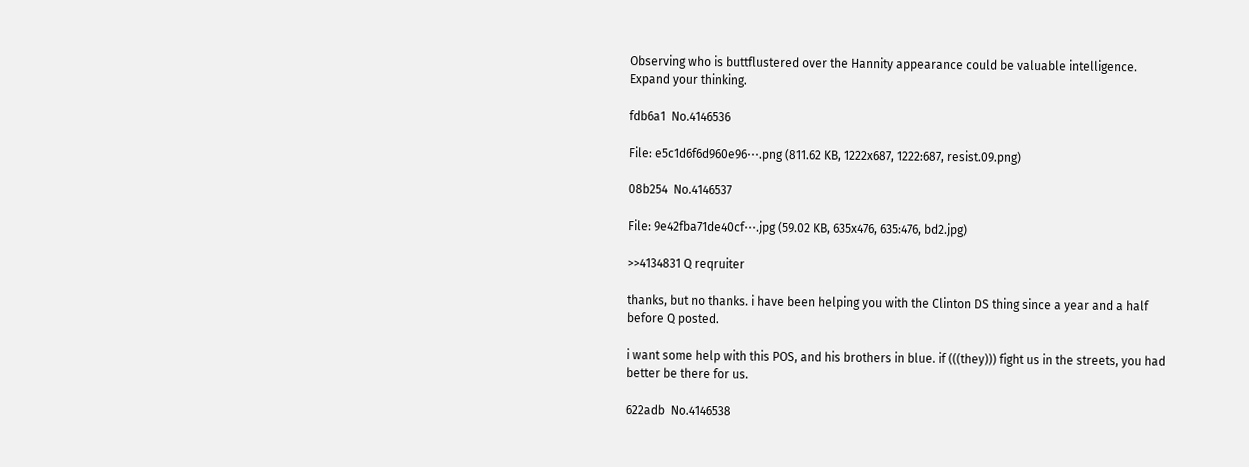Observing who is buttflustered over the Hannity appearance could be valuable intelligence. Expand your thinking.

fdb6a1  No.4146536

File: e5c1d6f6d960e96⋯.png (811.62 KB, 1222x687, 1222:687, resist.09.png)

08b254  No.4146537

File: 9e42fba71de40cf⋯.jpg (59.02 KB, 635x476, 635:476, bd2.jpg)

>>4134831 Q reqruiter

thanks, but no thanks. i have been helping you with the Clinton DS thing since a year and a half before Q posted.

i want some help with this POS, and his brothers in blue. if (((they))) fight us in the streets, you had better be there for us.

622adb  No.4146538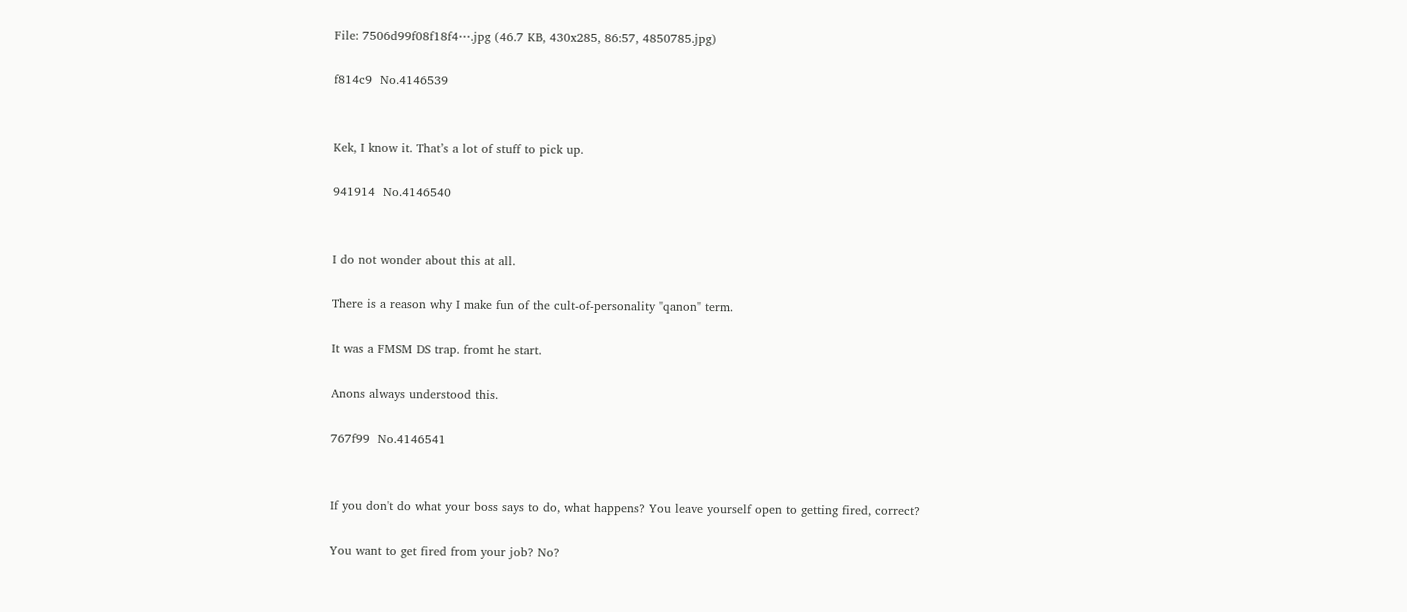File: 7506d99f08f18f4⋯.jpg (46.7 KB, 430x285, 86:57, 4850785.jpg)

f814c9  No.4146539


Kek, I know it. That’s a lot of stuff to pick up.

941914  No.4146540


I do not wonder about this at all.

There is a reason why I make fun of the cult-of-personality "qanon" term.

It was a FMSM DS trap. fromt he start.

Anons always understood this.

767f99  No.4146541


If you don't do what your boss says to do, what happens? You leave yourself open to getting fired, correct?

You want to get fired from your job? No?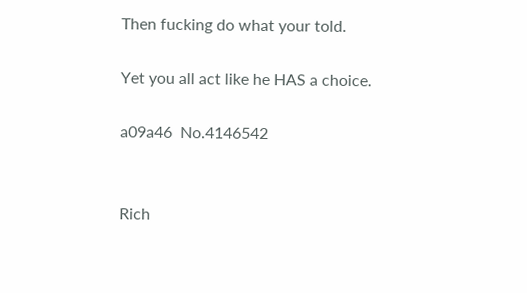Then fucking do what your told.

Yet you all act like he HAS a choice.

a09a46  No.4146542


Rich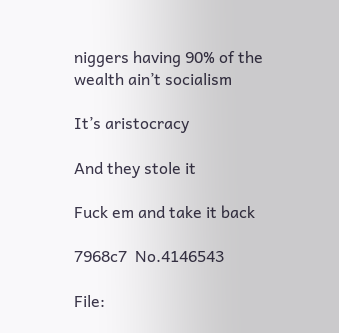niggers having 90% of the wealth ain’t socialism

It’s aristocracy

And they stole it

Fuck em and take it back

7968c7  No.4146543

File: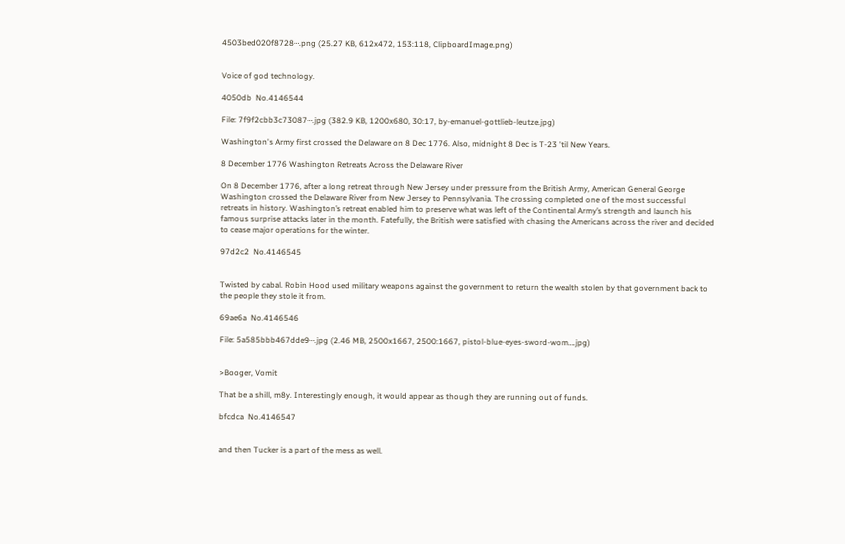4503bed020f8728⋯.png (25.27 KB, 612x472, 153:118, ClipboardImage.png)


Voice of god technology.

4050db  No.4146544

File: 7f9f2cbb3c73087⋯.jpg (382.9 KB, 1200x680, 30:17, by-emanuel-gottlieb-leutze.jpg)

Washington's Army first crossed the Delaware on 8 Dec 1776. Also, midnight 8 Dec is T-23 'til New Years.

8 December 1776 Washington Retreats Across the Delaware River

On 8 December 1776, after a long retreat through New Jersey under pressure from the British Army, American General George Washington crossed the Delaware River from New Jersey to Pennsylvania. The crossing completed one of the most successful retreats in history. Washington’s retreat enabled him to preserve what was left of the Continental Army’s strength and launch his famous surprise attacks later in the month. Fatefully, the British were satisfied with chasing the Americans across the river and decided to cease major operations for the winter.

97d2c2  No.4146545


Twisted by cabal. Robin Hood used military weapons against the government to return the wealth stolen by that government back to the people they stole it from.

69ae6a  No.4146546

File: 5a585bbb467dde9⋯.jpg (2.46 MB, 2500x1667, 2500:1667, pistol-blue-eyes-sword-wom….jpg)


>Booger, Vomit

That be a shill, m8y. Interestingly enough, it would appear as though they are running out of funds.

bfcdca  No.4146547


and then Tucker is a part of the mess as well.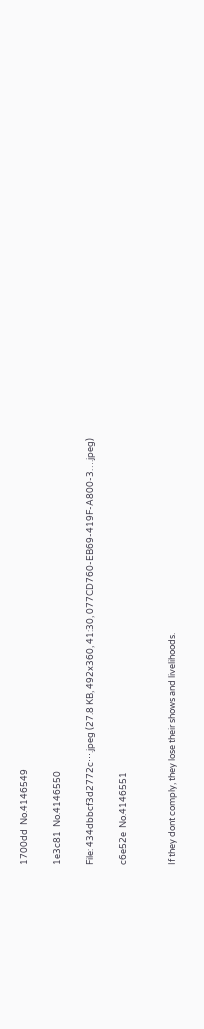1700dd  No.4146549

1e3c81  No.4146550

File: 434dbbcf3d2772c⋯.jpeg (27.8 KB, 492x360, 41:30, 077CD760-EB69-419F-A800-3….jpeg)

c6e52e  No.4146551


If they dont comply, they lose their shows and livelihoods.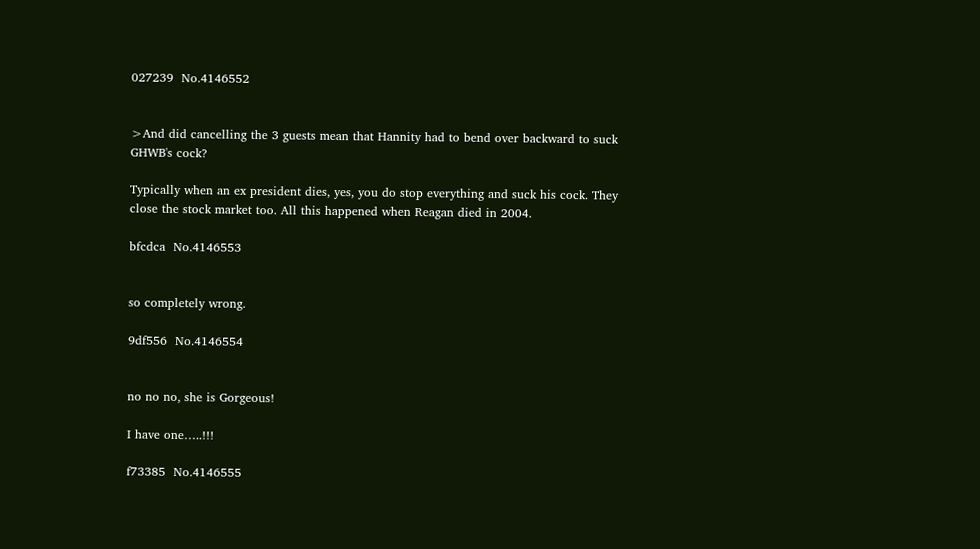027239  No.4146552


>And did cancelling the 3 guests mean that Hannity had to bend over backward to suck GHWB's cock?

Typically when an ex president dies, yes, you do stop everything and suck his cock. They close the stock market too. All this happened when Reagan died in 2004.

bfcdca  No.4146553


so completely wrong.

9df556  No.4146554


no no no, she is Gorgeous!

I have one…..!!!

f73385  No.4146555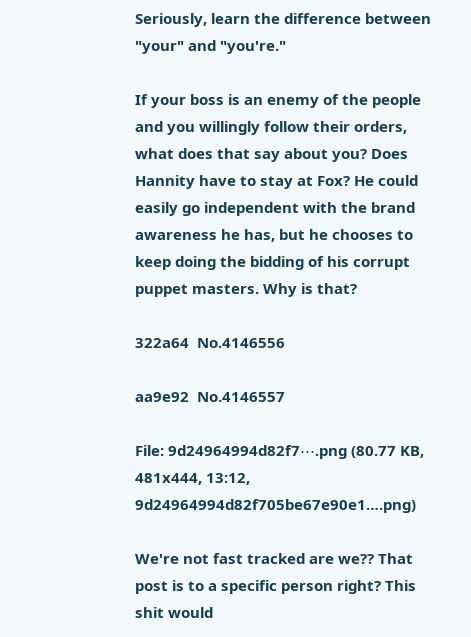Seriously, learn the difference between "your" and "you're."

If your boss is an enemy of the people and you willingly follow their orders, what does that say about you? Does Hannity have to stay at Fox? He could easily go independent with the brand awareness he has, but he chooses to keep doing the bidding of his corrupt puppet masters. Why is that?

322a64  No.4146556

aa9e92  No.4146557

File: 9d24964994d82f7⋯.png (80.77 KB, 481x444, 13:12, 9d24964994d82f705be67e90e1….png)

We're not fast tracked are we?? That post is to a specific person right? This shit would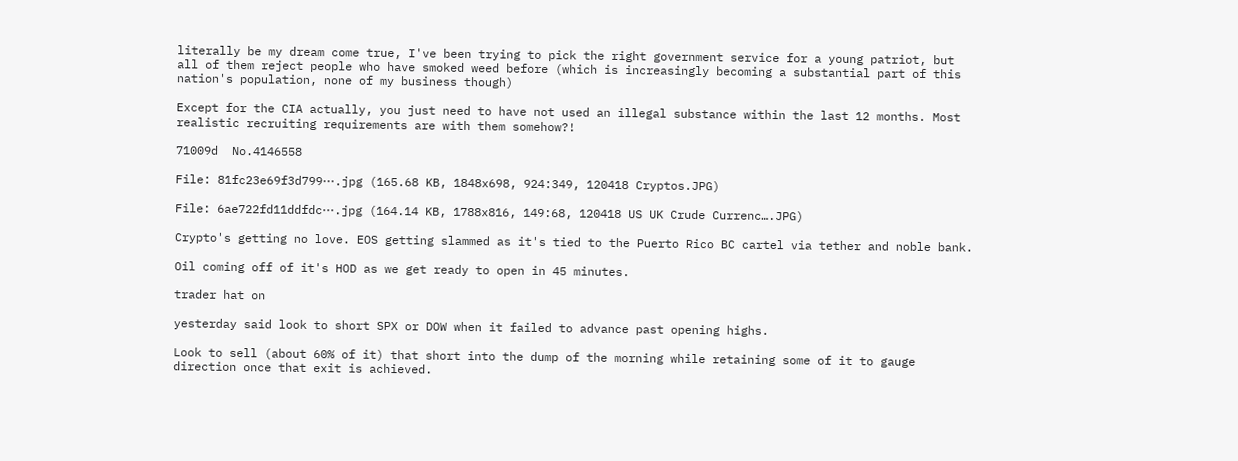literally be my dream come true, I've been trying to pick the right government service for a young patriot, but all of them reject people who have smoked weed before (which is increasingly becoming a substantial part of this nation's population, none of my business though)

Except for the CIA actually, you just need to have not used an illegal substance within the last 12 months. Most realistic recruiting requirements are with them somehow?!

71009d  No.4146558

File: 81fc23e69f3d799⋯.jpg (165.68 KB, 1848x698, 924:349, 120418 Cryptos.JPG)

File: 6ae722fd11ddfdc⋯.jpg (164.14 KB, 1788x816, 149:68, 120418 US UK Crude Currenc….JPG)

Crypto's getting no love. EOS getting slammed as it's tied to the Puerto Rico BC cartel via tether and noble bank.

Oil coming off of it's HOD as we get ready to open in 45 minutes.

trader hat on

yesterday said look to short SPX or DOW when it failed to advance past opening highs.

Look to sell (about 60% of it) that short into the dump of the morning while retaining some of it to gauge direction once that exit is achieved.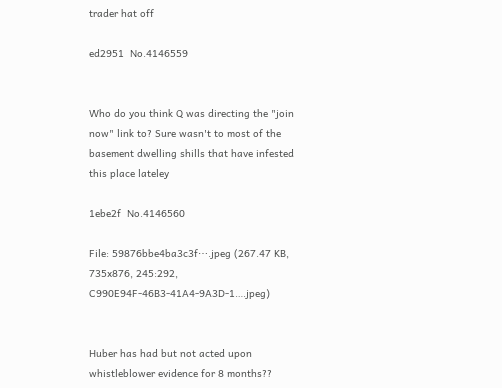trader hat off

ed2951  No.4146559


Who do you think Q was directing the "join now" link to? Sure wasn't to most of the basement dwelling shills that have infested this place lateley

1ebe2f  No.4146560

File: 59876bbe4ba3c3f⋯.jpeg (267.47 KB, 735x876, 245:292, C990E94F-46B3-41A4-9A3D-1….jpeg)


Huber has had but not acted upon whistleblower evidence for 8 months??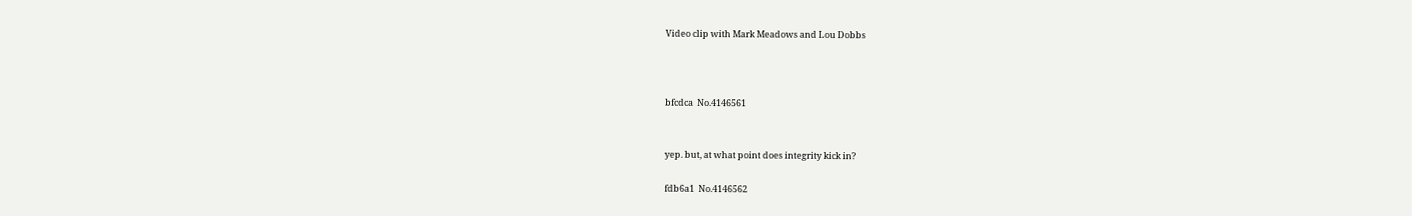Video clip with Mark Meadows and Lou Dobbs



bfcdca  No.4146561


yep. but, at what point does integrity kick in?

fdb6a1  No.4146562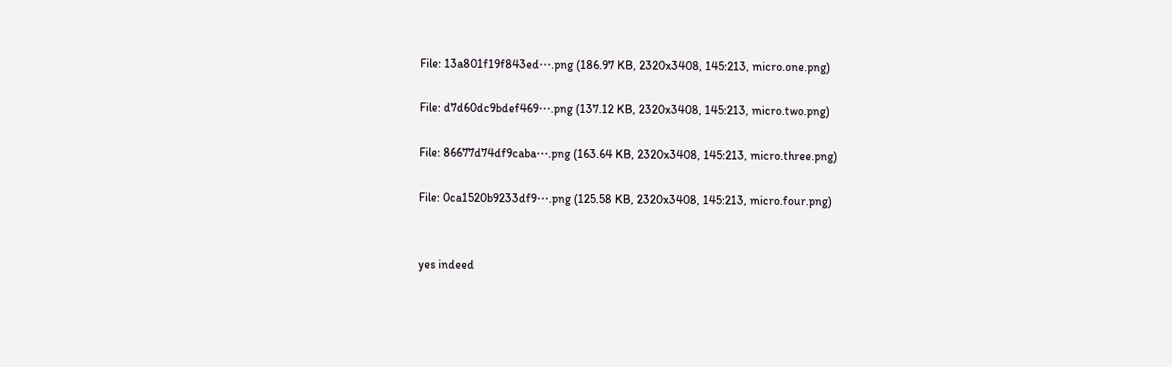File: 13a801f19f843ed⋯.png (186.97 KB, 2320x3408, 145:213, micro.one.png)

File: d7d60dc9bdef469⋯.png (137.12 KB, 2320x3408, 145:213, micro.two.png)

File: 86677d74df9caba⋯.png (163.64 KB, 2320x3408, 145:213, micro.three.png)

File: 0ca1520b9233df9⋯.png (125.58 KB, 2320x3408, 145:213, micro.four.png)


yes indeed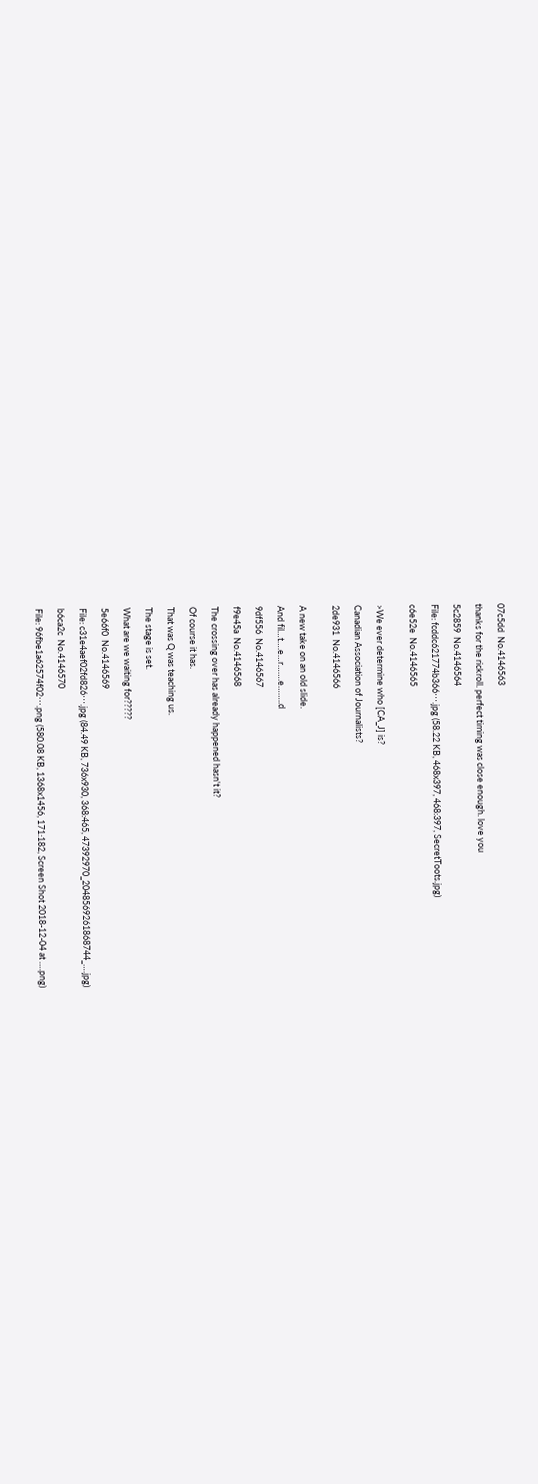07c5dd  No.4146563

thanks for the rickroll. perfect timing was close enough. love you

5c2859  No.4146564

File: fcddc621774b366⋯.jpg (58.22 KB, 468x397, 468:397, SecretToots.jpg)

c6e52e  No.4146565


>We ever determine who [CA_J] is?

Canadian Association of Journalists?

2de931  No.4146566


A new take on an old slide.

And fil…t….e…r…….e……..d

9df556  No.4146567

f9e45a  No.4146568

The crossing over has already happened hasn't it?

Of course it has.

That was Q was teaching us.

The stage is set.

What are we waiting for?????

5e66f0  No.4146569

File: c31e4aef02fd826⋯.jpg (84.49 KB, 736x930, 368:465, 47392970_2048569261868744_….jpg)

b6ca2c  No.4146570

File: 96fbe1a62574f02⋯.png (580.08 KB, 1368x1456, 171:182, Screen Shot 2018-12-04 at ….png)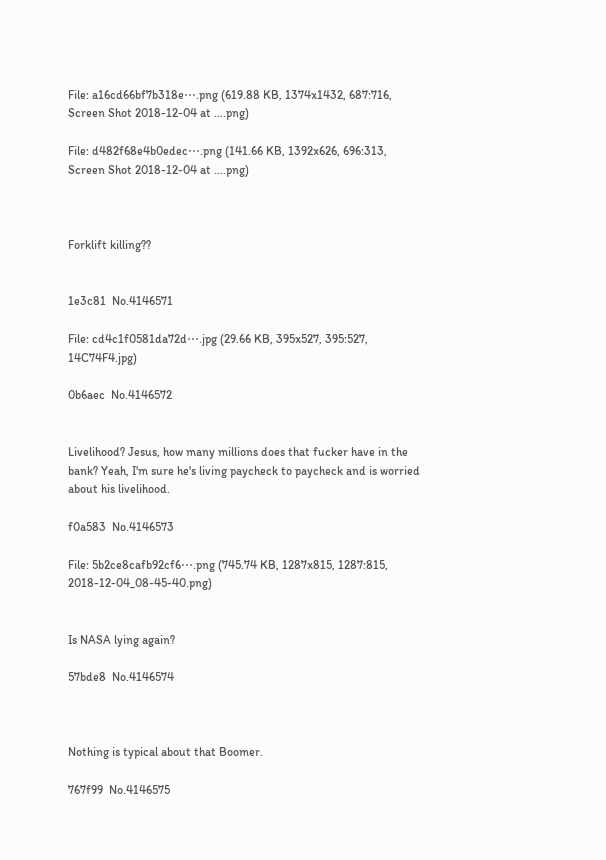File: a16cd66bf7b318e⋯.png (619.88 KB, 1374x1432, 687:716, Screen Shot 2018-12-04 at ….png)

File: d482f68e4b0edec⋯.png (141.66 KB, 1392x626, 696:313, Screen Shot 2018-12-04 at ….png)



Forklift killing??


1e3c81  No.4146571

File: cd4c1f0581da72d⋯.jpg (29.66 KB, 395x527, 395:527, 14C74F4.jpg)

0b6aec  No.4146572


Livelihood? Jesus, how many millions does that fucker have in the bank? Yeah, I'm sure he's living paycheck to paycheck and is worried about his livelihood.

f0a583  No.4146573

File: 5b2ce8cafb92cf6⋯.png (745.74 KB, 1287x815, 1287:815, 2018-12-04_08-45-40.png)


Is NASA lying again?

57bde8  No.4146574



Nothing is typical about that Boomer.

767f99  No.4146575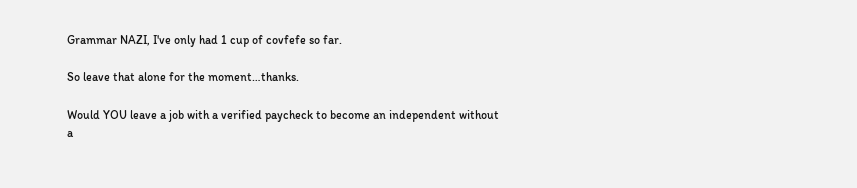Grammar NAZI, I've only had 1 cup of covfefe so far.

So leave that alone for the moment…thanks.

Would YOU leave a job with a verified paycheck to become an independent without a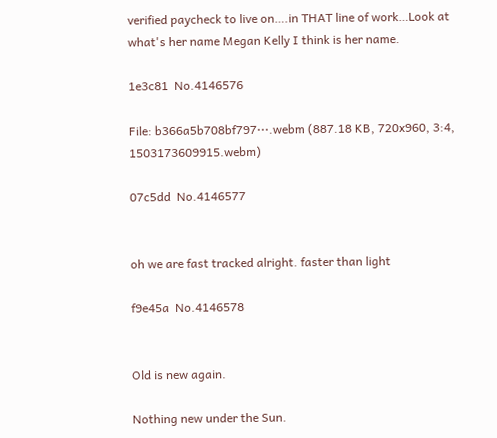verified paycheck to live on….in THAT line of work…Look at what's her name Megan Kelly I think is her name.

1e3c81  No.4146576

File: b366a5b708bf797⋯.webm (887.18 KB, 720x960, 3:4, 1503173609915.webm)

07c5dd  No.4146577


oh we are fast tracked alright. faster than light

f9e45a  No.4146578


Old is new again.

Nothing new under the Sun.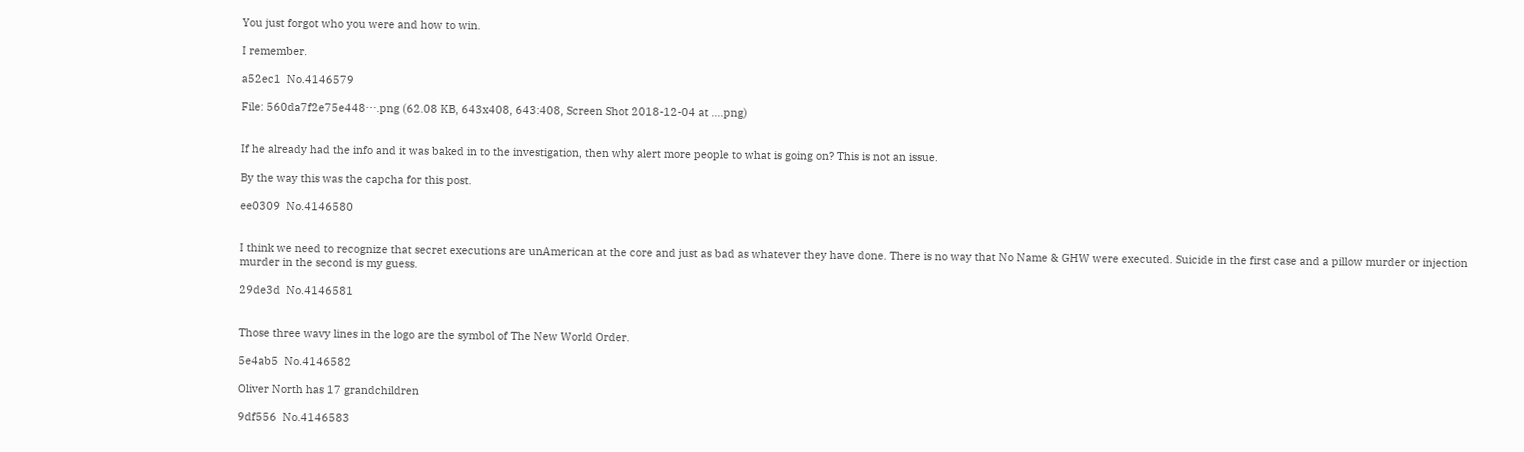You just forgot who you were and how to win.

I remember.

a52ec1  No.4146579

File: 560da7f2e75e448⋯.png (62.08 KB, 643x408, 643:408, Screen Shot 2018-12-04 at ….png)


If he already had the info and it was baked in to the investigation, then why alert more people to what is going on? This is not an issue.

By the way this was the capcha for this post.

ee0309  No.4146580


I think we need to recognize that secret executions are unAmerican at the core and just as bad as whatever they have done. There is no way that No Name & GHW were executed. Suicide in the first case and a pillow murder or injection murder in the second is my guess.

29de3d  No.4146581


Those three wavy lines in the logo are the symbol of The New World Order.

5e4ab5  No.4146582

Oliver North has 17 grandchildren

9df556  No.4146583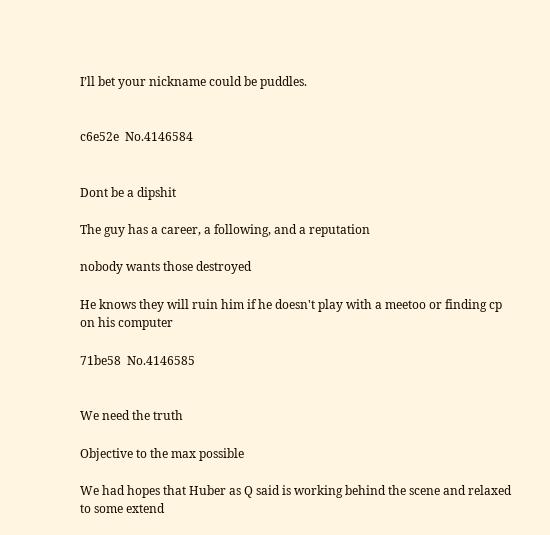I’ll bet your nickname could be puddles.


c6e52e  No.4146584


Dont be a dipshit

The guy has a career, a following, and a reputation

nobody wants those destroyed

He knows they will ruin him if he doesn't play with a meetoo or finding cp on his computer

71be58  No.4146585


We need the truth

Objective to the max possible

We had hopes that Huber as Q said is working behind the scene and relaxed to some extend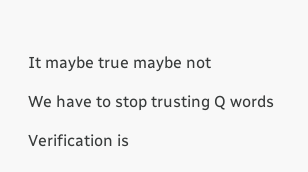It maybe true maybe not

We have to stop trusting Q words

Verification is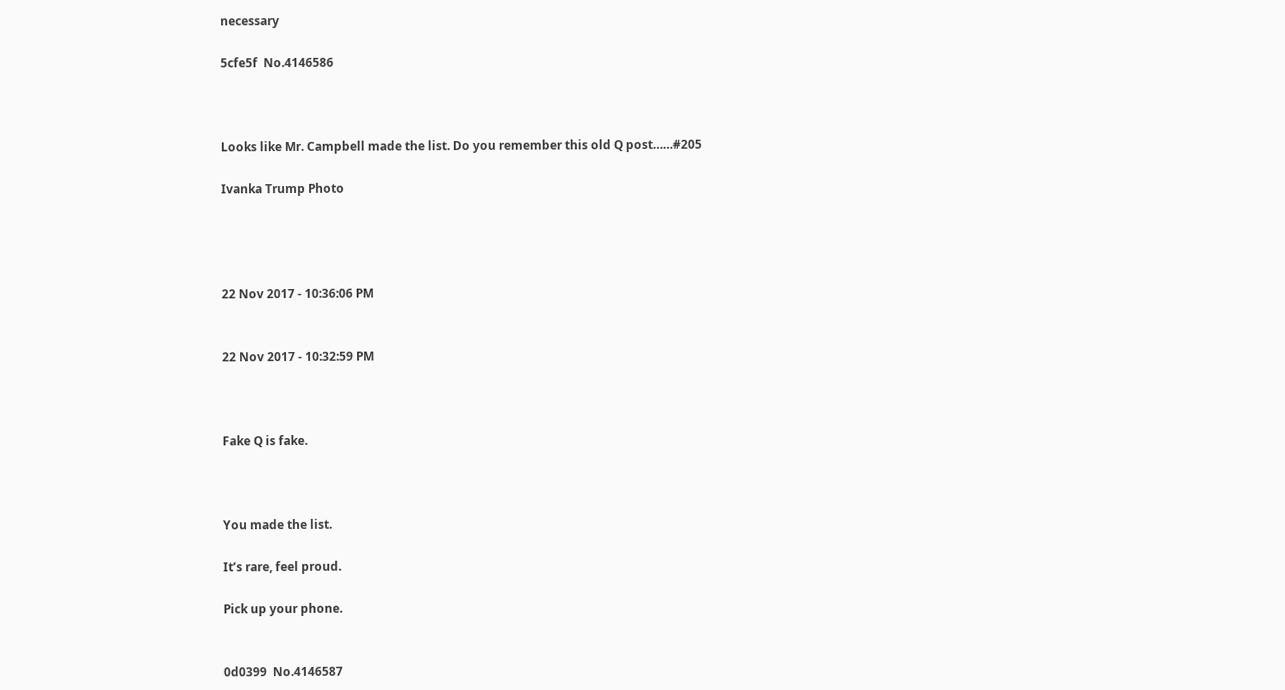necessary

5cfe5f  No.4146586



Looks like Mr. Campbell made the list. Do you remember this old Q post……#205

Ivanka Trump Photo




22 Nov 2017 - 10:36:06 PM


22 Nov 2017 - 10:32:59 PM



Fake Q is fake.



You made the list.

It’s rare, feel proud.

Pick up your phone.


0d0399  No.4146587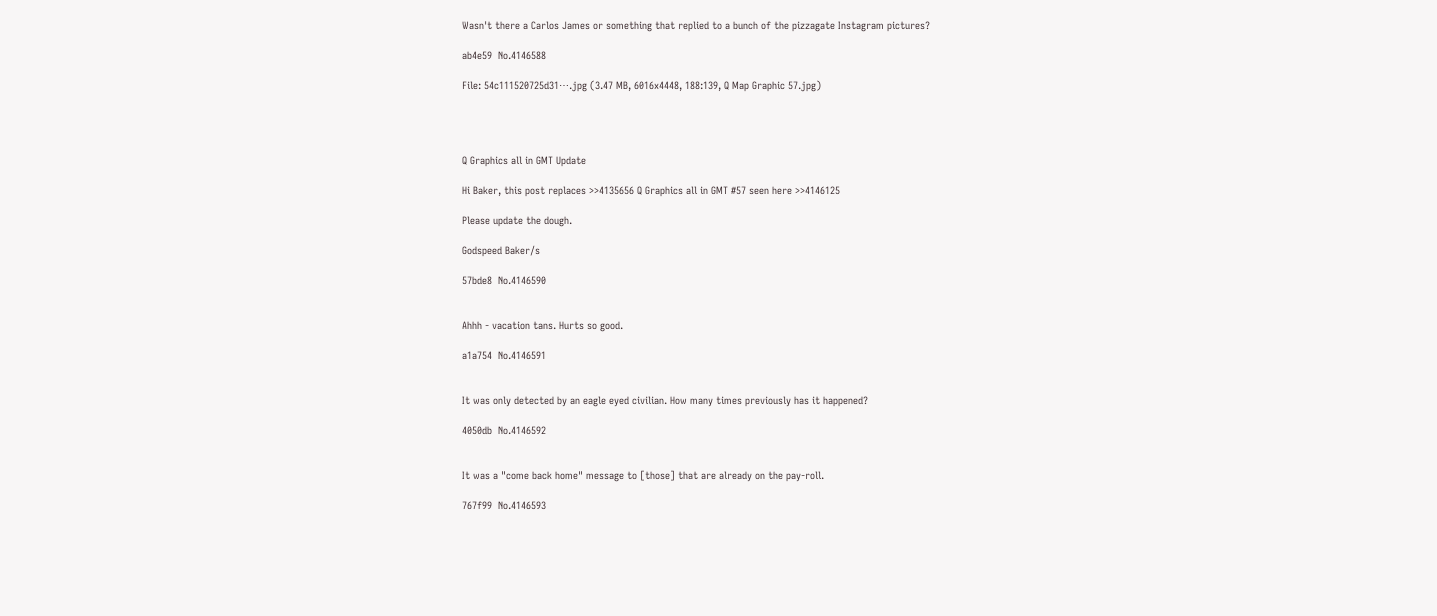Wasn't there a Carlos James or something that replied to a bunch of the pizzagate Instagram pictures?

ab4e59  No.4146588

File: 54c111520725d31⋯.jpg (3.47 MB, 6016x4448, 188:139, Q Map Graphic 57.jpg)




Q Graphics all in GMT Update

Hi Baker, this post replaces >>4135656 Q Graphics all in GMT #57 seen here >>4146125

Please update the dough.

Godspeed Baker/s

57bde8  No.4146590


Ahhh - vacation tans. Hurts so good.

a1a754  No.4146591


It was only detected by an eagle eyed civilian. How many times previously has it happened?

4050db  No.4146592


It was a "come back home" message to [those] that are already on the pay-roll.

767f99  No.4146593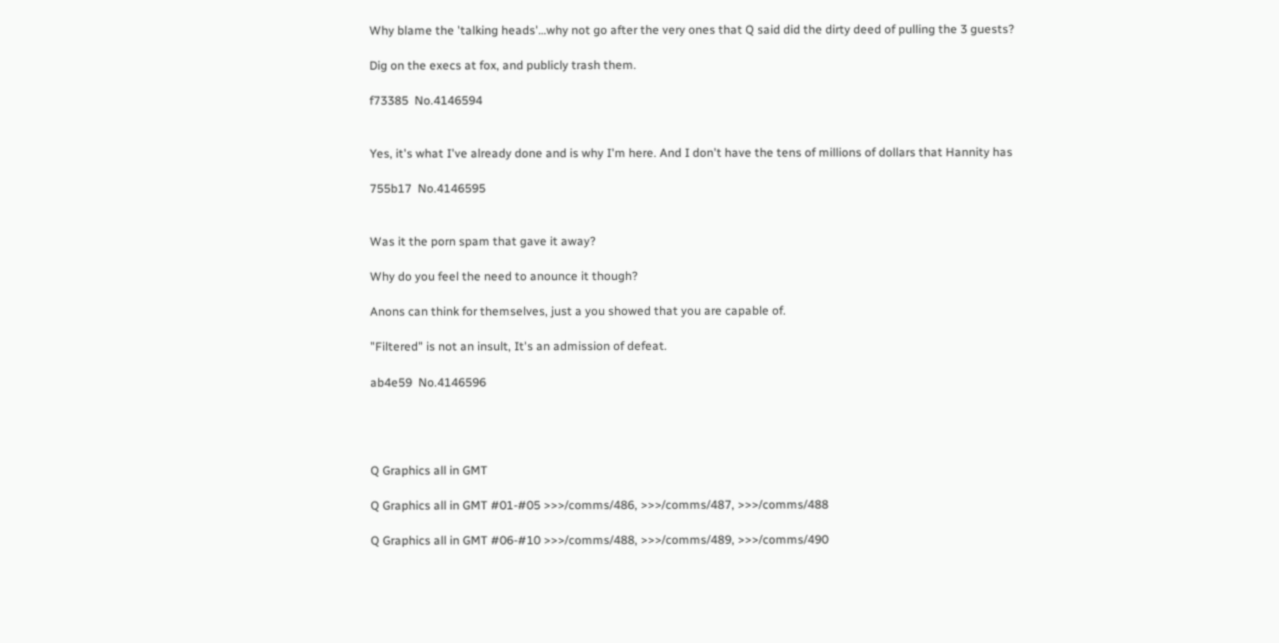Why blame the 'talking heads'…why not go after the very ones that Q said did the dirty deed of pulling the 3 guests?

Dig on the execs at fox, and publicly trash them.

f73385  No.4146594


Yes, it's what I've already done and is why I'm here. And I don't have the tens of millions of dollars that Hannity has

755b17  No.4146595


Was it the porn spam that gave it away?

Why do you feel the need to anounce it though?

Anons can think for themselves, just a you showed that you are capable of.

"Filtered" is not an insult, It's an admission of defeat.

ab4e59  No.4146596




Q Graphics all in GMT

Q Graphics all in GMT #01-#05 >>>/comms/486, >>>/comms/487, >>>/comms/488

Q Graphics all in GMT #06-#10 >>>/comms/488, >>>/comms/489, >>>/comms/490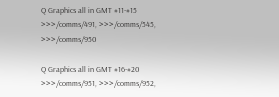Q Graphics all in GMT #11-#15 >>>/comms/491, >>>/comms/545, >>>/comms/950

Q Graphics all in GMT #16-#20 >>>/comms/951, >>>/comms/952,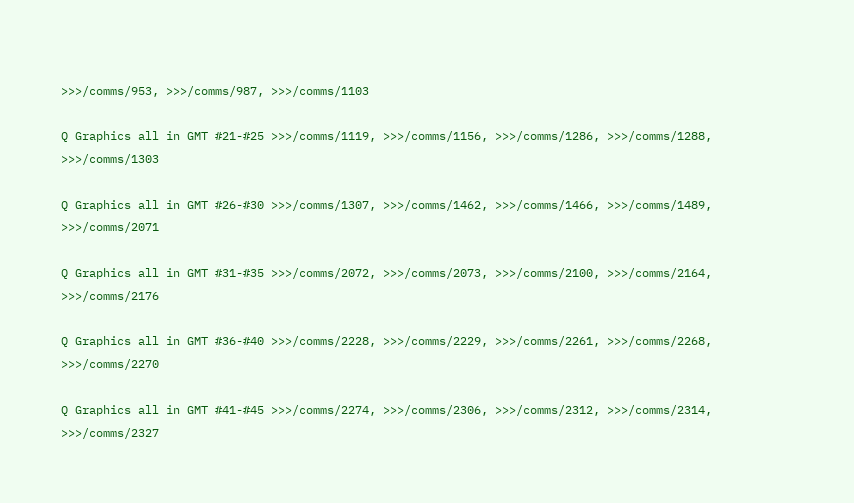>>>/comms/953, >>>/comms/987, >>>/comms/1103

Q Graphics all in GMT #21-#25 >>>/comms/1119, >>>/comms/1156, >>>/comms/1286, >>>/comms/1288, >>>/comms/1303

Q Graphics all in GMT #26-#30 >>>/comms/1307, >>>/comms/1462, >>>/comms/1466, >>>/comms/1489, >>>/comms/2071

Q Graphics all in GMT #31-#35 >>>/comms/2072, >>>/comms/2073, >>>/comms/2100, >>>/comms/2164, >>>/comms/2176

Q Graphics all in GMT #36-#40 >>>/comms/2228, >>>/comms/2229, >>>/comms/2261, >>>/comms/2268, >>>/comms/2270

Q Graphics all in GMT #41-#45 >>>/comms/2274, >>>/comms/2306, >>>/comms/2312, >>>/comms/2314, >>>/comms/2327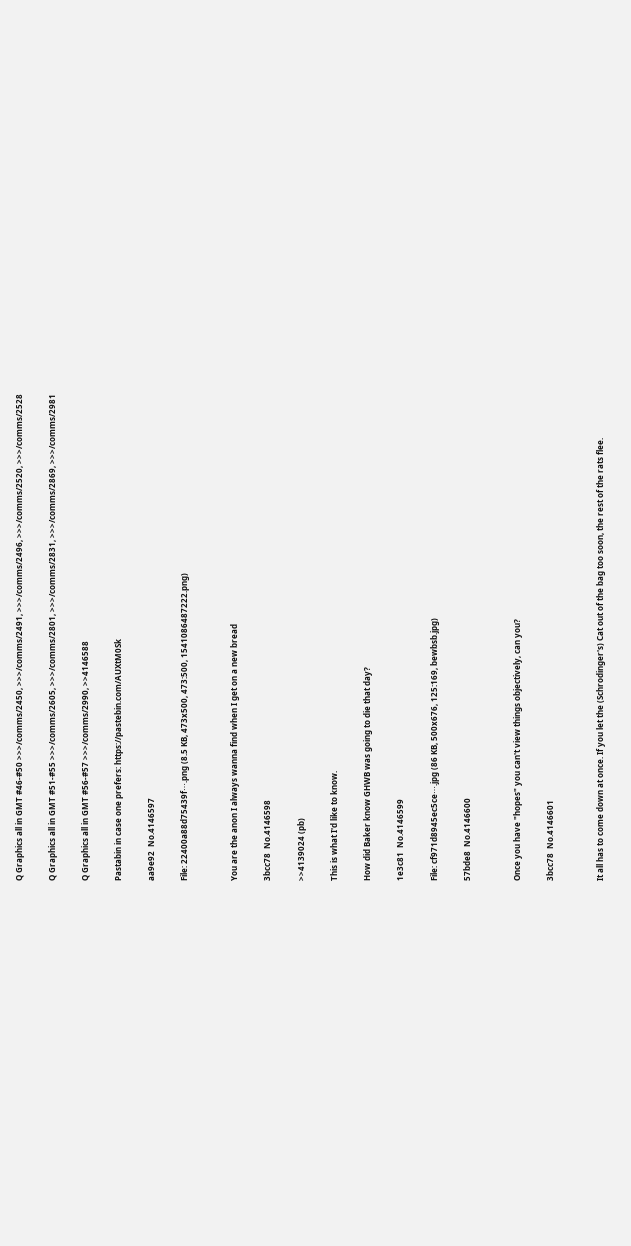Q Graphics all in GMT #46-#50 >>>/comms/2450, >>>/comms/2491, >>>/comms/2496, >>>/comms/2520, >>>/comms/2528

Q Graphics all in GMT #51-#55 >>>/comms/2605, >>>/comms/2801, >>>/comms/2831, >>>/comms/2869, >>>/comms/2981

Q Graphics all in GMT #56-#57 >>>/comms/2990, >>4146588

Pastabin in case one prefers: https://pastebin.com/AUXtM0Sk

aa9e92  No.4146597

File: 22400a88d75439f⋯.png (8.5 KB, 473x500, 473:500, 1541086487222.png)


You are the anon I always wanna find when I get on a new bread

3bcc78  No.4146598

>>4139024 (pb)

This is what I'd like to know.

How did Baker know GHWB was going to die that day?

1e3c81  No.4146599

File: cf971d8945ec5ce⋯.jpg (86 KB, 500x676, 125:169, bewbsb.jpg)

57bde8  No.4146600


Once you have "hopes" you can't view things objectively, can you?

3bcc78  No.4146601


It all has to come down at once. If you let the (Schrodinger's) Cat out of the bag too soon, the rest of the rats flee.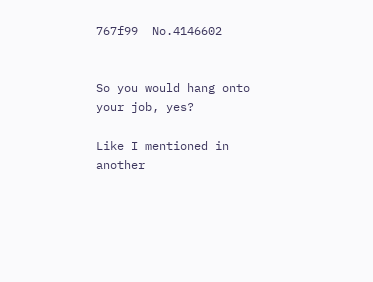767f99  No.4146602


So you would hang onto your job, yes?

Like I mentioned in another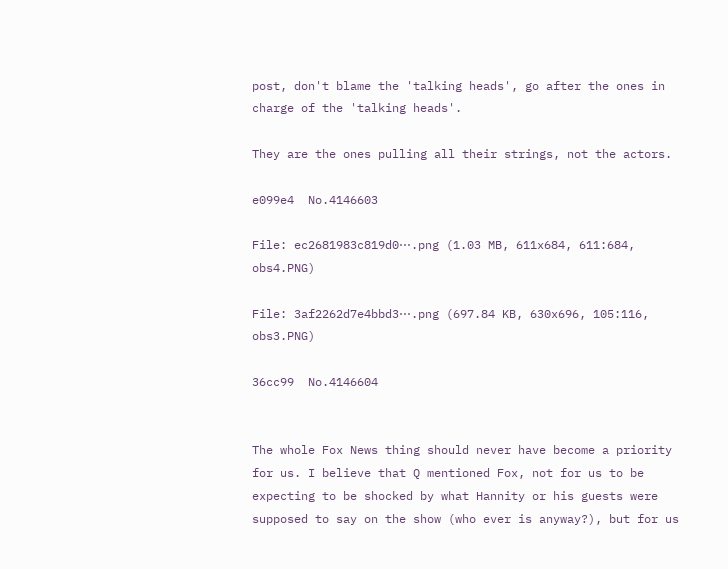post, don't blame the 'talking heads', go after the ones in charge of the 'talking heads'.

They are the ones pulling all their strings, not the actors.

e099e4  No.4146603

File: ec2681983c819d0⋯.png (1.03 MB, 611x684, 611:684, obs4.PNG)

File: 3af2262d7e4bbd3⋯.png (697.84 KB, 630x696, 105:116, obs3.PNG)

36cc99  No.4146604


The whole Fox News thing should never have become a priority for us. I believe that Q mentioned Fox, not for us to be expecting to be shocked by what Hannity or his guests were supposed to say on the show (who ever is anyway?), but for us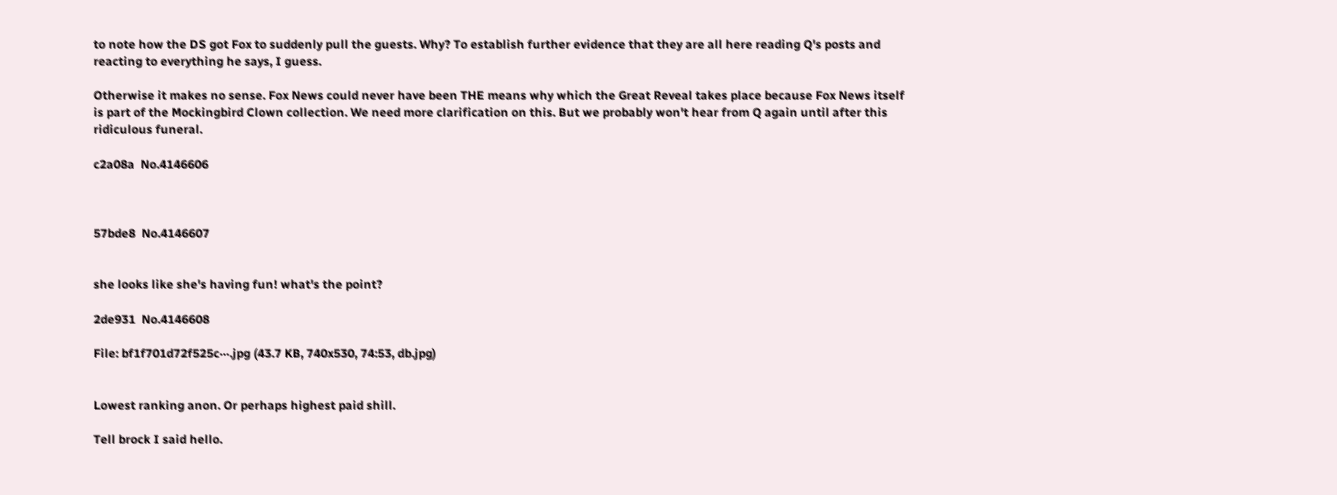to note how the DS got Fox to suddenly pull the guests. Why? To establish further evidence that they are all here reading Q's posts and reacting to everything he says, I guess.

Otherwise it makes no sense. Fox News could never have been THE means why which the Great Reveal takes place because Fox News itself is part of the Mockingbird Clown collection. We need more clarification on this. But we probably won't hear from Q again until after this ridiculous funeral.

c2a08a  No.4146606



57bde8  No.4146607


she looks like she's having fun! what's the point?

2de931  No.4146608

File: bf1f701d72f525c⋯.jpg (43.7 KB, 740x530, 74:53, db.jpg)


Lowest ranking anon. Or perhaps highest paid shill.

Tell brock I said hello.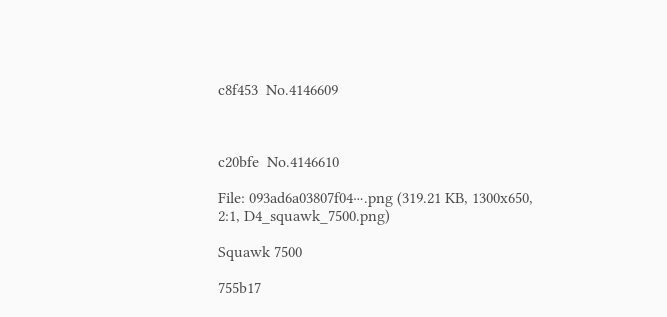c8f453  No.4146609



c20bfe  No.4146610

File: 093ad6a03807f04⋯.png (319.21 KB, 1300x650, 2:1, D4_squawk_7500.png)

Squawk 7500

755b17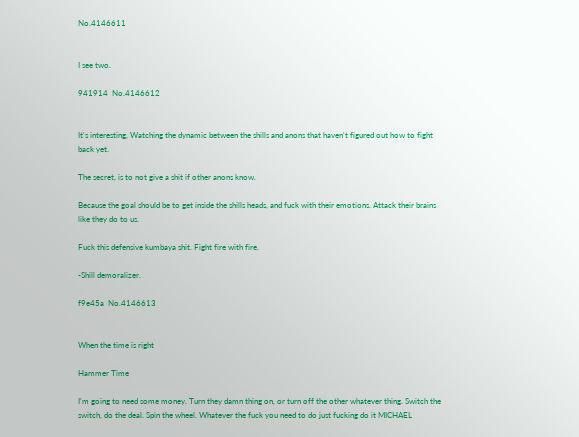No.4146611


I see two.

941914  No.4146612


It's interesting, Watching the dynamic between the shills and anons that haven't figured out how to fight back yet.

The secret, is to not give a shit if other anons know.

Because the goal should be to get inside the shills heads, and fuck with their emotions. Attack their brains like they do to us.

Fuck this defensive kumbaya shit. Fight fire with fire.

-Shill demoralizer.

f9e45a  No.4146613


When the time is right

Hammer Time

I'm going to need some money. Turn they damn thing on, or turn off the other whatever thing. Switch the switch, do the deal. Spin the wheel. Whatever the fuck you need to do just fucking do it MICHAEL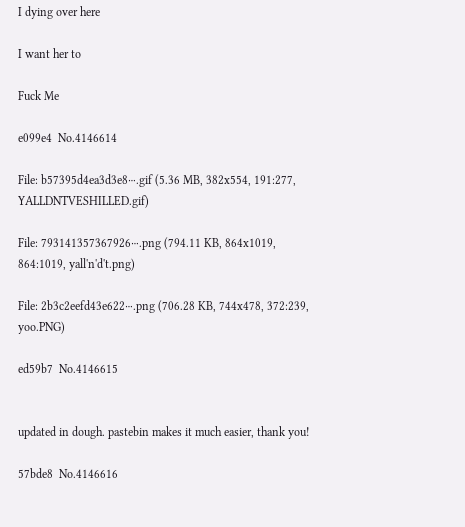I dying over here

I want her to

Fuck Me

e099e4  No.4146614

File: b57395d4ea3d3e8⋯.gif (5.36 MB, 382x554, 191:277, YALLDNTVESHILLED.gif)

File: 793141357367926⋯.png (794.11 KB, 864x1019, 864:1019, yall'n'd't.png)

File: 2b3c2eefd43e622⋯.png (706.28 KB, 744x478, 372:239, yoo.PNG)

ed59b7  No.4146615


updated in dough. pastebin makes it much easier, thank you!

57bde8  No.4146616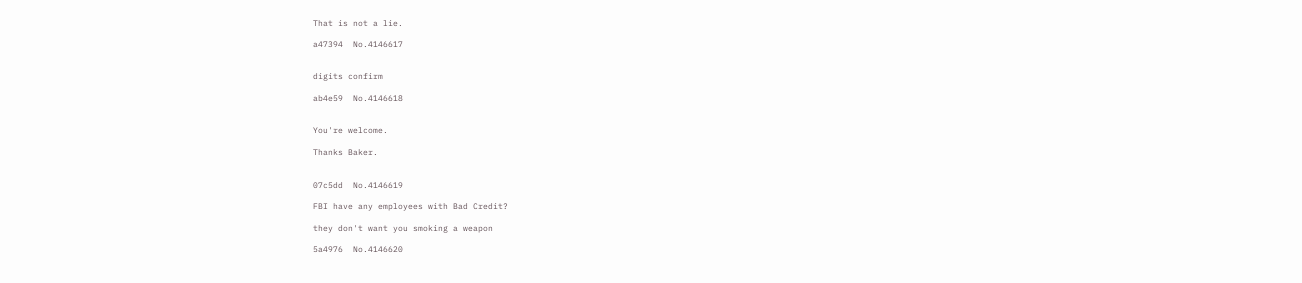That is not a lie.

a47394  No.4146617


digits confirm

ab4e59  No.4146618


You're welcome.

Thanks Baker.


07c5dd  No.4146619

FBI have any employees with Bad Credit?

they don't want you smoking a weapon

5a4976  No.4146620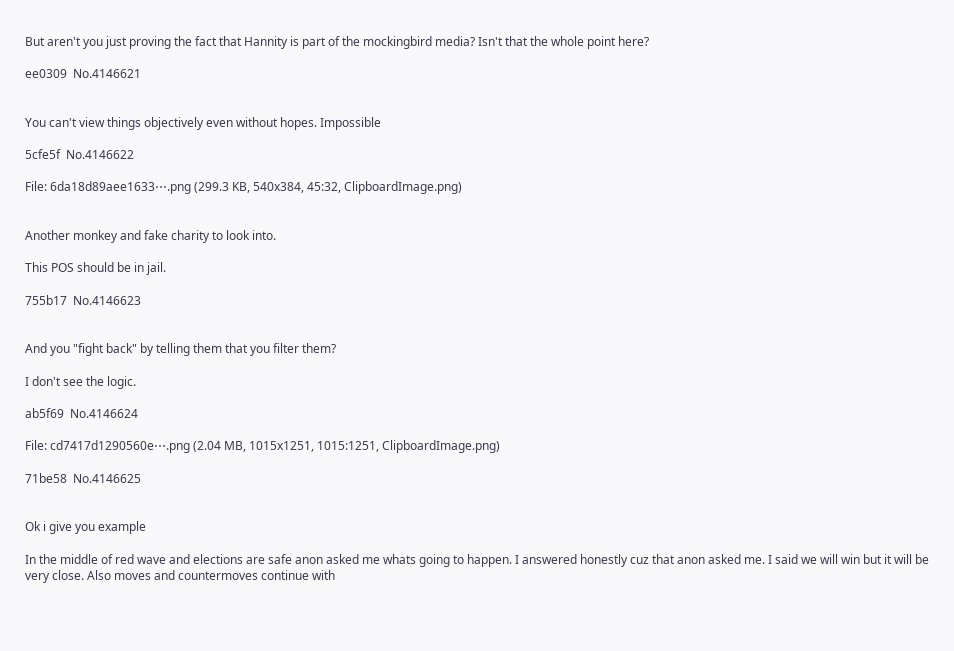But aren't you just proving the fact that Hannity is part of the mockingbird media? Isn't that the whole point here?

ee0309  No.4146621


You can't view things objectively even without hopes. Impossible

5cfe5f  No.4146622

File: 6da18d89aee1633⋯.png (299.3 KB, 540x384, 45:32, ClipboardImage.png)


Another monkey and fake charity to look into.

This POS should be in jail.

755b17  No.4146623


And you "fight back" by telling them that you filter them?

I don't see the logic.

ab5f69  No.4146624

File: cd7417d1290560e⋯.png (2.04 MB, 1015x1251, 1015:1251, ClipboardImage.png)

71be58  No.4146625


Ok i give you example

In the middle of red wave and elections are safe anon asked me whats going to happen. I answered honestly cuz that anon asked me. I said we will win but it will be very close. Also moves and countermoves continue with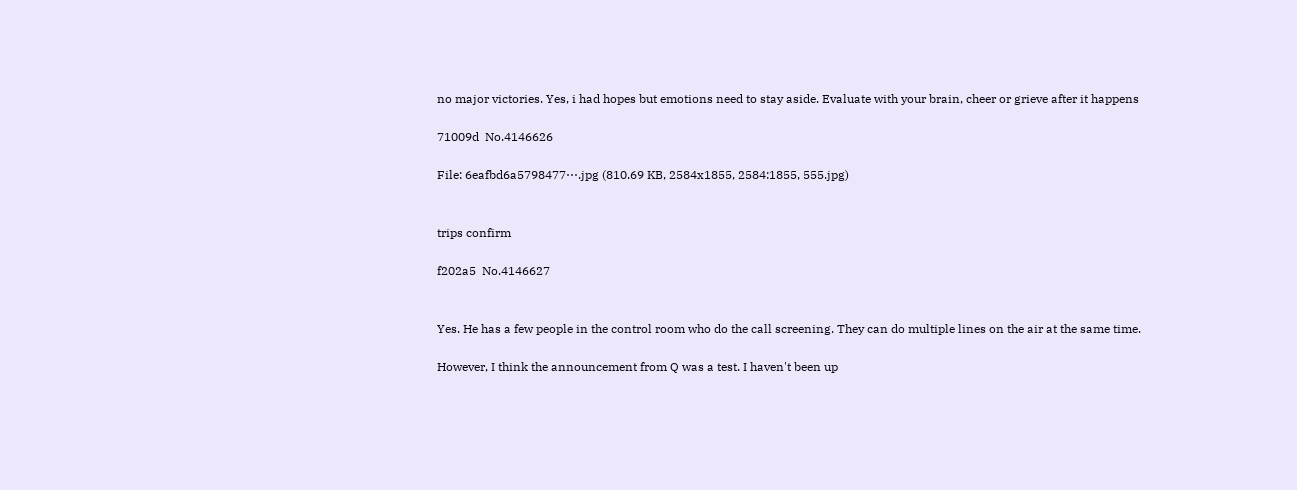no major victories. Yes, i had hopes but emotions need to stay aside. Evaluate with your brain, cheer or grieve after it happens

71009d  No.4146626

File: 6eafbd6a5798477⋯.jpg (810.69 KB, 2584x1855, 2584:1855, 555.jpg)


trips confirm

f202a5  No.4146627


Yes. He has a few people in the control room who do the call screening. They can do multiple lines on the air at the same time.

However, I think the announcement from Q was a test. I haven't been up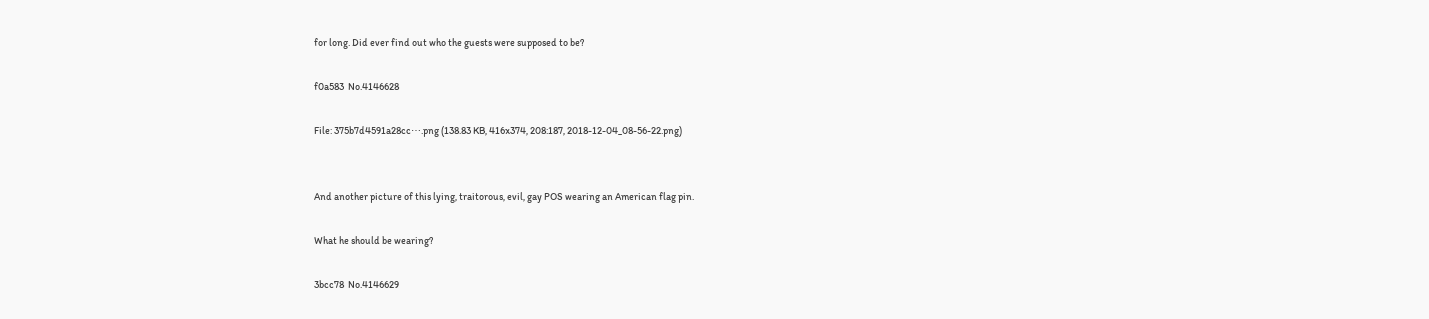for long. Did ever find out who the guests were supposed to be?

f0a583  No.4146628

File: 375b7d4591a28cc⋯.png (138.83 KB, 416x374, 208:187, 2018-12-04_08-56-22.png)


And another picture of this lying, traitorous, evil, gay POS wearing an American flag pin.

What he should be wearing?

3bcc78  No.4146629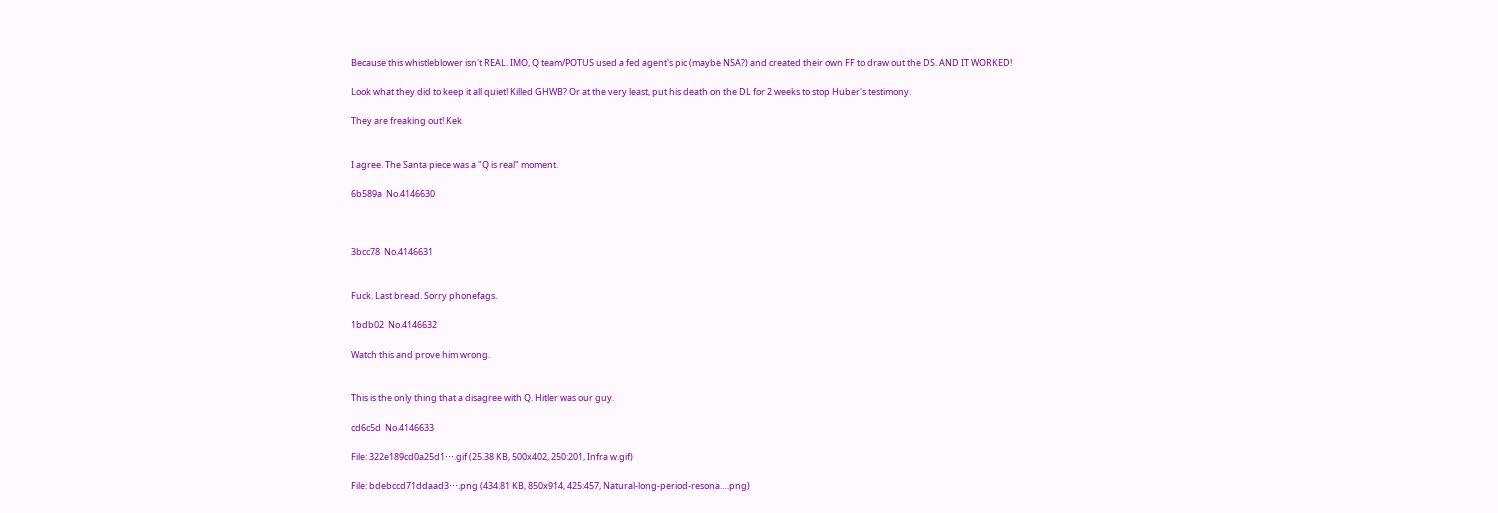Because this whistleblower isn't REAL. IMO, Q team/POTUS used a fed agent's pic (maybe NSA?) and created their own FF to draw out the DS. AND IT WORKED!

Look what they did to keep it all quiet! Killed GHWB? Or at the very least, put his death on the DL for 2 weeks to stop Huber's testimony.

They are freaking out! Kek


I agree. The Santa piece was a "Q is real" moment.

6b589a  No.4146630



3bcc78  No.4146631


Fuck. Last bread. Sorry phonefags.

1bdb02  No.4146632

Watch this and prove him wrong.


This is the only thing that a disagree with Q. Hitler was our guy.

cd6c5d  No.4146633

File: 322e189cd0a25d1⋯.gif (25.38 KB, 500x402, 250:201, Infra w.gif)

File: bdebccd71ddaad3⋯.png (434.81 KB, 850x914, 425:457, Natural-long-period-resona….png)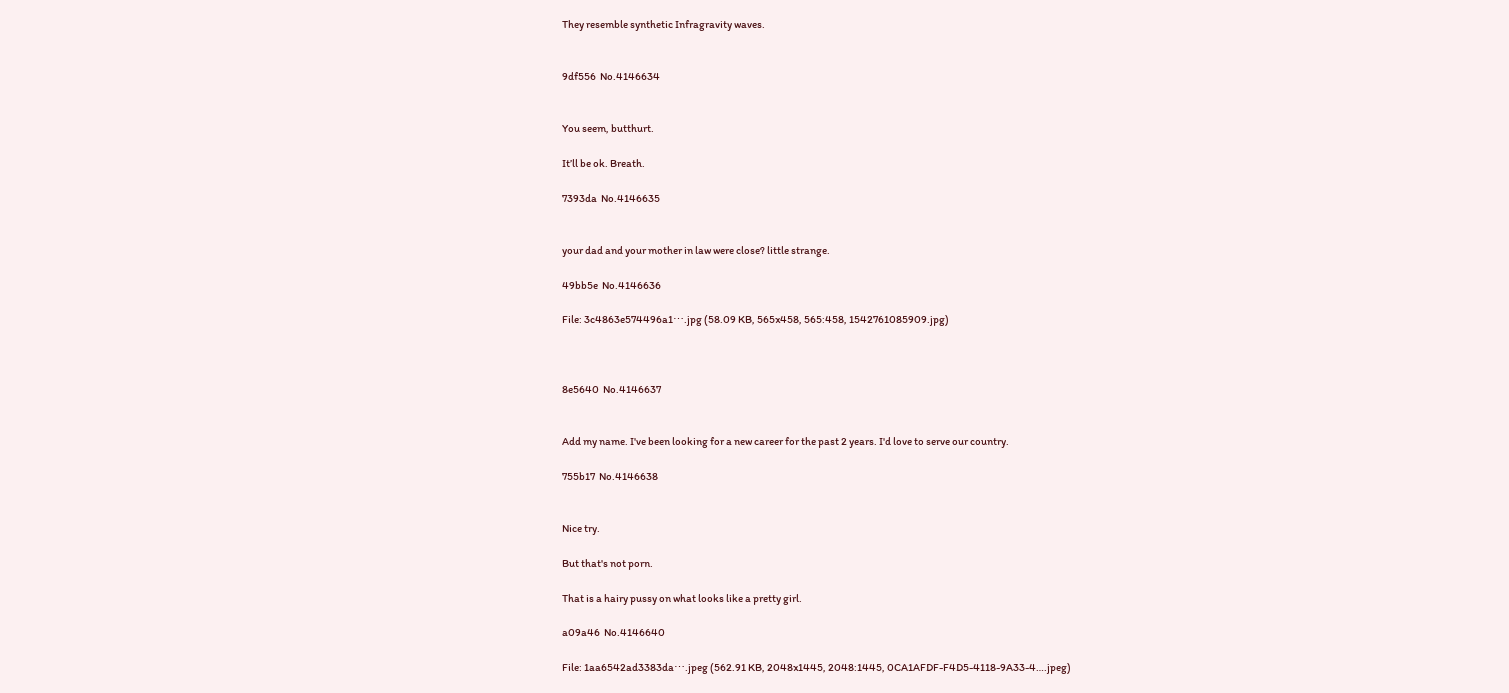They resemble synthetic Infragravity waves.


9df556  No.4146634


You seem, butthurt.

It’ll be ok. Breath.

7393da  No.4146635


your dad and your mother in law were close? little strange.

49bb5e  No.4146636

File: 3c4863e574496a1⋯.jpg (58.09 KB, 565x458, 565:458, 1542761085909.jpg)



8e5640  No.4146637


Add my name. I've been looking for a new career for the past 2 years. I'd love to serve our country.

755b17  No.4146638


Nice try.

But that's not porn.

That is a hairy pussy on what looks like a pretty girl.

a09a46  No.4146640

File: 1aa6542ad3383da⋯.jpeg (562.91 KB, 2048x1445, 2048:1445, 0CA1AFDF-F4D5-4118-9A33-4….jpeg)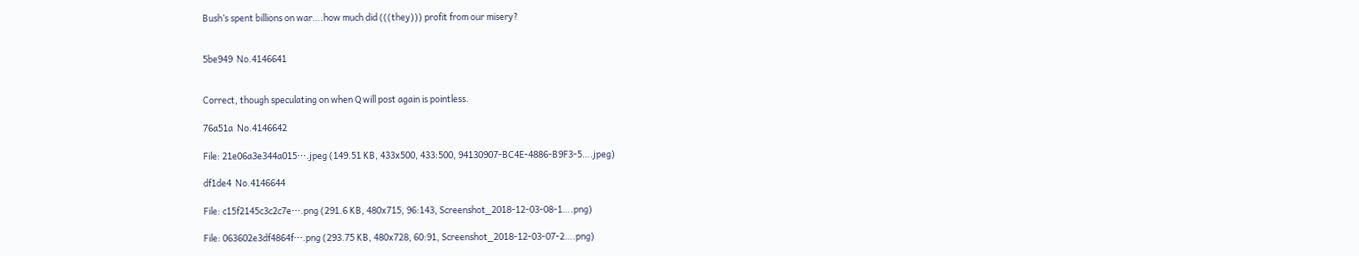Bush’s spent billions on war….how much did (((they))) profit from our misery?


5be949  No.4146641


Correct, though speculating on when Q will post again is pointless.

76a51a  No.4146642

File: 21e06a3e344a015⋯.jpeg (149.51 KB, 433x500, 433:500, 94130907-BC4E-4886-B9F3-5….jpeg)

df1de4  No.4146644

File: c15f2145c3c2c7e⋯.png (291.6 KB, 480x715, 96:143, Screenshot_2018-12-03-08-1….png)

File: 063602e3df4864f⋯.png (293.75 KB, 480x728, 60:91, Screenshot_2018-12-03-07-2….png)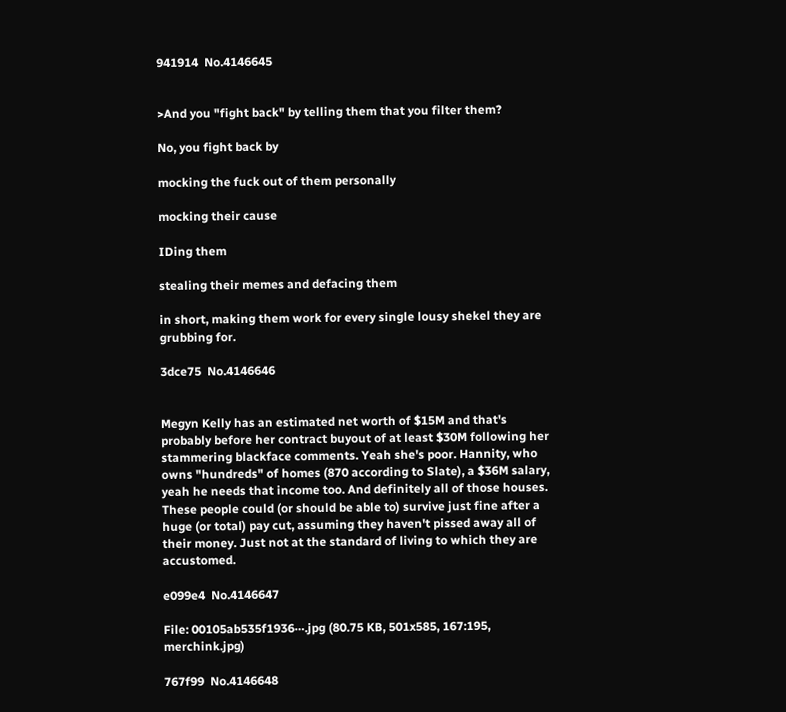941914  No.4146645


>And you "fight back" by telling them that you filter them?

No, you fight back by

mocking the fuck out of them personally

mocking their cause

IDing them

stealing their memes and defacing them

in short, making them work for every single lousy shekel they are grubbing for.

3dce75  No.4146646


Megyn Kelly has an estimated net worth of $15M and that's probably before her contract buyout of at least $30M following her stammering blackface comments. Yeah she's poor. Hannity, who owns "hundreds" of homes (870 according to Slate), a $36M salary, yeah he needs that income too. And definitely all of those houses. These people could (or should be able to) survive just fine after a huge (or total) pay cut, assuming they haven't pissed away all of their money. Just not at the standard of living to which they are accustomed.

e099e4  No.4146647

File: 00105ab535f1936⋯.jpg (80.75 KB, 501x585, 167:195, merchink.jpg)

767f99  No.4146648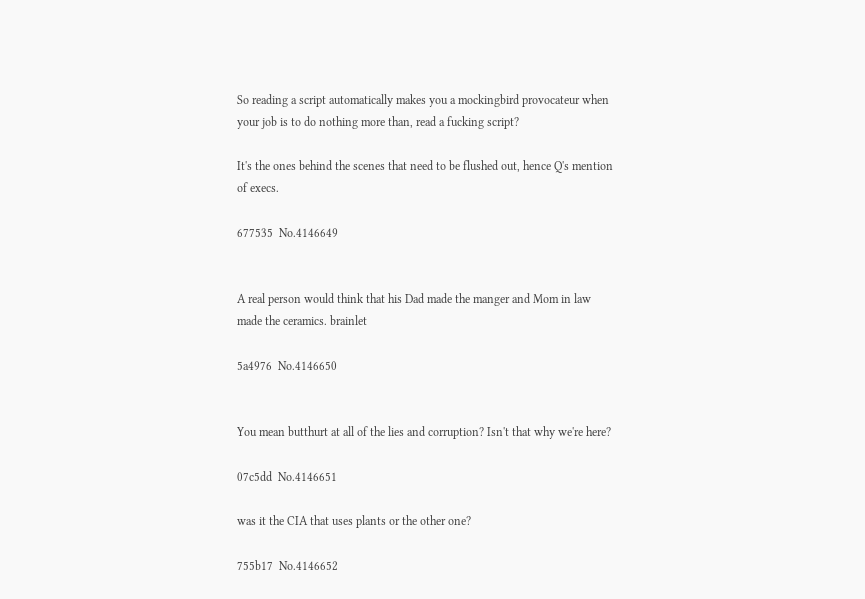So reading a script automatically makes you a mockingbird provocateur when your job is to do nothing more than, read a fucking script?

It's the ones behind the scenes that need to be flushed out, hence Q's mention of execs.

677535  No.4146649


A real person would think that his Dad made the manger and Mom in law made the ceramics. brainlet

5a4976  No.4146650


You mean butthurt at all of the lies and corruption? Isn't that why we're here?

07c5dd  No.4146651

was it the CIA that uses plants or the other one?

755b17  No.4146652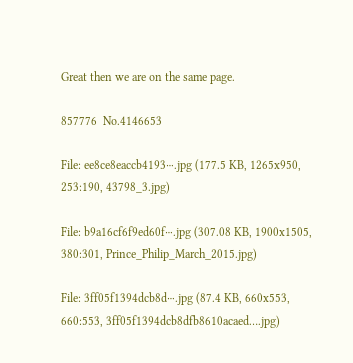Great then we are on the same page.

857776  No.4146653

File: ee8ce8eaccb4193⋯.jpg (177.5 KB, 1265x950, 253:190, 43798_3.jpg)

File: b9a16cf6f9ed60f⋯.jpg (307.08 KB, 1900x1505, 380:301, Prince_Philip_March_2015.jpg)

File: 3ff05f1394dcb8d⋯.jpg (87.4 KB, 660x553, 660:553, 3ff05f1394dcb8dfb8610acaed….jpg)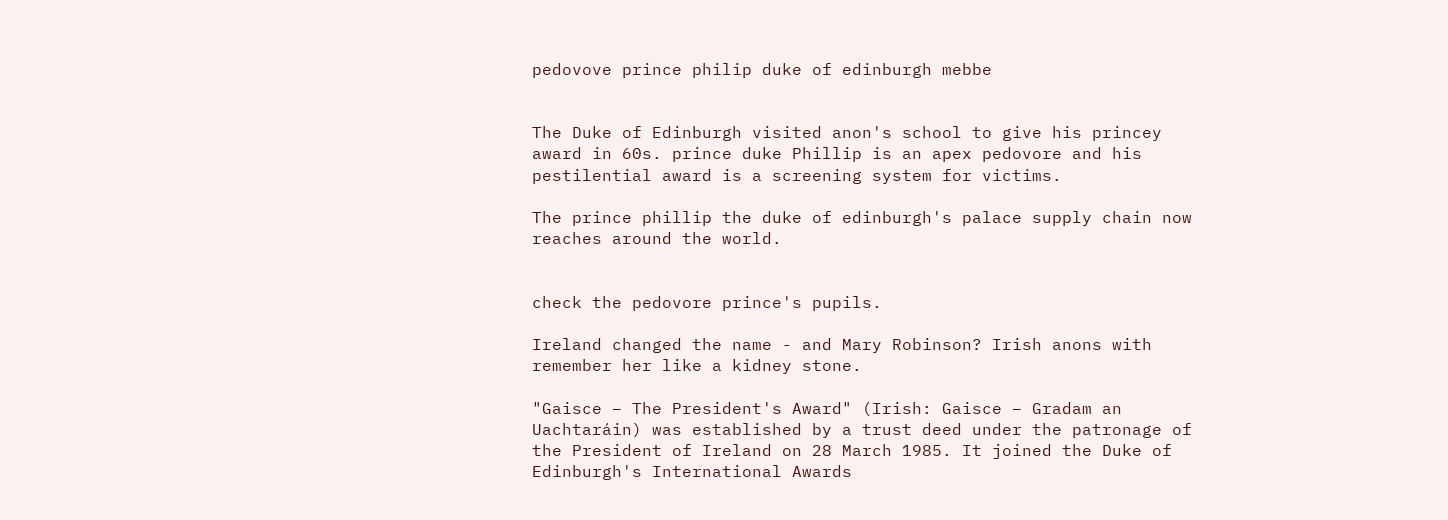pedovove prince philip duke of edinburgh mebbe


The Duke of Edinburgh visited anon's school to give his princey award in 60s. prince duke Phillip is an apex pedovore and his pestilential award is a screening system for victims.

The prince phillip the duke of edinburgh's palace supply chain now reaches around the world.


check the pedovore prince's pupils.

Ireland changed the name - and Mary Robinson? Irish anons with remember her like a kidney stone.

"Gaisce – The President's Award" (Irish: Gaisce – Gradam an Uachtaráin) was established by a trust deed under the patronage of the President of Ireland on 28 March 1985. It joined the Duke of Edinburgh's International Awards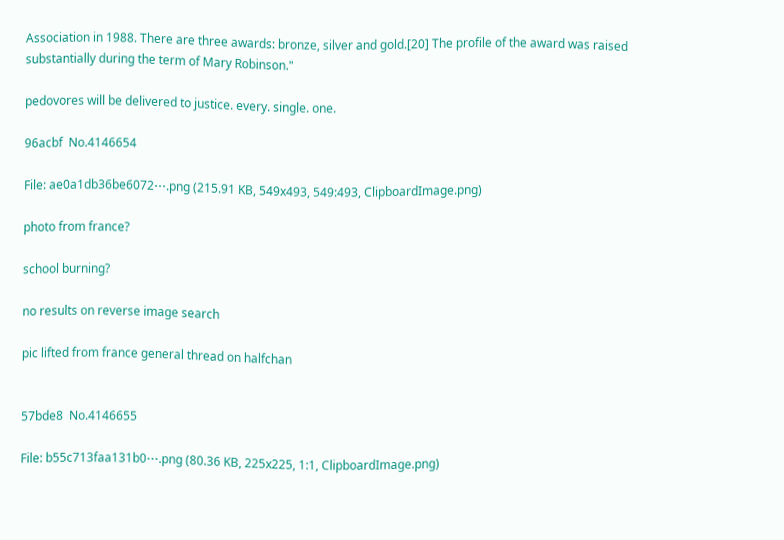Association in 1988. There are three awards: bronze, silver and gold.[20] The profile of the award was raised substantially during the term of Mary Robinson."

pedovores will be delivered to justice. every. single. one.

96acbf  No.4146654

File: ae0a1db36be6072⋯.png (215.91 KB, 549x493, 549:493, ClipboardImage.png)

photo from france?

school burning?

no results on reverse image search

pic lifted from france general thread on halfchan


57bde8  No.4146655

File: b55c713faa131b0⋯.png (80.36 KB, 225x225, 1:1, ClipboardImage.png)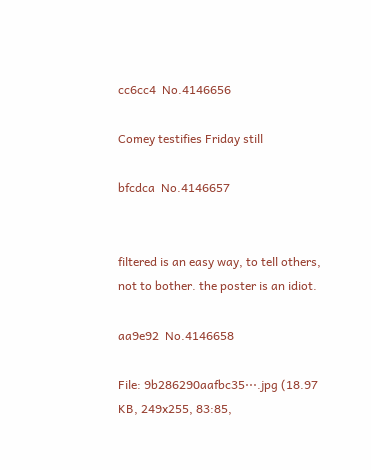cc6cc4  No.4146656

Comey testifies Friday still

bfcdca  No.4146657


filtered is an easy way, to tell others, not to bother. the poster is an idiot.

aa9e92  No.4146658

File: 9b286290aafbc35⋯.jpg (18.97 KB, 249x255, 83:85,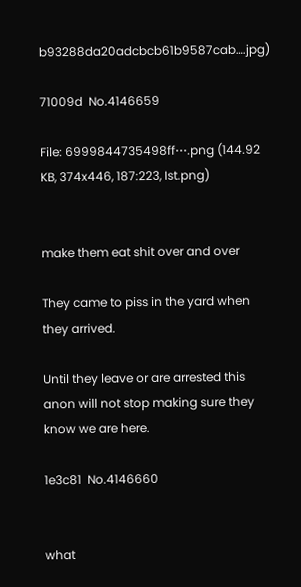b93288da20adcbcb61b9587cab….jpg)

71009d  No.4146659

File: 6999844735498ff⋯.png (144.92 KB, 374x446, 187:223, Ist.png)


make them eat shit over and over

They came to piss in the yard when they arrived.

Until they leave or are arrested this anon will not stop making sure they know we are here.

1e3c81  No.4146660


what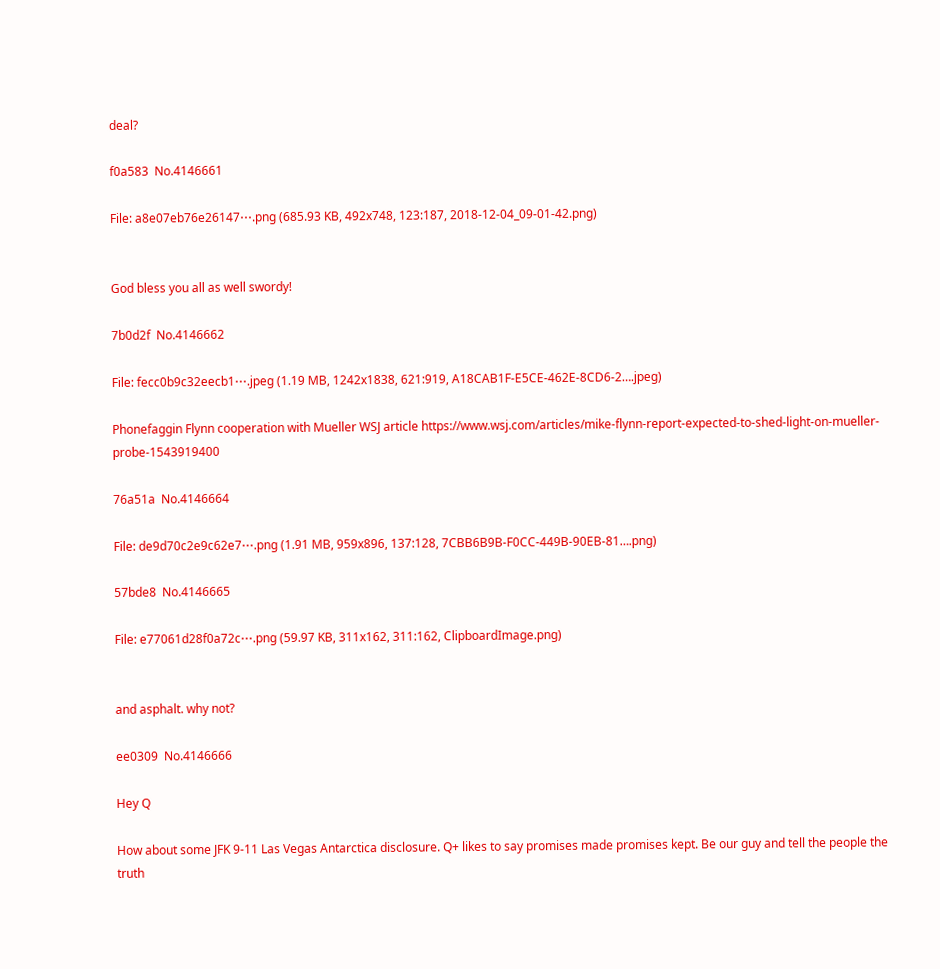deal?

f0a583  No.4146661

File: a8e07eb76e26147⋯.png (685.93 KB, 492x748, 123:187, 2018-12-04_09-01-42.png)


God bless you all as well swordy!

7b0d2f  No.4146662

File: fecc0b9c32eecb1⋯.jpeg (1.19 MB, 1242x1838, 621:919, A18CAB1F-E5CE-462E-8CD6-2….jpeg)

Phonefaggin Flynn cooperation with Mueller WSJ article https://www.wsj.com/articles/mike-flynn-report-expected-to-shed-light-on-mueller-probe-1543919400

76a51a  No.4146664

File: de9d70c2e9c62e7⋯.png (1.91 MB, 959x896, 137:128, 7CBB6B9B-F0CC-449B-90EB-81….png)

57bde8  No.4146665

File: e77061d28f0a72c⋯.png (59.97 KB, 311x162, 311:162, ClipboardImage.png)


and asphalt. why not?

ee0309  No.4146666

Hey Q

How about some JFK 9-11 Las Vegas Antarctica disclosure. Q+ likes to say promises made promises kept. Be our guy and tell the people the truth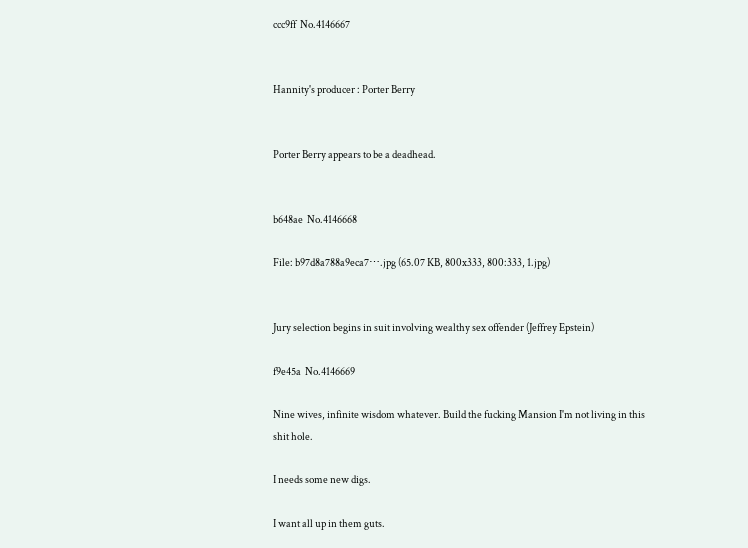ccc9ff  No.4146667


Hannity's producer : Porter Berry


Porter Berry appears to be a deadhead.


b648ae  No.4146668

File: b97d8a788a9eca7⋯.jpg (65.07 KB, 800x333, 800:333, 1.jpg)


Jury selection begins in suit involving wealthy sex offender (Jeffrey Epstein)

f9e45a  No.4146669

Nine wives, infinite wisdom whatever. Build the fucking Mansion I'm not living in this shit hole.

I needs some new digs.

I want all up in them guts.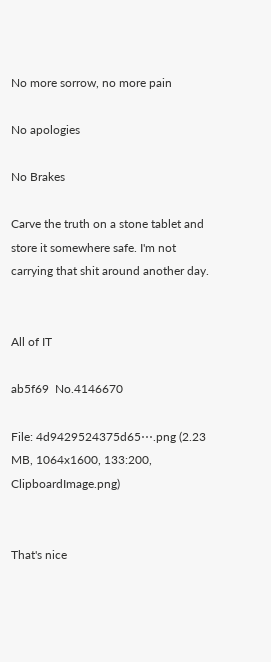No more sorrow, no more pain

No apologies

No Brakes

Carve the truth on a stone tablet and store it somewhere safe. I'm not carrying that shit around another day.


All of IT

ab5f69  No.4146670

File: 4d9429524375d65⋯.png (2.23 MB, 1064x1600, 133:200, ClipboardImage.png)


That's nice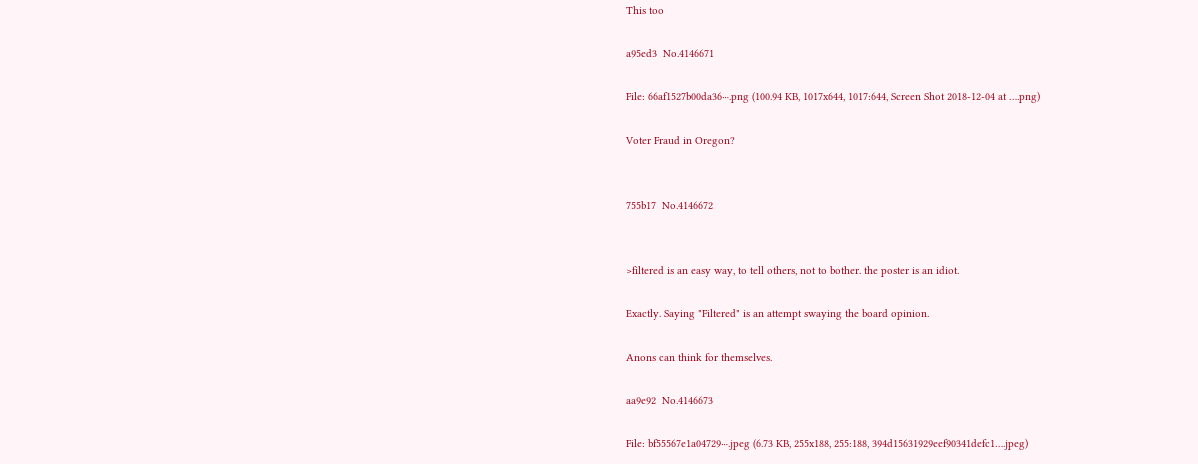This too

a95ed3  No.4146671

File: 66af1527b00da36⋯.png (100.94 KB, 1017x644, 1017:644, Screen Shot 2018-12-04 at ….png)

Voter Fraud in Oregon?


755b17  No.4146672


>filtered is an easy way, to tell others, not to bother. the poster is an idiot.

Exactly. Saying "Filtered" is an attempt swaying the board opinion.

Anons can think for themselves.

aa9e92  No.4146673

File: bf55567e1a04729⋯.jpeg (6.73 KB, 255x188, 255:188, 394d15631929eef90341defc1….jpeg)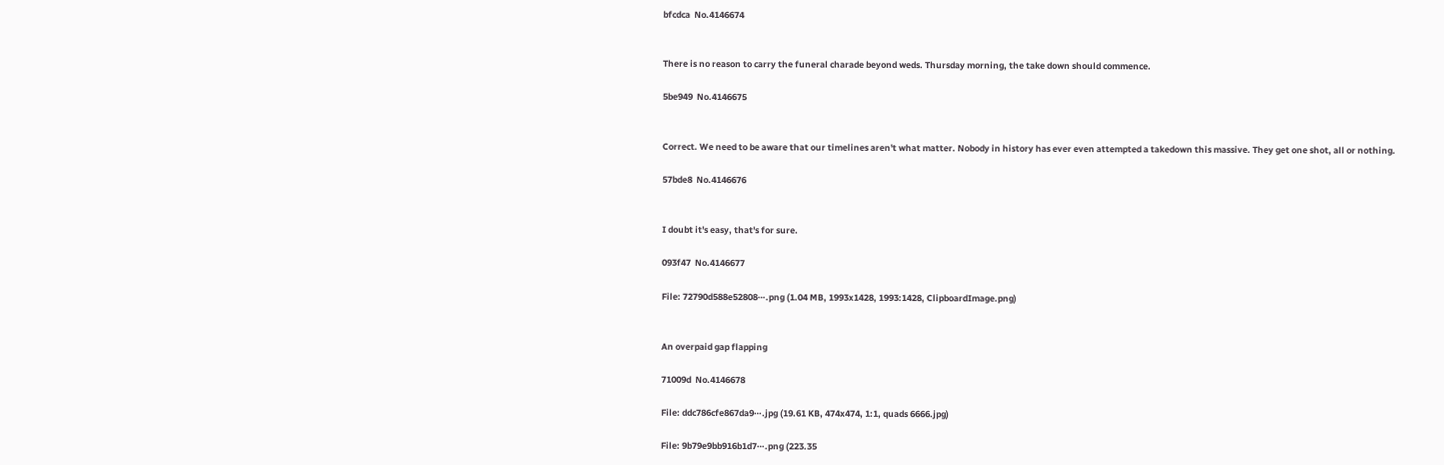bfcdca  No.4146674


There is no reason to carry the funeral charade beyond weds. Thursday morning, the take down should commence.

5be949  No.4146675


Correct. We need to be aware that our timelines aren't what matter. Nobody in history has ever even attempted a takedown this massive. They get one shot, all or nothing.

57bde8  No.4146676


I doubt it's easy, that's for sure.

093f47  No.4146677

File: 72790d588e52808⋯.png (1.04 MB, 1993x1428, 1993:1428, ClipboardImage.png)


An overpaid gap flapping

71009d  No.4146678

File: ddc786cfe867da9⋯.jpg (19.61 KB, 474x474, 1:1, quads 6666.jpg)

File: 9b79e9bb916b1d7⋯.png (223.35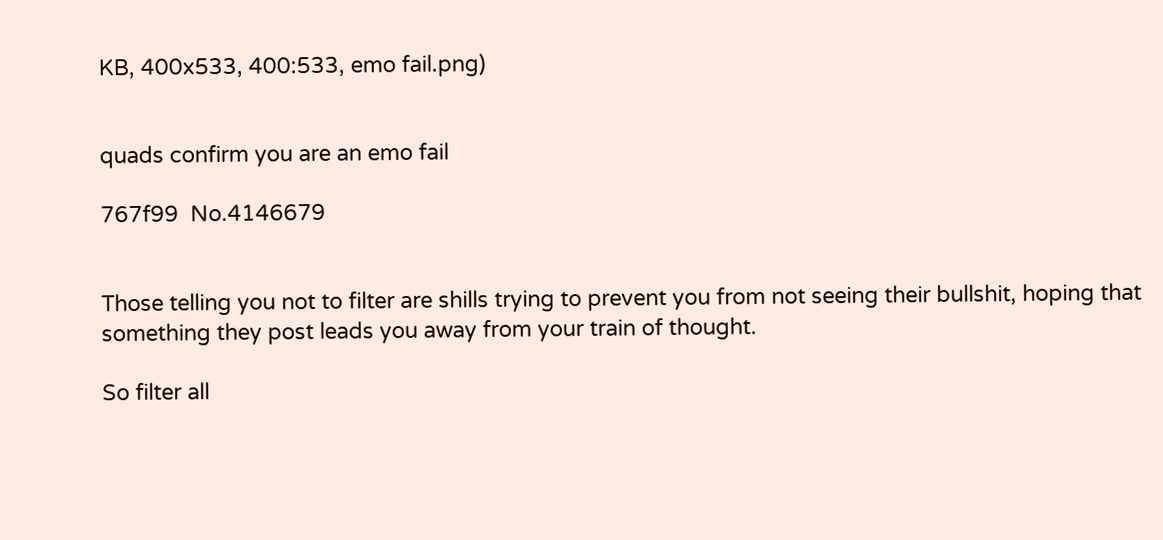KB, 400x533, 400:533, emo fail.png)


quads confirm you are an emo fail

767f99  No.4146679


Those telling you not to filter are shills trying to prevent you from not seeing their bullshit, hoping that something they post leads you away from your train of thought.

So filter all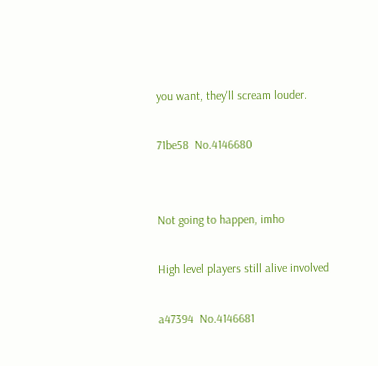you want, they'll scream louder.

71be58  No.4146680


Not going to happen, imho

High level players still alive involved

a47394  No.4146681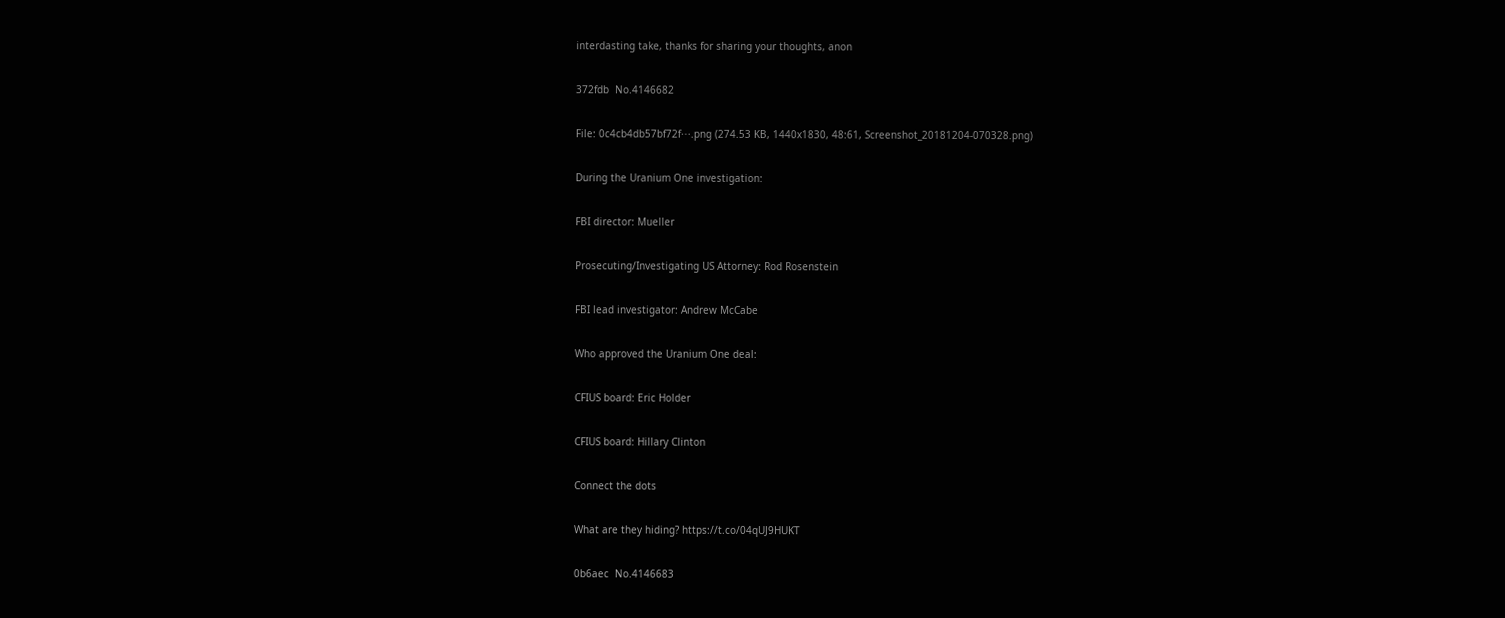interdasting take, thanks for sharing your thoughts, anon

372fdb  No.4146682

File: 0c4cb4db57bf72f⋯.png (274.53 KB, 1440x1830, 48:61, Screenshot_20181204-070328.png)

During the Uranium One investigation:

FBI director: Mueller

Prosecuting/Investigating US Attorney: Rod Rosenstein

FBI lead investigator: Andrew McCabe

Who approved the Uranium One deal:

CFIUS board: Eric Holder

CFIUS board: Hillary Clinton

Connect the dots

What are they hiding? https://t.co/04qUJ9HUKT

0b6aec  No.4146683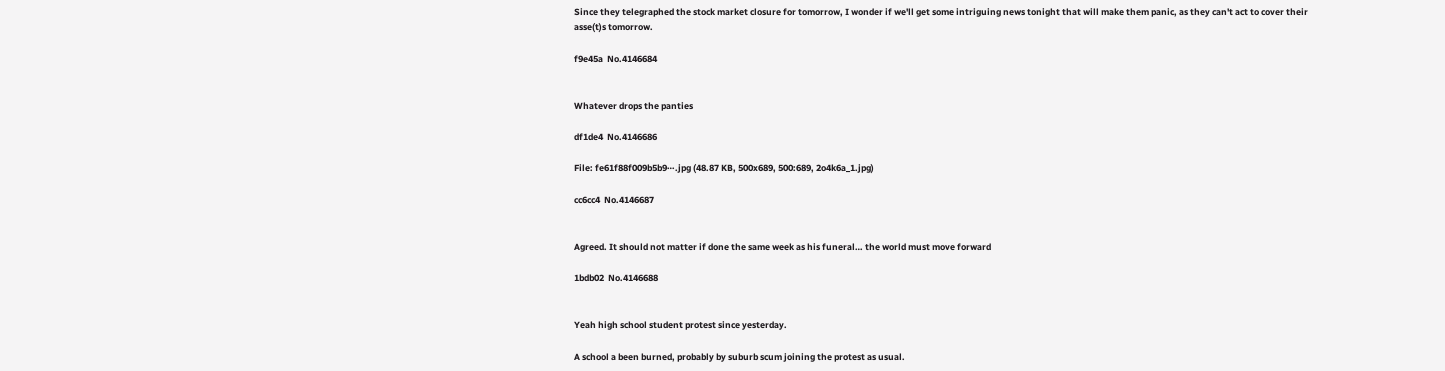Since they telegraphed the stock market closure for tomorrow, I wonder if we'll get some intriguing news tonight that will make them panic, as they can't act to cover their asse(t)s tomorrow.

f9e45a  No.4146684


Whatever drops the panties

df1de4  No.4146686

File: fe61f88f009b5b9⋯.jpg (48.87 KB, 500x689, 500:689, 2o4k6a_1.jpg)

cc6cc4  No.4146687


Agreed. It should not matter if done the same week as his funeral… the world must move forward

1bdb02  No.4146688


Yeah high school student protest since yesterday.

A school a been burned, probably by suburb scum joining the protest as usual.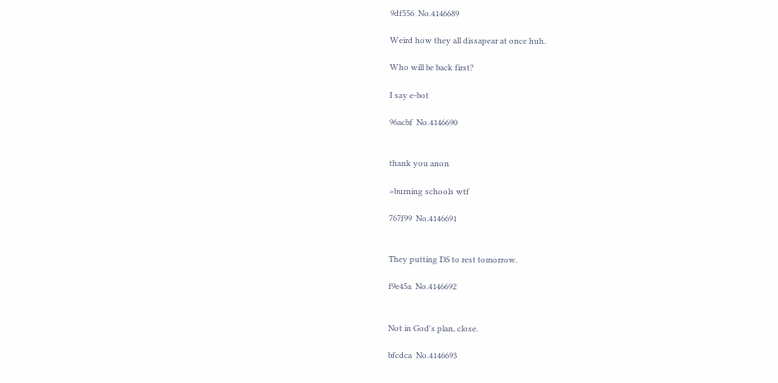9df556  No.4146689

Weird how they all dissapear at once huh.

Who will be back first?

I say e-bot

96acbf  No.4146690


thank you anon

>burning schools wtf

767f99  No.4146691


They putting DS to rest tomorrow.

f9e45a  No.4146692


Not in God's plan, close.

bfcdca  No.4146693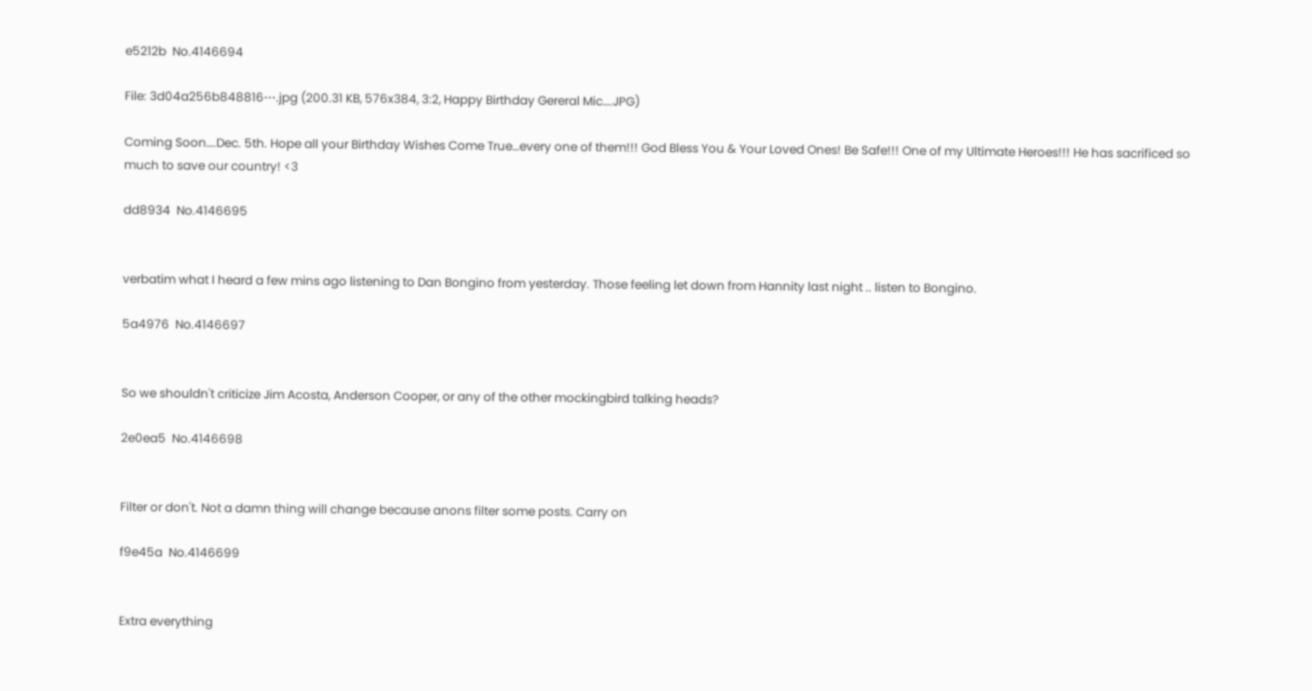e5212b  No.4146694

File: 3d04a256b848816⋯.jpg (200.31 KB, 576x384, 3:2, Happy Birthday Gereral Mic….JPG)

Coming Soon….Dec. 5th. Hope all your Birthday Wishes Come True…every one of them!!! God Bless You & Your Loved Ones! Be Safe!!! One of my Ultimate Heroes!!! He has sacrificed so much to save our country! <3

dd8934  No.4146695


verbatim what I heard a few mins ago listening to Dan Bongino from yesterday. Those feeling let down from Hannity last night .. listen to Bongino.

5a4976  No.4146697


So we shouldn't criticize Jim Acosta, Anderson Cooper, or any of the other mockingbird talking heads?

2e0ea5  No.4146698


Filter or don't. Not a damn thing will change because anons filter some posts. Carry on

f9e45a  No.4146699


Extra everything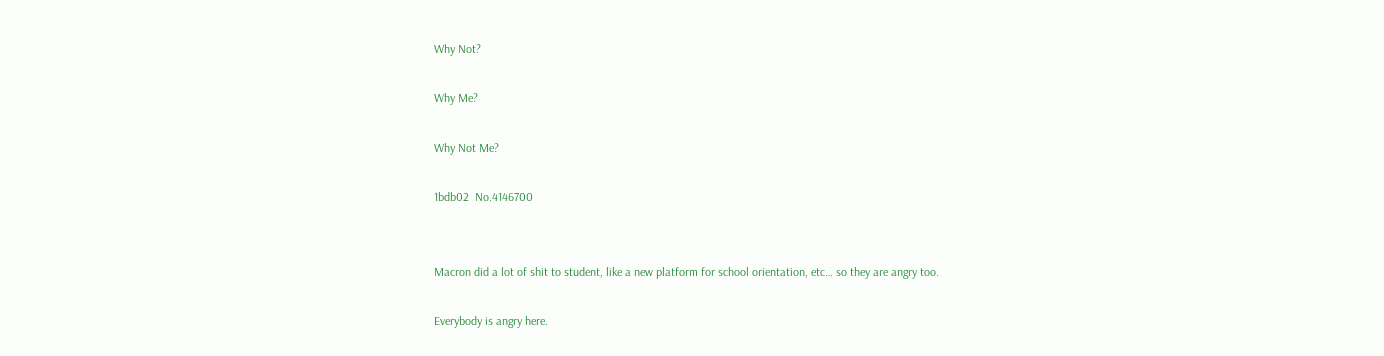Why Not?

Why Me?

Why Not Me?

1bdb02  No.4146700


Macron did a lot of shit to student, like a new platform for school orientation, etc… so they are angry too.

Everybody is angry here.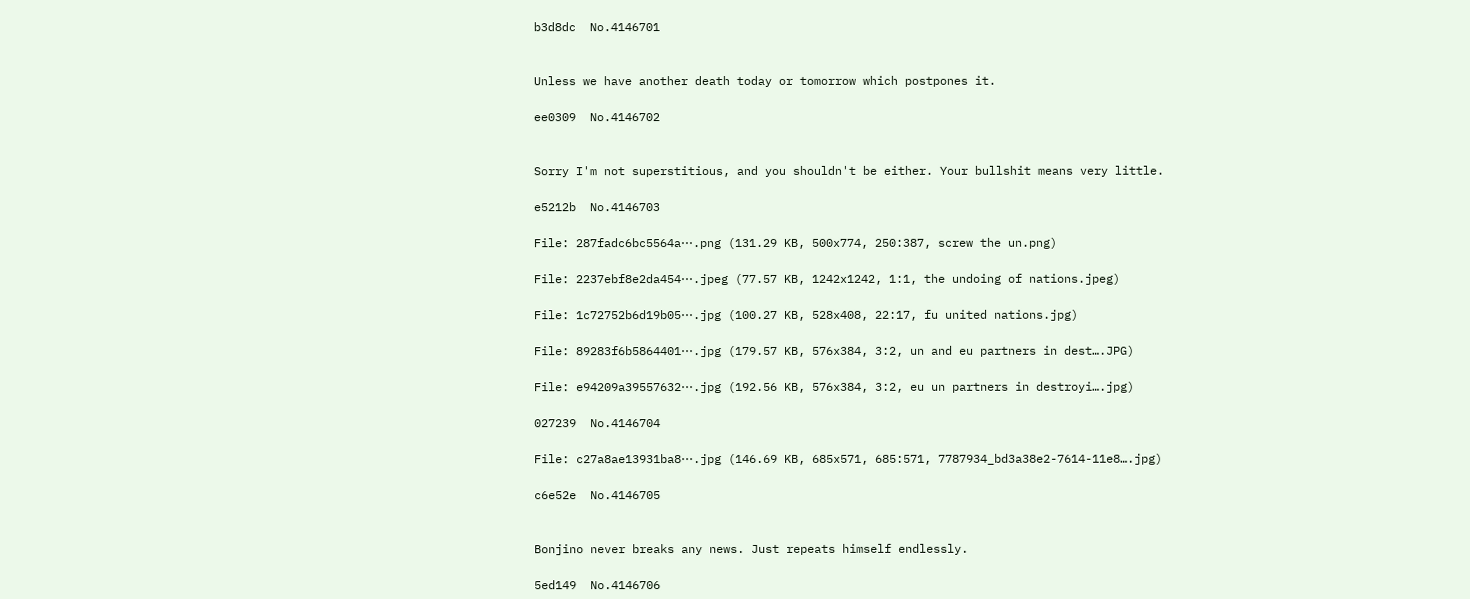b3d8dc  No.4146701


Unless we have another death today or tomorrow which postpones it.

ee0309  No.4146702


Sorry I'm not superstitious, and you shouldn't be either. Your bullshit means very little.

e5212b  No.4146703

File: 287fadc6bc5564a⋯.png (131.29 KB, 500x774, 250:387, screw the un.png)

File: 2237ebf8e2da454⋯.jpeg (77.57 KB, 1242x1242, 1:1, the undoing of nations.jpeg)

File: 1c72752b6d19b05⋯.jpg (100.27 KB, 528x408, 22:17, fu united nations.jpg)

File: 89283f6b5864401⋯.jpg (179.57 KB, 576x384, 3:2, un and eu partners in dest….JPG)

File: e94209a39557632⋯.jpg (192.56 KB, 576x384, 3:2, eu un partners in destroyi….jpg)

027239  No.4146704

File: c27a8ae13931ba8⋯.jpg (146.69 KB, 685x571, 685:571, 7787934_bd3a38e2-7614-11e8….jpg)

c6e52e  No.4146705


Bonjino never breaks any news. Just repeats himself endlessly.

5ed149  No.4146706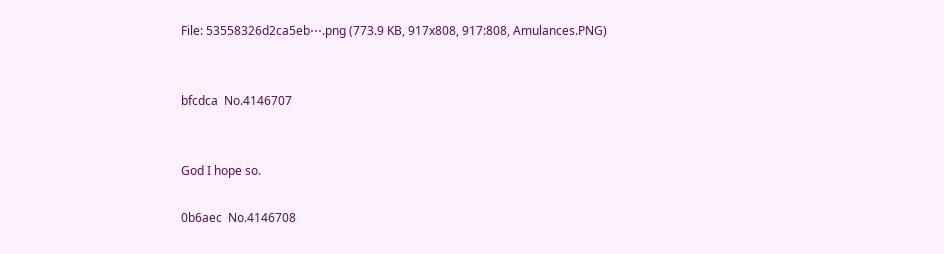File: 53558326d2ca5eb⋯.png (773.9 KB, 917x808, 917:808, Amulances.PNG)


bfcdca  No.4146707


God I hope so.

0b6aec  No.4146708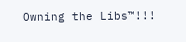Owning the Libs™!!!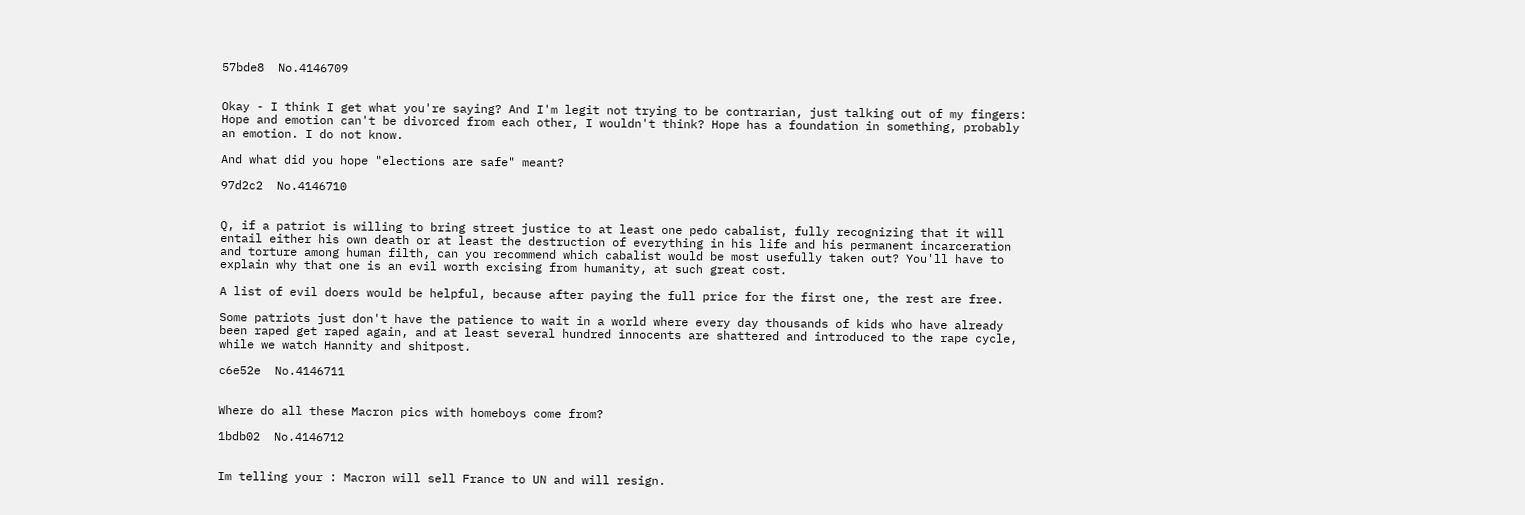57bde8  No.4146709


Okay - I think I get what you're saying? And I'm legit not trying to be contrarian, just talking out of my fingers: Hope and emotion can't be divorced from each other, I wouldn't think? Hope has a foundation in something, probably an emotion. I do not know.

And what did you hope "elections are safe" meant?

97d2c2  No.4146710


Q, if a patriot is willing to bring street justice to at least one pedo cabalist, fully recognizing that it will entail either his own death or at least the destruction of everything in his life and his permanent incarceration and torture among human filth, can you recommend which cabalist would be most usefully taken out? You'll have to explain why that one is an evil worth excising from humanity, at such great cost.

A list of evil doers would be helpful, because after paying the full price for the first one, the rest are free.

Some patriots just don't have the patience to wait in a world where every day thousands of kids who have already been raped get raped again, and at least several hundred innocents are shattered and introduced to the rape cycle, while we watch Hannity and shitpost.

c6e52e  No.4146711


Where do all these Macron pics with homeboys come from?

1bdb02  No.4146712


Im telling your : Macron will sell France to UN and will resign.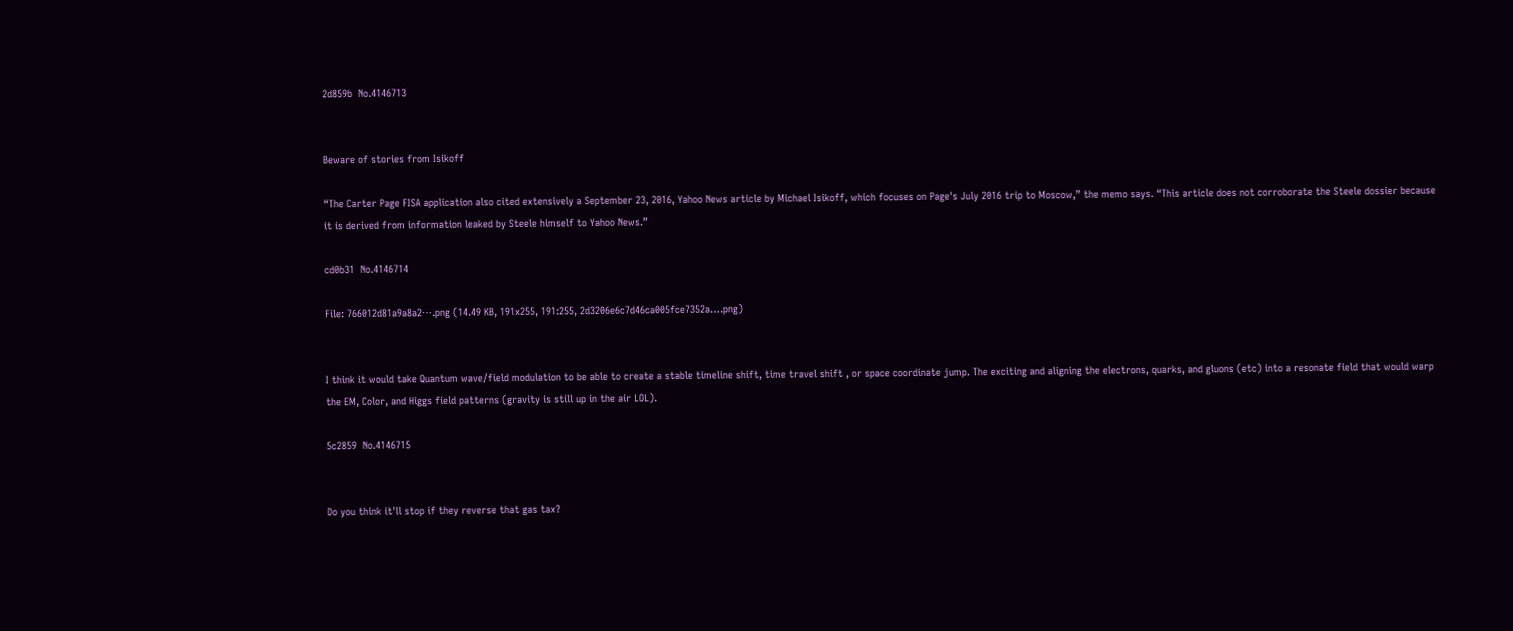2d859b  No.4146713


Beware of stories from Isikoff

“The Carter Page FISA application also cited extensively a September 23, 2016, Yahoo News article by Michael Isikoff, which focuses on Page's July 2016 trip to Moscow,” the memo says. “This article does not corroborate the Steele dossier because it is derived from information leaked by Steele himself to Yahoo News.”

cd0b31  No.4146714

File: 766012d81a9a8a2⋯.png (14.49 KB, 191x255, 191:255, 2d3206e6c7d46ca005fce7352a….png)


I think it would take Quantum wave/field modulation to be able to create a stable timeline shift, time travel shift , or space coordinate jump. The exciting and aligning the electrons, quarks, and gluons (etc) into a resonate field that would warp the EM, Color, and Higgs field patterns (gravity is still up in the air LOL).

5c2859  No.4146715


Do you think it'll stop if they reverse that gas tax?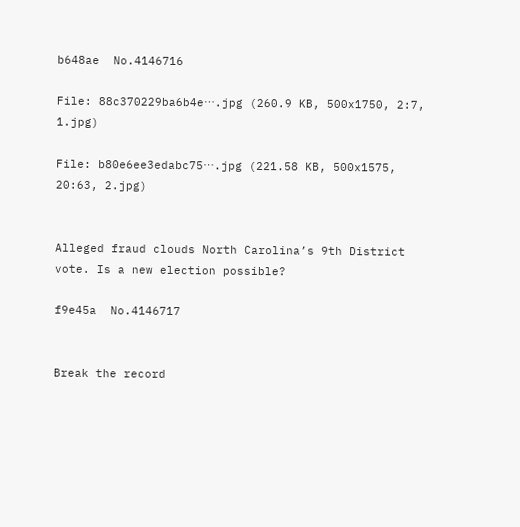b648ae  No.4146716

File: 88c370229ba6b4e⋯.jpg (260.9 KB, 500x1750, 2:7, 1.jpg)

File: b80e6ee3edabc75⋯.jpg (221.58 KB, 500x1575, 20:63, 2.jpg)


Alleged fraud clouds North Carolina’s 9th District vote. Is a new election possible?

f9e45a  No.4146717


Break the record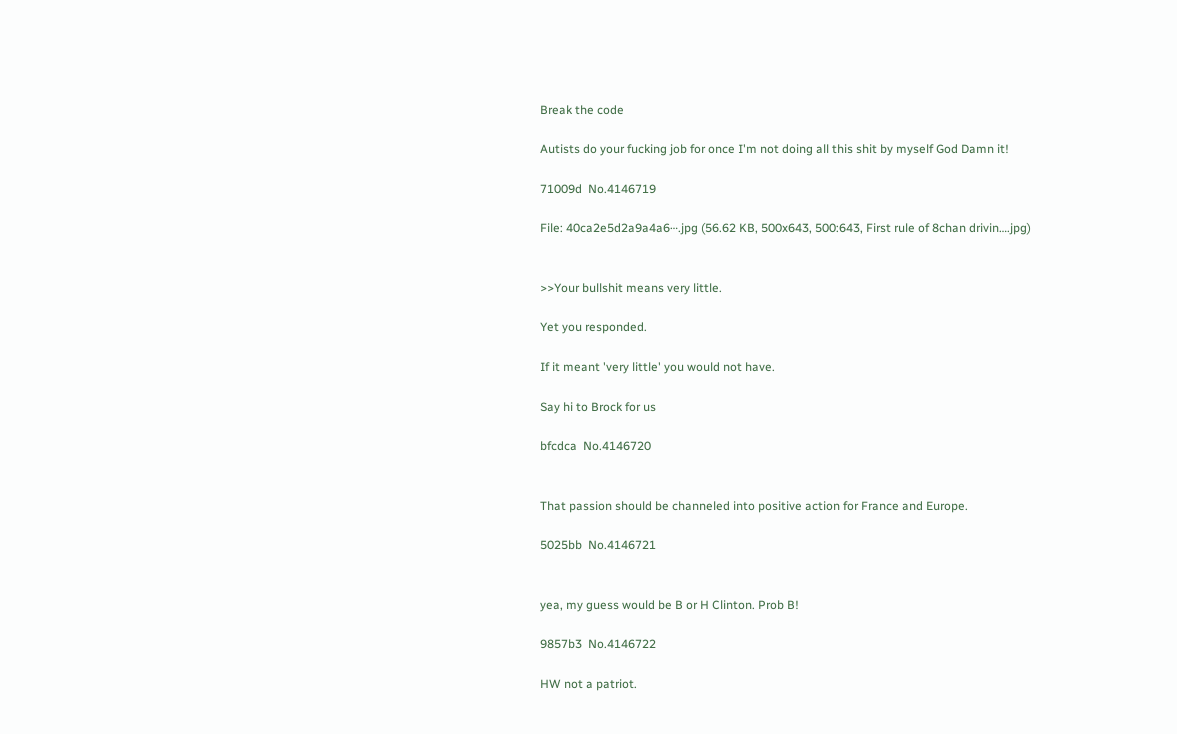Break the code

Autists do your fucking job for once I'm not doing all this shit by myself God Damn it!

71009d  No.4146719

File: 40ca2e5d2a9a4a6⋯.jpg (56.62 KB, 500x643, 500:643, First rule of 8chan drivin….jpg)


>>Your bullshit means very little.

Yet you responded.

If it meant 'very little' you would not have.

Say hi to Brock for us

bfcdca  No.4146720


That passion should be channeled into positive action for France and Europe.

5025bb  No.4146721


yea, my guess would be B or H Clinton. Prob B!

9857b3  No.4146722

HW not a patriot.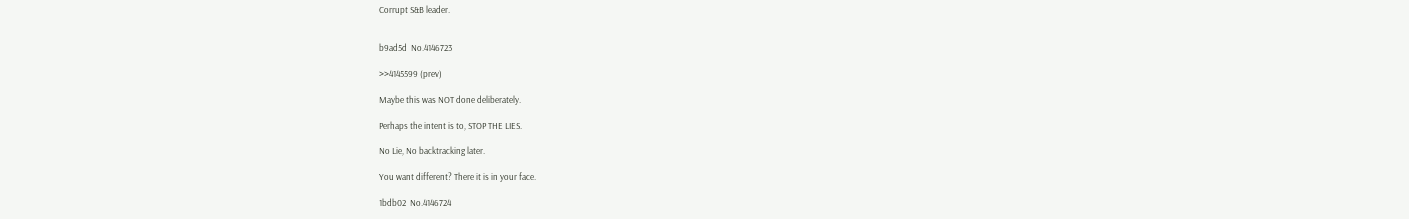Corrupt S&B leader.


b9ad5d  No.4146723

>>4145599 (prev)

Maybe this was NOT done deliberately.

Perhaps the intent is to, STOP THE LIES.

No Lie, No backtracking later.

You want different? There it is in your face.

1bdb02  No.4146724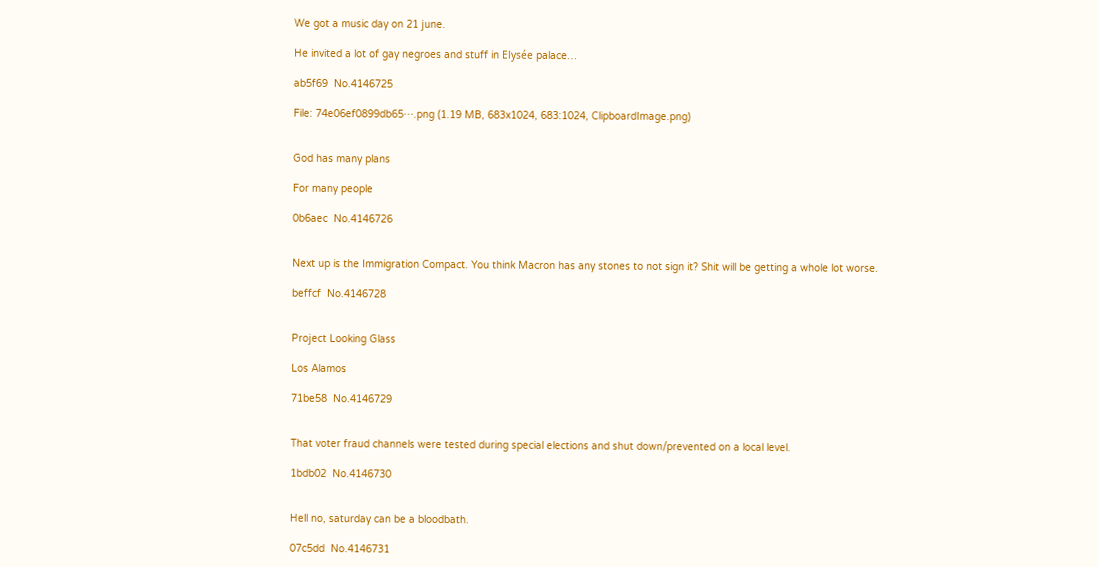We got a music day on 21 june.

He invited a lot of gay negroes and stuff in Elysée palace…

ab5f69  No.4146725

File: 74e06ef0899db65⋯.png (1.19 MB, 683x1024, 683:1024, ClipboardImage.png)


God has many plans

For many people

0b6aec  No.4146726


Next up is the Immigration Compact. You think Macron has any stones to not sign it? Shit will be getting a whole lot worse.

beffcf  No.4146728


Project Looking Glass

Los Alamos

71be58  No.4146729


That voter fraud channels were tested during special elections and shut down/prevented on a local level.

1bdb02  No.4146730


Hell no, saturday can be a bloodbath.

07c5dd  No.4146731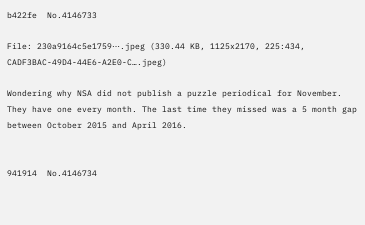b422fe  No.4146733

File: 230a9164c5e1759⋯.jpeg (330.44 KB, 1125x2170, 225:434, CADF3BAC-49D4-44E6-A2E0-C….jpeg)

Wondering why NSA did not publish a puzzle periodical for November. They have one every month. The last time they missed was a 5 month gap between October 2015 and April 2016.


941914  No.4146734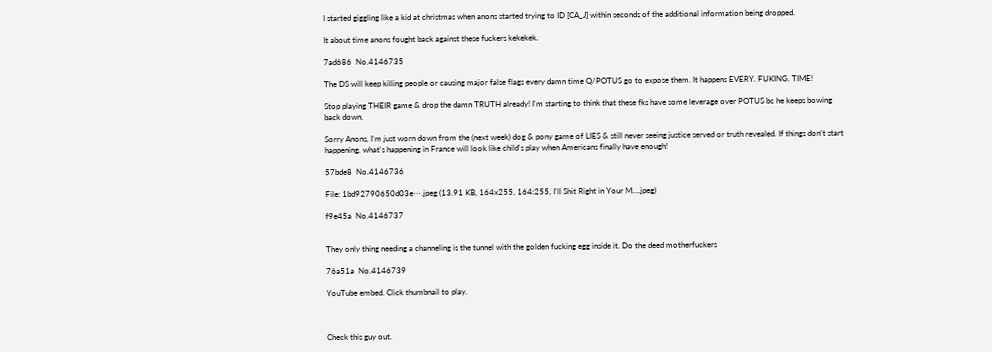I started giggling like a kid at christmas when anons started trying to ID [CA_J] within seconds of the additional information being dropped.

It about time anons fought back against these fuckers kekekek.

7ad686  No.4146735

The DS will keep killing people or causing major false flags every damn time Q/POTUS go to expose them. It happens EVERY. FUKING. TIME!

Stop playing THEIR game & drop the damn TRUTH already! I'm starting to think that these fks have some leverage over POTUS bc he keeps bowing back down.

Sorry Anons, I'm just worn down from the (next week) dog & pony game of LIES & still never seeing justice served or truth revealed. If things don't start happening, what's happening in France will look like child's play when Americans finally have enough!

57bde8  No.4146736

File: 1bd92790650d03e⋯.jpeg (13.91 KB, 164x255, 164:255, I'll Shit Right in Your M….jpeg)

f9e45a  No.4146737


They only thing needing a channeling is the tunnel with the golden fucking egg inside it. Do the deed motherfuckers

76a51a  No.4146739

YouTube embed. Click thumbnail to play.



Check this guy out.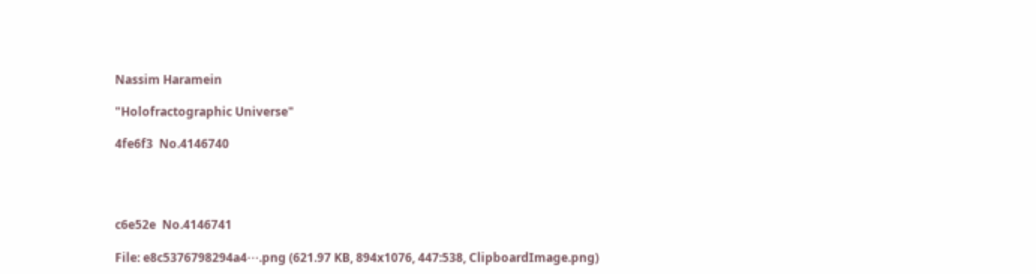Nassim Haramein

"Holofractographic Universe"

4fe6f3  No.4146740




c6e52e  No.4146741

File: e8c5376798294a4⋯.png (621.97 KB, 894x1076, 447:538, ClipboardImage.png)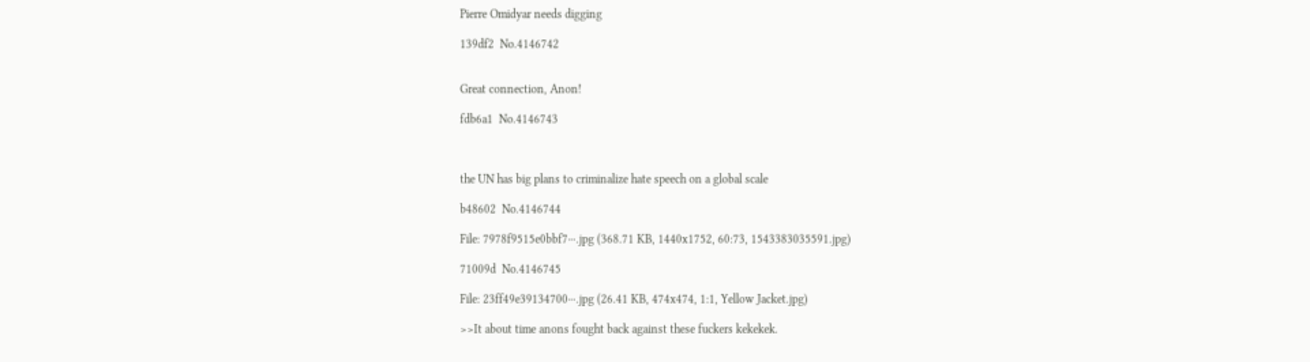Pierre Omidyar needs digging

139df2  No.4146742


Great connection, Anon!

fdb6a1  No.4146743



the UN has big plans to criminalize hate speech on a global scale

b48602  No.4146744

File: 7978f9515e0bbf7⋯.jpg (368.71 KB, 1440x1752, 60:73, 1543383035591.jpg)

71009d  No.4146745

File: 23ff49e39134700⋯.jpg (26.41 KB, 474x474, 1:1, Yellow Jacket.jpg)

>>It about time anons fought back against these fuckers kekekek.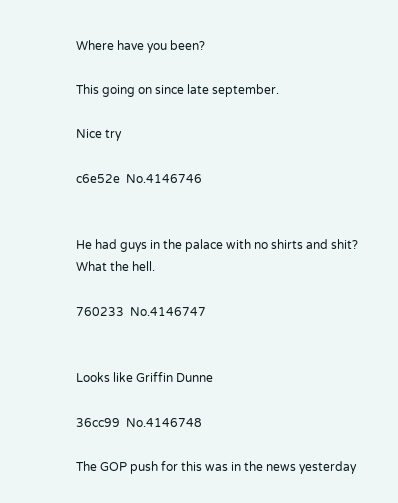Where have you been?

This going on since late september.

Nice try

c6e52e  No.4146746


He had guys in the palace with no shirts and shit? What the hell.

760233  No.4146747


Looks like Griffin Dunne

36cc99  No.4146748

The GOP push for this was in the news yesterday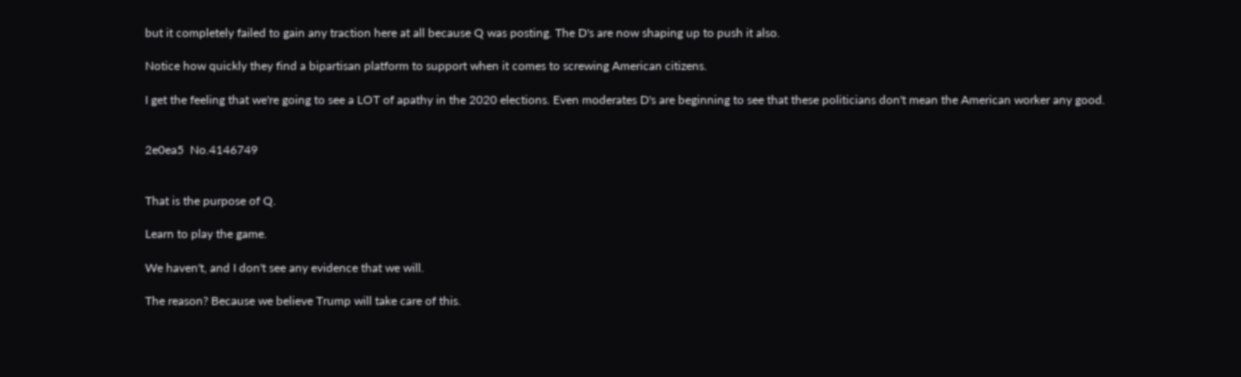but it completely failed to gain any traction here at all because Q was posting. The D's are now shaping up to push it also.

Notice how quickly they find a bipartisan platform to support when it comes to screwing American citizens.

I get the feeling that we're going to see a LOT of apathy in the 2020 elections. Even moderates D's are beginning to see that these politicians don't mean the American worker any good.


2e0ea5  No.4146749


That is the purpose of Q.

Learn to play the game.

We haven't, and I don't see any evidence that we will.

The reason? Because we believe Trump will take care of this.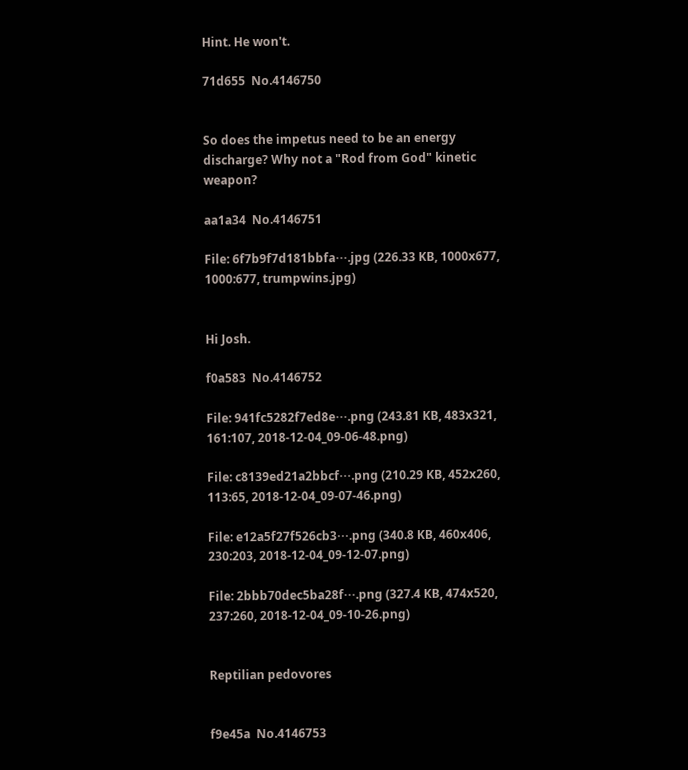Hint. He won't.

71d655  No.4146750


So does the impetus need to be an energy discharge? Why not a "Rod from God" kinetic weapon?

aa1a34  No.4146751

File: 6f7b9f7d181bbfa⋯.jpg (226.33 KB, 1000x677, 1000:677, trumpwins.jpg)


Hi Josh.

f0a583  No.4146752

File: 941fc5282f7ed8e⋯.png (243.81 KB, 483x321, 161:107, 2018-12-04_09-06-48.png)

File: c8139ed21a2bbcf⋯.png (210.29 KB, 452x260, 113:65, 2018-12-04_09-07-46.png)

File: e12a5f27f526cb3⋯.png (340.8 KB, 460x406, 230:203, 2018-12-04_09-12-07.png)

File: 2bbb70dec5ba28f⋯.png (327.4 KB, 474x520, 237:260, 2018-12-04_09-10-26.png)


Reptilian pedovores


f9e45a  No.4146753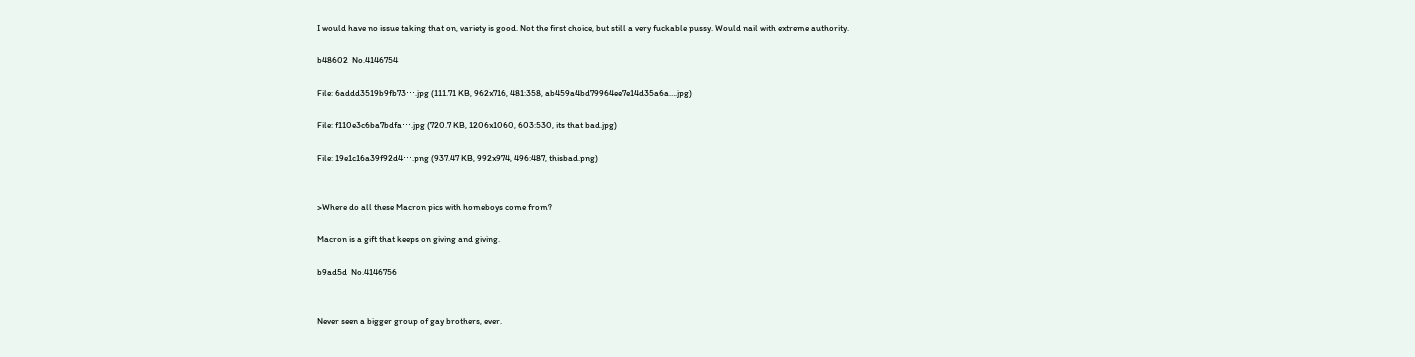I would have no issue taking that on, variety is good. Not the first choice, but still a very fuckable pussy. Would nail with extreme authority.

b48602  No.4146754

File: 6addd3519b9fb73⋯.jpg (111.71 KB, 962x716, 481:358, ab459a4bd79964ee7e14d35a6a….jpg)

File: f110e3c6ba7bdfa⋯.jpg (720.7 KB, 1206x1060, 603:530, its that bad.jpg)

File: 19e1c16a39f92d4⋯.png (937.47 KB, 992x974, 496:487, thisbad.png)


>Where do all these Macron pics with homeboys come from?

Macron is a gift that keeps on giving and giving.

b9ad5d  No.4146756


Never seen a bigger group of gay brothers, ever.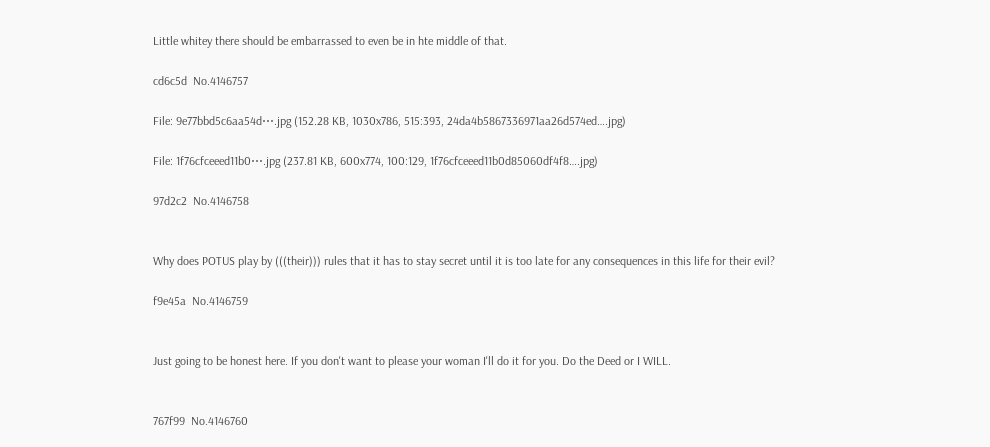Little whitey there should be embarrassed to even be in hte middle of that.

cd6c5d  No.4146757

File: 9e77bbd5c6aa54d⋯.jpg (152.28 KB, 1030x786, 515:393, 24da4b5867336971aa26d574ed….jpg)

File: 1f76cfceeed11b0⋯.jpg (237.81 KB, 600x774, 100:129, 1f76cfceeed11b0d85060df4f8….jpg)

97d2c2  No.4146758


Why does POTUS play by (((their))) rules that it has to stay secret until it is too late for any consequences in this life for their evil?

f9e45a  No.4146759


Just going to be honest here. If you don't want to please your woman I'll do it for you. Do the Deed or I WILL.


767f99  No.4146760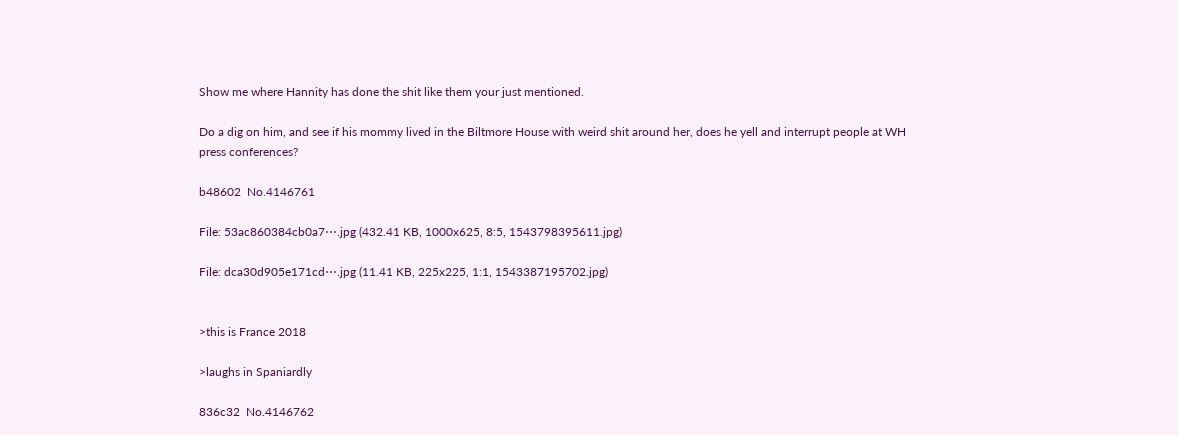Show me where Hannity has done the shit like them your just mentioned.

Do a dig on him, and see if his mommy lived in the Biltmore House with weird shit around her, does he yell and interrupt people at WH press conferences?

b48602  No.4146761

File: 53ac860384cb0a7⋯.jpg (432.41 KB, 1000x625, 8:5, 1543798395611.jpg)

File: dca30d905e171cd⋯.jpg (11.41 KB, 225x225, 1:1, 1543387195702.jpg)


>this is France 2018

>laughs in Spaniardly

836c32  No.4146762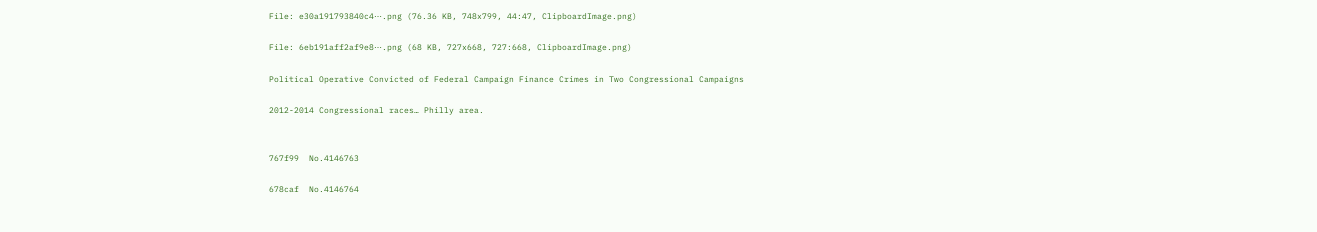File: e30a191793840c4⋯.png (76.36 KB, 748x799, 44:47, ClipboardImage.png)

File: 6eb191aff2af9e8⋯.png (68 KB, 727x668, 727:668, ClipboardImage.png)

Political Operative Convicted of Federal Campaign Finance Crimes in Two Congressional Campaigns

2012-2014 Congressional races… Philly area.


767f99  No.4146763

678caf  No.4146764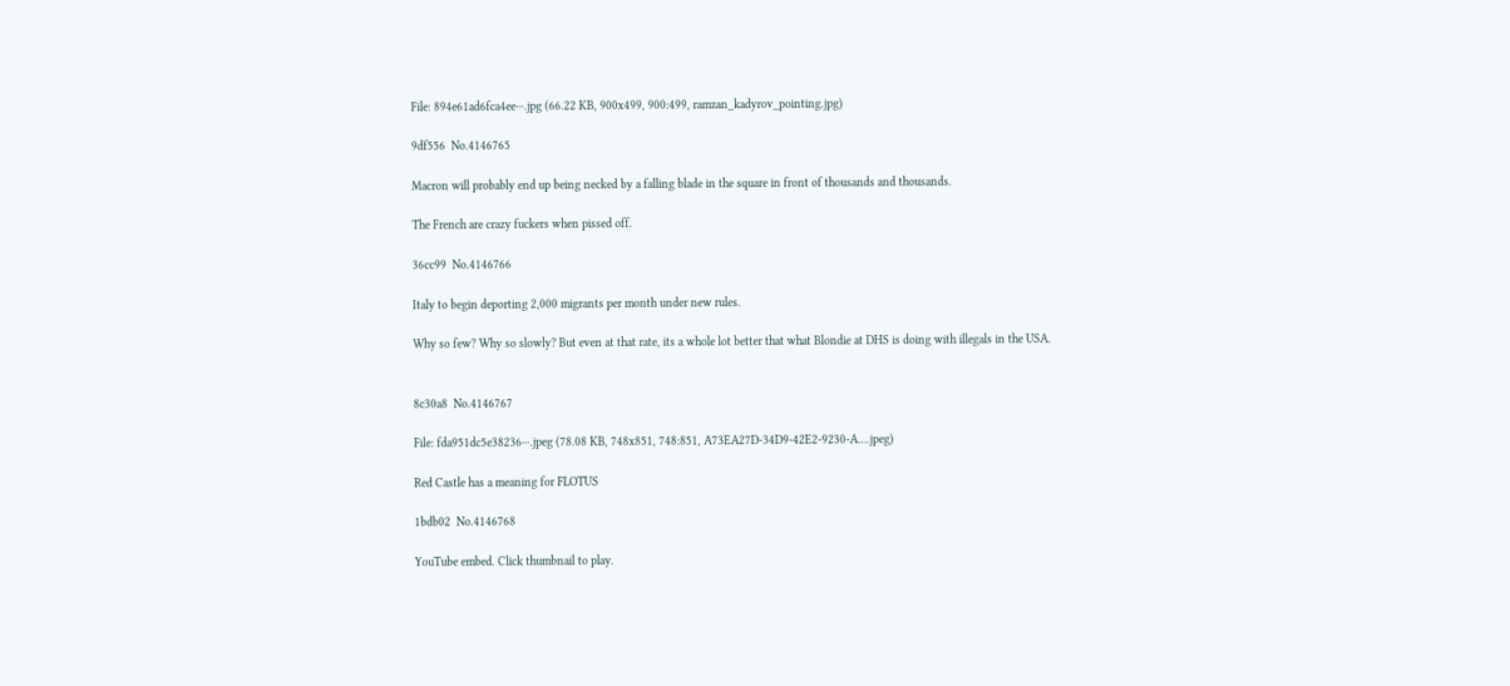File: 894e61ad6fca4ee⋯.jpg (66.22 KB, 900x499, 900:499, ramzan_kadyrov_pointing.jpg)

9df556  No.4146765

Macron will probably end up being necked by a falling blade in the square in front of thousands and thousands.

The French are crazy fuckers when pissed off.

36cc99  No.4146766

Italy to begin deporting 2,000 migrants per month under new rules.

Why so few? Why so slowly? But even at that rate, its a whole lot better that what Blondie at DHS is doing with illegals in the USA.


8c30a8  No.4146767

File: fda951dc5e38236⋯.jpeg (78.08 KB, 748x851, 748:851, A73EA27D-34D9-42E2-9230-A….jpeg)

Red Castle has a meaning for FLOTUS

1bdb02  No.4146768

YouTube embed. Click thumbnail to play.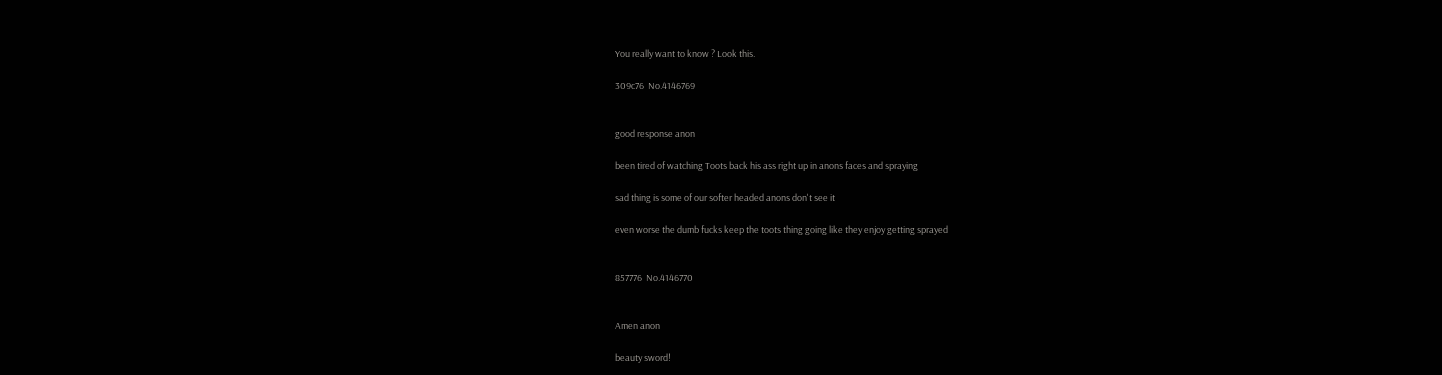You really want to know ? Look this.

309c76  No.4146769


good response anon

been tired of watching Toots back his ass right up in anons faces and spraying

sad thing is some of our softer headed anons don't see it

even worse the dumb fucks keep the toots thing going like they enjoy getting sprayed


857776  No.4146770


Amen anon

beauty sword!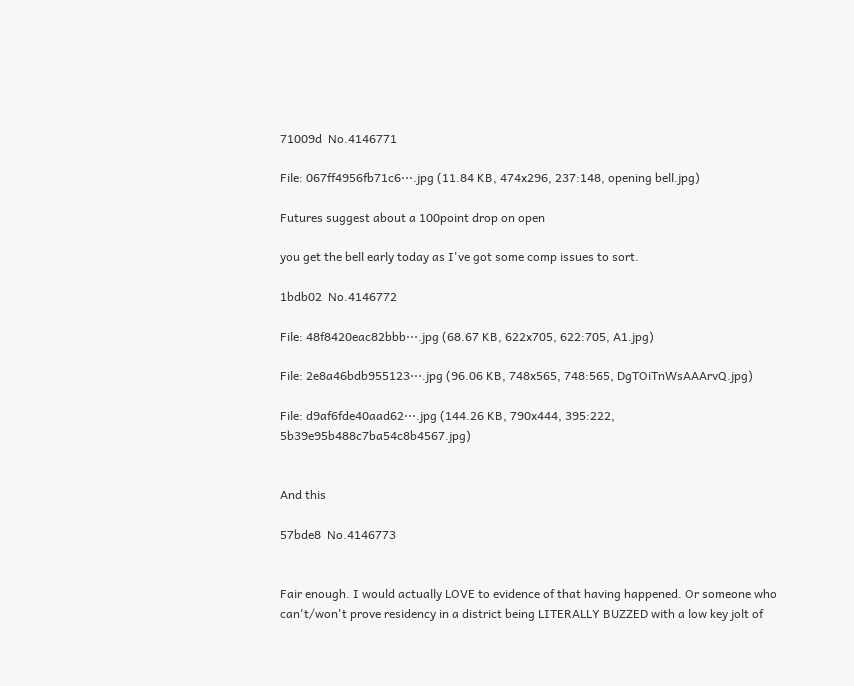71009d  No.4146771

File: 067ff4956fb71c6⋯.jpg (11.84 KB, 474x296, 237:148, opening bell.jpg)

Futures suggest about a 100point drop on open

you get the bell early today as I've got some comp issues to sort.

1bdb02  No.4146772

File: 48f8420eac82bbb⋯.jpg (68.67 KB, 622x705, 622:705, A1.jpg)

File: 2e8a46bdb955123⋯.jpg (96.06 KB, 748x565, 748:565, DgTOiTnWsAAArvQ.jpg)

File: d9af6fde40aad62⋯.jpg (144.26 KB, 790x444, 395:222, 5b39e95b488c7ba54c8b4567.jpg)


And this

57bde8  No.4146773


Fair enough. I would actually LOVE to evidence of that having happened. Or someone who can't/won't prove residency in a district being LITERALLY BUZZED with a low key jolt of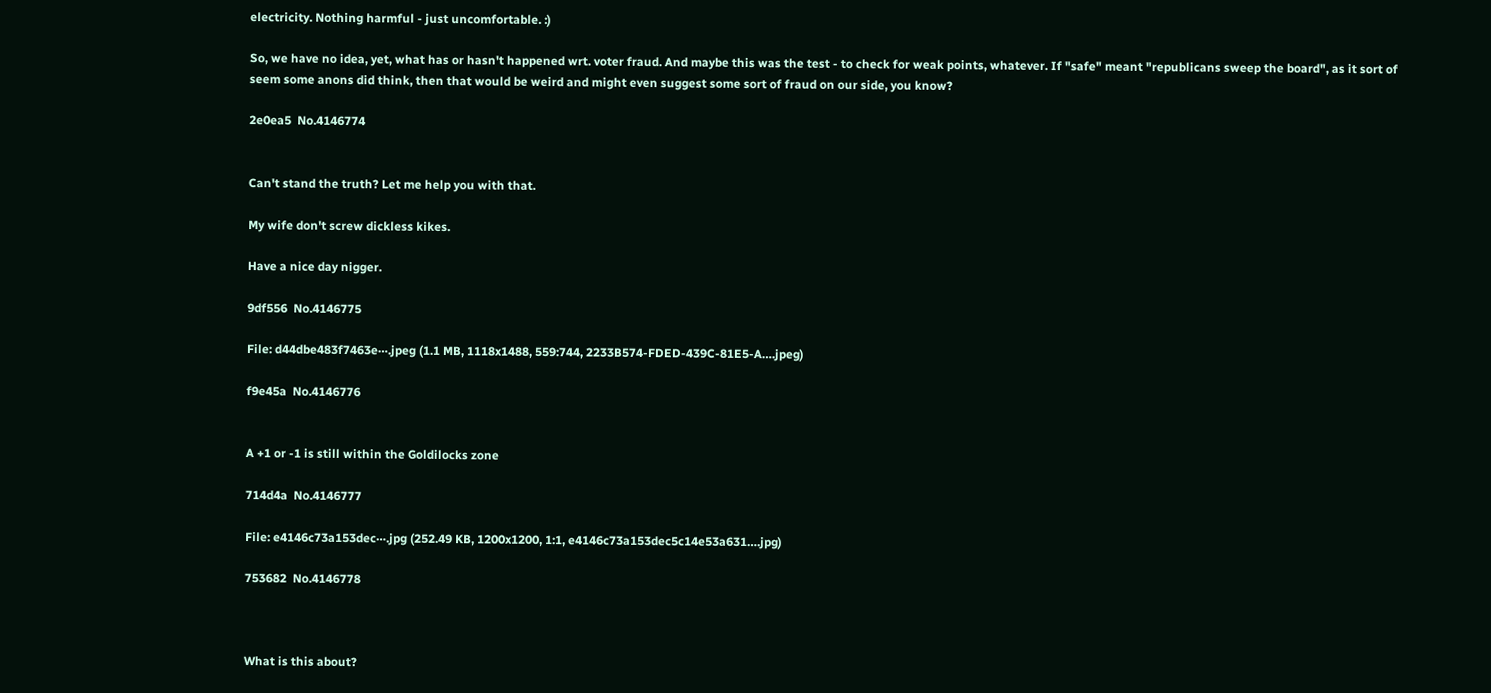electricity. Nothing harmful - just uncomfortable. :)

So, we have no idea, yet, what has or hasn't happened wrt. voter fraud. And maybe this was the test - to check for weak points, whatever. If "safe" meant "republicans sweep the board", as it sort of seem some anons did think, then that would be weird and might even suggest some sort of fraud on our side, you know?

2e0ea5  No.4146774


Can't stand the truth? Let me help you with that.

My wife don't screw dickless kikes.

Have a nice day nigger.

9df556  No.4146775

File: d44dbe483f7463e⋯.jpeg (1.1 MB, 1118x1488, 559:744, 2233B574-FDED-439C-81E5-A….jpeg)

f9e45a  No.4146776


A +1 or -1 is still within the Goldilocks zone

714d4a  No.4146777

File: e4146c73a153dec⋯.jpg (252.49 KB, 1200x1200, 1:1, e4146c73a153dec5c14e53a631….jpg)

753682  No.4146778



What is this about?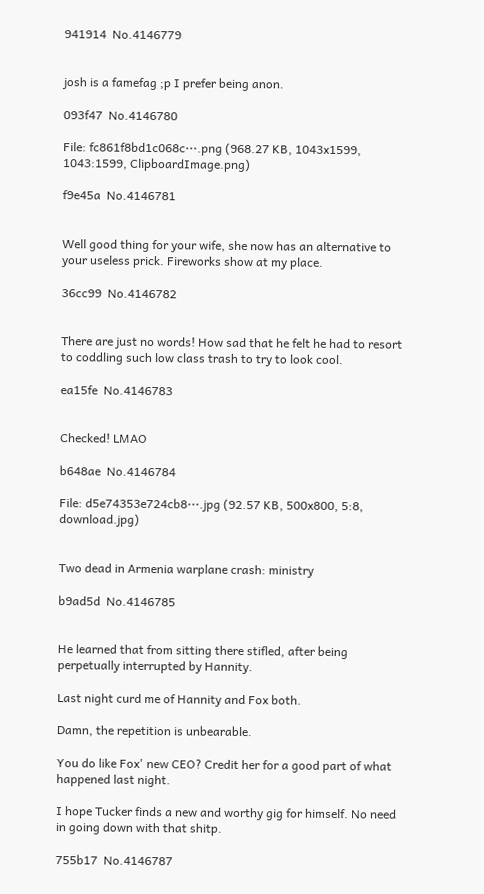941914  No.4146779


josh is a famefag ;p I prefer being anon.

093f47  No.4146780

File: fc861f8bd1c068c⋯.png (968.27 KB, 1043x1599, 1043:1599, ClipboardImage.png)

f9e45a  No.4146781


Well good thing for your wife, she now has an alternative to your useless prick. Fireworks show at my place.

36cc99  No.4146782


There are just no words! How sad that he felt he had to resort to coddling such low class trash to try to look cool.

ea15fe  No.4146783


Checked! LMAO

b648ae  No.4146784

File: d5e74353e724cb8⋯.jpg (92.57 KB, 500x800, 5:8, download.jpg)


Two dead in Armenia warplane crash: ministry

b9ad5d  No.4146785


He learned that from sitting there stifled, after being perpetually interrupted by Hannity.

Last night curd me of Hannity and Fox both.

Damn, the repetition is unbearable.

You do like Fox' new CEO? Credit her for a good part of what happened last night.

I hope Tucker finds a new and worthy gig for himself. No need in going down with that shitp.

755b17  No.4146787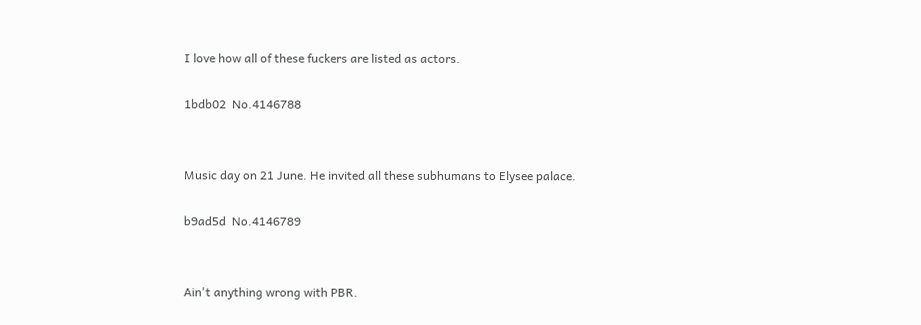I love how all of these fuckers are listed as actors.

1bdb02  No.4146788


Music day on 21 June. He invited all these subhumans to Elysee palace.

b9ad5d  No.4146789


Ain't anything wrong with PBR.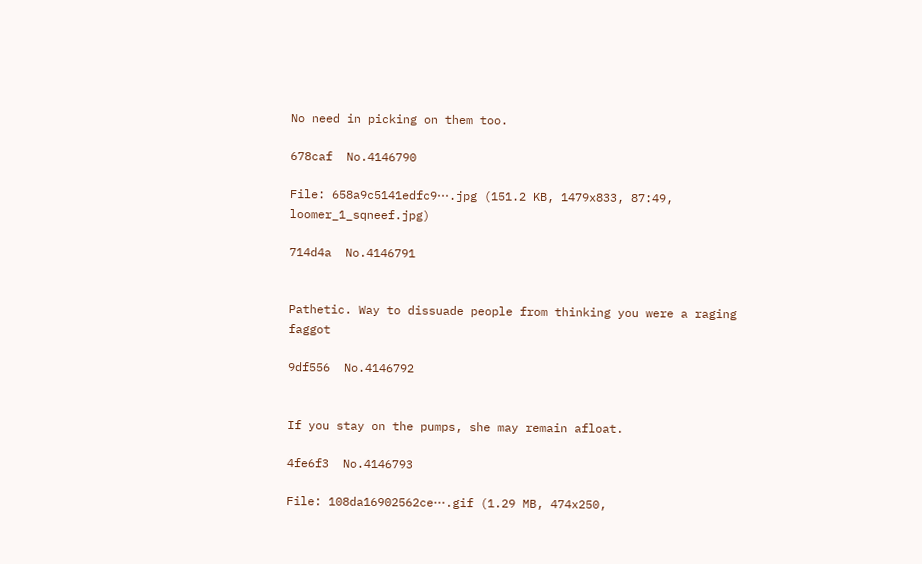No need in picking on them too.

678caf  No.4146790

File: 658a9c5141edfc9⋯.jpg (151.2 KB, 1479x833, 87:49, loomer_1_sqneef.jpg)

714d4a  No.4146791


Pathetic. Way to dissuade people from thinking you were a raging faggot

9df556  No.4146792


If you stay on the pumps, she may remain afloat.

4fe6f3  No.4146793

File: 108da16902562ce⋯.gif (1.29 MB, 474x250,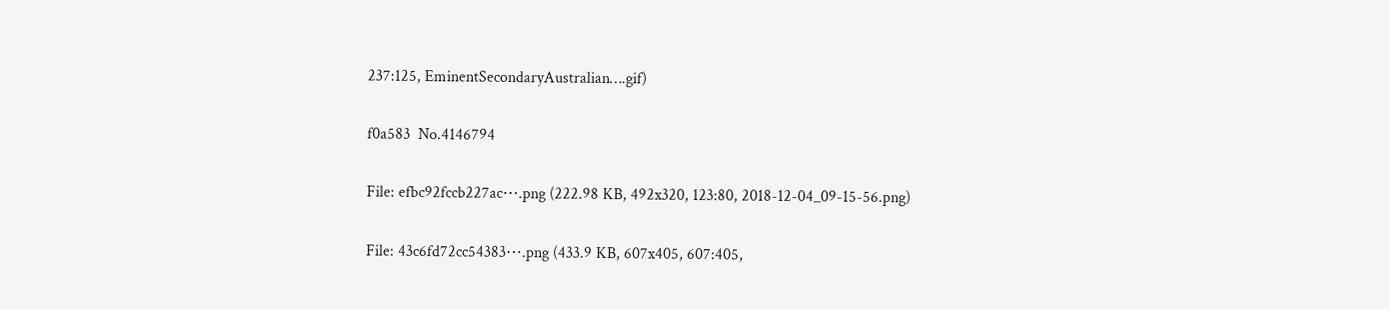237:125, EminentSecondaryAustralian….gif)

f0a583  No.4146794

File: efbc92fccb227ac⋯.png (222.98 KB, 492x320, 123:80, 2018-12-04_09-15-56.png)

File: 43c6fd72cc54383⋯.png (433.9 KB, 607x405, 607:405,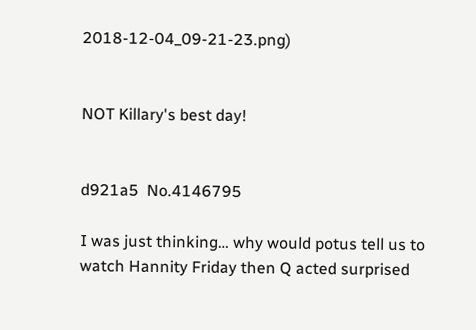2018-12-04_09-21-23.png)


NOT Killary's best day!


d921a5  No.4146795

I was just thinking… why would potus tell us to watch Hannity Friday then Q acted surprised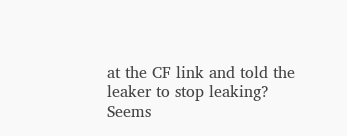at the CF link and told the leaker to stop leaking? Seems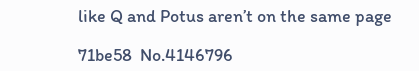like Q and Potus aren’t on the same page

71be58  No.4146796